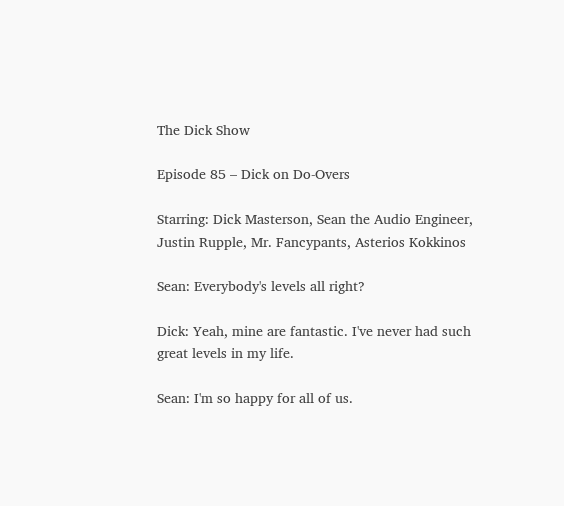The Dick Show

Episode 85 – Dick on Do-Overs

Starring: Dick Masterson, Sean the Audio Engineer, Justin Rupple, Mr. Fancypants, Asterios Kokkinos

Sean: Everybody's levels all right?

Dick: Yeah, mine are fantastic. I've never had such great levels in my life.

Sean: I'm so happy for all of us.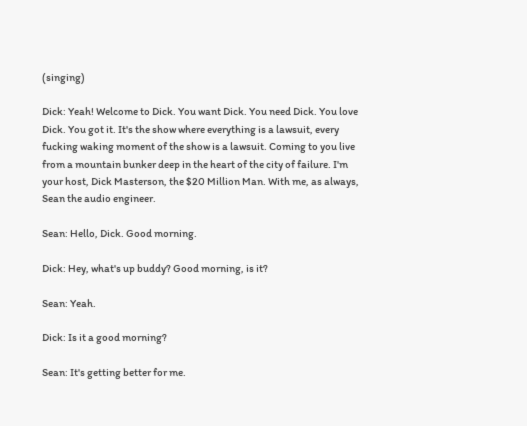(singing)

Dick: Yeah! Welcome to Dick. You want Dick. You need Dick. You love Dick. You got it. It's the show where everything is a lawsuit, every fucking waking moment of the show is a lawsuit. Coming to you live from a mountain bunker deep in the heart of the city of failure. I'm your host, Dick Masterson, the $20 Million Man. With me, as always, Sean the audio engineer.

Sean: Hello, Dick. Good morning.

Dick: Hey, what's up buddy? Good morning, is it?

Sean: Yeah.

Dick: Is it a good morning?

Sean: It's getting better for me.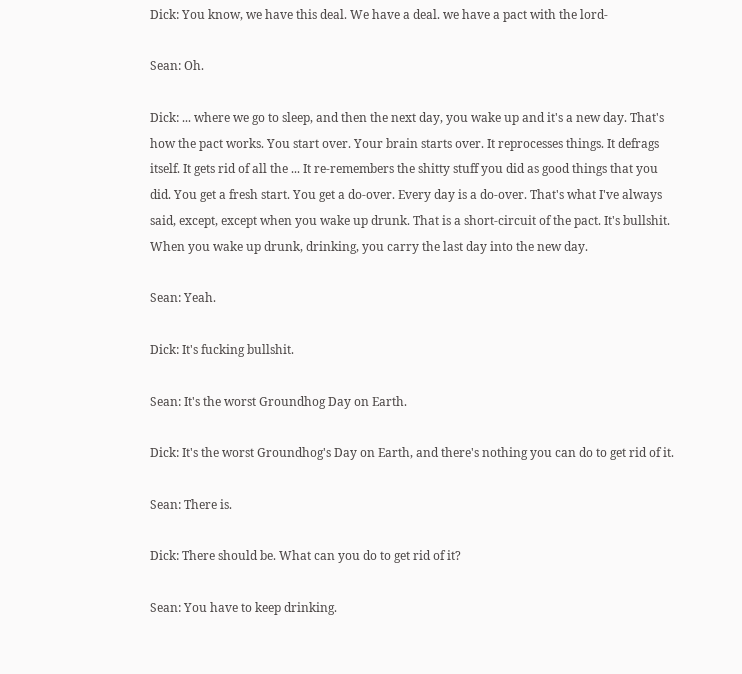Dick: You know, we have this deal. We have a deal. we have a pact with the lord-

Sean: Oh.

Dick: ... where we go to sleep, and then the next day, you wake up and it's a new day. That's how the pact works. You start over. Your brain starts over. It reprocesses things. It defrags itself. It gets rid of all the ... It re-remembers the shitty stuff you did as good things that you did. You get a fresh start. You get a do-over. Every day is a do-over. That's what I've always said, except, except when you wake up drunk. That is a short-circuit of the pact. It's bullshit. When you wake up drunk, drinking, you carry the last day into the new day.

Sean: Yeah.

Dick: It's fucking bullshit.

Sean: It's the worst Groundhog Day on Earth.

Dick: It's the worst Groundhog's Day on Earth, and there's nothing you can do to get rid of it.

Sean: There is.

Dick: There should be. What can you do to get rid of it?

Sean: You have to keep drinking.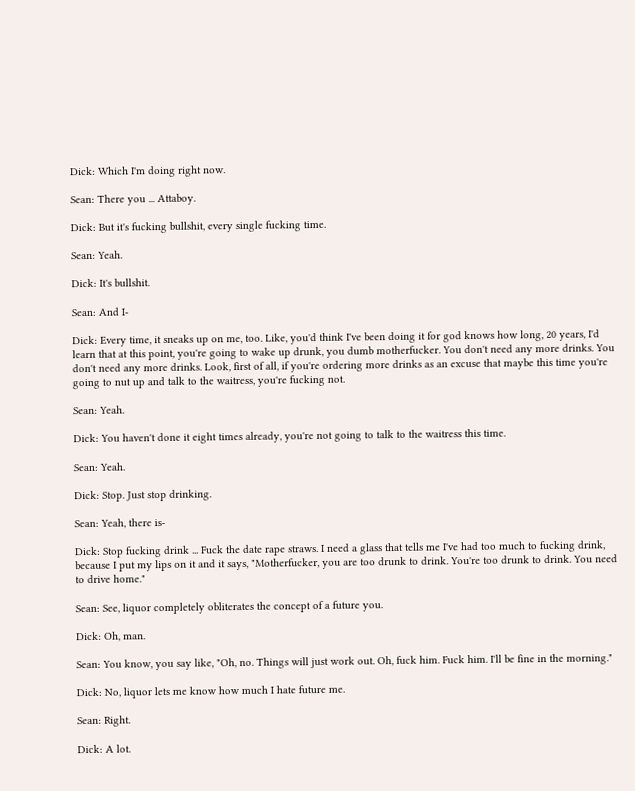Dick: Which I'm doing right now.

Sean: There you ... Attaboy.

Dick: But it's fucking bullshit, every single fucking time.

Sean: Yeah.

Dick: It's bullshit.

Sean: And I-

Dick: Every time, it sneaks up on me, too. Like, you'd think I've been doing it for god knows how long, 20 years, I'd learn that at this point, you're going to wake up drunk, you dumb motherfucker. You don't need any more drinks. You don't need any more drinks. Look, first of all, if you're ordering more drinks as an excuse that maybe this time you're going to nut up and talk to the waitress, you're fucking not.

Sean: Yeah.

Dick: You haven't done it eight times already, you're not going to talk to the waitress this time.

Sean: Yeah.

Dick: Stop. Just stop drinking.

Sean: Yeah, there is-

Dick: Stop fucking drink ... Fuck the date rape straws. I need a glass that tells me I've had too much to fucking drink, because I put my lips on it and it says, "Motherfucker, you are too drunk to drink. You're too drunk to drink. You need to drive home."

Sean: See, liquor completely obliterates the concept of a future you.

Dick: Oh, man.

Sean: You know, you say like, "Oh, no. Things will just work out. Oh, fuck him. Fuck him. I'll be fine in the morning."

Dick: No, liquor lets me know how much I hate future me.

Sean: Right.

Dick: A lot.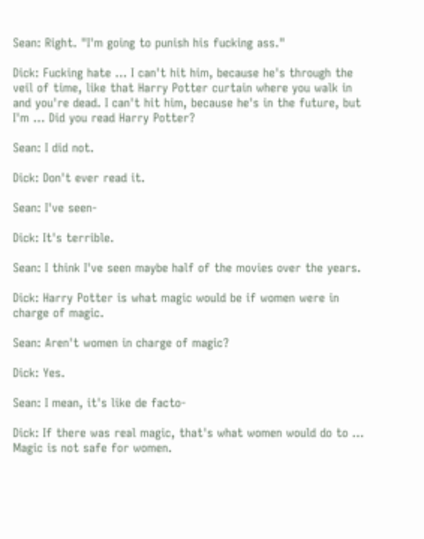Sean: Right. "I'm going to punish his fucking ass."

Dick: Fucking hate ... I can't hit him, because he's through the veil of time, like that Harry Potter curtain where you walk in and you're dead. I can't hit him, because he's in the future, but I'm ... Did you read Harry Potter?

Sean: I did not.

Dick: Don't ever read it.

Sean: I've seen-

Dick: It's terrible.

Sean: I think I've seen maybe half of the movies over the years.

Dick: Harry Potter is what magic would be if women were in charge of magic.

Sean: Aren't women in charge of magic?

Dick: Yes.

Sean: I mean, it's like de facto-

Dick: If there was real magic, that's what women would do to ... Magic is not safe for women.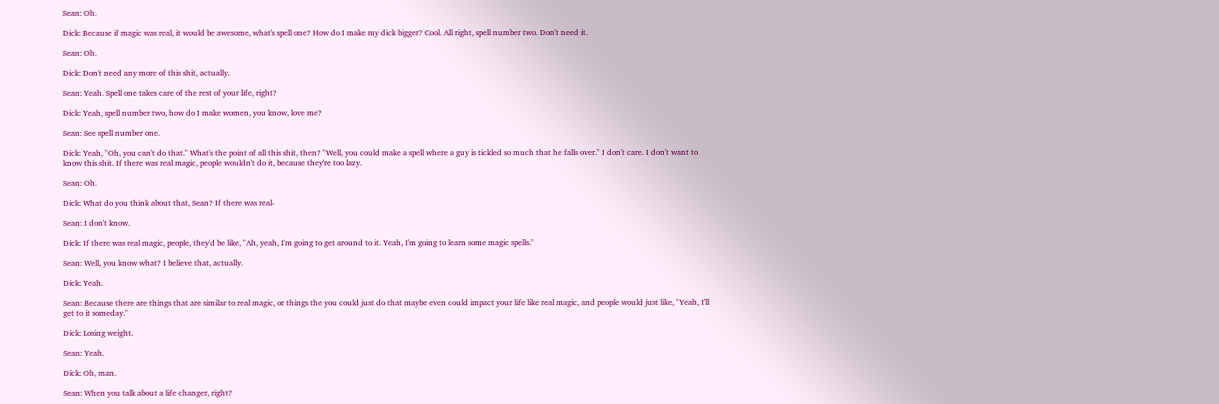Sean: Oh.

Dick: Because if magic was real, it would be awesome, what's spell one? How do I make my dick bigger? Cool. All right, spell number two. Don't need it.

Sean: Oh.

Dick: Don't need any more of this shit, actually.

Sean: Yeah. Spell one takes care of the rest of your life, right?

Dick: Yeah, spell number two, how do I make women, you know, love me?

Sean: See spell number one.

Dick: Yeah, "Oh, you can't do that." What's the point of all this shit, then? "Well, you could make a spell where a guy is tickled so much that he falls over." I don't care. I don't want to know this shit. If there was real magic, people wouldn't do it, because they're too lazy.

Sean: Oh.

Dick: What do you think about that, Sean? If there was real-

Sean: I don't know.

Dick: If there was real magic, people, they'd be like, "Ah, yeah, I'm going to get around to it. Yeah, I'm going to learn some magic spells."

Sean: Well, you know what? I believe that, actually.

Dick: Yeah.

Sean: Because there are things that are similar to real magic, or things the you could just do that maybe even could impact your life like real magic, and people would just like, "Yeah, I'll get to it someday."

Dick: Losing weight.

Sean: Yeah.

Dick: Oh, man.

Sean: When you talk about a life changer, right?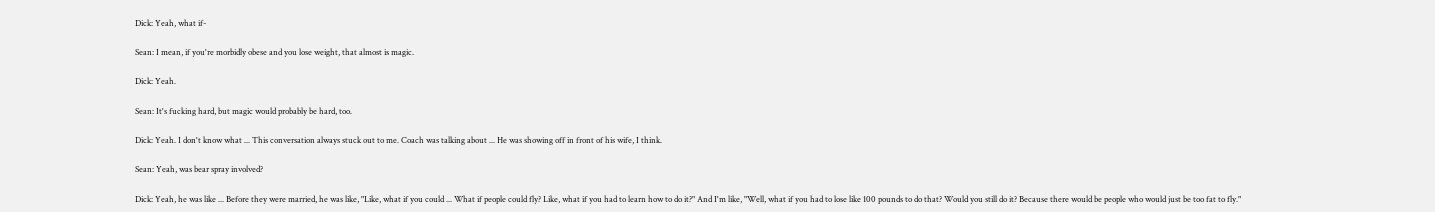Dick: Yeah, what if-

Sean: I mean, if you're morbidly obese and you lose weight, that almost is magic.

Dick: Yeah.

Sean: It's fucking hard, but magic would probably be hard, too.

Dick: Yeah. I don't know what ... This conversation always stuck out to me. Coach was talking about ... He was showing off in front of his wife, I think.

Sean: Yeah, was bear spray involved?

Dick: Yeah, he was like ... Before they were married, he was like, "Like, what if you could ... What if people could fly? Like, what if you had to learn how to do it?" And I'm like, "Well, what if you had to lose like 100 pounds to do that? Would you still do it? Because there would be people who would just be too fat to fly."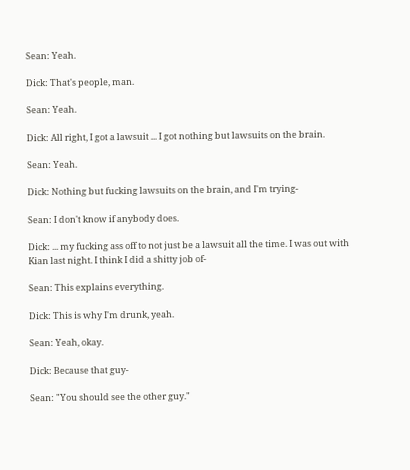Sean: Yeah.

Dick: That's people, man.

Sean: Yeah.

Dick: All right, I got a lawsuit ... I got nothing but lawsuits on the brain.

Sean: Yeah.

Dick: Nothing but fucking lawsuits on the brain, and I'm trying-

Sean: I don't know if anybody does.

Dick: ... my fucking ass off to not just be a lawsuit all the time. I was out with Kian last night. I think I did a shitty job of-

Sean: This explains everything.

Dick: This is why I'm drunk, yeah.

Sean: Yeah, okay.

Dick: Because that guy-

Sean: "You should see the other guy."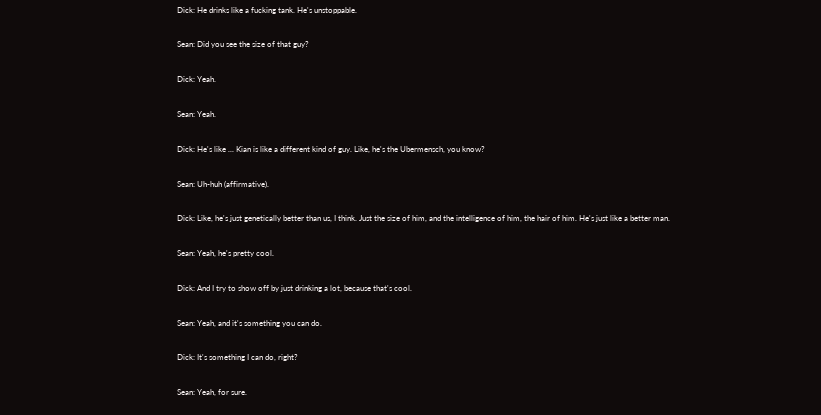Dick: He drinks like a fucking tank. He's unstoppable.

Sean: Did you see the size of that guy?

Dick: Yeah.

Sean: Yeah.

Dick: He's like ... Kian is like a different kind of guy. Like, he's the Ubermensch, you know?

Sean: Uh-huh (affirmative).

Dick: Like, he's just genetically better than us, I think. Just the size of him, and the intelligence of him, the hair of him. He's just like a better man.

Sean: Yeah, he's pretty cool.

Dick: And I try to show off by just drinking a lot, because that's cool.

Sean: Yeah, and it's something you can do.

Dick: It's something I can do, right?

Sean: Yeah, for sure.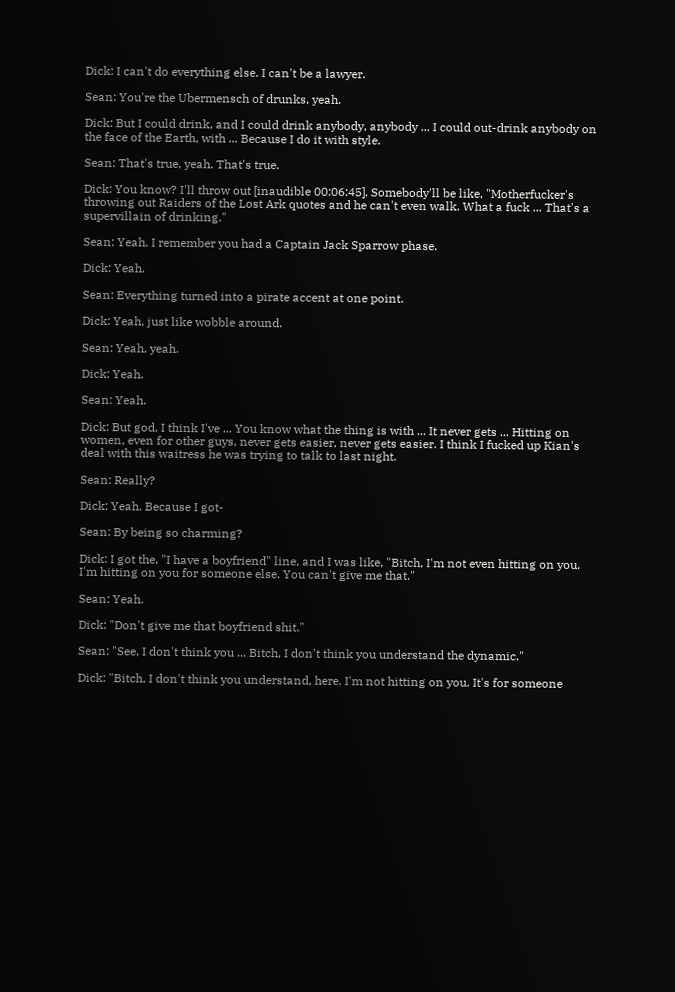Dick: I can't do everything else. I can't be a lawyer.

Sean: You're the Ubermensch of drunks, yeah.

Dick: But I could drink, and I could drink anybody, anybody ... I could out-drink anybody on the face of the Earth, with ... Because I do it with style.

Sean: That's true, yeah. That's true.

Dick: You know? I'll throw out [inaudible 00:06:45]. Somebody'll be like, "Motherfucker's throwing out Raiders of the Lost Ark quotes and he can't even walk. What a fuck ... That's a supervillain of drinking."

Sean: Yeah. I remember you had a Captain Jack Sparrow phase.

Dick: Yeah.

Sean: Everything turned into a pirate accent at one point.

Dick: Yeah, just like wobble around.

Sean: Yeah, yeah.

Dick: Yeah.

Sean: Yeah.

Dick: But god, I think I've ... You know what the thing is with ... It never gets ... Hitting on women, even for other guys, never gets easier, never gets easier. I think I fucked up Kian's deal with this waitress he was trying to talk to last night.

Sean: Really?

Dick: Yeah. Because I got-

Sean: By being so charming?

Dick: I got the, "I have a boyfriend" line, and I was like, "Bitch, I'm not even hitting on you. I'm hitting on you for someone else. You can't give me that."

Sean: Yeah.

Dick: "Don't give me that boyfriend shit."

Sean: "See, I don't think you ... Bitch, I don't think you understand the dynamic."

Dick: "Bitch, I don't think you understand, here. I'm not hitting on you. It's for someone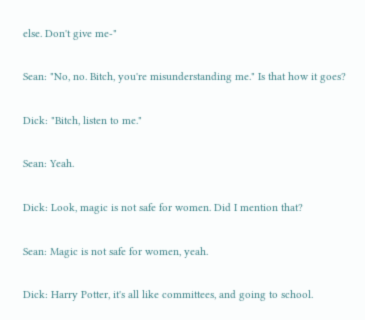else. Don't give me-"

Sean: "No, no. Bitch, you're misunderstanding me." Is that how it goes?

Dick: "Bitch, listen to me."

Sean: Yeah.

Dick: Look, magic is not safe for women. Did I mention that?

Sean: Magic is not safe for women, yeah.

Dick: Harry Potter, it's all like committees, and going to school.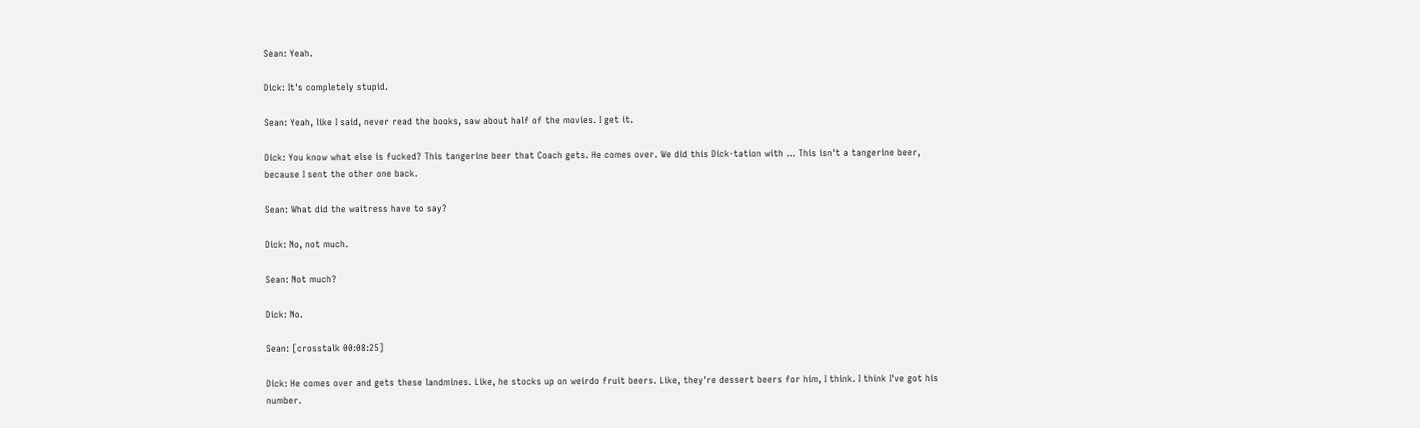Sean: Yeah.

Dick: It's completely stupid.

Sean: Yeah, like I said, never read the books, saw about half of the movies. I get it.

Dick: You know what else is fucked? This tangerine beer that Coach gets. He comes over. We did this Dick-tation with ... This isn't a tangerine beer, because I sent the other one back.

Sean: What did the waitress have to say?

Dick: No, not much.

Sean: Not much?

Dick: No.

Sean: [crosstalk 00:08:25]

Dick: He comes over and gets these landmines. Like, he stocks up on weirdo fruit beers. Like, they're dessert beers for him, I think. I think I've got his number.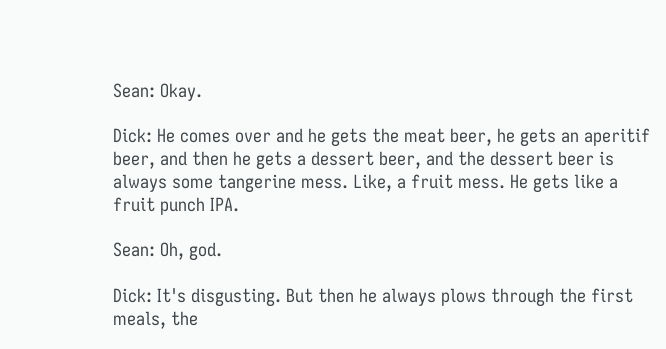Sean: Okay.

Dick: He comes over and he gets the meat beer, he gets an aperitif beer, and then he gets a dessert beer, and the dessert beer is always some tangerine mess. Like, a fruit mess. He gets like a fruit punch IPA.

Sean: Oh, god.

Dick: It's disgusting. But then he always plows through the first meals, the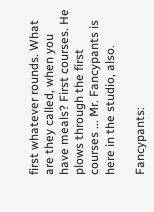first whatever rounds. What are they called, when you have meals? First courses. He plows through the first courses ... Mr. Fancypants is here in the studio, also.

Fancypants: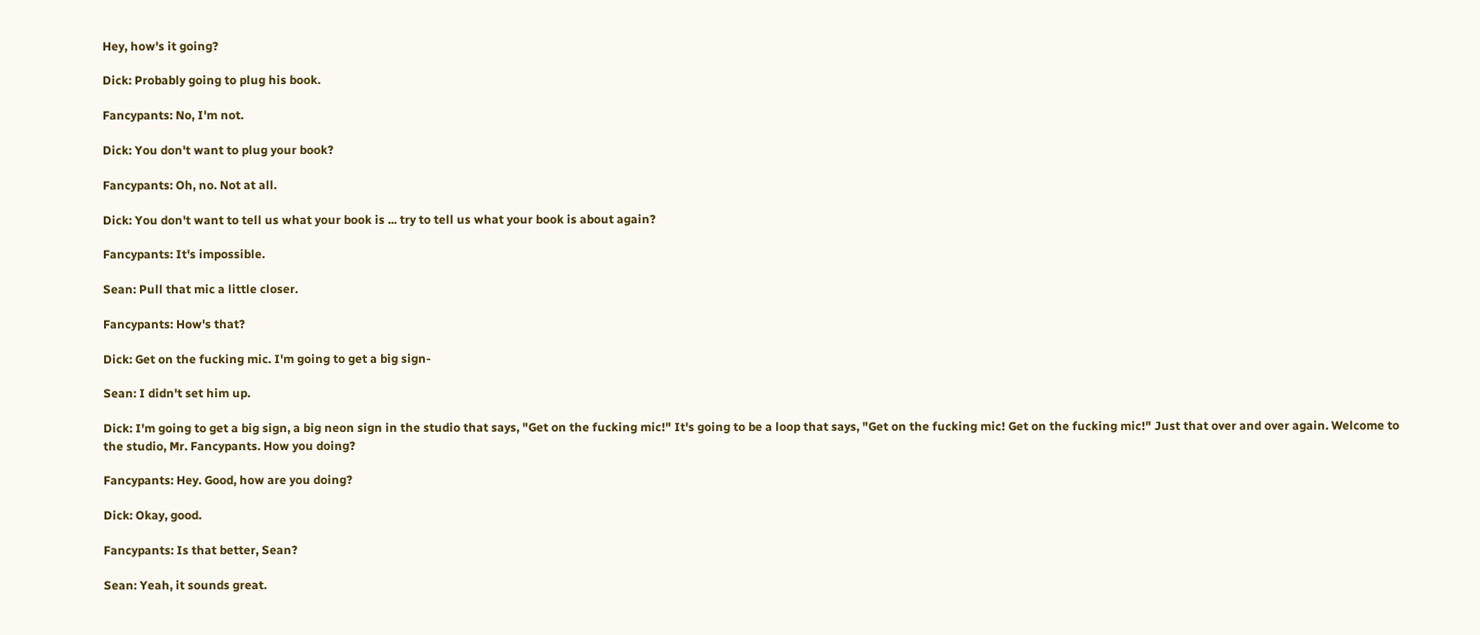Hey, how's it going?

Dick: Probably going to plug his book.

Fancypants: No, I'm not.

Dick: You don't want to plug your book?

Fancypants: Oh, no. Not at all.

Dick: You don't want to tell us what your book is ... try to tell us what your book is about again?

Fancypants: It's impossible.

Sean: Pull that mic a little closer.

Fancypants: How's that?

Dick: Get on the fucking mic. I'm going to get a big sign-

Sean: I didn't set him up.

Dick: I'm going to get a big sign, a big neon sign in the studio that says, "Get on the fucking mic!" It's going to be a loop that says, "Get on the fucking mic! Get on the fucking mic!" Just that over and over again. Welcome to the studio, Mr. Fancypants. How you doing?

Fancypants: Hey. Good, how are you doing?

Dick: Okay, good.

Fancypants: Is that better, Sean?

Sean: Yeah, it sounds great.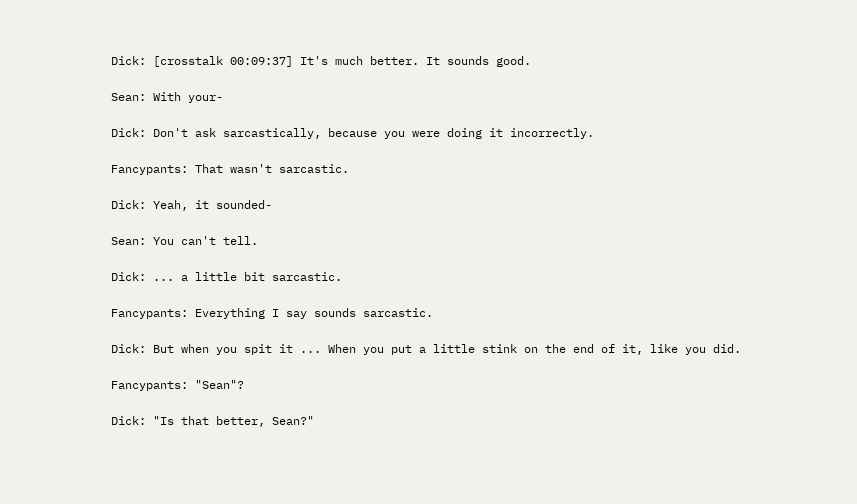Dick: [crosstalk 00:09:37] It's much better. It sounds good.

Sean: With your-

Dick: Don't ask sarcastically, because you were doing it incorrectly.

Fancypants: That wasn't sarcastic.

Dick: Yeah, it sounded-

Sean: You can't tell.

Dick: ... a little bit sarcastic.

Fancypants: Everything I say sounds sarcastic.

Dick: But when you spit it ... When you put a little stink on the end of it, like you did.

Fancypants: "Sean"?

Dick: "Is that better, Sean?"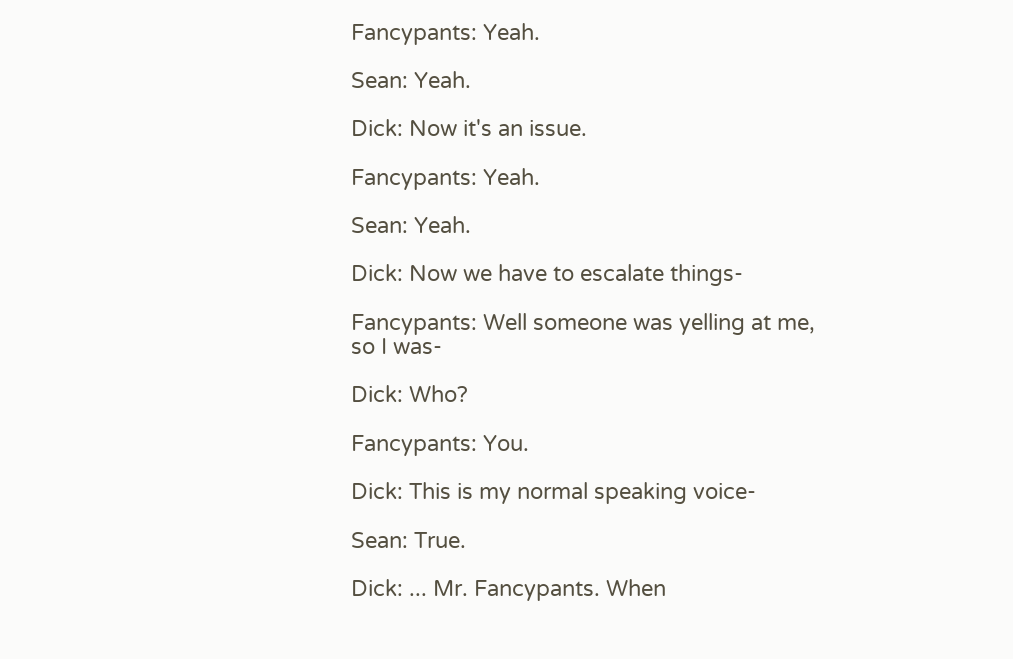Fancypants: Yeah.

Sean: Yeah.

Dick: Now it's an issue.

Fancypants: Yeah.

Sean: Yeah.

Dick: Now we have to escalate things-

Fancypants: Well someone was yelling at me, so I was-

Dick: Who?

Fancypants: You.

Dick: This is my normal speaking voice-

Sean: True.

Dick: ... Mr. Fancypants. When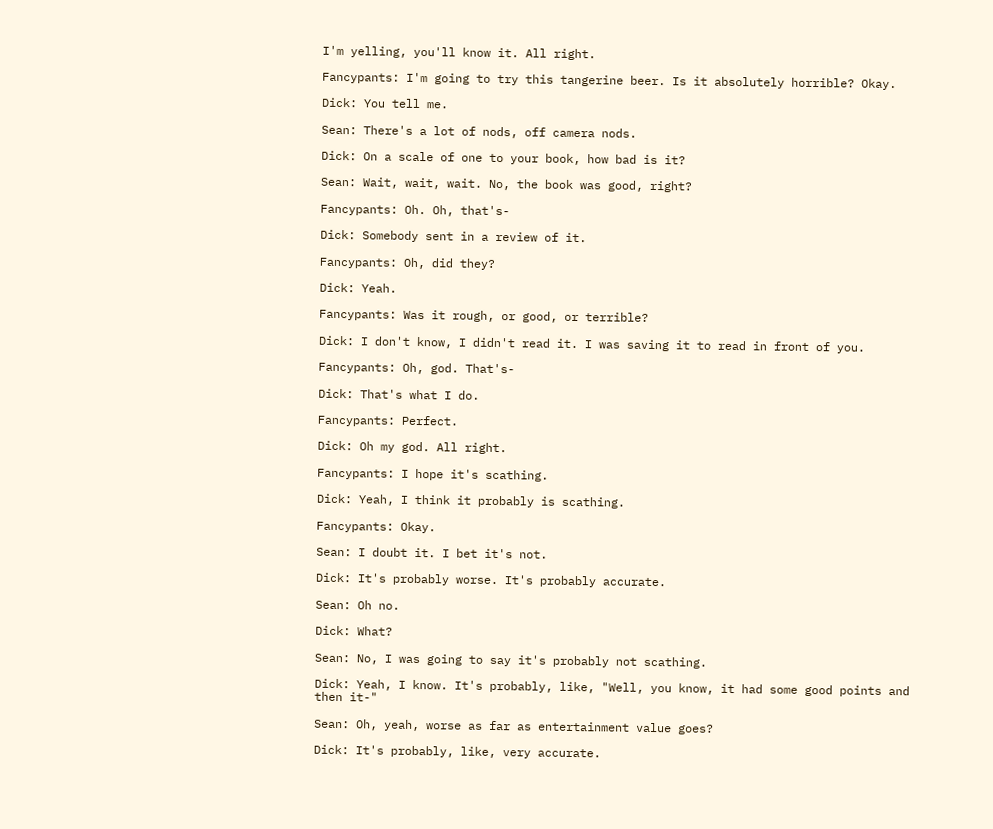I'm yelling, you'll know it. All right.

Fancypants: I'm going to try this tangerine beer. Is it absolutely horrible? Okay.

Dick: You tell me.

Sean: There's a lot of nods, off camera nods.

Dick: On a scale of one to your book, how bad is it?

Sean: Wait, wait, wait. No, the book was good, right?

Fancypants: Oh. Oh, that's-

Dick: Somebody sent in a review of it.

Fancypants: Oh, did they?

Dick: Yeah.

Fancypants: Was it rough, or good, or terrible?

Dick: I don't know, I didn't read it. I was saving it to read in front of you.

Fancypants: Oh, god. That's-

Dick: That's what I do.

Fancypants: Perfect.

Dick: Oh my god. All right.

Fancypants: I hope it's scathing.

Dick: Yeah, I think it probably is scathing.

Fancypants: Okay.

Sean: I doubt it. I bet it's not.

Dick: It's probably worse. It's probably accurate.

Sean: Oh no.

Dick: What?

Sean: No, I was going to say it's probably not scathing.

Dick: Yeah, I know. It's probably, like, "Well, you know, it had some good points and then it-"

Sean: Oh, yeah, worse as far as entertainment value goes?

Dick: It's probably, like, very accurate.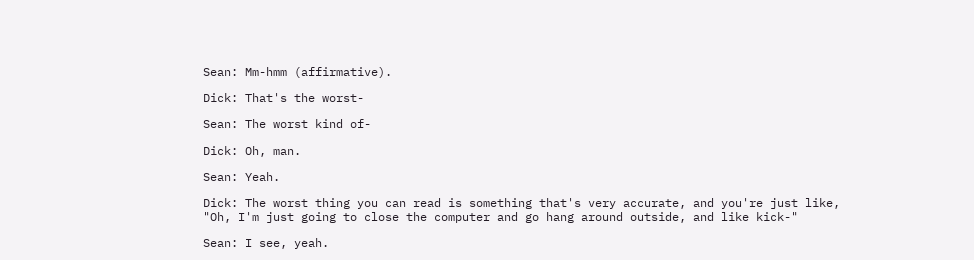Sean: Mm-hmm (affirmative).

Dick: That's the worst-

Sean: The worst kind of-

Dick: Oh, man.

Sean: Yeah.

Dick: The worst thing you can read is something that's very accurate, and you're just like, "Oh, I'm just going to close the computer and go hang around outside, and like kick-"

Sean: I see, yeah.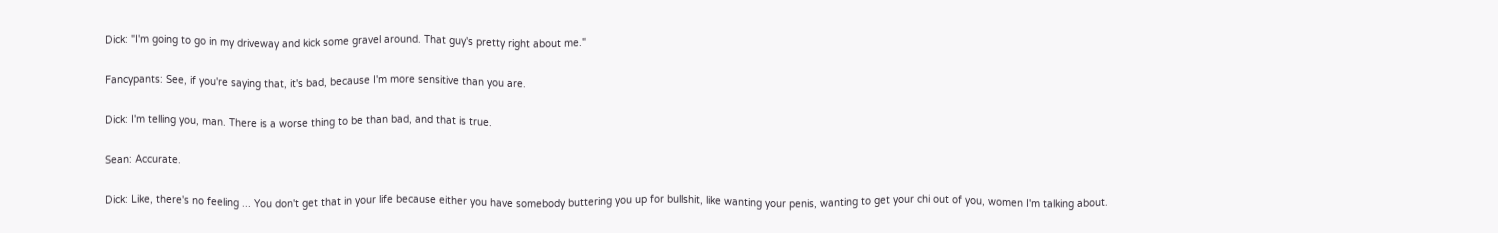Dick: "I'm going to go in my driveway and kick some gravel around. That guy's pretty right about me."

Fancypants: See, if you're saying that, it's bad, because I'm more sensitive than you are.

Dick: I'm telling you, man. There is a worse thing to be than bad, and that is true.

Sean: Accurate.

Dick: Like, there's no feeling ... You don't get that in your life because either you have somebody buttering you up for bullshit, like wanting your penis, wanting to get your chi out of you, women I'm talking about.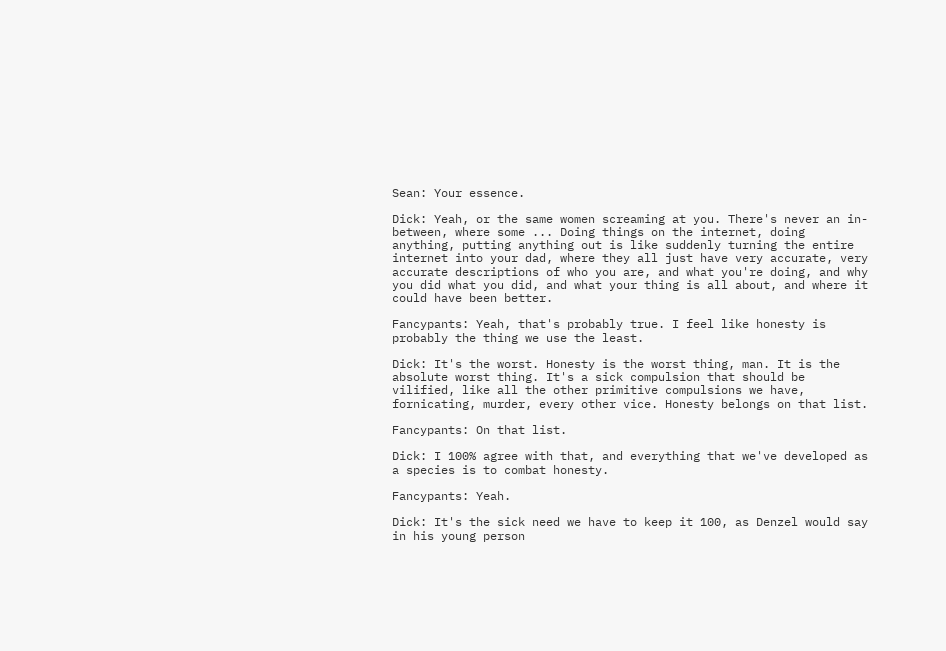Sean: Your essence.

Dick: Yeah, or the same women screaming at you. There's never an in-between, where some ... Doing things on the internet, doing anything, putting anything out is like suddenly turning the entire internet into your dad, where they all just have very accurate, very accurate descriptions of who you are, and what you're doing, and why you did what you did, and what your thing is all about, and where it could have been better.

Fancypants: Yeah, that's probably true. I feel like honesty is probably the thing we use the least.

Dick: It's the worst. Honesty is the worst thing, man. It is the absolute worst thing. It's a sick compulsion that should be vilified, like all the other primitive compulsions we have, fornicating, murder, every other vice. Honesty belongs on that list.

Fancypants: On that list.

Dick: I 100% agree with that, and everything that we've developed as a species is to combat honesty.

Fancypants: Yeah.

Dick: It's the sick need we have to keep it 100, as Denzel would say in his young person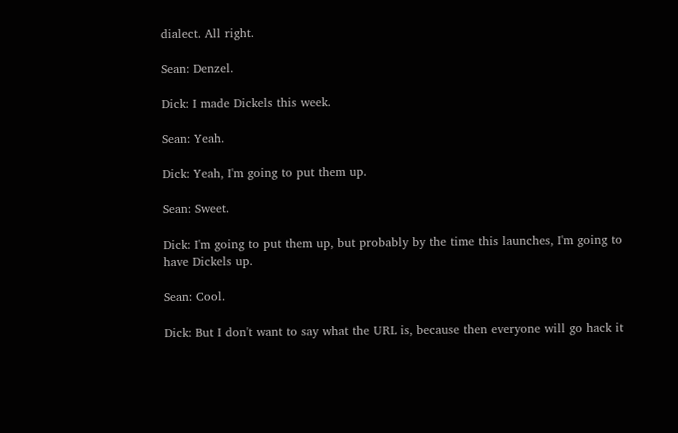dialect. All right.

Sean: Denzel.

Dick: I made Dickels this week.

Sean: Yeah.

Dick: Yeah, I'm going to put them up.

Sean: Sweet.

Dick: I'm going to put them up, but probably by the time this launches, I'm going to have Dickels up.

Sean: Cool.

Dick: But I don't want to say what the URL is, because then everyone will go hack it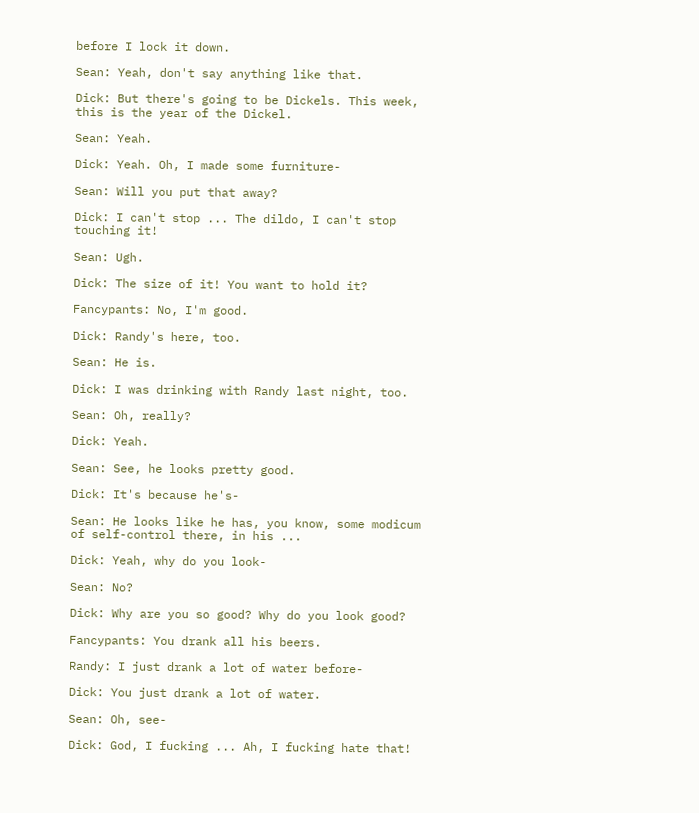before I lock it down.

Sean: Yeah, don't say anything like that.

Dick: But there's going to be Dickels. This week, this is the year of the Dickel.

Sean: Yeah.

Dick: Yeah. Oh, I made some furniture-

Sean: Will you put that away?

Dick: I can't stop ... The dildo, I can't stop touching it!

Sean: Ugh.

Dick: The size of it! You want to hold it?

Fancypants: No, I'm good.

Dick: Randy's here, too.

Sean: He is.

Dick: I was drinking with Randy last night, too.

Sean: Oh, really?

Dick: Yeah.

Sean: See, he looks pretty good.

Dick: It's because he's-

Sean: He looks like he has, you know, some modicum of self-control there, in his ...

Dick: Yeah, why do you look-

Sean: No?

Dick: Why are you so good? Why do you look good?

Fancypants: You drank all his beers.

Randy: I just drank a lot of water before-

Dick: You just drank a lot of water.

Sean: Oh, see-

Dick: God, I fucking ... Ah, I fucking hate that!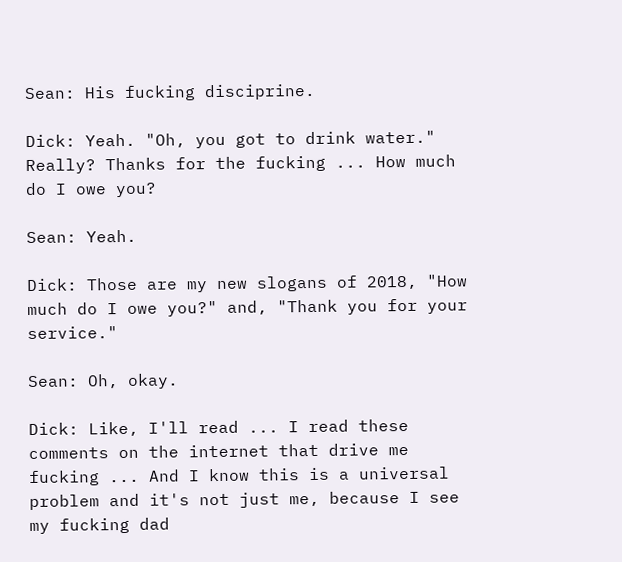Sean: His fucking disciprine.

Dick: Yeah. "Oh, you got to drink water." Really? Thanks for the fucking ... How much do I owe you?

Sean: Yeah.

Dick: Those are my new slogans of 2018, "How much do I owe you?" and, "Thank you for your service."

Sean: Oh, okay.

Dick: Like, I'll read ... I read these comments on the internet that drive me fucking ... And I know this is a universal problem and it's not just me, because I see my fucking dad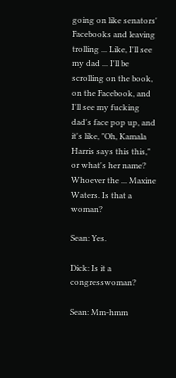going on like senators' Facebooks and leaving trolling ... Like, I'll see my dad ... I'll be scrolling on the book, on the Facebook, and I'll see my fucking dad's face pop up, and it's like, "Oh, Kamala Harris says this this," or what's her name? Whoever the ... Maxine Waters. Is that a woman?

Sean: Yes.

Dick: Is it a congresswoman?

Sean: Mm-hmm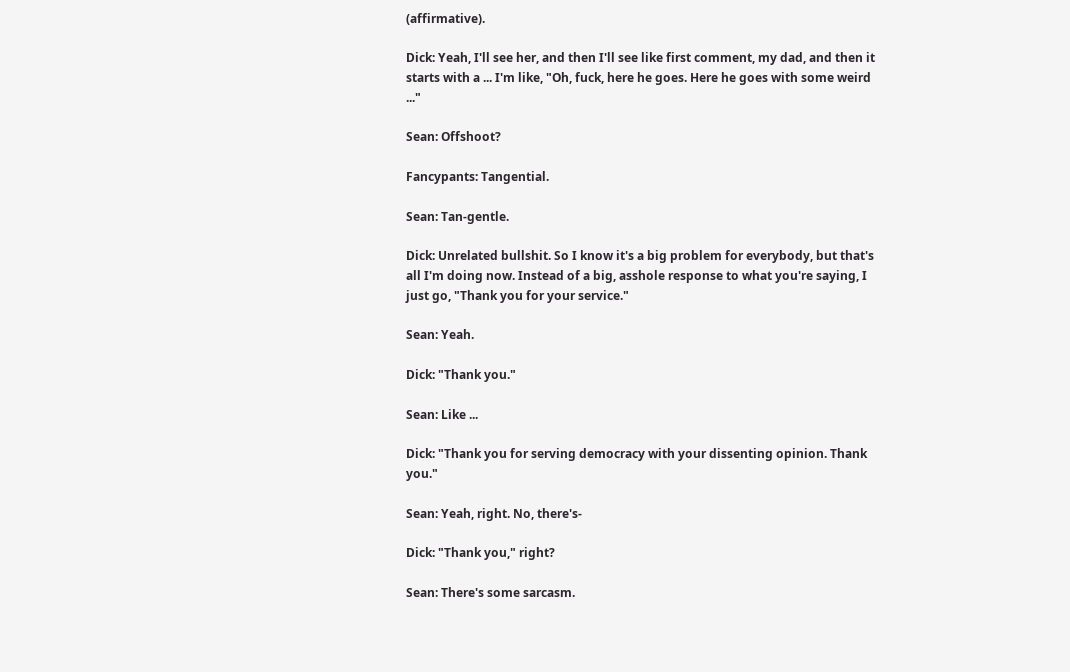(affirmative).

Dick: Yeah, I'll see her, and then I'll see like first comment, my dad, and then it starts with a ... I'm like, "Oh, fuck, here he goes. Here he goes with some weird ..."

Sean: Offshoot?

Fancypants: Tangential.

Sean: Tan-gentle.

Dick: Unrelated bullshit. So I know it's a big problem for everybody, but that's all I'm doing now. Instead of a big, asshole response to what you're saying, I just go, "Thank you for your service."

Sean: Yeah.

Dick: "Thank you."

Sean: Like ...

Dick: "Thank you for serving democracy with your dissenting opinion. Thank you."

Sean: Yeah, right. No, there's-

Dick: "Thank you," right?

Sean: There's some sarcasm.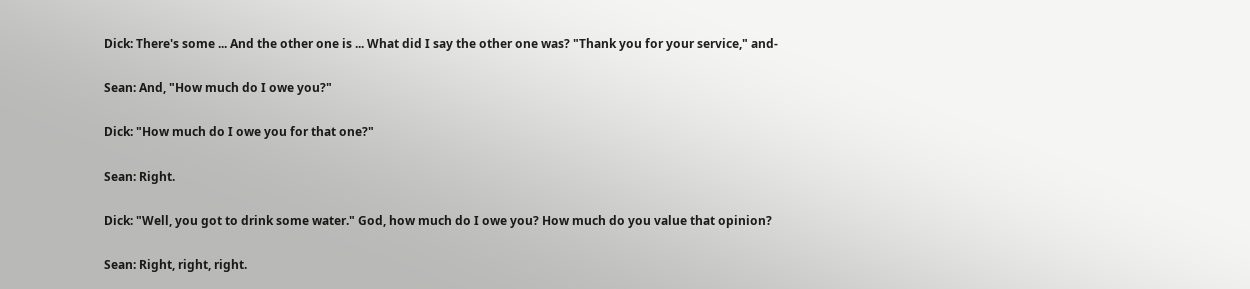Dick: There's some ... And the other one is ... What did I say the other one was? "Thank you for your service," and-

Sean: And, "How much do I owe you?"

Dick: "How much do I owe you for that one?"

Sean: Right.

Dick: "Well, you got to drink some water." God, how much do I owe you? How much do you value that opinion?

Sean: Right, right, right.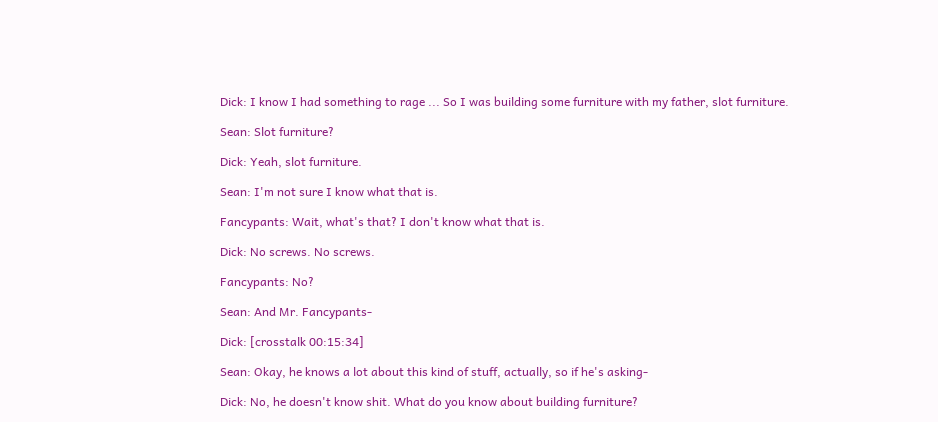Dick: I know I had something to rage ... So I was building some furniture with my father, slot furniture.

Sean: Slot furniture?

Dick: Yeah, slot furniture.

Sean: I'm not sure I know what that is.

Fancypants: Wait, what's that? I don't know what that is.

Dick: No screws. No screws.

Fancypants: No?

Sean: And Mr. Fancypants-

Dick: [crosstalk 00:15:34]

Sean: Okay, he knows a lot about this kind of stuff, actually, so if he's asking-

Dick: No, he doesn't know shit. What do you know about building furniture?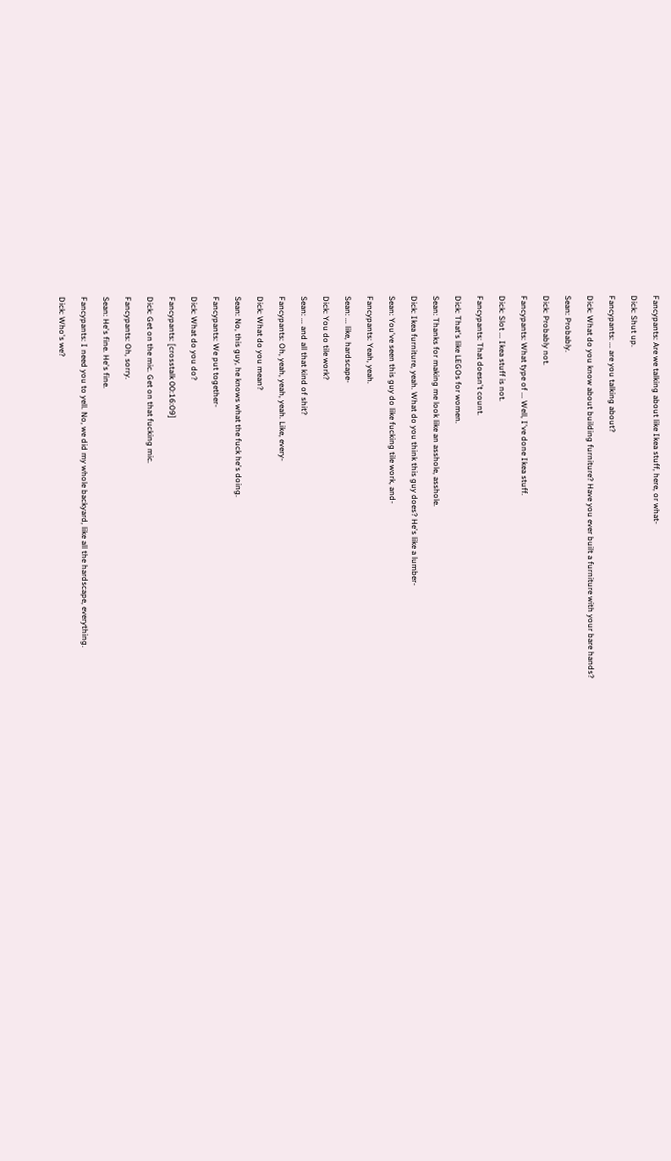Fancypants: Are we talking about like Ikea stuff, here, or what-

Dick: Shut up.

Fancypants: ... are you talking about?

Dick: What do you know about building furniture? Have you ever built a furniture with your bare hands?

Sean: Probably.

Dick: Probably not.

Fancypants: What type of ... Well, I've done Ikea stuff.

Dick: Slot ... Ikea stuff is not.

Fancypants: That doesn't count.

Dick: That's like LEGOs for women.

Sean: Thanks for making me look like an asshole, asshole.

Dick: Ikea furniture, yeah. What do you think this guy does? He's like a lumber-

Sean: You've seen this guy do like fucking tile work, and-

Fancypants: Yeah, yeah.

Sean: ... like, hardscape-

Dick: You do tile work?

Sean: ... and all that kind of shit?

Fancypants: Oh, yeah, yeah, yeah. Like, every-

Dick: What do you mean?

Sean: No, this guy, he knows what the fuck he's doing.

Fancypants: We put together-

Dick: What do you do?

Fancypants: [crosstalk 00:16:09]

Dick: Get on the mic. Get on that fucking mic.

Fancypants: Oh, sorry.

Sean: He's fine. He's fine.

Fancypants: I need you to yell. No, we did my whole backyard, like all the hardscape, everything.

Dick: Who's we?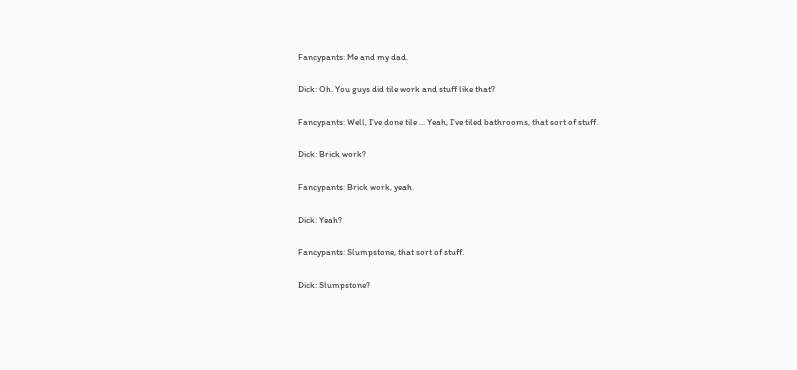Fancypants: Me and my dad.

Dick: Oh. You guys did tile work and stuff like that?

Fancypants: Well, I've done tile ... Yeah, I've tiled bathrooms, that sort of stuff.

Dick: Brick work?

Fancypants: Brick work, yeah.

Dick: Yeah?

Fancypants: Slumpstone, that sort of stuff.

Dick: Slumpstone?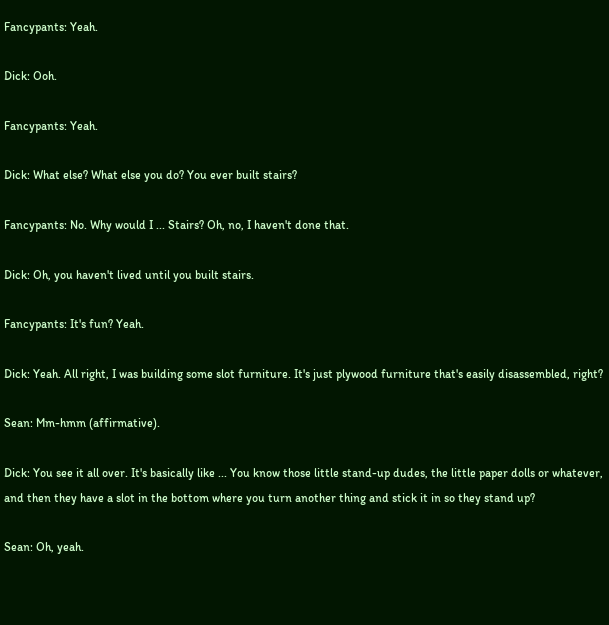Fancypants: Yeah.

Dick: Ooh.

Fancypants: Yeah.

Dick: What else? What else you do? You ever built stairs?

Fancypants: No. Why would I ... Stairs? Oh, no, I haven't done that.

Dick: Oh, you haven't lived until you built stairs.

Fancypants: It's fun? Yeah.

Dick: Yeah. All right, I was building some slot furniture. It's just plywood furniture that's easily disassembled, right?

Sean: Mm-hmm (affirmative).

Dick: You see it all over. It's basically like ... You know those little stand-up dudes, the little paper dolls or whatever, and then they have a slot in the bottom where you turn another thing and stick it in so they stand up?

Sean: Oh, yeah.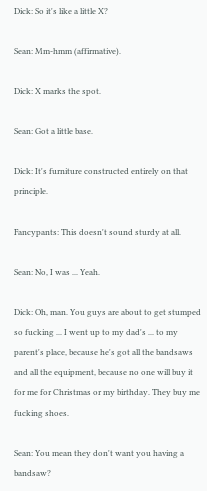Dick: So it's like a little X?

Sean: Mm-hmm (affirmative).

Dick: X marks the spot.

Sean: Got a little base.

Dick: It's furniture constructed entirely on that principle.

Fancypants: This doesn't sound sturdy at all.

Sean: No, I was ... Yeah.

Dick: Oh, man. You guys are about to get stumped so fucking ... I went up to my dad's ... to my parent's place, because he's got all the bandsaws and all the equipment, because no one will buy it for me for Christmas or my birthday. They buy me fucking shoes.

Sean: You mean they don't want you having a bandsaw?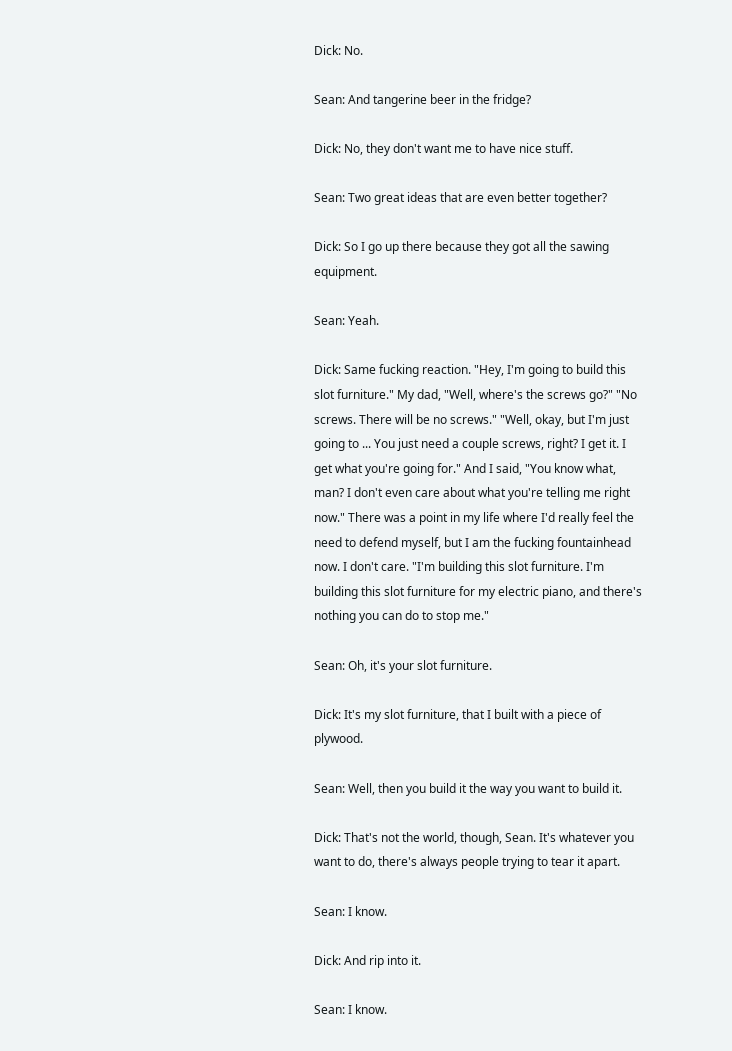Dick: No.

Sean: And tangerine beer in the fridge?

Dick: No, they don't want me to have nice stuff.

Sean: Two great ideas that are even better together?

Dick: So I go up there because they got all the sawing equipment.

Sean: Yeah.

Dick: Same fucking reaction. "Hey, I'm going to build this slot furniture." My dad, "Well, where's the screws go?" "No screws. There will be no screws." "Well, okay, but I'm just going to ... You just need a couple screws, right? I get it. I get what you're going for." And I said, "You know what, man? I don't even care about what you're telling me right now." There was a point in my life where I'd really feel the need to defend myself, but I am the fucking fountainhead now. I don't care. "I'm building this slot furniture. I'm building this slot furniture for my electric piano, and there's nothing you can do to stop me."

Sean: Oh, it's your slot furniture.

Dick: It's my slot furniture, that I built with a piece of plywood.

Sean: Well, then you build it the way you want to build it.

Dick: That's not the world, though, Sean. It's whatever you want to do, there's always people trying to tear it apart.

Sean: I know.

Dick: And rip into it.

Sean: I know.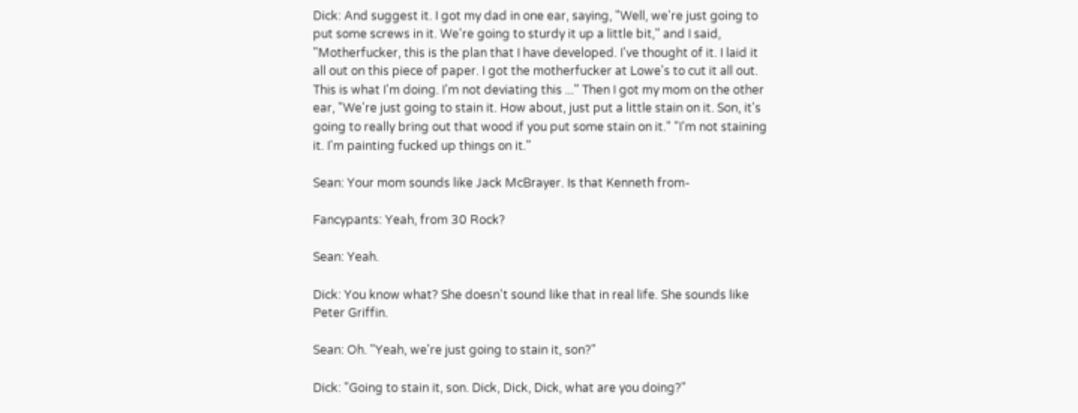Dick: And suggest it. I got my dad in one ear, saying, "Well, we're just going to put some screws in it. We're going to sturdy it up a little bit," and I said, "Motherfucker, this is the plan that I have developed. I've thought of it. I laid it all out on this piece of paper. I got the motherfucker at Lowe's to cut it all out. This is what I'm doing. I'm not deviating this ..." Then I got my mom on the other ear, "We're just going to stain it. How about, just put a little stain on it. Son, it's going to really bring out that wood if you put some stain on it." "I'm not staining it. I'm painting fucked up things on it."

Sean: Your mom sounds like Jack McBrayer. Is that Kenneth from-

Fancypants: Yeah, from 30 Rock?

Sean: Yeah.

Dick: You know what? She doesn't sound like that in real life. She sounds like Peter Griffin.

Sean: Oh. "Yeah, we're just going to stain it, son?"

Dick: "Going to stain it, son. Dick, Dick, Dick, what are you doing?"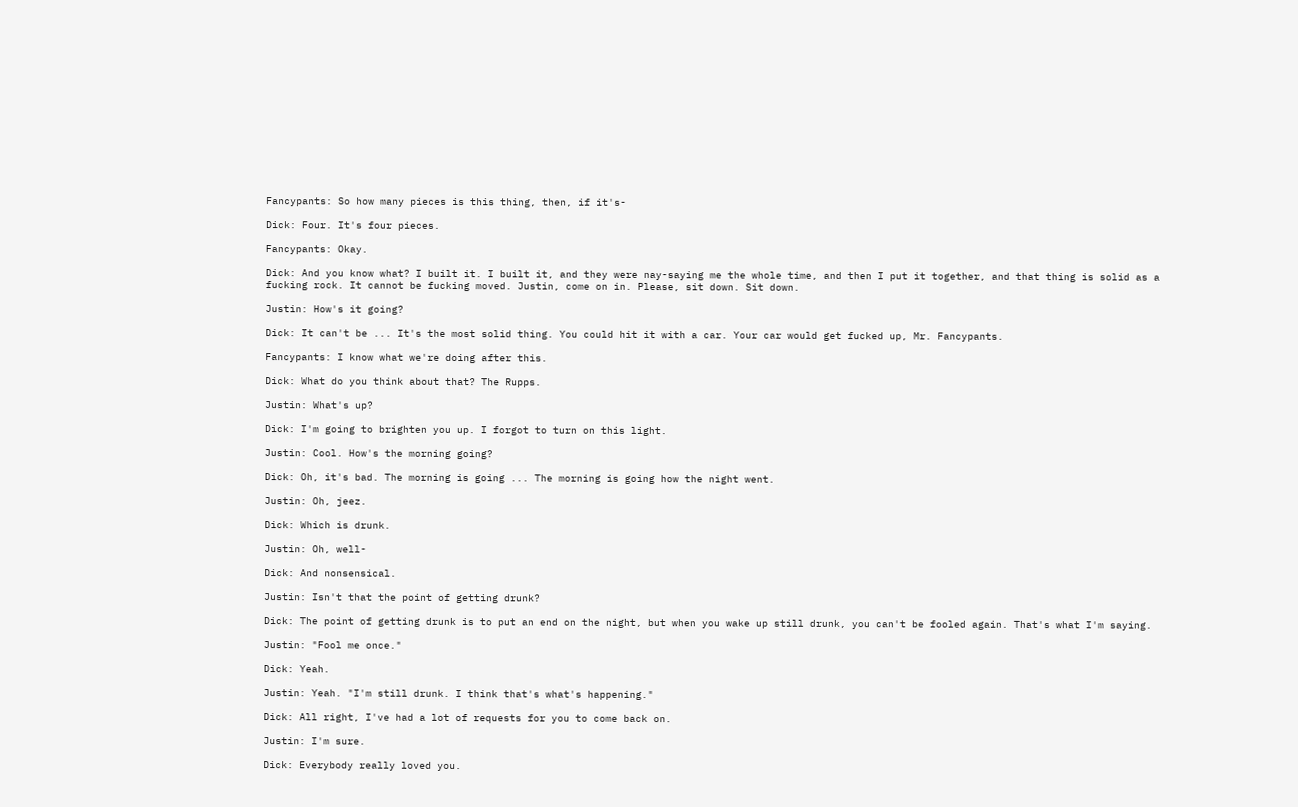Fancypants: So how many pieces is this thing, then, if it's-

Dick: Four. It's four pieces.

Fancypants: Okay.

Dick: And you know what? I built it. I built it, and they were nay-saying me the whole time, and then I put it together, and that thing is solid as a fucking rock. It cannot be fucking moved. Justin, come on in. Please, sit down. Sit down.

Justin: How's it going?

Dick: It can't be ... It's the most solid thing. You could hit it with a car. Your car would get fucked up, Mr. Fancypants.

Fancypants: I know what we're doing after this.

Dick: What do you think about that? The Rupps.

Justin: What's up?

Dick: I'm going to brighten you up. I forgot to turn on this light.

Justin: Cool. How's the morning going?

Dick: Oh, it's bad. The morning is going ... The morning is going how the night went.

Justin: Oh, jeez.

Dick: Which is drunk.

Justin: Oh, well-

Dick: And nonsensical.

Justin: Isn't that the point of getting drunk?

Dick: The point of getting drunk is to put an end on the night, but when you wake up still drunk, you can't be fooled again. That's what I'm saying.

Justin: "Fool me once."

Dick: Yeah.

Justin: Yeah. "I'm still drunk. I think that's what's happening."

Dick: All right, I've had a lot of requests for you to come back on.

Justin: I'm sure.

Dick: Everybody really loved you.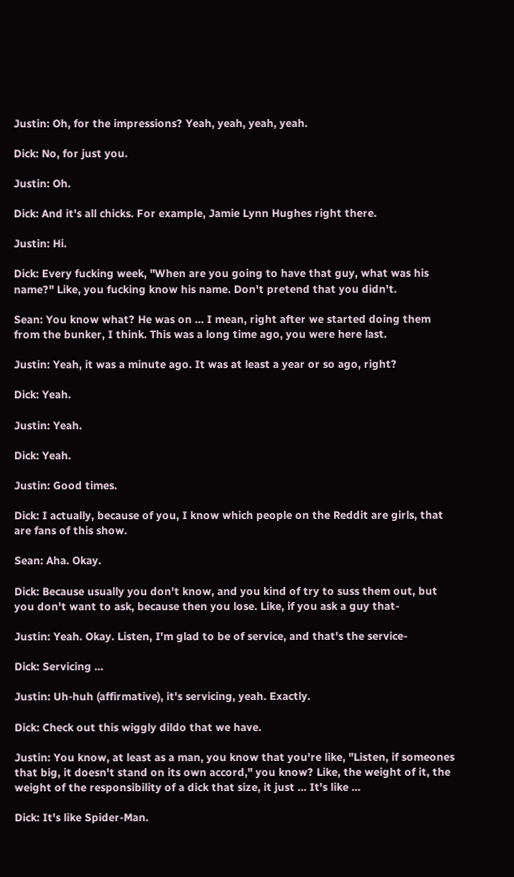Justin: Oh, for the impressions? Yeah, yeah, yeah, yeah.

Dick: No, for just you.

Justin: Oh.

Dick: And it's all chicks. For example, Jamie Lynn Hughes right there.

Justin: Hi.

Dick: Every fucking week, "When are you going to have that guy, what was his name?" Like, you fucking know his name. Don't pretend that you didn't.

Sean: You know what? He was on ... I mean, right after we started doing them from the bunker, I think. This was a long time ago, you were here last.

Justin: Yeah, it was a minute ago. It was at least a year or so ago, right?

Dick: Yeah.

Justin: Yeah.

Dick: Yeah.

Justin: Good times.

Dick: I actually, because of you, I know which people on the Reddit are girls, that are fans of this show.

Sean: Aha. Okay.

Dick: Because usually you don't know, and you kind of try to suss them out, but you don't want to ask, because then you lose. Like, if you ask a guy that-

Justin: Yeah. Okay. Listen, I'm glad to be of service, and that's the service-

Dick: Servicing ...

Justin: Uh-huh (affirmative), it's servicing, yeah. Exactly.

Dick: Check out this wiggly dildo that we have.

Justin: You know, at least as a man, you know that you're like, "Listen, if someones that big, it doesn't stand on its own accord," you know? Like, the weight of it, the weight of the responsibility of a dick that size, it just ... It's like ...

Dick: It's like Spider-Man.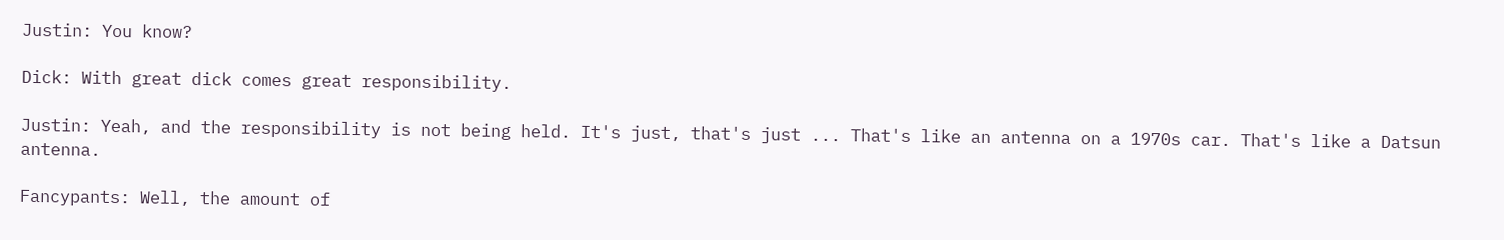Justin: You know?

Dick: With great dick comes great responsibility.

Justin: Yeah, and the responsibility is not being held. It's just, that's just ... That's like an antenna on a 1970s car. That's like a Datsun antenna.

Fancypants: Well, the amount of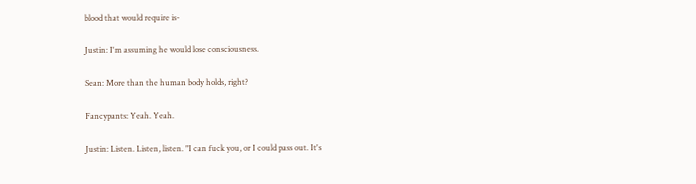blood that would require is-

Justin: I'm assuming he would lose consciousness.

Sean: More than the human body holds, right?

Fancypants: Yeah. Yeah.

Justin: Listen. Listen, listen. "I can fuck you, or I could pass out. It's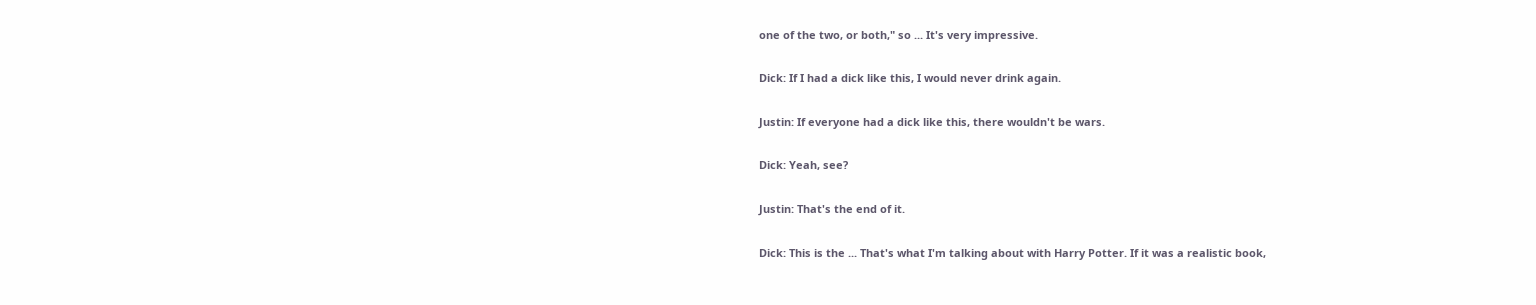one of the two, or both," so ... It's very impressive.

Dick: If I had a dick like this, I would never drink again.

Justin: If everyone had a dick like this, there wouldn't be wars.

Dick: Yeah, see?

Justin: That's the end of it.

Dick: This is the ... That's what I'm talking about with Harry Potter. If it was a realistic book,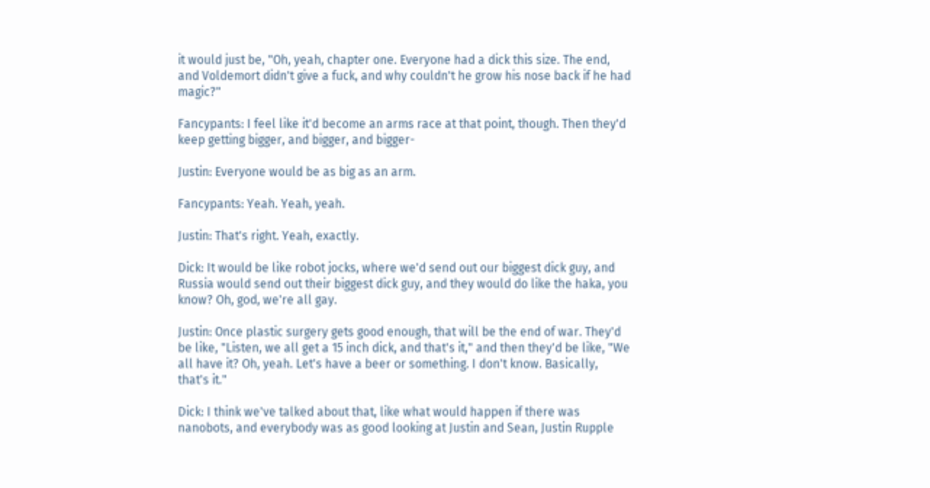it would just be, "Oh, yeah, chapter one. Everyone had a dick this size. The end, and Voldemort didn't give a fuck, and why couldn't he grow his nose back if he had magic?"

Fancypants: I feel like it'd become an arms race at that point, though. Then they'd keep getting bigger, and bigger, and bigger-

Justin: Everyone would be as big as an arm.

Fancypants: Yeah. Yeah, yeah.

Justin: That's right. Yeah, exactly.

Dick: It would be like robot jocks, where we'd send out our biggest dick guy, and Russia would send out their biggest dick guy, and they would do like the haka, you know? Oh, god, we're all gay.

Justin: Once plastic surgery gets good enough, that will be the end of war. They'd be like, "Listen, we all get a 15 inch dick, and that's it," and then they'd be like, "We all have it? Oh, yeah. Let's have a beer or something. I don't know. Basically, that's it."

Dick: I think we've talked about that, like what would happen if there was nanobots, and everybody was as good looking at Justin and Sean, Justin Rupple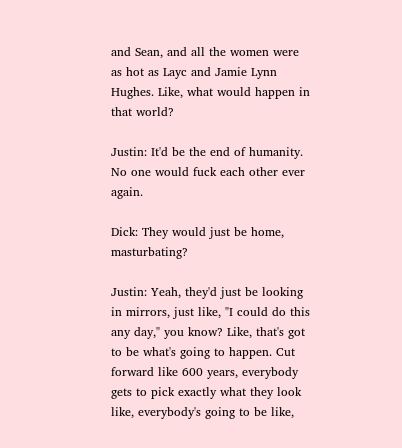and Sean, and all the women were as hot as Layc and Jamie Lynn Hughes. Like, what would happen in that world?

Justin: It'd be the end of humanity. No one would fuck each other ever again.

Dick: They would just be home, masturbating?

Justin: Yeah, they'd just be looking in mirrors, just like, "I could do this any day," you know? Like, that's got to be what's going to happen. Cut forward like 600 years, everybody gets to pick exactly what they look like, everybody's going to be like,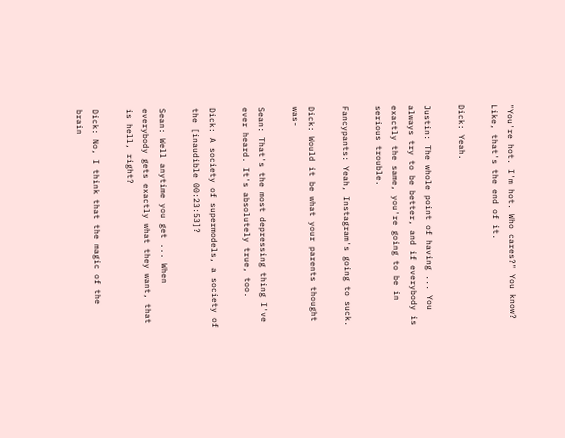"You're hot. I'm hot. Who cares?" You know? Like, that's the end of it.

Dick: Yeah.

Justin: The whole point of having ... You always try to be better, and if everybody is exactly the same, you're going to be in serious trouble.

Fancypants: Yeah, Instagram's going to suck.

Dick: Would it be what your parents thought was-

Sean: That's the most depressing thing I've ever heard. It's absolutely true, too.

Dick: A society of supermodels, a society of the [inaudible 00:23:53]?

Sean: Well anytime you get ... When everybody gets exactly what they want, that is hell, right?

Dick: No, I think that the magic of the brain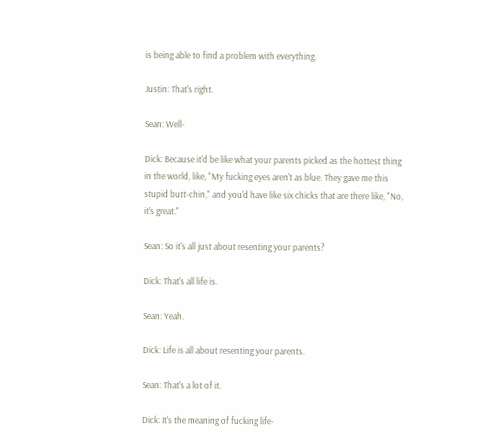is being able to find a problem with everything.

Justin: That's right.

Sean: Well-

Dick: Because it'd be like what your parents picked as the hottest thing in the world, like, "My fucking eyes aren't as blue. They gave me this stupid butt-chin," and you'd have like six chicks that are there like, "No, it's great."

Sean: So it's all just about resenting your parents?

Dick: That's all life is.

Sean: Yeah.

Dick: Life is all about resenting your parents.

Sean: That's a lot of it.

Dick: It's the meaning of fucking life-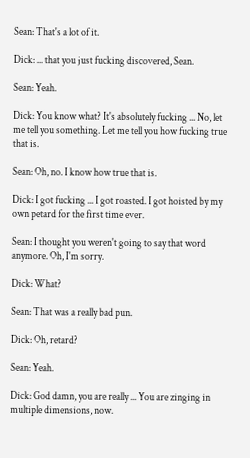Sean: That's a lot of it.

Dick: ... that you just fucking discovered, Sean.

Sean: Yeah.

Dick: You know what? It's absolutely fucking ... No, let me tell you something. Let me tell you how fucking true that is.

Sean: Oh, no. I know how true that is.

Dick: I got fucking ... I got roasted. I got hoisted by my own petard for the first time ever.

Sean: I thought you weren't going to say that word anymore. Oh, I'm sorry.

Dick: What?

Sean: That was a really bad pun.

Dick: Oh, retard?

Sean: Yeah.

Dick: God damn, you are really ... You are zinging in multiple dimensions, now.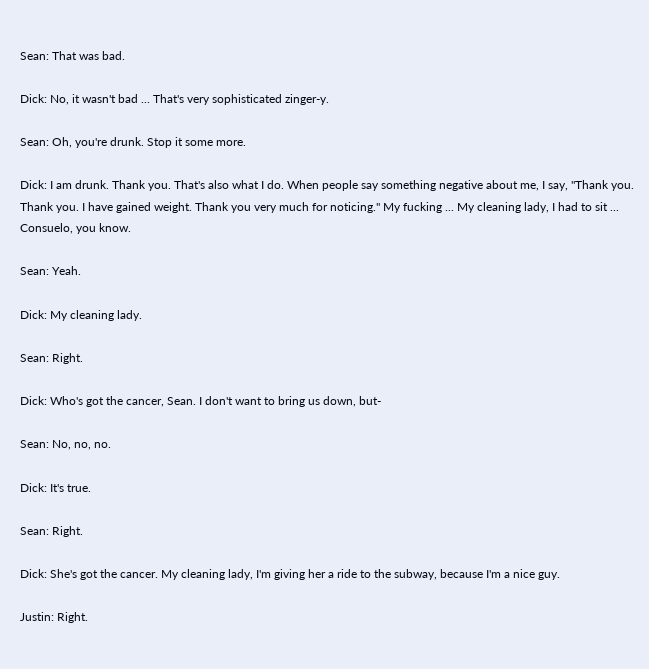Sean: That was bad.

Dick: No, it wasn't bad ... That's very sophisticated zinger-y.

Sean: Oh, you're drunk. Stop it some more.

Dick: I am drunk. Thank you. That's also what I do. When people say something negative about me, I say, "Thank you. Thank you. I have gained weight. Thank you very much for noticing." My fucking ... My cleaning lady, I had to sit ... Consuelo, you know.

Sean: Yeah.

Dick: My cleaning lady.

Sean: Right.

Dick: Who's got the cancer, Sean. I don't want to bring us down, but-

Sean: No, no, no.

Dick: It's true.

Sean: Right.

Dick: She's got the cancer. My cleaning lady, I'm giving her a ride to the subway, because I'm a nice guy.

Justin: Right.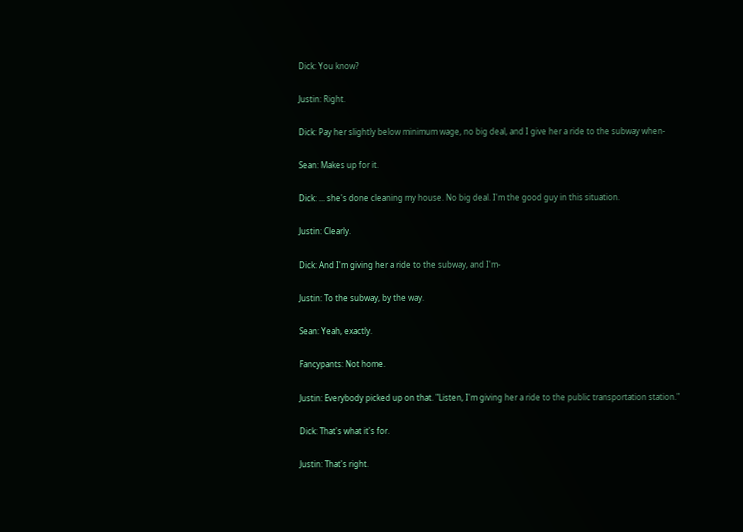Dick: You know?

Justin: Right.

Dick: Pay her slightly below minimum wage, no big deal, and I give her a ride to the subway when-

Sean: Makes up for it.

Dick: ... she's done cleaning my house. No big deal. I'm the good guy in this situation.

Justin: Clearly.

Dick: And I'm giving her a ride to the subway, and I'm-

Justin: To the subway, by the way.

Sean: Yeah, exactly.

Fancypants: Not home.

Justin: Everybody picked up on that. "Listen, I'm giving her a ride to the public transportation station."

Dick: That's what it's for.

Justin: That's right.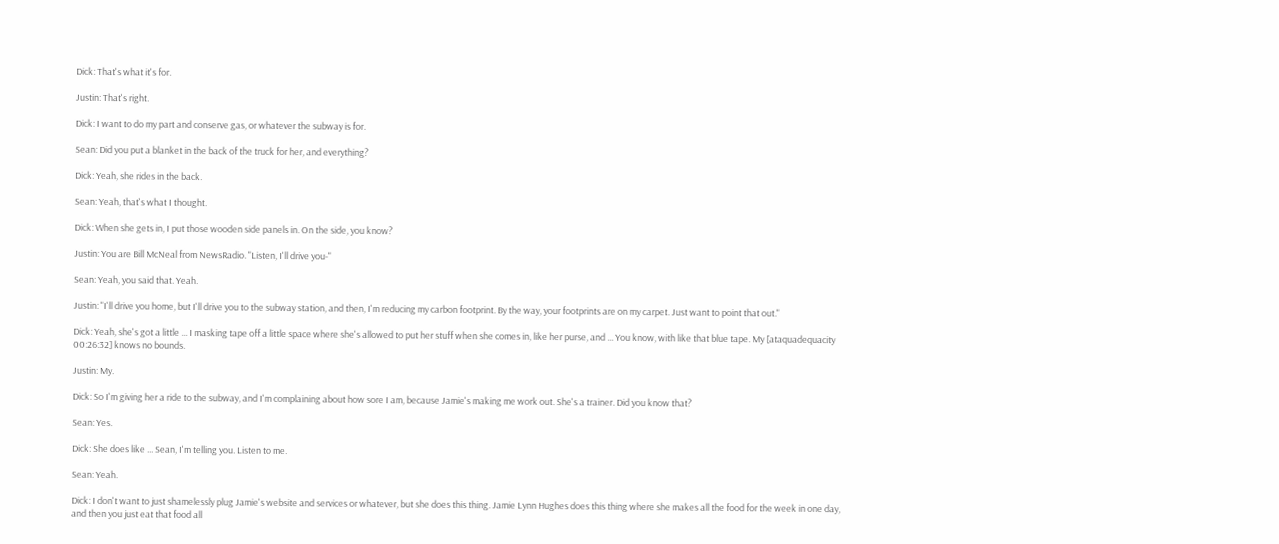Dick: That's what it's for.

Justin: That's right.

Dick: I want to do my part and conserve gas, or whatever the subway is for.

Sean: Did you put a blanket in the back of the truck for her, and everything?

Dick: Yeah, she rides in the back.

Sean: Yeah, that's what I thought.

Dick: When she gets in, I put those wooden side panels in. On the side, you know?

Justin: You are Bill McNeal from NewsRadio. "Listen, I'll drive you-"

Sean: Yeah, you said that. Yeah.

Justin: "I'll drive you home, but I'll drive you to the subway station, and then, I'm reducing my carbon footprint. By the way, your footprints are on my carpet. Just want to point that out."

Dick: Yeah, she's got a little ... I masking tape off a little space where she's allowed to put her stuff when she comes in, like her purse, and ... You know, with like that blue tape. My [ataquadequacity 00:26:32] knows no bounds.

Justin: My.

Dick: So I'm giving her a ride to the subway, and I'm complaining about how sore I am, because Jamie's making me work out. She's a trainer. Did you know that?

Sean: Yes.

Dick: She does like ... Sean, I'm telling you. Listen to me.

Sean: Yeah.

Dick: I don't want to just shamelessly plug Jamie's website and services or whatever, but she does this thing. Jamie Lynn Hughes does this thing where she makes all the food for the week in one day, and then you just eat that food all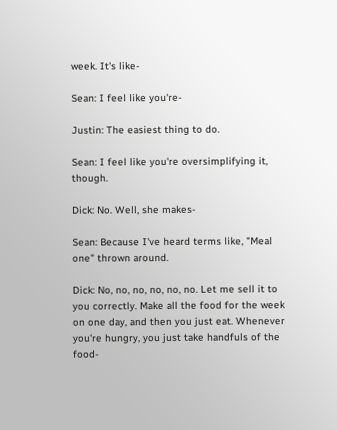week. It's like-

Sean: I feel like you're-

Justin: The easiest thing to do.

Sean: I feel like you're oversimplifying it, though.

Dick: No. Well, she makes-

Sean: Because I've heard terms like, "Meal one" thrown around.

Dick: No, no, no, no, no, no. Let me sell it to you correctly. Make all the food for the week on one day, and then you just eat. Whenever you're hungry, you just take handfuls of the food-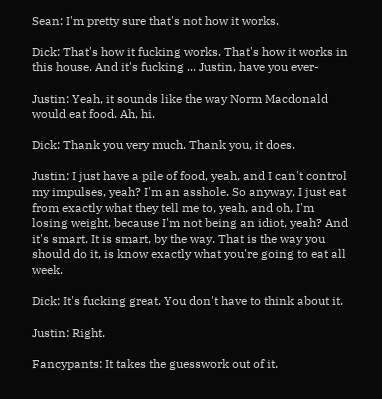Sean: I'm pretty sure that's not how it works.

Dick: That's how it fucking works. That's how it works in this house. And it's fucking ... Justin, have you ever-

Justin: Yeah, it sounds like the way Norm Macdonald would eat food. Ah, hi.

Dick: Thank you very much. Thank you, it does.

Justin: I just have a pile of food, yeah, and I can't control my impulses, yeah? I'm an asshole. So anyway, I just eat from exactly what they tell me to, yeah, and oh, I'm losing weight, because I'm not being an idiot, yeah? And it's smart. It is smart, by the way. That is the way you should do it, is know exactly what you're going to eat all week.

Dick: It's fucking great. You don't have to think about it.

Justin: Right.

Fancypants: It takes the guesswork out of it.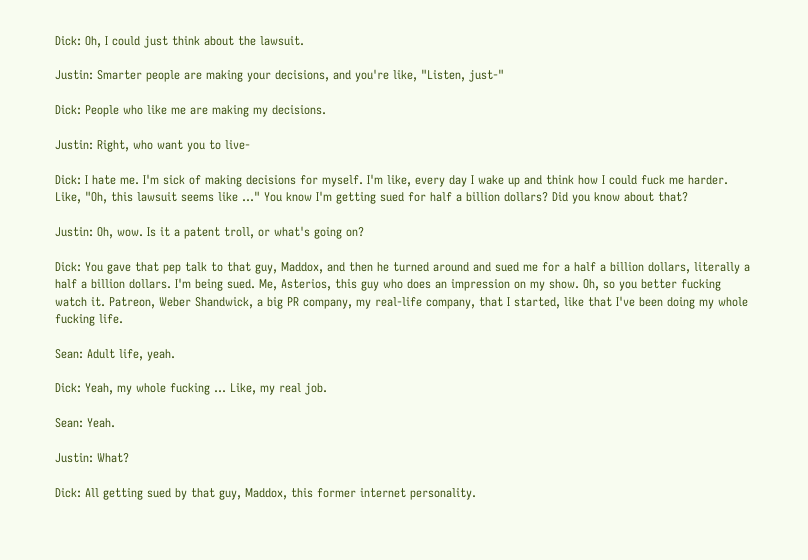Dick: Oh, I could just think about the lawsuit.

Justin: Smarter people are making your decisions, and you're like, "Listen, just-"

Dick: People who like me are making my decisions.

Justin: Right, who want you to live-

Dick: I hate me. I'm sick of making decisions for myself. I'm like, every day I wake up and think how I could fuck me harder. Like, "Oh, this lawsuit seems like ..." You know I'm getting sued for half a billion dollars? Did you know about that?

Justin: Oh, wow. Is it a patent troll, or what's going on?

Dick: You gave that pep talk to that guy, Maddox, and then he turned around and sued me for a half a billion dollars, literally a half a billion dollars. I'm being sued. Me, Asterios, this guy who does an impression on my show. Oh, so you better fucking watch it. Patreon, Weber Shandwick, a big PR company, my real-life company, that I started, like that I've been doing my whole fucking life.

Sean: Adult life, yeah.

Dick: Yeah, my whole fucking ... Like, my real job.

Sean: Yeah.

Justin: What?

Dick: All getting sued by that guy, Maddox, this former internet personality.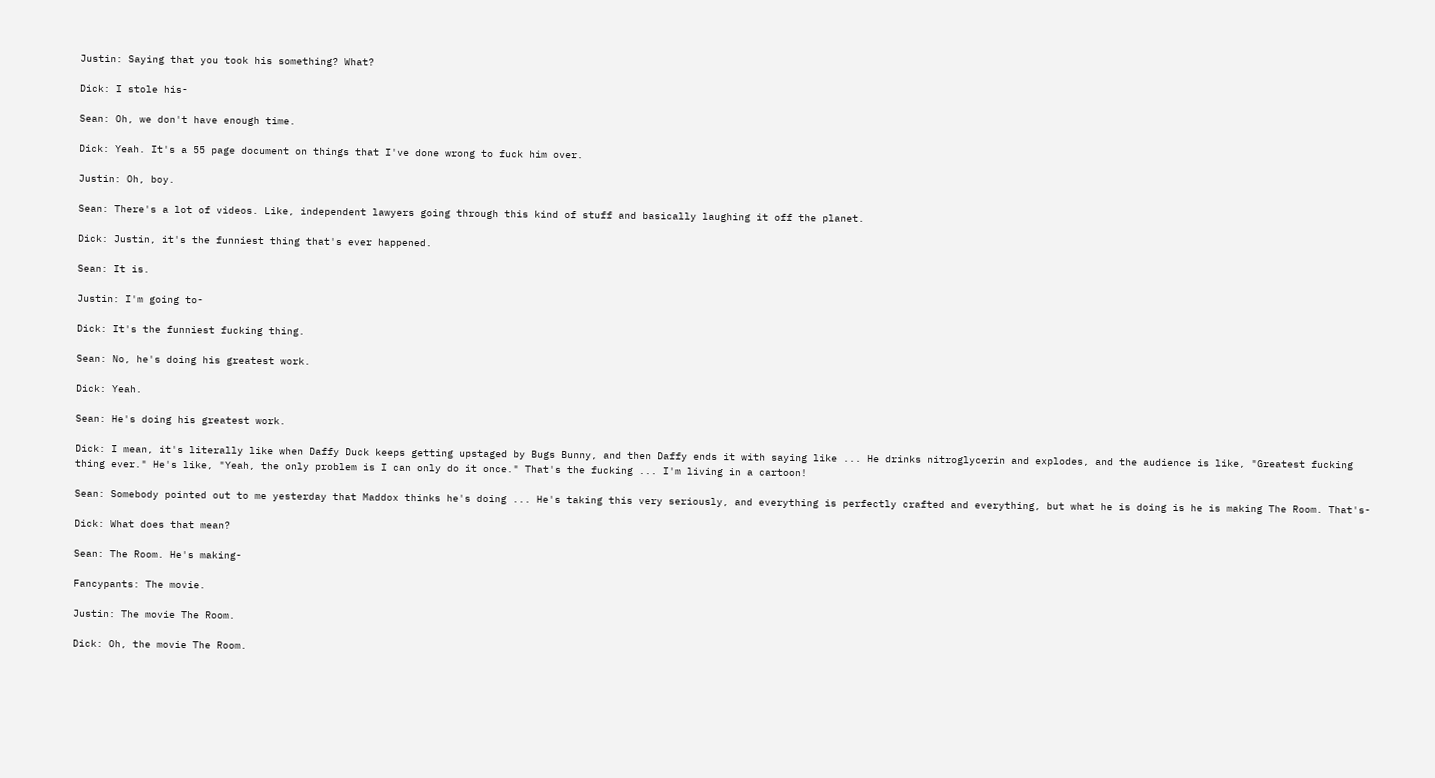Justin: Saying that you took his something? What?

Dick: I stole his-

Sean: Oh, we don't have enough time.

Dick: Yeah. It's a 55 page document on things that I've done wrong to fuck him over.

Justin: Oh, boy.

Sean: There's a lot of videos. Like, independent lawyers going through this kind of stuff and basically laughing it off the planet.

Dick: Justin, it's the funniest thing that's ever happened.

Sean: It is.

Justin: I'm going to-

Dick: It's the funniest fucking thing.

Sean: No, he's doing his greatest work.

Dick: Yeah.

Sean: He's doing his greatest work.

Dick: I mean, it's literally like when Daffy Duck keeps getting upstaged by Bugs Bunny, and then Daffy ends it with saying like ... He drinks nitroglycerin and explodes, and the audience is like, "Greatest fucking thing ever." He's like, "Yeah, the only problem is I can only do it once." That's the fucking ... I'm living in a cartoon!

Sean: Somebody pointed out to me yesterday that Maddox thinks he's doing ... He's taking this very seriously, and everything is perfectly crafted and everything, but what he is doing is he is making The Room. That's-

Dick: What does that mean?

Sean: The Room. He's making-

Fancypants: The movie.

Justin: The movie The Room.

Dick: Oh, the movie The Room.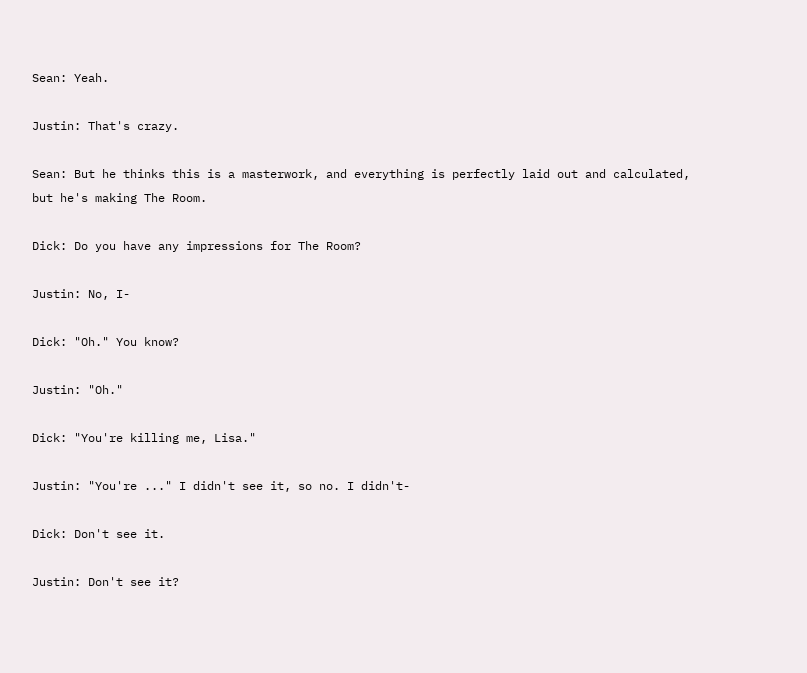Sean: Yeah.

Justin: That's crazy.

Sean: But he thinks this is a masterwork, and everything is perfectly laid out and calculated, but he's making The Room.

Dick: Do you have any impressions for The Room?

Justin: No, I-

Dick: "Oh." You know?

Justin: "Oh."

Dick: "You're killing me, Lisa."

Justin: "You're ..." I didn't see it, so no. I didn't-

Dick: Don't see it.

Justin: Don't see it?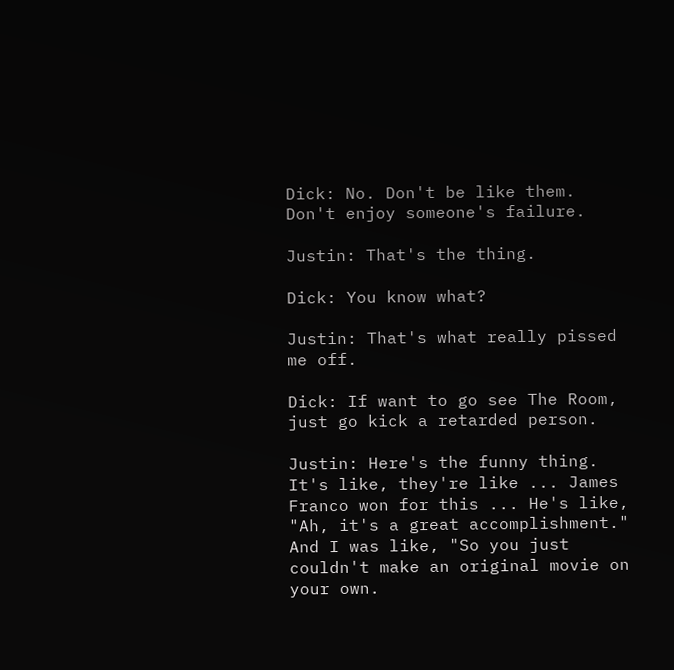Dick: No. Don't be like them. Don't enjoy someone's failure.

Justin: That's the thing.

Dick: You know what?

Justin: That's what really pissed me off.

Dick: If want to go see The Room, just go kick a retarded person.

Justin: Here's the funny thing. It's like, they're like ... James Franco won for this ... He's like, "Ah, it's a great accomplishment." And I was like, "So you just couldn't make an original movie on your own.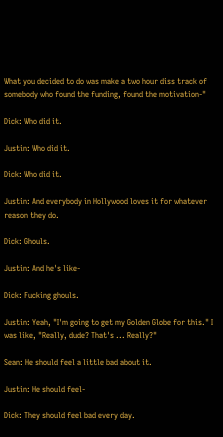What you decided to do was make a two hour diss track of somebody who found the funding, found the motivation-"

Dick: Who did it.

Justin: Who did it.

Dick: Who did it.

Justin: And everybody in Hollywood loves it for whatever reason they do.

Dick: Ghouls.

Justin: And he's like-

Dick: Fucking ghouls.

Justin: Yeah, "I'm going to get my Golden Globe for this." I was like, "Really, dude? That's ... Really?"

Sean: He should feel a little bad about it.

Justin: He should feel-

Dick: They should feel bad every day.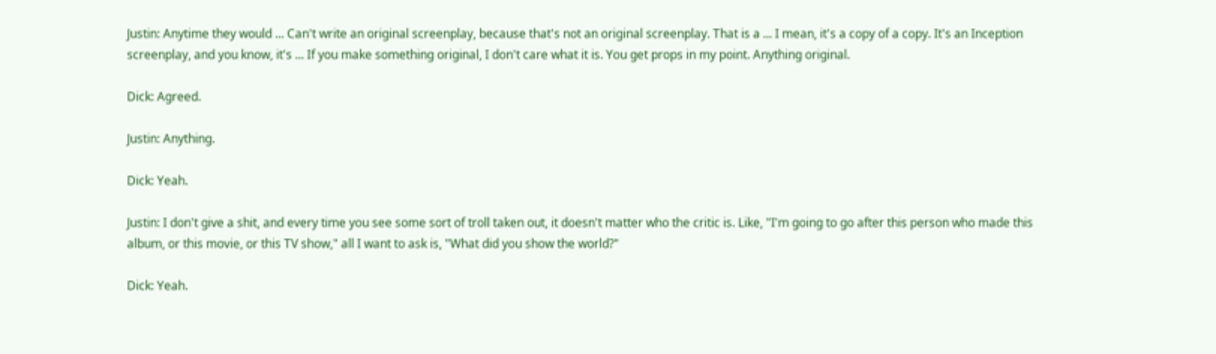Justin: Anytime they would ... Can't write an original screenplay, because that's not an original screenplay. That is a ... I mean, it's a copy of a copy. It's an Inception screenplay, and you know, it's ... If you make something original, I don't care what it is. You get props in my point. Anything original.

Dick: Agreed.

Justin: Anything.

Dick: Yeah.

Justin: I don't give a shit, and every time you see some sort of troll taken out, it doesn't matter who the critic is. Like, "I'm going to go after this person who made this album, or this movie, or this TV show," all I want to ask is, "What did you show the world?"

Dick: Yeah.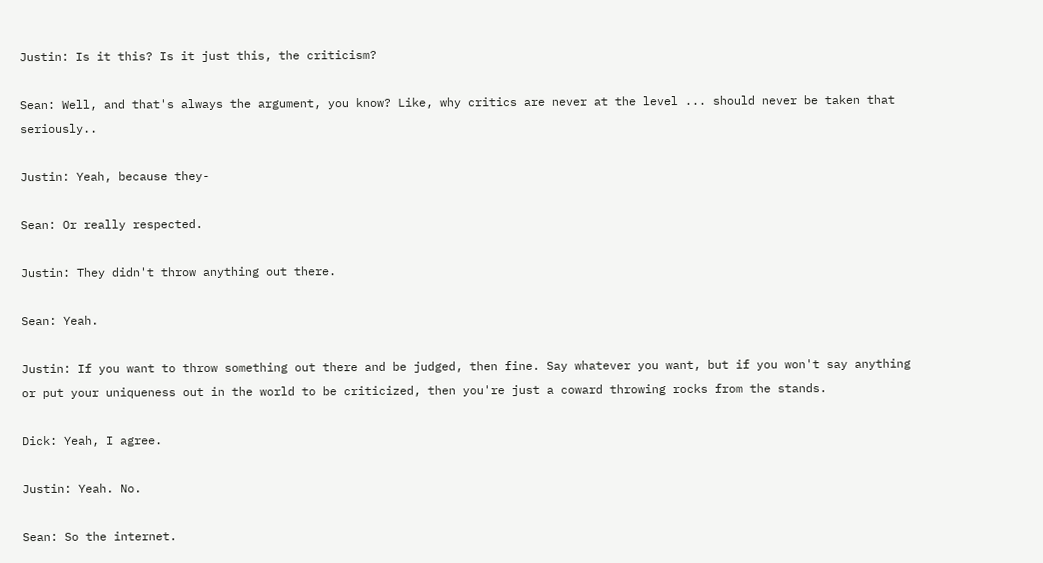Justin: Is it this? Is it just this, the criticism?

Sean: Well, and that's always the argument, you know? Like, why critics are never at the level ... should never be taken that seriously..

Justin: Yeah, because they-

Sean: Or really respected.

Justin: They didn't throw anything out there.

Sean: Yeah.

Justin: If you want to throw something out there and be judged, then fine. Say whatever you want, but if you won't say anything or put your uniqueness out in the world to be criticized, then you're just a coward throwing rocks from the stands.

Dick: Yeah, I agree.

Justin: Yeah. No.

Sean: So the internet.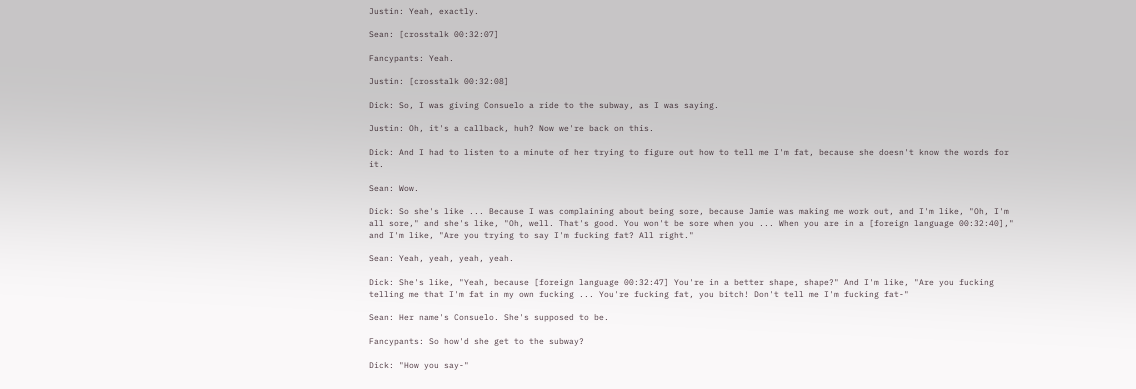Justin: Yeah, exactly.

Sean: [crosstalk 00:32:07]

Fancypants: Yeah.

Justin: [crosstalk 00:32:08]

Dick: So, I was giving Consuelo a ride to the subway, as I was saying.

Justin: Oh, it's a callback, huh? Now we're back on this.

Dick: And I had to listen to a minute of her trying to figure out how to tell me I'm fat, because she doesn't know the words for it.

Sean: Wow.

Dick: So she's like ... Because I was complaining about being sore, because Jamie was making me work out, and I'm like, "Oh, I'm all sore," and she's like, "Oh, well. That's good. You won't be sore when you ... When you are in a [foreign language 00:32:40]," and I'm like, "Are you trying to say I'm fucking fat? All right."

Sean: Yeah, yeah, yeah, yeah.

Dick: She's like, "Yeah, because [foreign language 00:32:47] You're in a better shape, shape?" And I'm like, "Are you fucking telling me that I'm fat in my own fucking ... You're fucking fat, you bitch! Don't tell me I'm fucking fat-"

Sean: Her name's Consuelo. She's supposed to be.

Fancypants: So how'd she get to the subway?

Dick: "How you say-"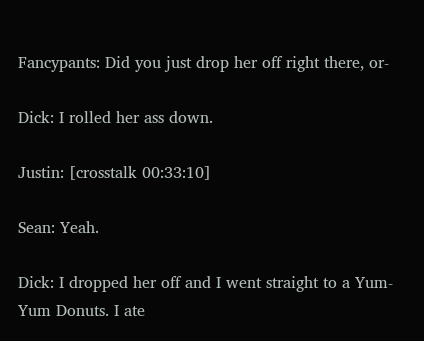Fancypants: Did you just drop her off right there, or-

Dick: I rolled her ass down.

Justin: [crosstalk 00:33:10]

Sean: Yeah.

Dick: I dropped her off and I went straight to a Yum-Yum Donuts. I ate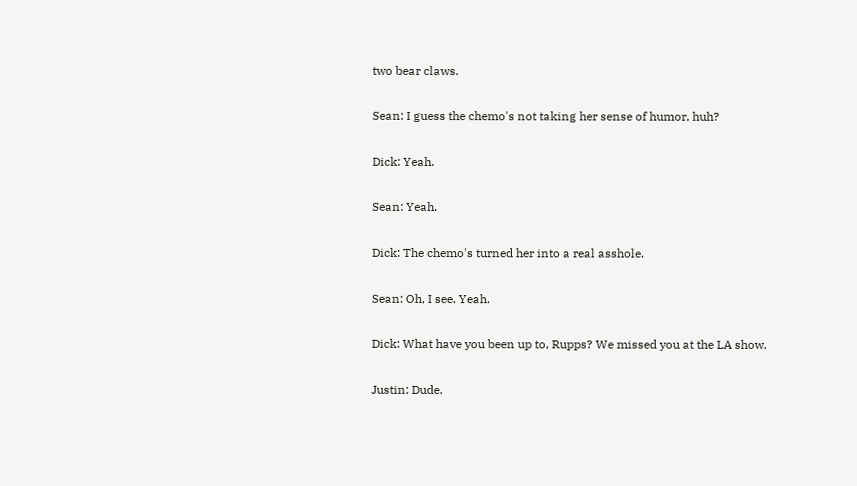two bear claws.

Sean: I guess the chemo's not taking her sense of humor, huh?

Dick: Yeah.

Sean: Yeah.

Dick: The chemo's turned her into a real asshole.

Sean: Oh, I see. Yeah.

Dick: What have you been up to, Rupps? We missed you at the LA show.

Justin: Dude.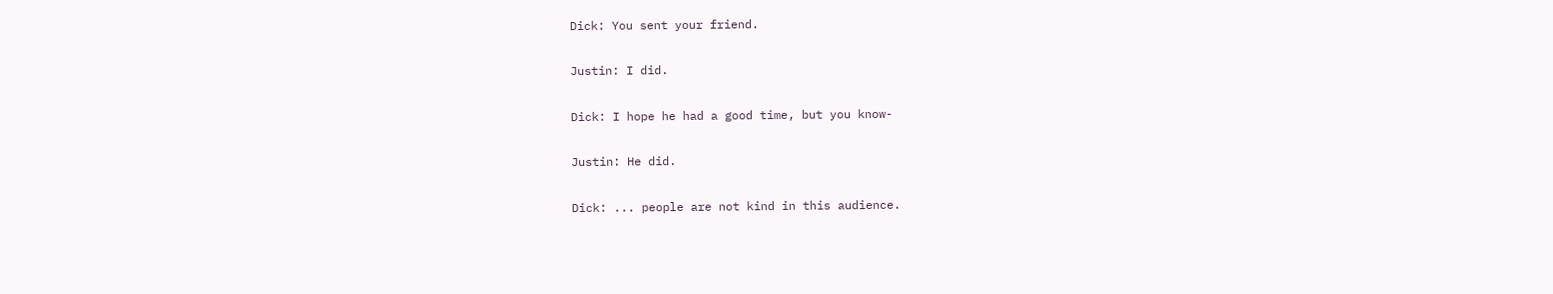Dick: You sent your friend.

Justin: I did.

Dick: I hope he had a good time, but you know-

Justin: He did.

Dick: ... people are not kind in this audience.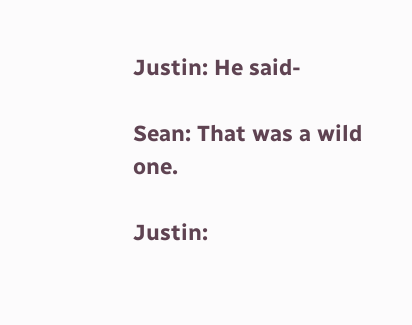Justin: He said-

Sean: That was a wild one.

Justin: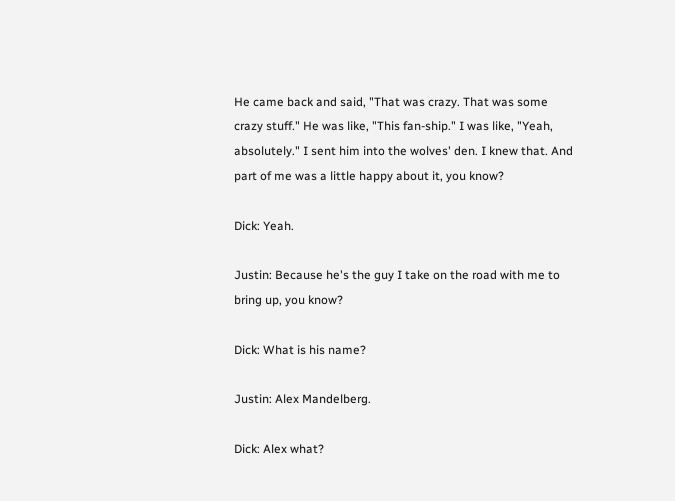He came back and said, "That was crazy. That was some crazy stuff." He was like, "This fan-ship." I was like, "Yeah, absolutely." I sent him into the wolves' den. I knew that. And part of me was a little happy about it, you know?

Dick: Yeah.

Justin: Because he's the guy I take on the road with me to bring up, you know?

Dick: What is his name?

Justin: Alex Mandelberg.

Dick: Alex what?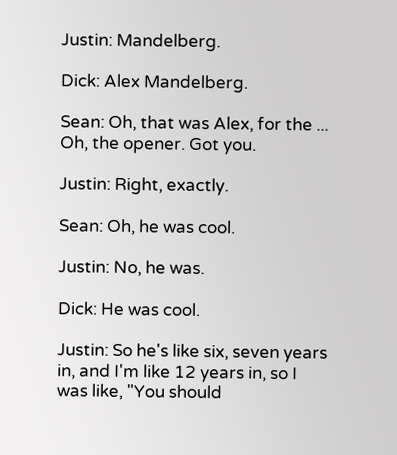Justin: Mandelberg.

Dick: Alex Mandelberg.

Sean: Oh, that was Alex, for the ... Oh, the opener. Got you.

Justin: Right, exactly.

Sean: Oh, he was cool.

Justin: No, he was.

Dick: He was cool.

Justin: So he's like six, seven years in, and I'm like 12 years in, so I was like, "You should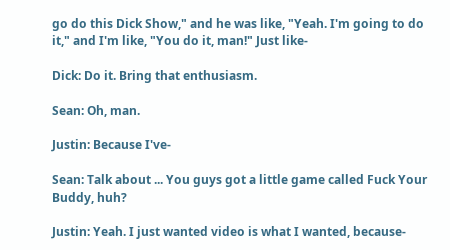go do this Dick Show," and he was like, "Yeah. I'm going to do it," and I'm like, "You do it, man!" Just like-

Dick: Do it. Bring that enthusiasm.

Sean: Oh, man.

Justin: Because I've-

Sean: Talk about ... You guys got a little game called Fuck Your Buddy, huh?

Justin: Yeah. I just wanted video is what I wanted, because-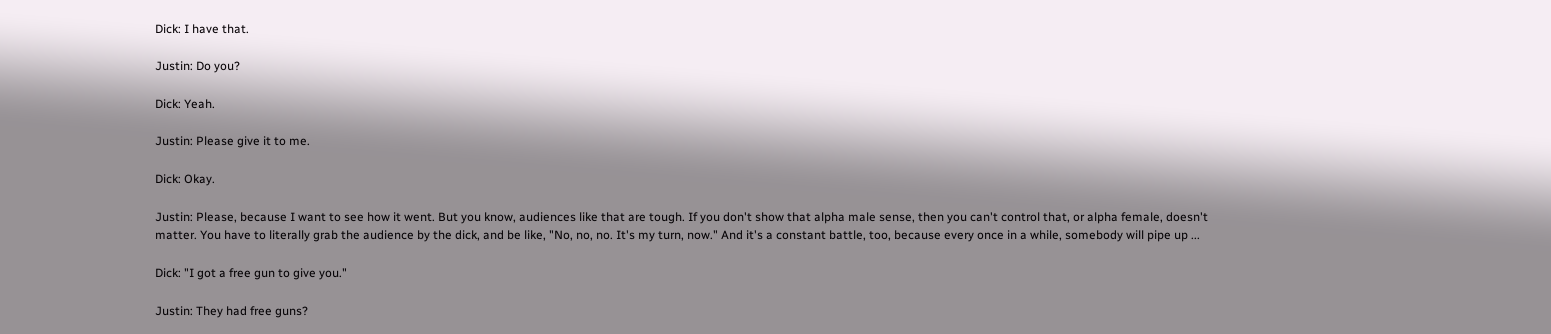Dick: I have that.

Justin: Do you?

Dick: Yeah.

Justin: Please give it to me.

Dick: Okay.

Justin: Please, because I want to see how it went. But you know, audiences like that are tough. If you don't show that alpha male sense, then you can't control that, or alpha female, doesn't matter. You have to literally grab the audience by the dick, and be like, "No, no, no. It's my turn, now." And it's a constant battle, too, because every once in a while, somebody will pipe up ...

Dick: "I got a free gun to give you."

Justin: They had free guns?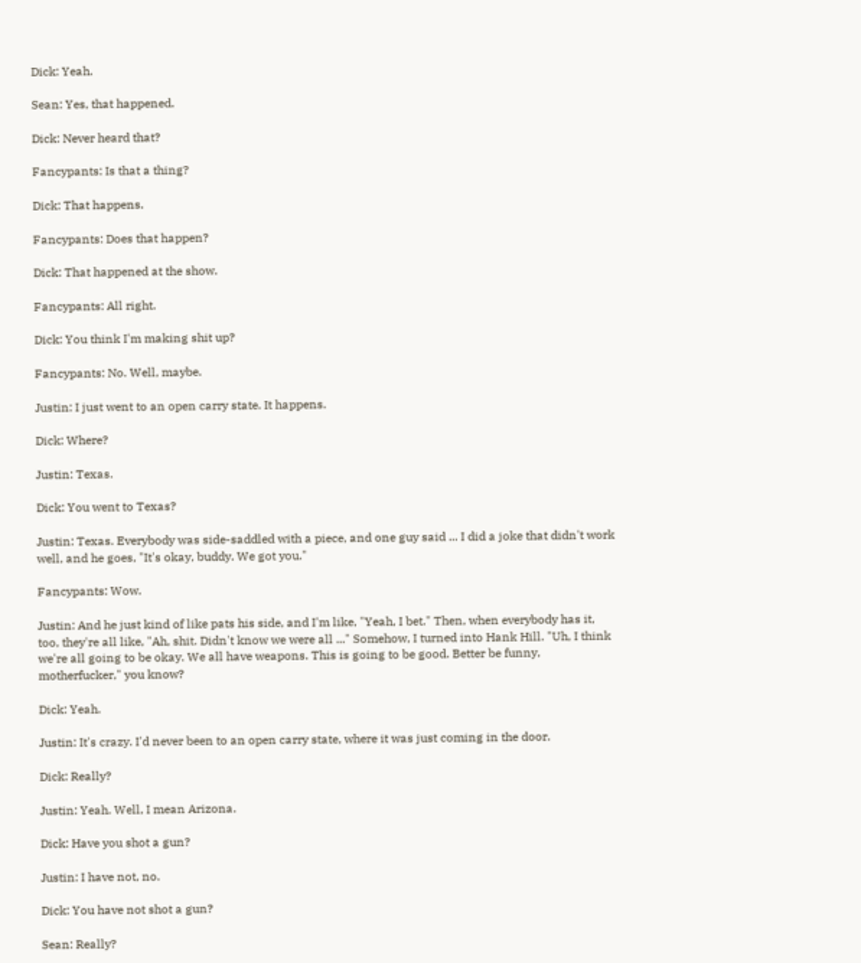Dick: Yeah.

Sean: Yes, that happened.

Dick: Never heard that?

Fancypants: Is that a thing?

Dick: That happens.

Fancypants: Does that happen?

Dick: That happened at the show.

Fancypants: All right.

Dick: You think I'm making shit up?

Fancypants: No. Well, maybe.

Justin: I just went to an open carry state. It happens.

Dick: Where?

Justin: Texas.

Dick: You went to Texas?

Justin: Texas. Everybody was side-saddled with a piece, and one guy said ... I did a joke that didn't work well, and he goes, "It's okay, buddy. We got you."

Fancypants: Wow.

Justin: And he just kind of like pats his side, and I'm like, "Yeah, I bet." Then, when everybody has it, too, they're all like, "Ah, shit. Didn't know we were all ..." Somehow, I turned into Hank Hill. "Uh, I think we're all going to be okay. We all have weapons. This is going to be good. Better be funny, motherfucker," you know?

Dick: Yeah.

Justin: It's crazy. I'd never been to an open carry state, where it was just coming in the door.

Dick: Really?

Justin: Yeah. Well, I mean Arizona.

Dick: Have you shot a gun?

Justin: I have not, no.

Dick: You have not shot a gun?

Sean: Really?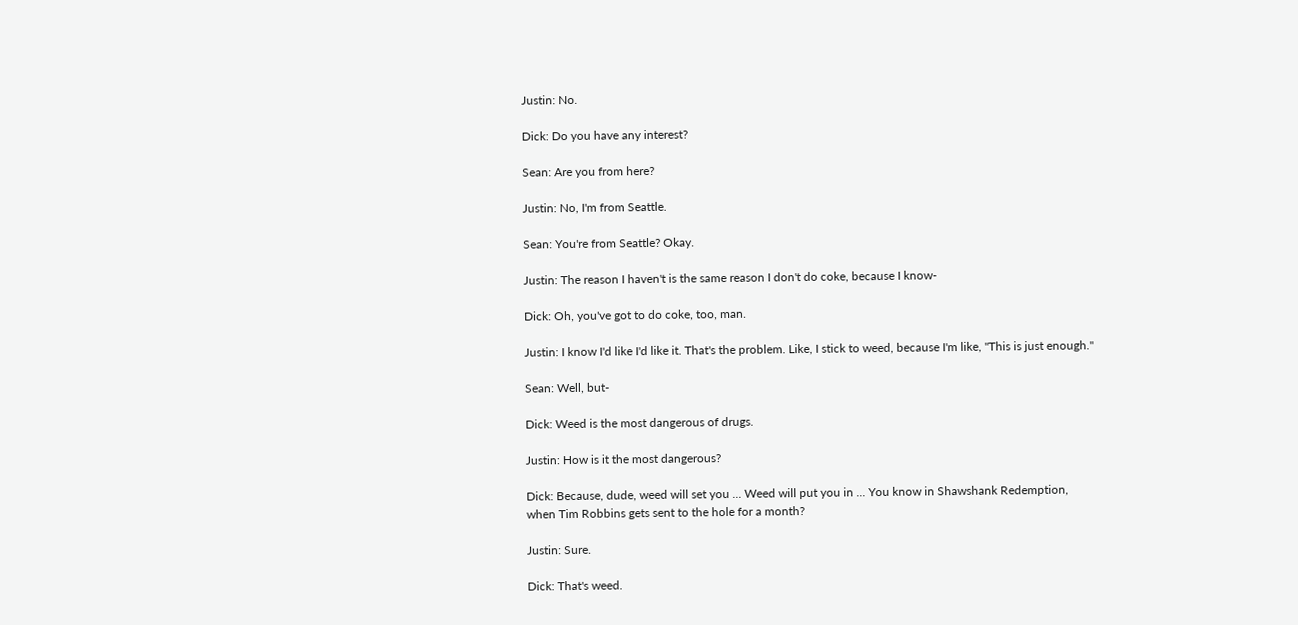Justin: No.

Dick: Do you have any interest?

Sean: Are you from here?

Justin: No, I'm from Seattle.

Sean: You're from Seattle? Okay.

Justin: The reason I haven't is the same reason I don't do coke, because I know-

Dick: Oh, you've got to do coke, too, man.

Justin: I know I'd like I'd like it. That's the problem. Like, I stick to weed, because I'm like, "This is just enough."

Sean: Well, but-

Dick: Weed is the most dangerous of drugs.

Justin: How is it the most dangerous?

Dick: Because, dude, weed will set you ... Weed will put you in ... You know in Shawshank Redemption, when Tim Robbins gets sent to the hole for a month?

Justin: Sure.

Dick: That's weed.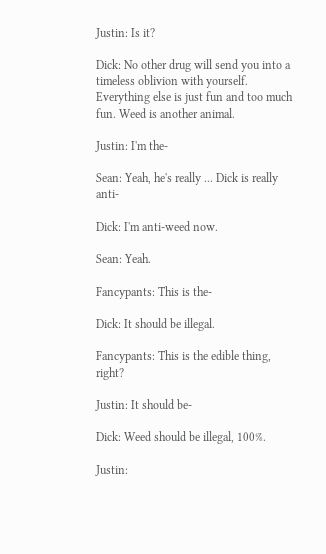Justin: Is it?

Dick: No other drug will send you into a timeless oblivion with yourself. Everything else is just fun and too much fun. Weed is another animal.

Justin: I'm the-

Sean: Yeah, he's really ... Dick is really anti-

Dick: I'm anti-weed now.

Sean: Yeah.

Fancypants: This is the-

Dick: It should be illegal.

Fancypants: This is the edible thing, right?

Justin: It should be-

Dick: Weed should be illegal, 100%.

Justin: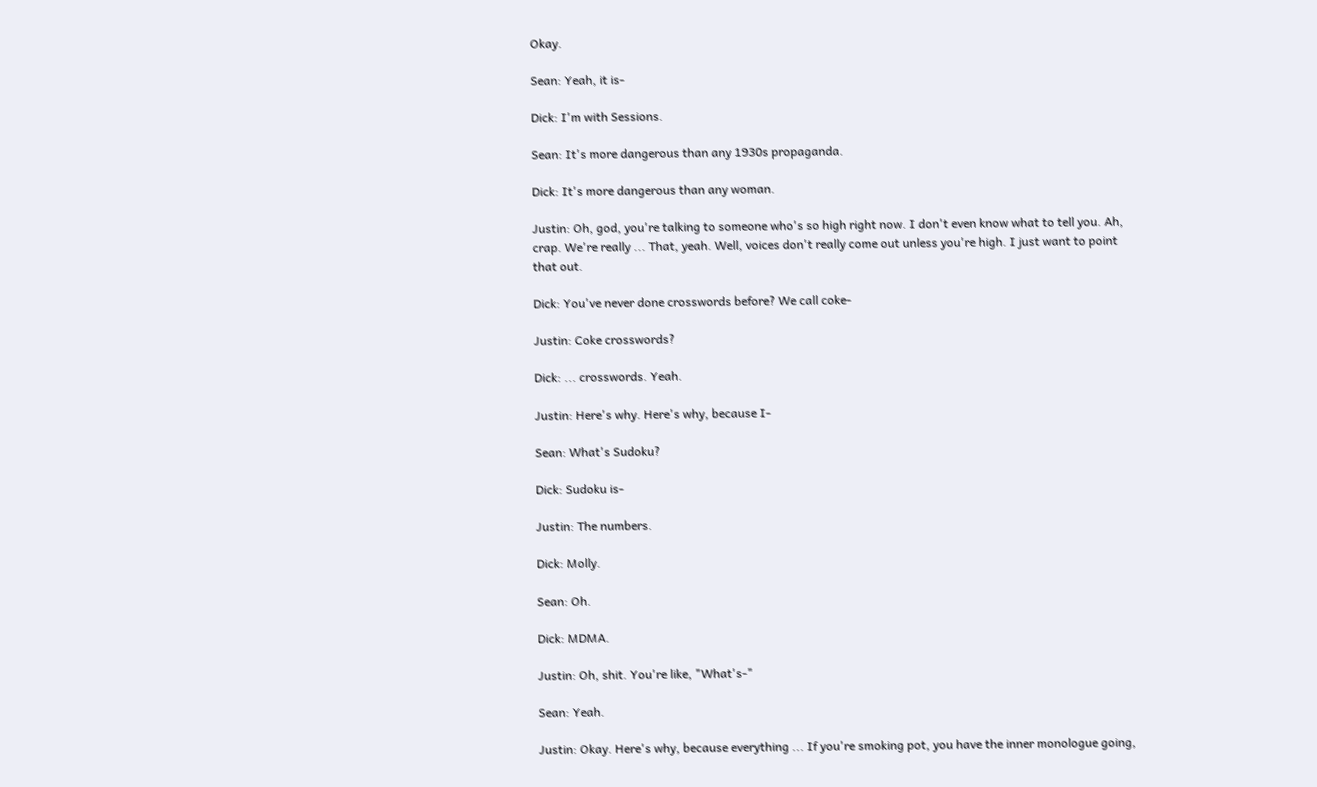Okay.

Sean: Yeah, it is-

Dick: I'm with Sessions.

Sean: It's more dangerous than any 1930s propaganda.

Dick: It's more dangerous than any woman.

Justin: Oh, god, you're talking to someone who's so high right now. I don't even know what to tell you. Ah, crap. We're really ... That, yeah. Well, voices don't really come out unless you're high. I just want to point that out.

Dick: You've never done crosswords before? We call coke-

Justin: Coke crosswords?

Dick: ... crosswords. Yeah.

Justin: Here's why. Here's why, because I-

Sean: What's Sudoku?

Dick: Sudoku is-

Justin: The numbers.

Dick: Molly.

Sean: Oh.

Dick: MDMA.

Justin: Oh, shit. You're like, "What's-"

Sean: Yeah.

Justin: Okay. Here's why, because everything ... If you're smoking pot, you have the inner monologue going,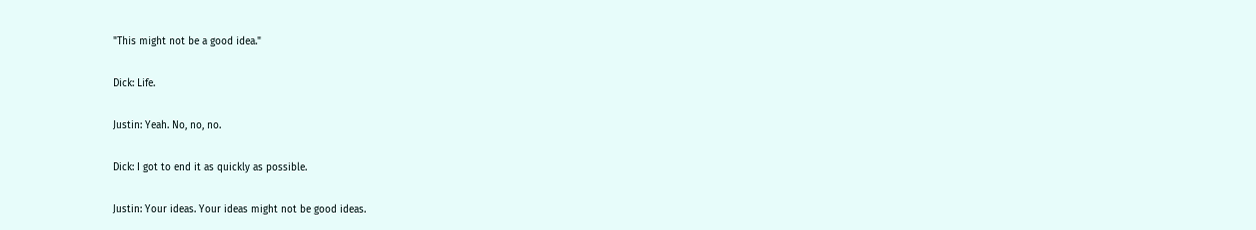"This might not be a good idea."

Dick: Life.

Justin: Yeah. No, no, no.

Dick: I got to end it as quickly as possible.

Justin: Your ideas. Your ideas might not be good ideas.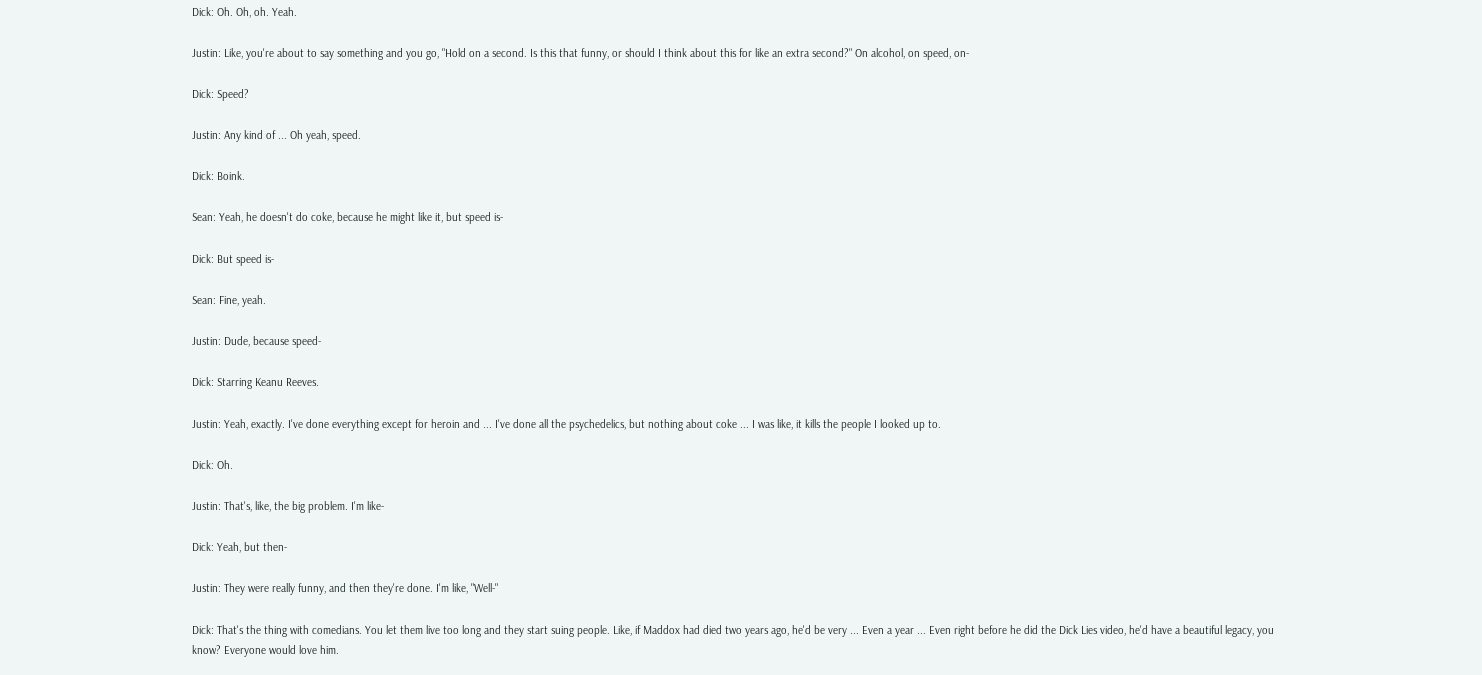Dick: Oh. Oh, oh. Yeah.

Justin: Like, you're about to say something and you go, "Hold on a second. Is this that funny, or should I think about this for like an extra second?" On alcohol, on speed, on-

Dick: Speed?

Justin: Any kind of ... Oh yeah, speed.

Dick: Boink.

Sean: Yeah, he doesn't do coke, because he might like it, but speed is-

Dick: But speed is-

Sean: Fine, yeah.

Justin: Dude, because speed-

Dick: Starring Keanu Reeves.

Justin: Yeah, exactly. I've done everything except for heroin and ... I've done all the psychedelics, but nothing about coke ... I was like, it kills the people I looked up to.

Dick: Oh.

Justin: That's, like, the big problem. I'm like-

Dick: Yeah, but then-

Justin: They were really funny, and then they're done. I'm like, "Well-"

Dick: That's the thing with comedians. You let them live too long and they start suing people. Like, if Maddox had died two years ago, he'd be very ... Even a year ... Even right before he did the Dick Lies video, he'd have a beautiful legacy, you know? Everyone would love him.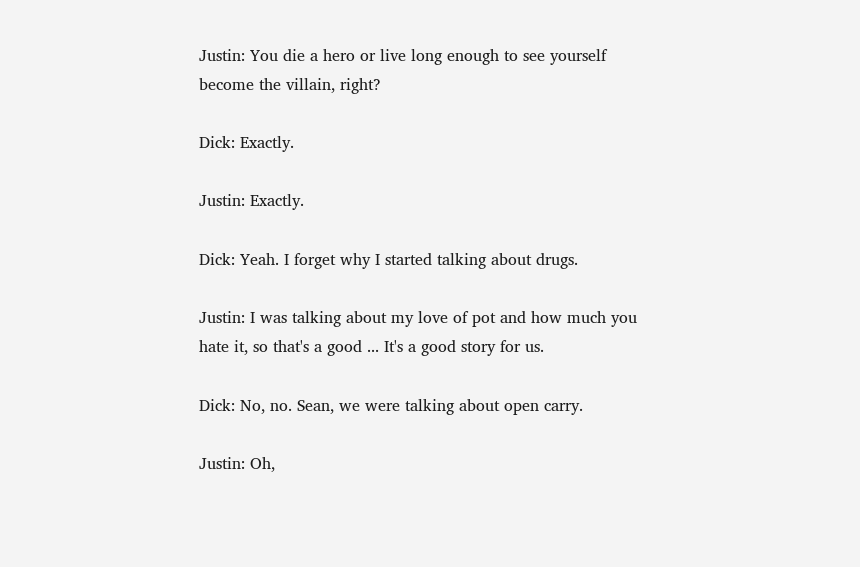Justin: You die a hero or live long enough to see yourself become the villain, right?

Dick: Exactly.

Justin: Exactly.

Dick: Yeah. I forget why I started talking about drugs.

Justin: I was talking about my love of pot and how much you hate it, so that's a good ... It's a good story for us.

Dick: No, no. Sean, we were talking about open carry.

Justin: Oh,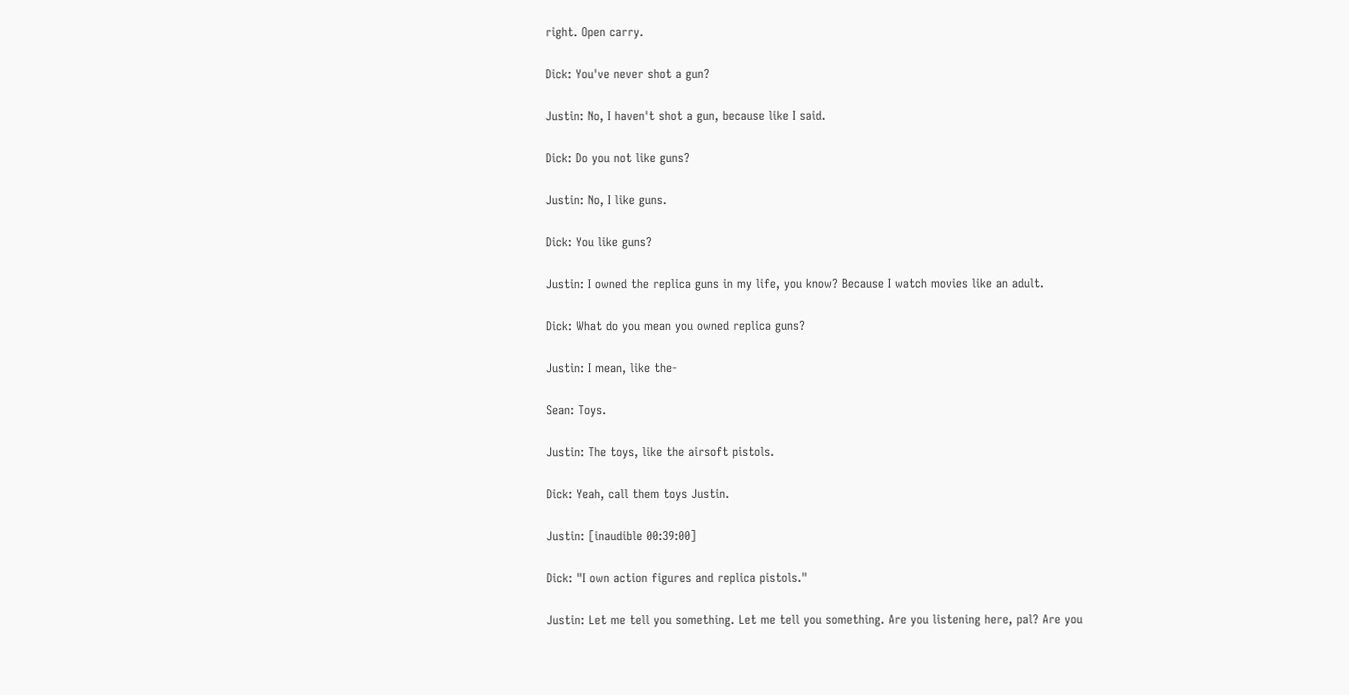right. Open carry.

Dick: You've never shot a gun?

Justin: No, I haven't shot a gun, because like I said.

Dick: Do you not like guns?

Justin: No, I like guns.

Dick: You like guns?

Justin: I owned the replica guns in my life, you know? Because I watch movies like an adult.

Dick: What do you mean you owned replica guns?

Justin: I mean, like the-

Sean: Toys.

Justin: The toys, like the airsoft pistols.

Dick: Yeah, call them toys Justin.

Justin: [inaudible 00:39:00]

Dick: "I own action figures and replica pistols."

Justin: Let me tell you something. Let me tell you something. Are you listening here, pal? Are you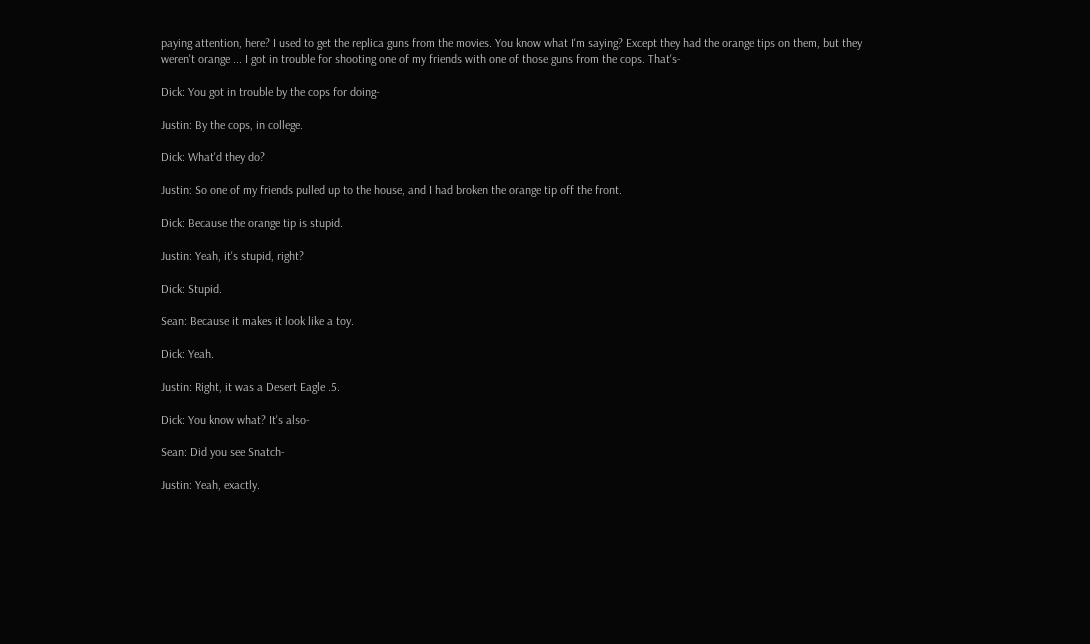paying attention, here? I used to get the replica guns from the movies. You know what I'm saying? Except they had the orange tips on them, but they weren't orange ... I got in trouble for shooting one of my friends with one of those guns from the cops. That's-

Dick: You got in trouble by the cops for doing-

Justin: By the cops, in college.

Dick: What'd they do?

Justin: So one of my friends pulled up to the house, and I had broken the orange tip off the front.

Dick: Because the orange tip is stupid.

Justin: Yeah, it's stupid, right?

Dick: Stupid.

Sean: Because it makes it look like a toy.

Dick: Yeah.

Justin: Right, it was a Desert Eagle .5.

Dick: You know what? It's also-

Sean: Did you see Snatch-

Justin: Yeah, exactly.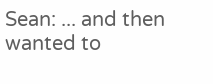Sean: ... and then wanted to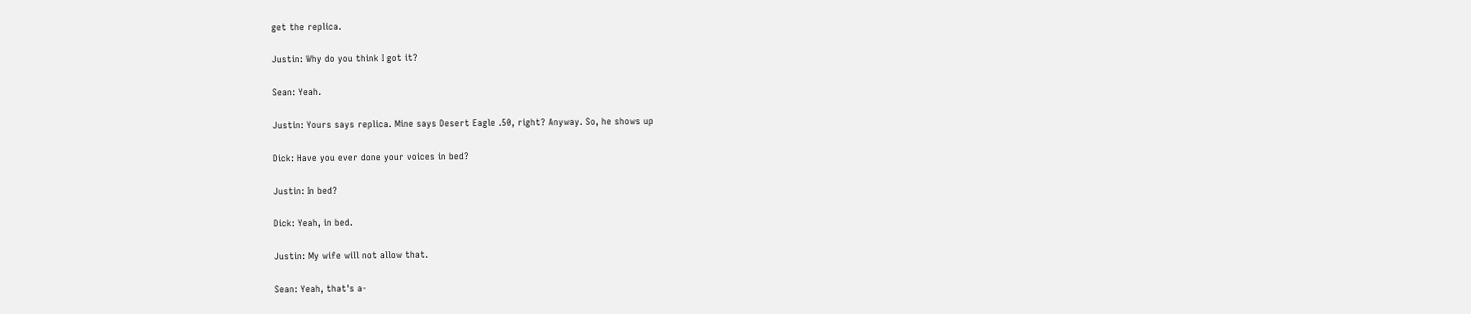get the replica.

Justin: Why do you think I got it?

Sean: Yeah.

Justin: Yours says replica. Mine says Desert Eagle .50, right? Anyway. So, he shows up

Dick: Have you ever done your voices in bed?

Justin: In bed?

Dick: Yeah, in bed.

Justin: My wife will not allow that.

Sean: Yeah, that's a-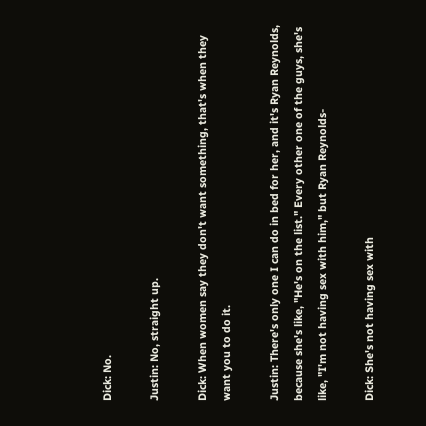Dick: No.

Justin: No, straight up.

Dick: When women say they don't want something, that's when they want you to do it.

Justin: There's only one I can do in bed for her, and it's Ryan Reynolds, because she's like, "He's on the list." Every other one of the guys, she's like, "I'm not having sex with him," but Ryan Reynolds-

Dick: She's not having sex with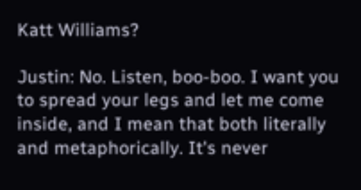Katt Williams?

Justin: No. Listen, boo-boo. I want you to spread your legs and let me come inside, and I mean that both literally and metaphorically. It's never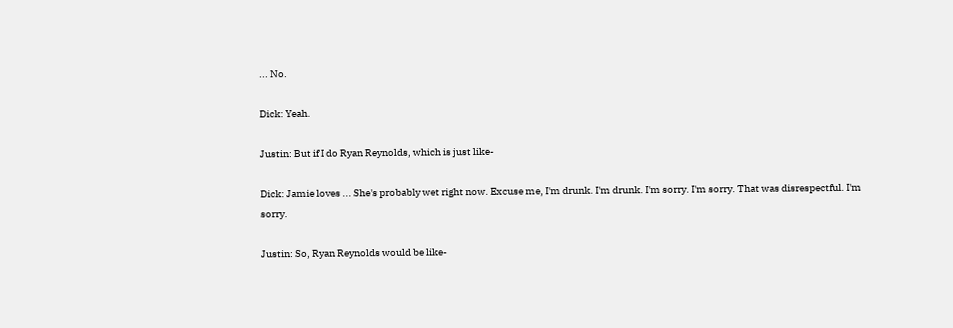... No.

Dick: Yeah.

Justin: But if I do Ryan Reynolds, which is just like-

Dick: Jamie loves ... She's probably wet right now. Excuse me, I'm drunk. I'm drunk. I'm sorry. I'm sorry. That was disrespectful. I'm sorry.

Justin: So, Ryan Reynolds would be like-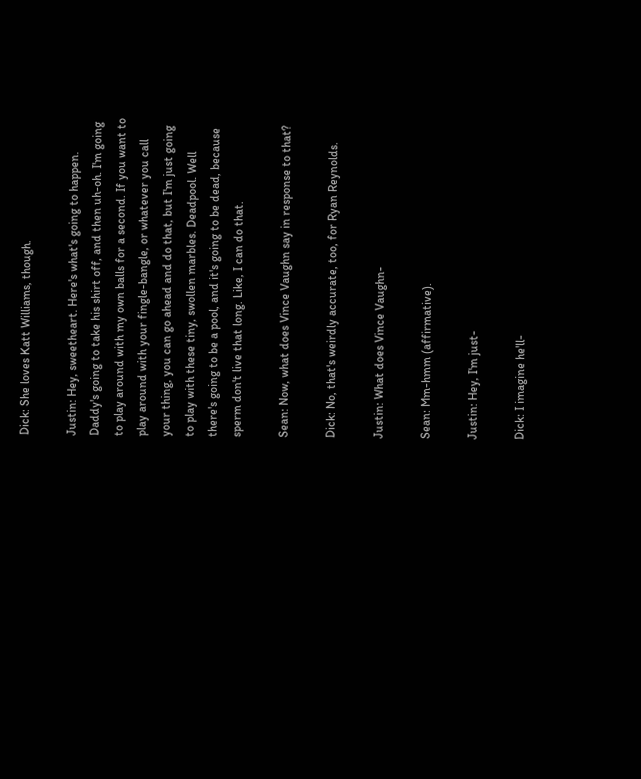Dick: She loves Katt Williams, though.

Justin: Hey, sweetheart. Here's what's going to happen. Daddy's going to take his shirt off, and then uh-oh. I'm going to play around with my own balls for a second. If you want to play around with your fingle-bangle, or whatever you call your thing, you can go ahead and do that, but I'm just going to play with these tiny, swollen marbles. Deadpool. Well there's going to be a pool, and it's going to be dead, because sperm don't live that long. Like, I can do that.

Sean: Now, what does Vince Vaughn say in response to that?

Dick: No, that's weirdly accurate, too, for Ryan Reynolds.

Justin: What does Vince Vaughn-

Sean: Mm-hmm (affirmative).

Justin: Hey, I'm just-

Dick: I imagine he'll-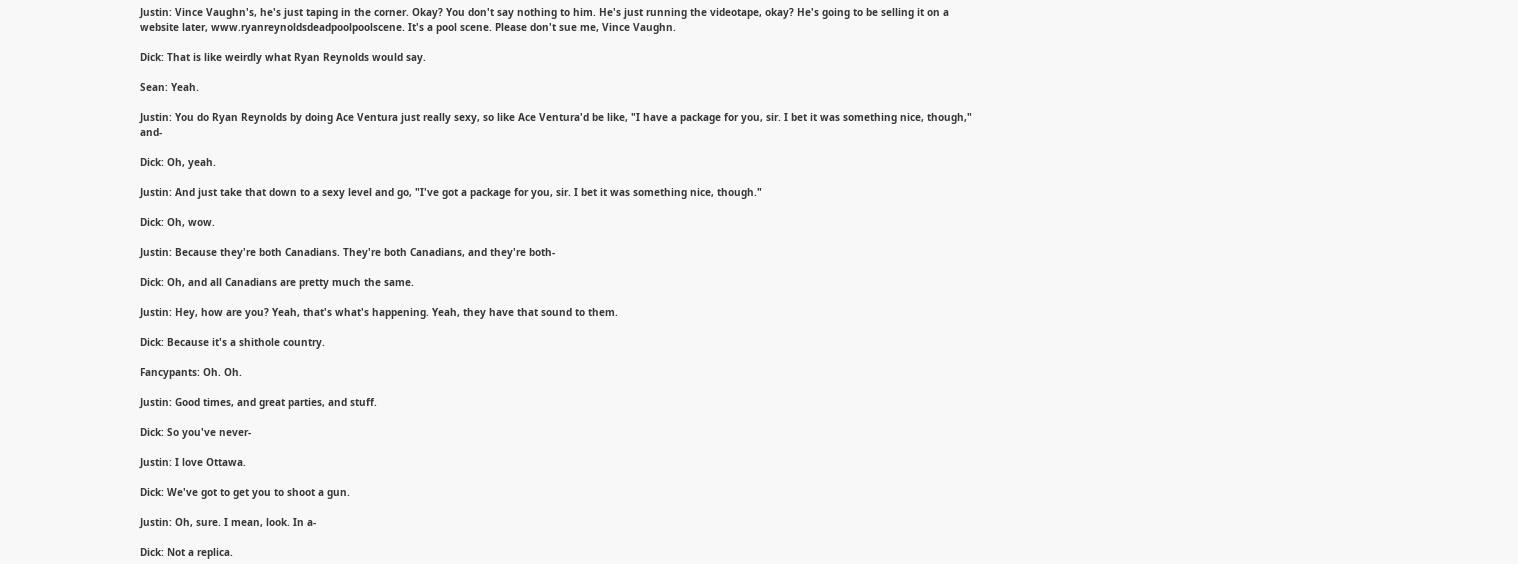Justin: Vince Vaughn's, he's just taping in the corner. Okay? You don't say nothing to him. He's just running the videotape, okay? He's going to be selling it on a website later, www.ryanreynoldsdeadpoolpoolscene. It's a pool scene. Please don't sue me, Vince Vaughn.

Dick: That is like weirdly what Ryan Reynolds would say.

Sean: Yeah.

Justin: You do Ryan Reynolds by doing Ace Ventura just really sexy, so like Ace Ventura'd be like, "I have a package for you, sir. I bet it was something nice, though," and-

Dick: Oh, yeah.

Justin: And just take that down to a sexy level and go, "I've got a package for you, sir. I bet it was something nice, though."

Dick: Oh, wow.

Justin: Because they're both Canadians. They're both Canadians, and they're both-

Dick: Oh, and all Canadians are pretty much the same.

Justin: Hey, how are you? Yeah, that's what's happening. Yeah, they have that sound to them.

Dick: Because it's a shithole country.

Fancypants: Oh. Oh.

Justin: Good times, and great parties, and stuff.

Dick: So you've never-

Justin: I love Ottawa.

Dick: We've got to get you to shoot a gun.

Justin: Oh, sure. I mean, look. In a-

Dick: Not a replica.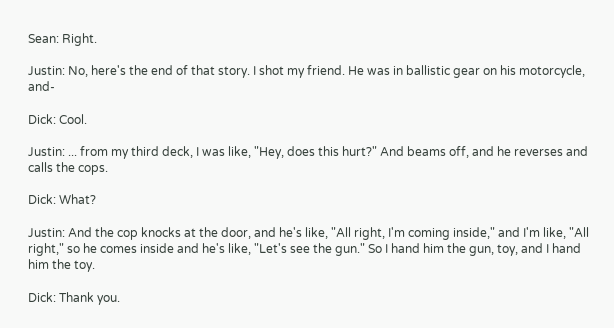Sean: Right.

Justin: No, here's the end of that story. I shot my friend. He was in ballistic gear on his motorcycle, and-

Dick: Cool.

Justin: ... from my third deck, I was like, "Hey, does this hurt?" And beams off, and he reverses and calls the cops.

Dick: What?

Justin: And the cop knocks at the door, and he's like, "All right, I'm coming inside," and I'm like, "All right," so he comes inside and he's like, "Let's see the gun." So I hand him the gun, toy, and I hand him the toy.

Dick: Thank you.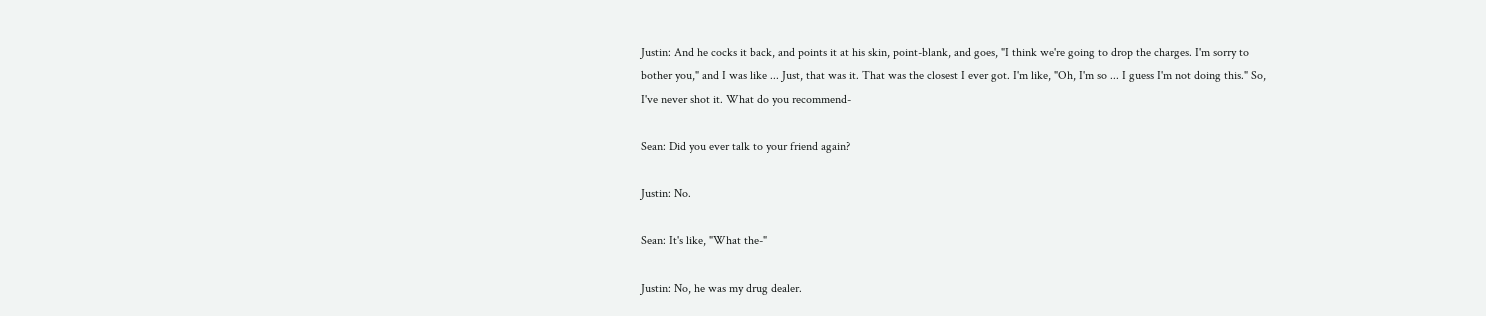Justin: And he cocks it back, and points it at his skin, point-blank, and goes, "I think we're going to drop the charges. I'm sorry to bother you," and I was like ... Just, that was it. That was the closest I ever got. I'm like, "Oh, I'm so ... I guess I'm not doing this." So, I've never shot it. What do you recommend-

Sean: Did you ever talk to your friend again?

Justin: No.

Sean: It's like, "What the-"

Justin: No, he was my drug dealer.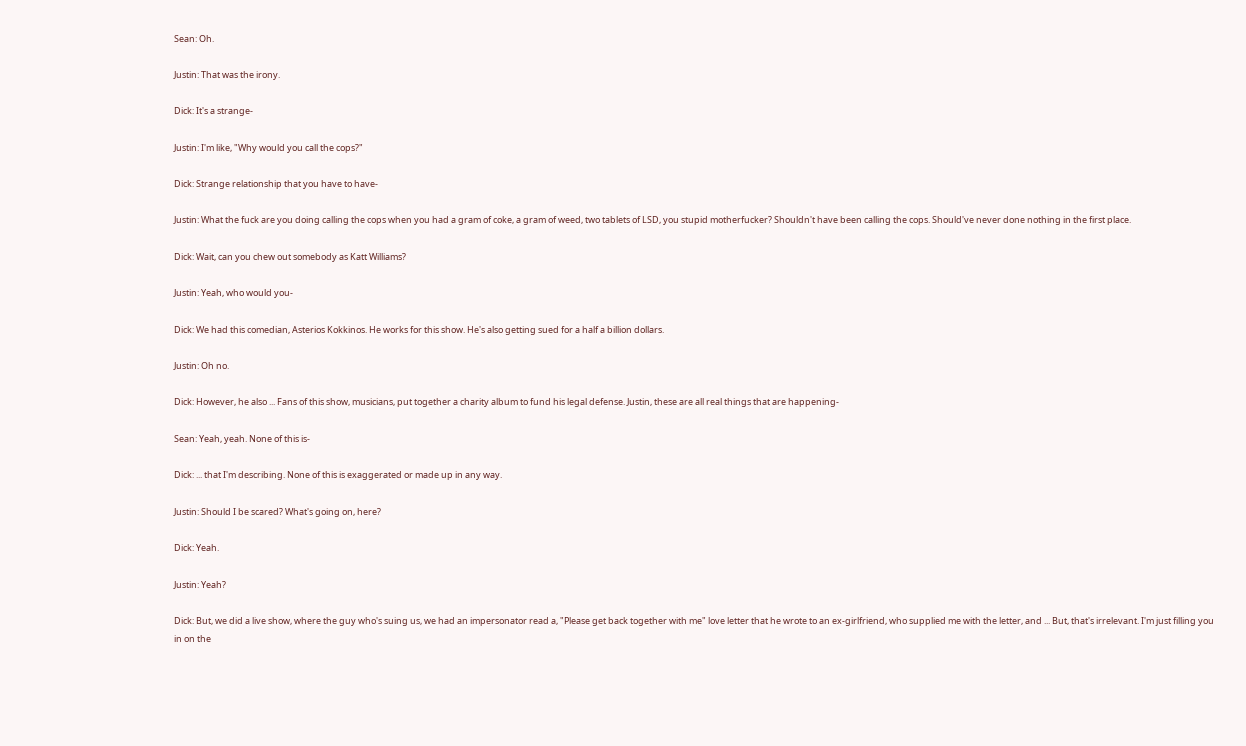Sean: Oh.

Justin: That was the irony.

Dick: It's a strange-

Justin: I'm like, "Why would you call the cops?"

Dick: Strange relationship that you have to have-

Justin: What the fuck are you doing calling the cops when you had a gram of coke, a gram of weed, two tablets of LSD, you stupid motherfucker? Shouldn't have been calling the cops. Should've never done nothing in the first place.

Dick: Wait, can you chew out somebody as Katt Williams?

Justin: Yeah, who would you-

Dick: We had this comedian, Asterios Kokkinos. He works for this show. He's also getting sued for a half a billion dollars.

Justin: Oh no.

Dick: However, he also ... Fans of this show, musicians, put together a charity album to fund his legal defense. Justin, these are all real things that are happening-

Sean: Yeah, yeah. None of this is-

Dick: ... that I'm describing. None of this is exaggerated or made up in any way.

Justin: Should I be scared? What's going on, here?

Dick: Yeah.

Justin: Yeah?

Dick: But, we did a live show, where the guy who's suing us, we had an impersonator read a, "Please get back together with me" love letter that he wrote to an ex-girlfriend, who supplied me with the letter, and ... But, that's irrelevant. I'm just filling you in on the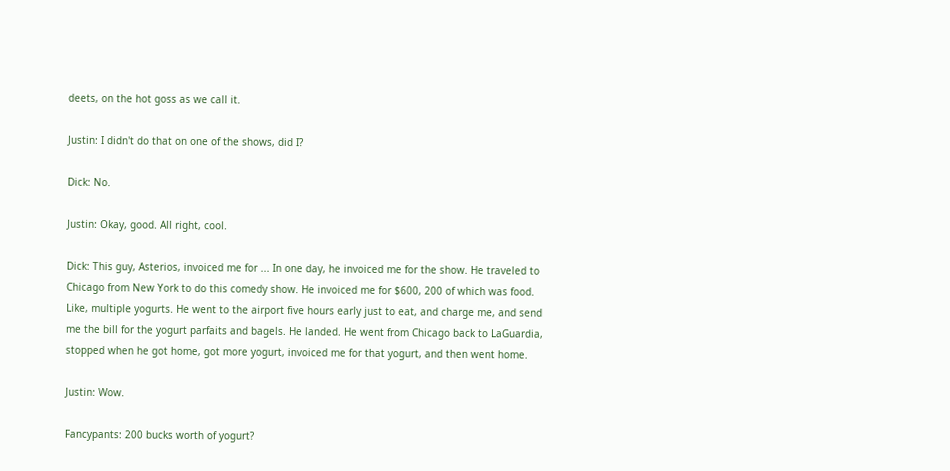deets, on the hot goss as we call it.

Justin: I didn't do that on one of the shows, did I?

Dick: No.

Justin: Okay, good. All right, cool.

Dick: This guy, Asterios, invoiced me for ... In one day, he invoiced me for the show. He traveled to Chicago from New York to do this comedy show. He invoiced me for $600, 200 of which was food. Like, multiple yogurts. He went to the airport five hours early just to eat, and charge me, and send me the bill for the yogurt parfaits and bagels. He landed. He went from Chicago back to LaGuardia, stopped when he got home, got more yogurt, invoiced me for that yogurt, and then went home.

Justin: Wow.

Fancypants: 200 bucks worth of yogurt?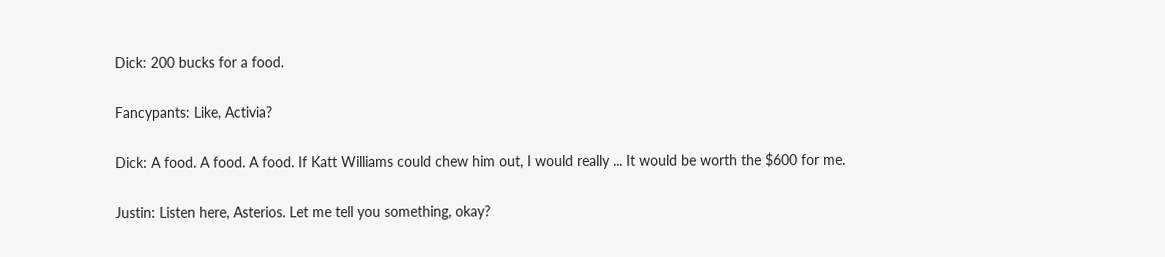Dick: 200 bucks for a food.

Fancypants: Like, Activia?

Dick: A food. A food. A food. If Katt Williams could chew him out, I would really ... It would be worth the $600 for me.

Justin: Listen here, Asterios. Let me tell you something, okay?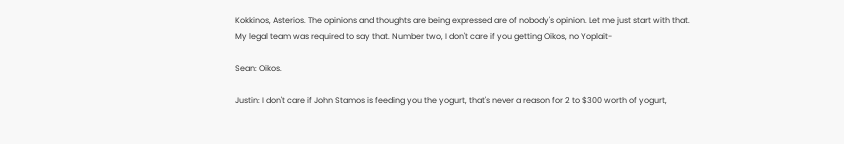Kokkinos, Asterios. The opinions and thoughts are being expressed are of nobody's opinion. Let me just start with that. My legal team was required to say that. Number two, I don't care if you getting Oikos, no Yoplait-

Sean: Oikos.

Justin: I don't care if John Stamos is feeding you the yogurt, that's never a reason for 2 to $300 worth of yogurt,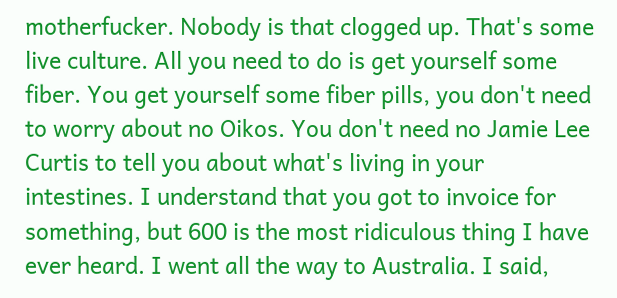motherfucker. Nobody is that clogged up. That's some live culture. All you need to do is get yourself some fiber. You get yourself some fiber pills, you don't need to worry about no Oikos. You don't need no Jamie Lee Curtis to tell you about what's living in your intestines. I understand that you got to invoice for something, but 600 is the most ridiculous thing I have ever heard. I went all the way to Australia. I said,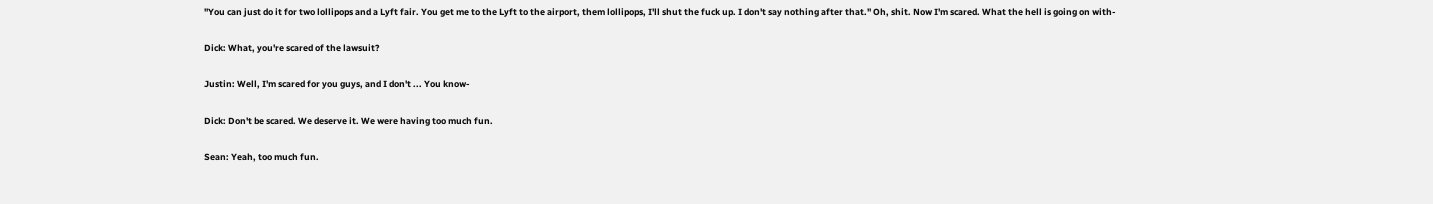"You can just do it for two lollipops and a Lyft fair. You get me to the Lyft to the airport, them lollipops, I'll shut the fuck up. I don't say nothing after that." Oh, shit. Now I'm scared. What the hell is going on with-

Dick: What, you're scared of the lawsuit?

Justin: Well, I'm scared for you guys, and I don't ... You know-

Dick: Don't be scared. We deserve it. We were having too much fun.

Sean: Yeah, too much fun.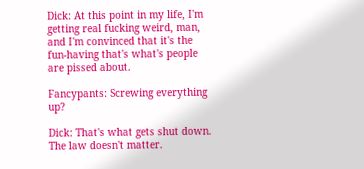Dick: At this point in my life, I'm getting real fucking weird, man, and I'm convinced that it's the fun-having that's what's people are pissed about.

Fancypants: Screwing everything up?

Dick: That's what gets shut down. The law doesn't matter.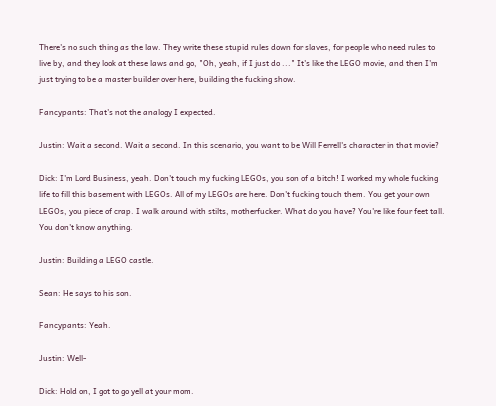There's no such thing as the law. They write these stupid rules down for slaves, for people who need rules to live by, and they look at these laws and go, "Oh, yeah, if I just do ..." It's like the LEGO movie, and then I'm just trying to be a master builder over here, building the fucking show.

Fancypants: That's not the analogy I expected.

Justin: Wait a second. Wait a second. In this scenario, you want to be Will Ferrell's character in that movie?

Dick: I'm Lord Business, yeah. Don't touch my fucking LEGOs, you son of a bitch! I worked my whole fucking life to fill this basement with LEGOs. All of my LEGOs are here. Don't fucking touch them. You get your own LEGOs, you piece of crap. I walk around with stilts, motherfucker. What do you have? You're like four feet tall. You don't know anything.

Justin: Building a LEGO castle.

Sean: He says to his son.

Fancypants: Yeah.

Justin: Well-

Dick: Hold on, I got to go yell at your mom.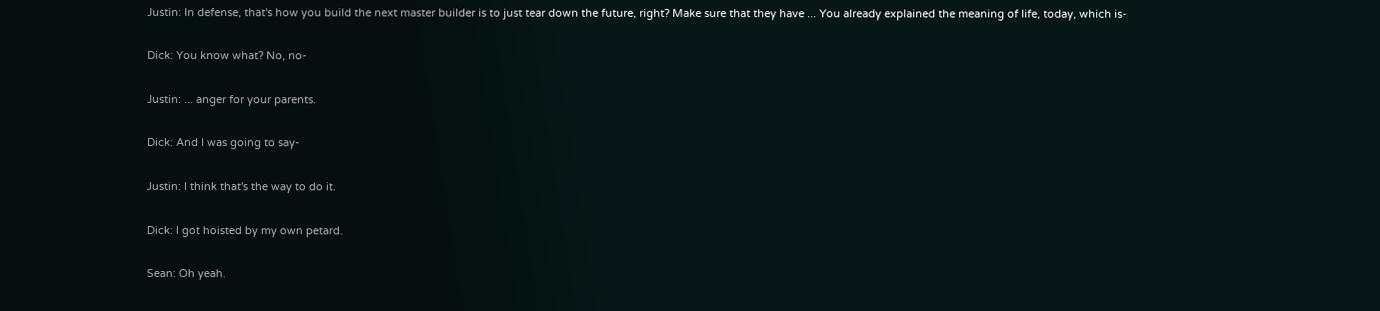Justin: In defense, that's how you build the next master builder is to just tear down the future, right? Make sure that they have ... You already explained the meaning of life, today, which is-

Dick: You know what? No, no-

Justin: ... anger for your parents.

Dick: And I was going to say-

Justin: I think that's the way to do it.

Dick: I got hoisted by my own petard.

Sean: Oh yeah.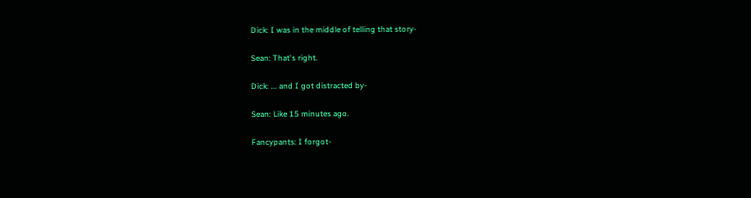Dick: I was in the middle of telling that story-

Sean: That's right.

Dick: ... and I got distracted by-

Sean: Like 15 minutes ago.

Fancypants: I forgot-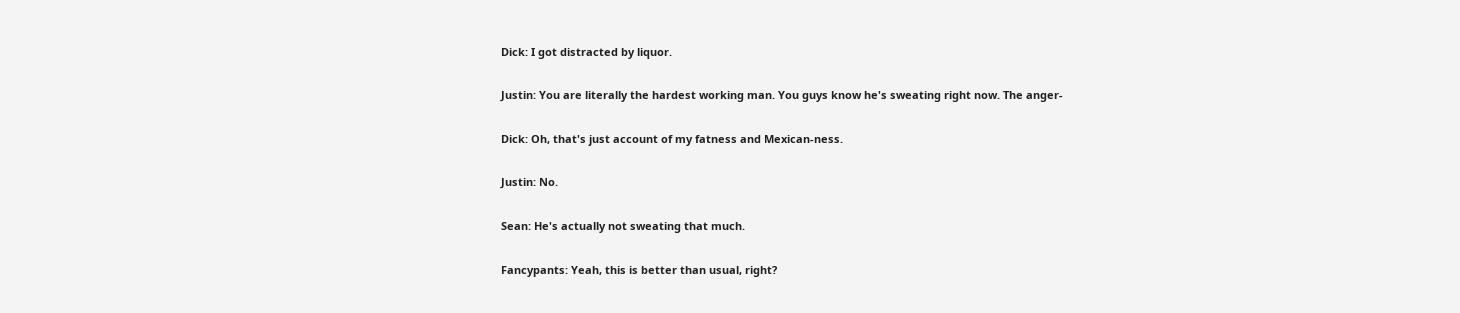Dick: I got distracted by liquor.

Justin: You are literally the hardest working man. You guys know he's sweating right now. The anger-

Dick: Oh, that's just account of my fatness and Mexican-ness.

Justin: No.

Sean: He's actually not sweating that much.

Fancypants: Yeah, this is better than usual, right?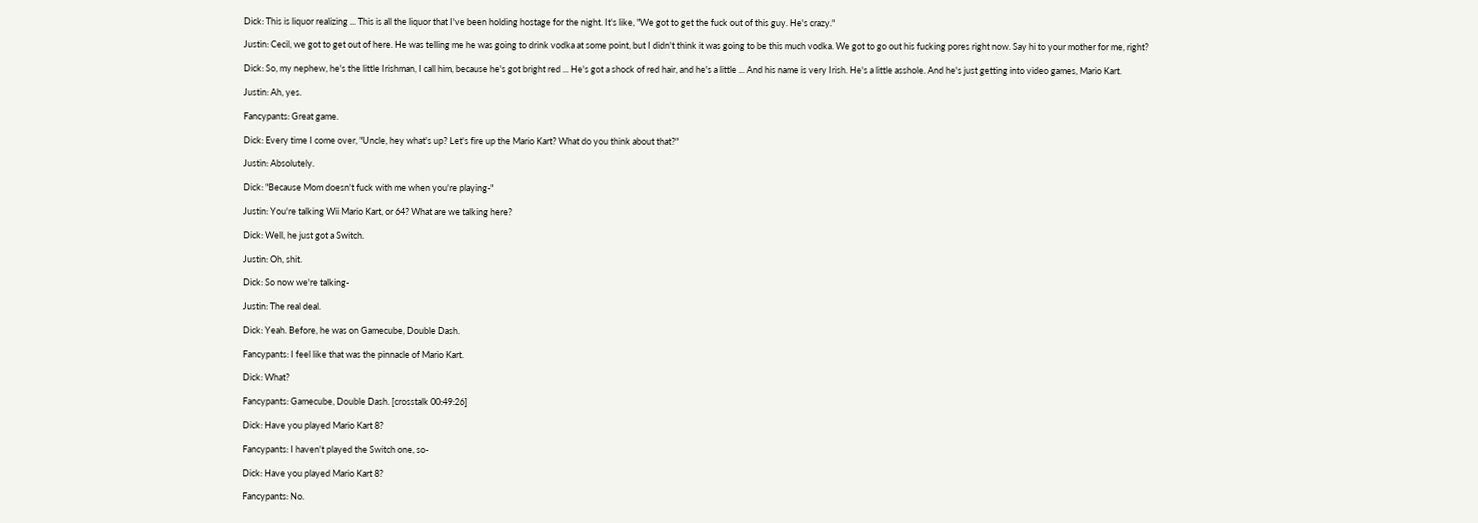Dick: This is liquor realizing ... This is all the liquor that I've been holding hostage for the night. It's like, "We got to get the fuck out of this guy. He's crazy."

Justin: Cecil, we got to get out of here. He was telling me he was going to drink vodka at some point, but I didn't think it was going to be this much vodka. We got to go out his fucking pores right now. Say hi to your mother for me, right?

Dick: So, my nephew, he's the little Irishman, I call him, because he's got bright red ... He's got a shock of red hair, and he's a little ... And his name is very Irish. He's a little asshole. And he's just getting into video games, Mario Kart.

Justin: Ah, yes.

Fancypants: Great game.

Dick: Every time I come over, "Uncle, hey what's up? Let's fire up the Mario Kart? What do you think about that?"

Justin: Absolutely.

Dick: "Because Mom doesn't fuck with me when you're playing-"

Justin: You're talking Wii Mario Kart, or 64? What are we talking here?

Dick: Well, he just got a Switch.

Justin: Oh, shit.

Dick: So now we're talking-

Justin: The real deal.

Dick: Yeah. Before, he was on Gamecube, Double Dash.

Fancypants: I feel like that was the pinnacle of Mario Kart.

Dick: What?

Fancypants: Gamecube, Double Dash. [crosstalk 00:49:26]

Dick: Have you played Mario Kart 8?

Fancypants: I haven't played the Switch one, so-

Dick: Have you played Mario Kart 8?

Fancypants: No.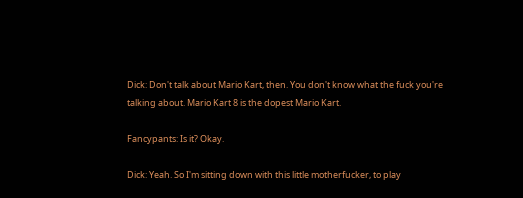Dick: Don't talk about Mario Kart, then. You don't know what the fuck you're talking about. Mario Kart 8 is the dopest Mario Kart.

Fancypants: Is it? Okay.

Dick: Yeah. So I'm sitting down with this little motherfucker, to play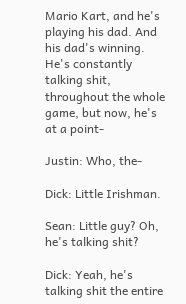Mario Kart, and he's playing his dad. And his dad's winning. He's constantly talking shit, throughout the whole game, but now, he's at a point-

Justin: Who, the-

Dick: Little Irishman.

Sean: Little guy? Oh, he's talking shit?

Dick: Yeah, he's talking shit the entire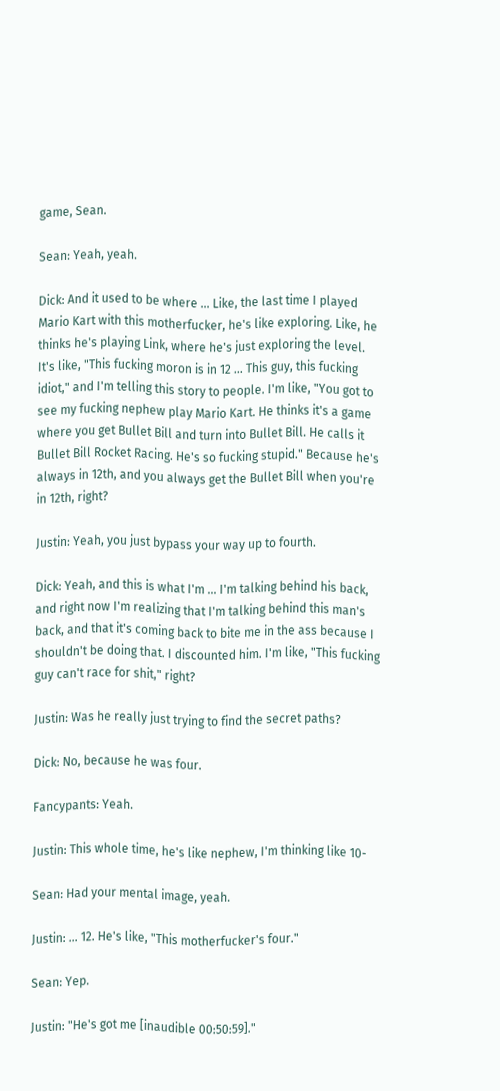game, Sean.

Sean: Yeah, yeah.

Dick: And it used to be where ... Like, the last time I played Mario Kart with this motherfucker, he's like exploring. Like, he thinks he's playing Link, where he's just exploring the level. It's like, "This fucking moron is in 12 ... This guy, this fucking idiot," and I'm telling this story to people. I'm like, "You got to see my fucking nephew play Mario Kart. He thinks it's a game where you get Bullet Bill and turn into Bullet Bill. He calls it Bullet Bill Rocket Racing. He's so fucking stupid." Because he's always in 12th, and you always get the Bullet Bill when you're in 12th, right?

Justin: Yeah, you just bypass your way up to fourth.

Dick: Yeah, and this is what I'm ... I'm talking behind his back, and right now I'm realizing that I'm talking behind this man's back, and that it's coming back to bite me in the ass because I shouldn't be doing that. I discounted him. I'm like, "This fucking guy can't race for shit," right?

Justin: Was he really just trying to find the secret paths?

Dick: No, because he was four.

Fancypants: Yeah.

Justin: This whole time, he's like nephew, I'm thinking like 10-

Sean: Had your mental image, yeah.

Justin: ... 12. He's like, "This motherfucker's four."

Sean: Yep.

Justin: "He's got me [inaudible 00:50:59]."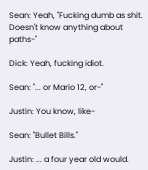Sean: Yeah, "Fucking dumb as shit. Doesn't know anything about paths-"

Dick: Yeah, fucking idiot.

Sean: "... or Mario 12, or-"

Justin: You know, like-

Sean: "Bullet Bills."

Justin: ... a four year old would.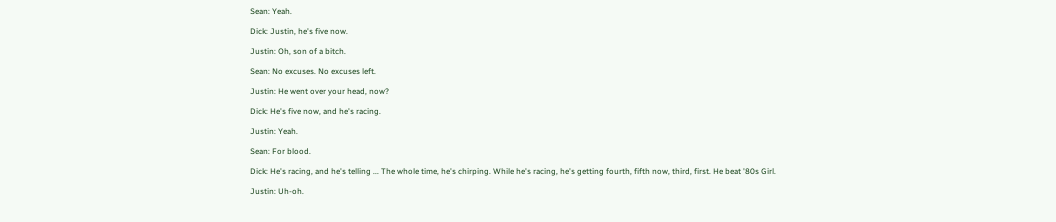Sean: Yeah.

Dick: Justin, he's five now.

Justin: Oh, son of a bitch.

Sean: No excuses. No excuses left.

Justin: He went over your head, now?

Dick: He's five now, and he's racing.

Justin: Yeah.

Sean: For blood.

Dick: He's racing, and he's telling ... The whole time, he's chirping. While he's racing, he's getting fourth, fifth now, third, first. He beat '80s Girl.

Justin: Uh-oh.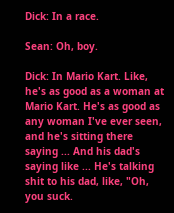Dick: In a race.

Sean: Oh, boy.

Dick: In Mario Kart. Like, he's as good as a woman at Mario Kart. He's as good as any woman I've ever seen, and he's sitting there saying ... And his dad's saying like ... He's talking shit to his dad, like, "Oh, you suck.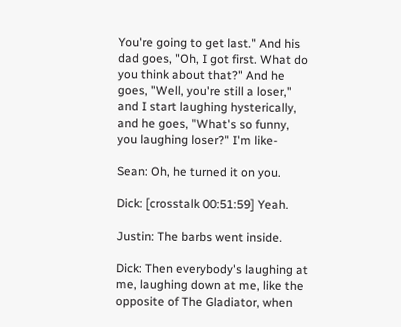You're going to get last." And his dad goes, "Oh, I got first. What do you think about that?" And he goes, "Well, you're still a loser," and I start laughing hysterically, and he goes, "What's so funny, you laughing loser?" I'm like-

Sean: Oh, he turned it on you.

Dick: [crosstalk 00:51:59] Yeah.

Justin: The barbs went inside.

Dick: Then everybody's laughing at me, laughing down at me, like the opposite of The Gladiator, when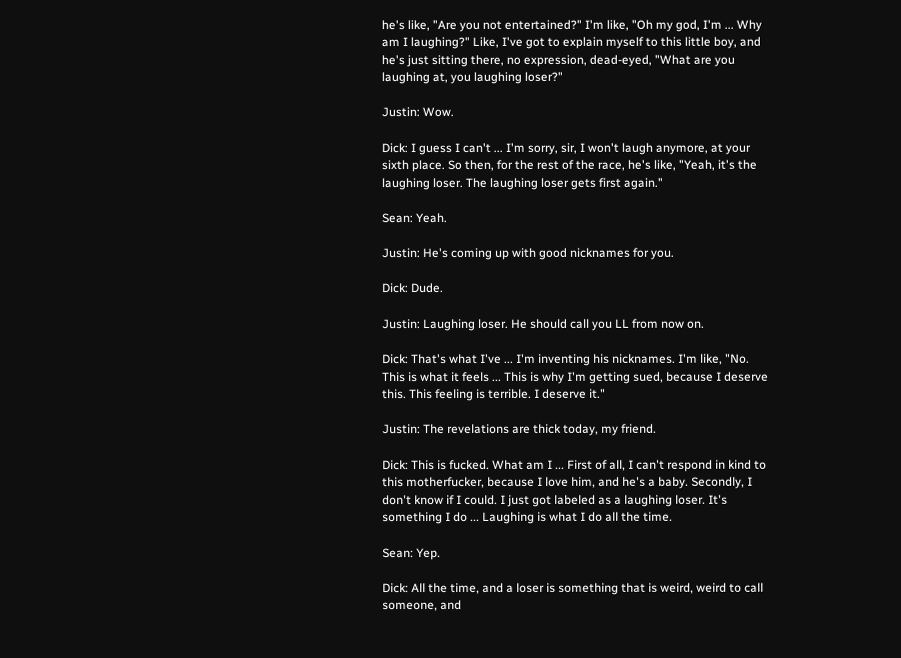he's like, "Are you not entertained?" I'm like, "Oh my god, I'm ... Why am I laughing?" Like, I've got to explain myself to this little boy, and he's just sitting there, no expression, dead-eyed, "What are you laughing at, you laughing loser?"

Justin: Wow.

Dick: I guess I can't ... I'm sorry, sir, I won't laugh anymore, at your sixth place. So then, for the rest of the race, he's like, "Yeah, it's the laughing loser. The laughing loser gets first again."

Sean: Yeah.

Justin: He's coming up with good nicknames for you.

Dick: Dude.

Justin: Laughing loser. He should call you LL from now on.

Dick: That's what I've ... I'm inventing his nicknames. I'm like, "No. This is what it feels ... This is why I'm getting sued, because I deserve this. This feeling is terrible. I deserve it."

Justin: The revelations are thick today, my friend.

Dick: This is fucked. What am I ... First of all, I can't respond in kind to this motherfucker, because I love him, and he's a baby. Secondly, I don't know if I could. I just got labeled as a laughing loser. It's something I do ... Laughing is what I do all the time.

Sean: Yep.

Dick: All the time, and a loser is something that is weird, weird to call someone, and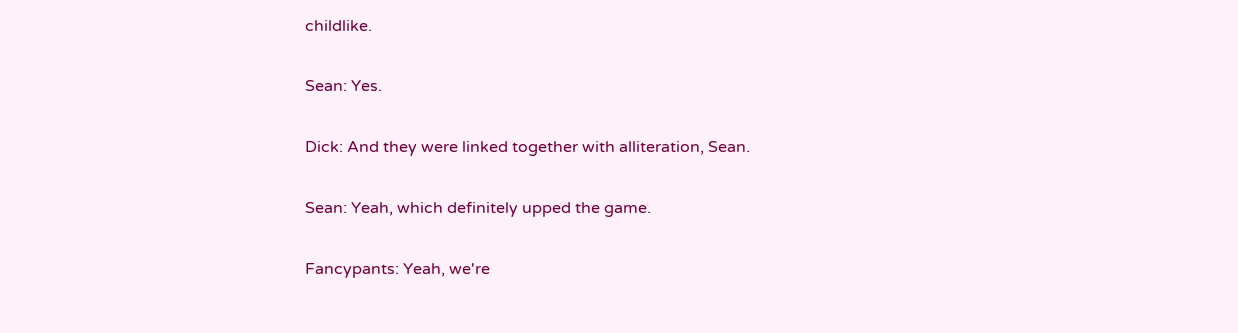childlike.

Sean: Yes.

Dick: And they were linked together with alliteration, Sean.

Sean: Yeah, which definitely upped the game.

Fancypants: Yeah, we're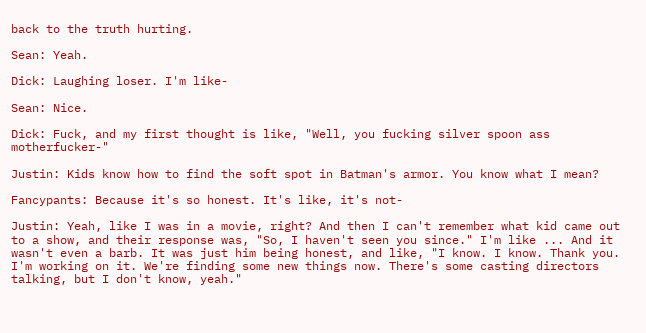back to the truth hurting.

Sean: Yeah.

Dick: Laughing loser. I'm like-

Sean: Nice.

Dick: Fuck, and my first thought is like, "Well, you fucking silver spoon ass motherfucker-"

Justin: Kids know how to find the soft spot in Batman's armor. You know what I mean?

Fancypants: Because it's so honest. It's like, it's not-

Justin: Yeah, like I was in a movie, right? And then I can't remember what kid came out to a show, and their response was, "So, I haven't seen you since." I'm like ... And it wasn't even a barb. It was just him being honest, and like, "I know. I know. Thank you. I'm working on it. We're finding some new things now. There's some casting directors talking, but I don't know, yeah."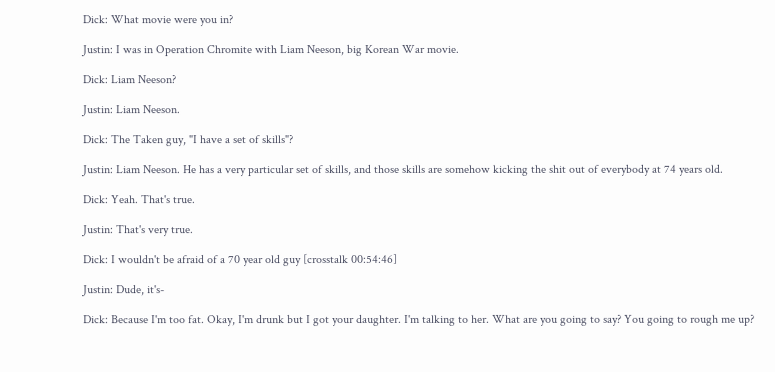Dick: What movie were you in?

Justin: I was in Operation Chromite with Liam Neeson, big Korean War movie.

Dick: Liam Neeson?

Justin: Liam Neeson.

Dick: The Taken guy, "I have a set of skills"?

Justin: Liam Neeson. He has a very particular set of skills, and those skills are somehow kicking the shit out of everybody at 74 years old.

Dick: Yeah. That's true.

Justin: That's very true.

Dick: I wouldn't be afraid of a 70 year old guy [crosstalk 00:54:46]

Justin: Dude, it's-

Dick: Because I'm too fat. Okay, I'm drunk but I got your daughter. I'm talking to her. What are you going to say? You going to rough me up?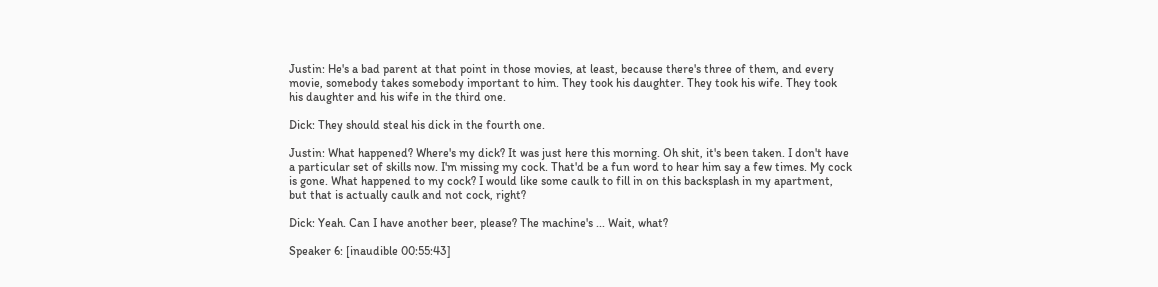Justin: He's a bad parent at that point in those movies, at least, because there's three of them, and every movie, somebody takes somebody important to him. They took his daughter. They took his wife. They took his daughter and his wife in the third one.

Dick: They should steal his dick in the fourth one.

Justin: What happened? Where's my dick? It was just here this morning. Oh shit, it's been taken. I don't have a particular set of skills now. I'm missing my cock. That'd be a fun word to hear him say a few times. My cock is gone. What happened to my cock? I would like some caulk to fill in on this backsplash in my apartment, but that is actually caulk and not cock, right?

Dick: Yeah. Can I have another beer, please? The machine's ... Wait, what?

Speaker 6: [inaudible 00:55:43]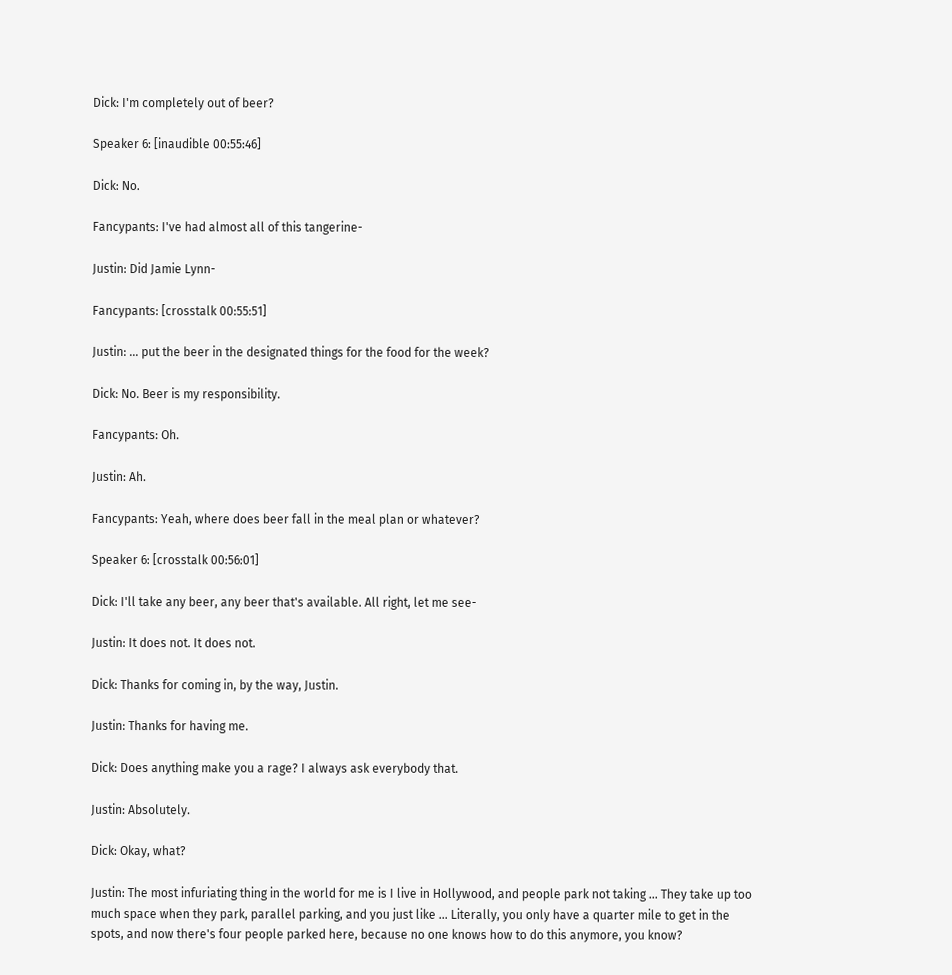Dick: I'm completely out of beer?

Speaker 6: [inaudible 00:55:46]

Dick: No.

Fancypants: I've had almost all of this tangerine-

Justin: Did Jamie Lynn-

Fancypants: [crosstalk 00:55:51]

Justin: ... put the beer in the designated things for the food for the week?

Dick: No. Beer is my responsibility.

Fancypants: Oh.

Justin: Ah.

Fancypants: Yeah, where does beer fall in the meal plan or whatever?

Speaker 6: [crosstalk 00:56:01]

Dick: I'll take any beer, any beer that's available. All right, let me see-

Justin: It does not. It does not.

Dick: Thanks for coming in, by the way, Justin.

Justin: Thanks for having me.

Dick: Does anything make you a rage? I always ask everybody that.

Justin: Absolutely.

Dick: Okay, what?

Justin: The most infuriating thing in the world for me is I live in Hollywood, and people park not taking ... They take up too much space when they park, parallel parking, and you just like ... Literally, you only have a quarter mile to get in the spots, and now there's four people parked here, because no one knows how to do this anymore, you know?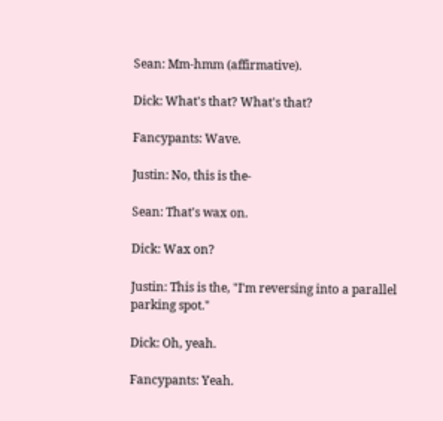Sean: Mm-hmm (affirmative).

Dick: What's that? What's that?

Fancypants: Wave.

Justin: No, this is the-

Sean: That's wax on.

Dick: Wax on?

Justin: This is the, "I'm reversing into a parallel parking spot."

Dick: Oh, yeah.

Fancypants: Yeah.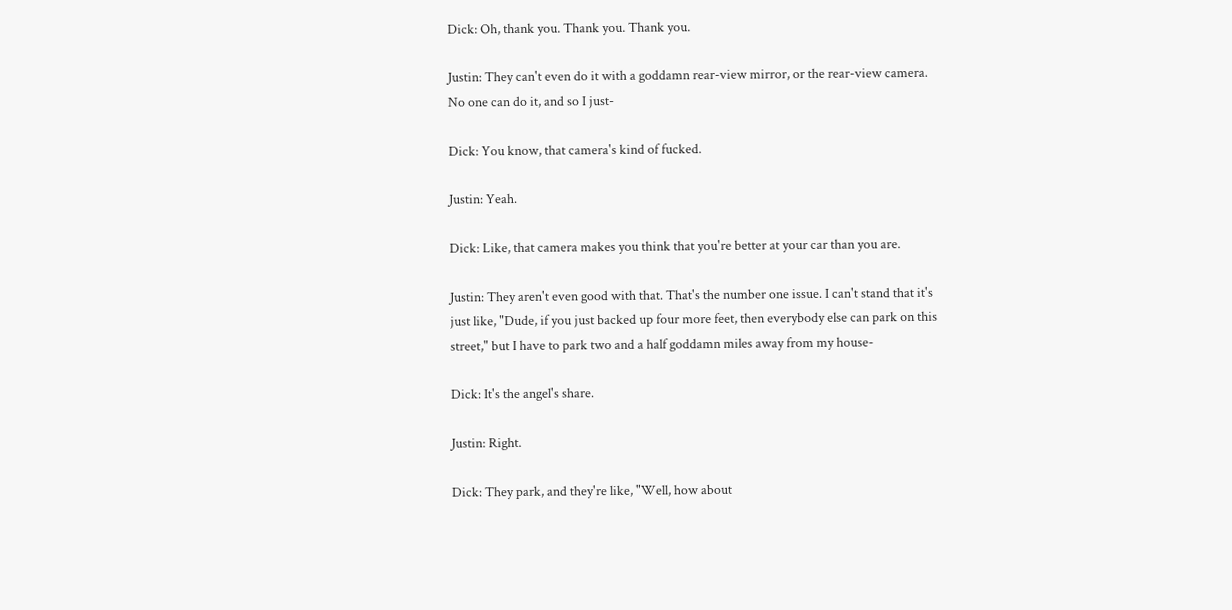Dick: Oh, thank you. Thank you. Thank you.

Justin: They can't even do it with a goddamn rear-view mirror, or the rear-view camera. No one can do it, and so I just-

Dick: You know, that camera's kind of fucked.

Justin: Yeah.

Dick: Like, that camera makes you think that you're better at your car than you are.

Justin: They aren't even good with that. That's the number one issue. I can't stand that it's just like, "Dude, if you just backed up four more feet, then everybody else can park on this street," but I have to park two and a half goddamn miles away from my house-

Dick: It's the angel's share.

Justin: Right.

Dick: They park, and they're like, "Well, how about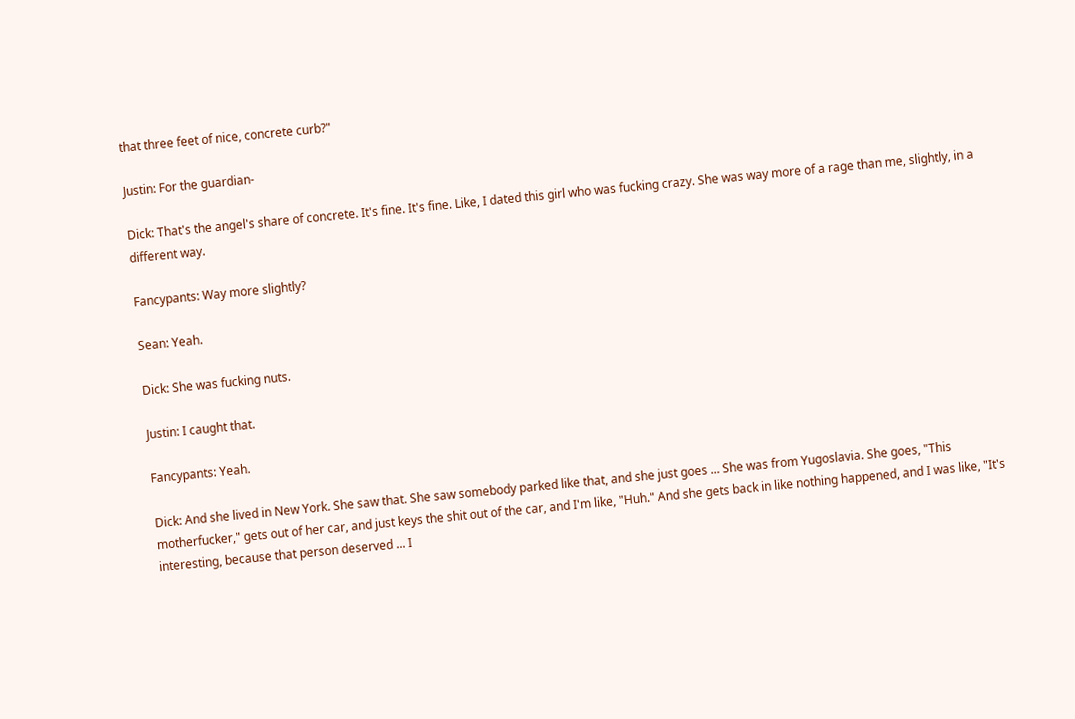that three feet of nice, concrete curb?"

Justin: For the guardian-

Dick: That's the angel's share of concrete. It's fine. It's fine. Like, I dated this girl who was fucking crazy. She was way more of a rage than me, slightly, in a different way.

Fancypants: Way more slightly?

Sean: Yeah.

Dick: She was fucking nuts.

Justin: I caught that.

Fancypants: Yeah.

Dick: And she lived in New York. She saw that. She saw somebody parked like that, and she just goes ... She was from Yugoslavia. She goes, "This motherfucker," gets out of her car, and just keys the shit out of the car, and I'm like, "Huh." And she gets back in like nothing happened, and I was like, "It's interesting, because that person deserved ... I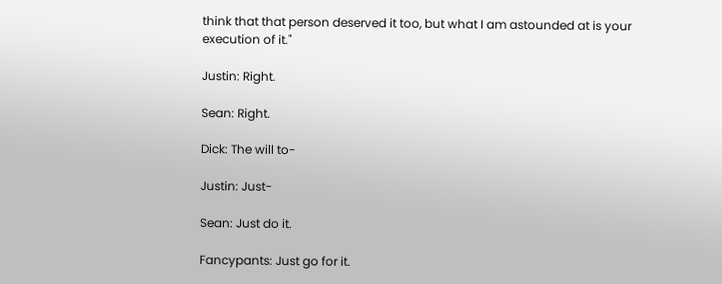think that that person deserved it too, but what I am astounded at is your execution of it."

Justin: Right.

Sean: Right.

Dick: The will to-

Justin: Just-

Sean: Just do it.

Fancypants: Just go for it.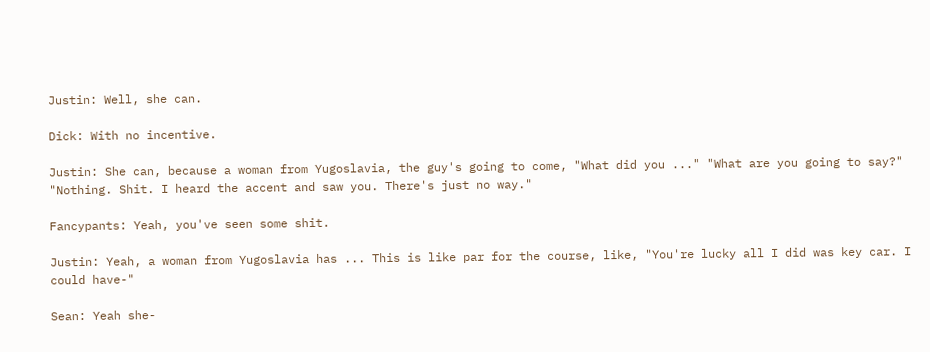Justin: Well, she can.

Dick: With no incentive.

Justin: She can, because a woman from Yugoslavia, the guy's going to come, "What did you ..." "What are you going to say?" "Nothing. Shit. I heard the accent and saw you. There's just no way."

Fancypants: Yeah, you've seen some shit.

Justin: Yeah, a woman from Yugoslavia has ... This is like par for the course, like, "You're lucky all I did was key car. I could have-"

Sean: Yeah she-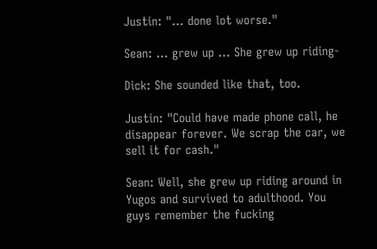Justin: "... done lot worse."

Sean: ... grew up ... She grew up riding-

Dick: She sounded like that, too.

Justin: "Could have made phone call, he disappear forever. We scrap the car, we sell it for cash."

Sean: Well, she grew up riding around in Yugos and survived to adulthood. You guys remember the fucking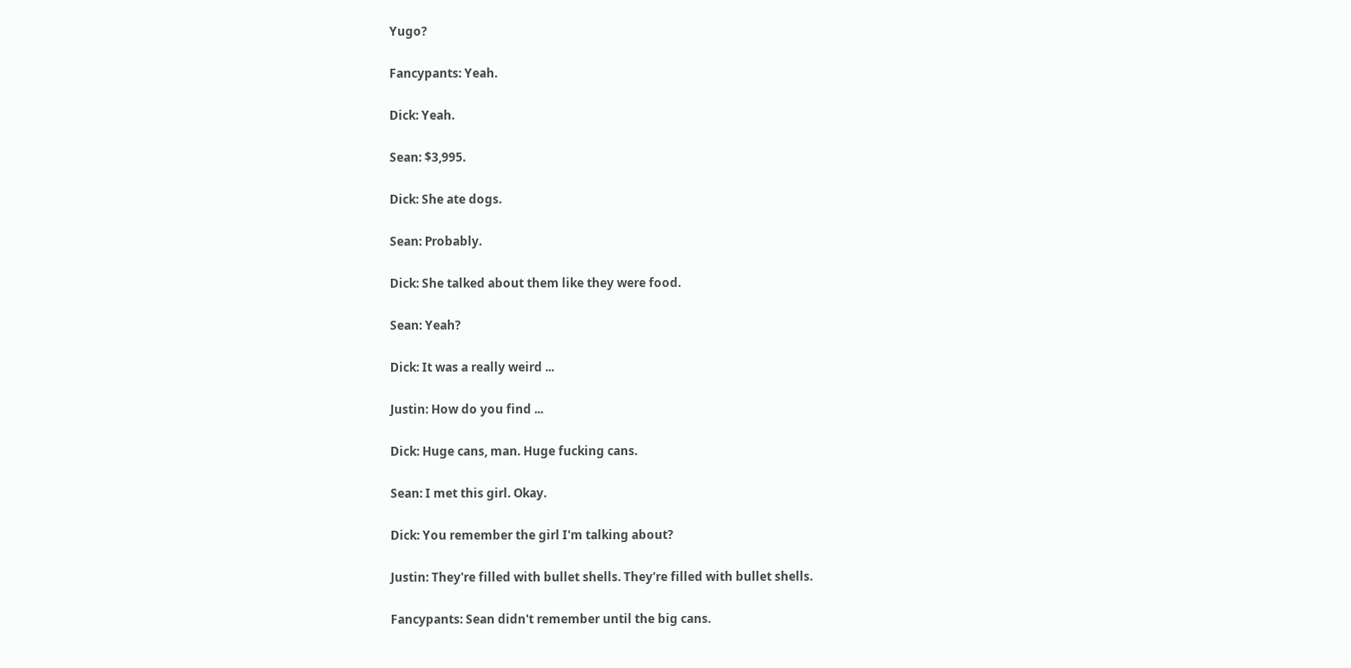Yugo?

Fancypants: Yeah.

Dick: Yeah.

Sean: $3,995.

Dick: She ate dogs.

Sean: Probably.

Dick: She talked about them like they were food.

Sean: Yeah?

Dick: It was a really weird ...

Justin: How do you find ...

Dick: Huge cans, man. Huge fucking cans.

Sean: I met this girl. Okay.

Dick: You remember the girl I'm talking about?

Justin: They're filled with bullet shells. They're filled with bullet shells.

Fancypants: Sean didn't remember until the big cans.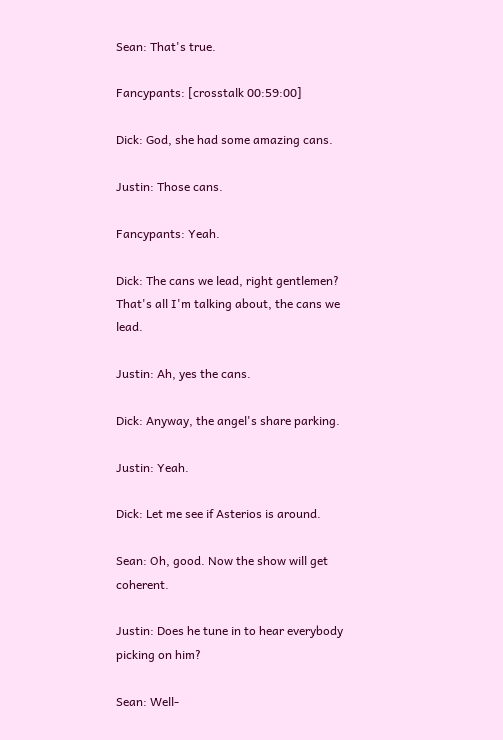Sean: That's true.

Fancypants: [crosstalk 00:59:00]

Dick: God, she had some amazing cans.

Justin: Those cans.

Fancypants: Yeah.

Dick: The cans we lead, right gentlemen? That's all I'm talking about, the cans we lead.

Justin: Ah, yes the cans.

Dick: Anyway, the angel's share parking.

Justin: Yeah.

Dick: Let me see if Asterios is around.

Sean: Oh, good. Now the show will get coherent.

Justin: Does he tune in to hear everybody picking on him?

Sean: Well-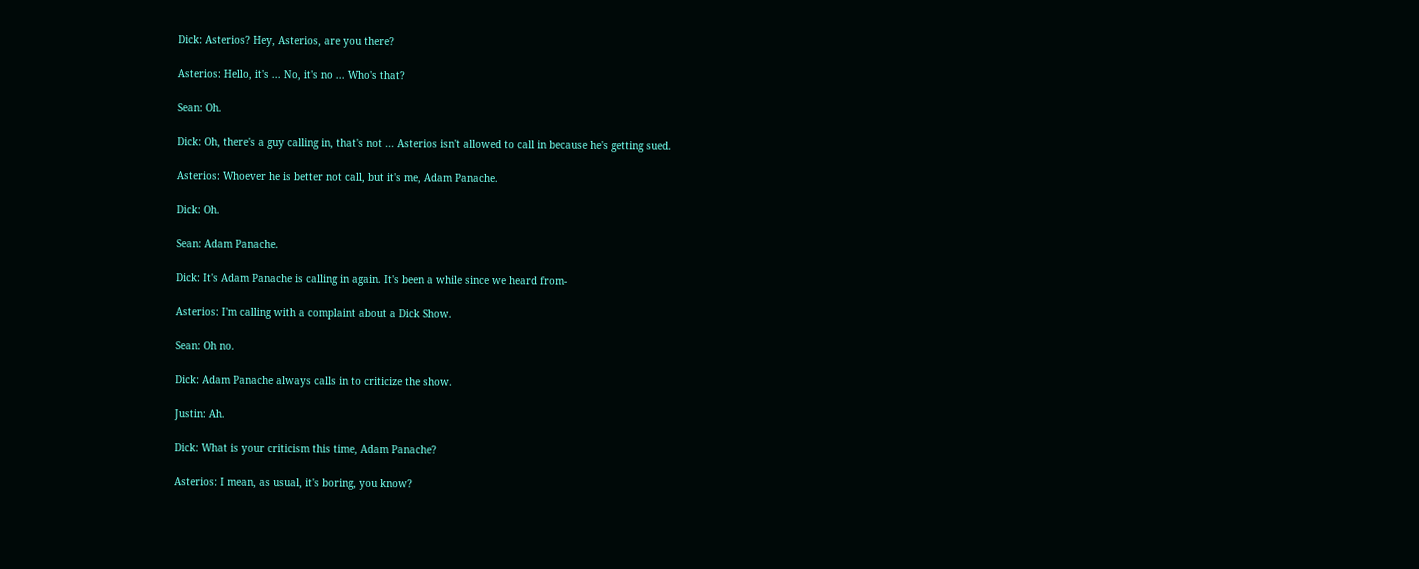Dick: Asterios? Hey, Asterios, are you there?

Asterios: Hello, it's ... No, it's no ... Who's that?

Sean: Oh.

Dick: Oh, there's a guy calling in, that's not ... Asterios isn't allowed to call in because he's getting sued.

Asterios: Whoever he is better not call, but it's me, Adam Panache.

Dick: Oh.

Sean: Adam Panache.

Dick: It's Adam Panache is calling in again. It's been a while since we heard from-

Asterios: I'm calling with a complaint about a Dick Show.

Sean: Oh no.

Dick: Adam Panache always calls in to criticize the show.

Justin: Ah.

Dick: What is your criticism this time, Adam Panache?

Asterios: I mean, as usual, it's boring, you know?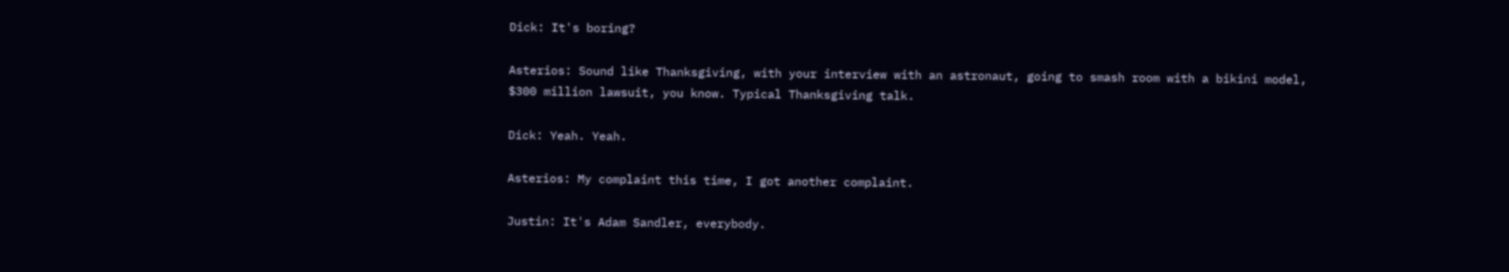Dick: It's boring?

Asterios: Sound like Thanksgiving, with your interview with an astronaut, going to smash room with a bikini model, $300 million lawsuit, you know. Typical Thanksgiving talk.

Dick: Yeah. Yeah.

Asterios: My complaint this time, I got another complaint.

Justin: It's Adam Sandler, everybody.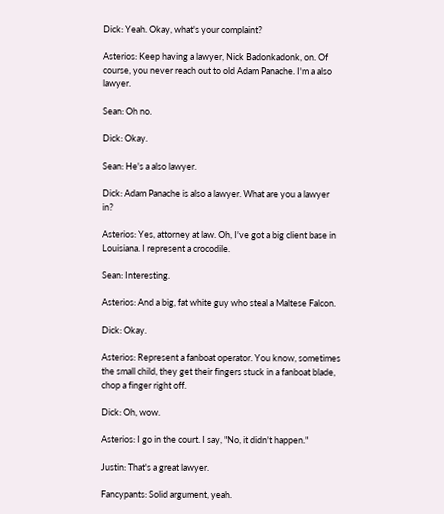Dick: Yeah. Okay, what's your complaint?

Asterios: Keep having a lawyer, Nick Badonkadonk, on. Of course, you never reach out to old Adam Panache. I'm a also lawyer.

Sean: Oh no.

Dick: Okay.

Sean: He's a also lawyer.

Dick: Adam Panache is also a lawyer. What are you a lawyer in?

Asterios: Yes, attorney at law. Oh, I've got a big client base in Louisiana. I represent a crocodile.

Sean: Interesting.

Asterios: And a big, fat white guy who steal a Maltese Falcon.

Dick: Okay.

Asterios: Represent a fanboat operator. You know, sometimes the small child, they get their fingers stuck in a fanboat blade, chop a finger right off.

Dick: Oh, wow.

Asterios: I go in the court. I say, "No, it didn't happen."

Justin: That's a great lawyer.

Fancypants: Solid argument, yeah.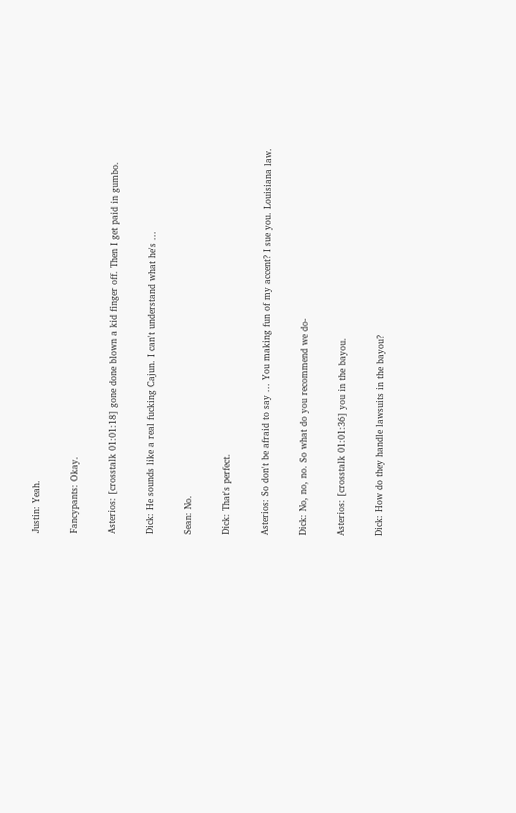Justin: Yeah.

Fancypants: Okay.

Asterios: [crosstalk 01:01:18] gone done blown a kid finger off. Then I get paid in gumbo.

Dick: He sounds like a real fucking Cajun. I can't understand what he's ...

Sean: No.

Dick: That's perfect.

Asterios: So don't be afraid to say ... You making fun of my accent? I sue you. Louisiana law.

Dick: No, no, no. So what do you recommend we do-

Asterios: [crosstalk 01:01:36] you in the bayou.

Dick: How do they handle lawsuits in the bayou?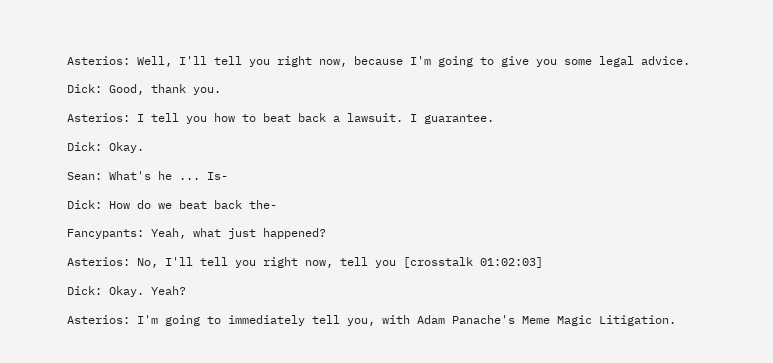Asterios: Well, I'll tell you right now, because I'm going to give you some legal advice.

Dick: Good, thank you.

Asterios: I tell you how to beat back a lawsuit. I guarantee.

Dick: Okay.

Sean: What's he ... Is-

Dick: How do we beat back the-

Fancypants: Yeah, what just happened?

Asterios: No, I'll tell you right now, tell you [crosstalk 01:02:03]

Dick: Okay. Yeah?

Asterios: I'm going to immediately tell you, with Adam Panache's Meme Magic Litigation.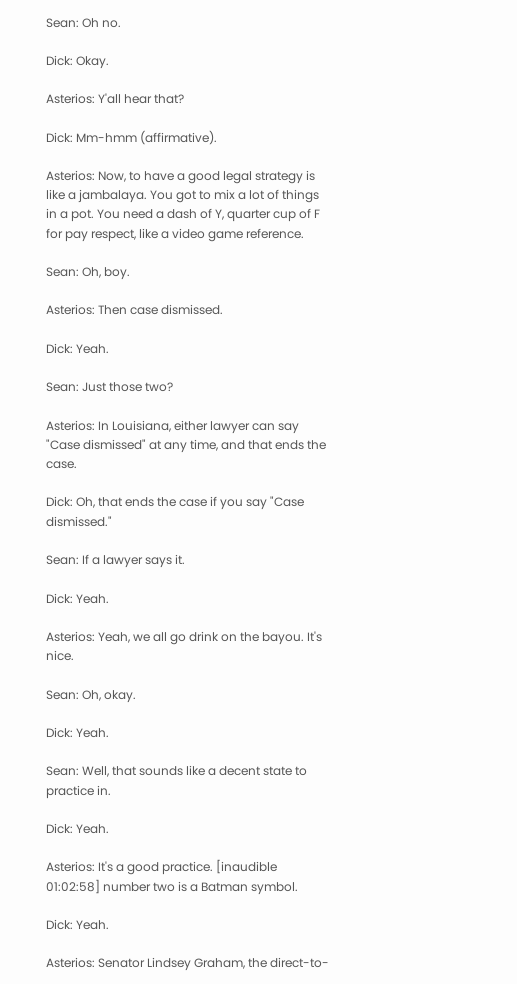Sean: Oh no.

Dick: Okay.

Asterios: Y'all hear that?

Dick: Mm-hmm (affirmative).

Asterios: Now, to have a good legal strategy is like a jambalaya. You got to mix a lot of things in a pot. You need a dash of Y, quarter cup of F for pay respect, like a video game reference.

Sean: Oh, boy.

Asterios: Then case dismissed.

Dick: Yeah.

Sean: Just those two?

Asterios: In Louisiana, either lawyer can say "Case dismissed" at any time, and that ends the case.

Dick: Oh, that ends the case if you say "Case dismissed."

Sean: If a lawyer says it.

Dick: Yeah.

Asterios: Yeah, we all go drink on the bayou. It's nice.

Sean: Oh, okay.

Dick: Yeah.

Sean: Well, that sounds like a decent state to practice in.

Dick: Yeah.

Asterios: It's a good practice. [inaudible 01:02:58] number two is a Batman symbol.

Dick: Yeah.

Asterios: Senator Lindsey Graham, the direct-to-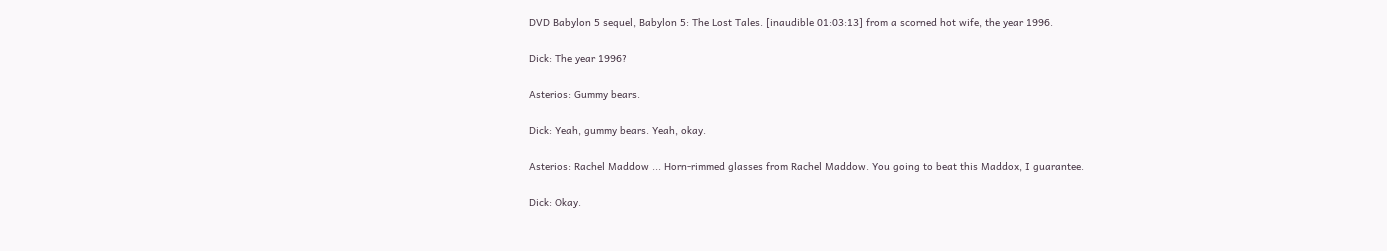DVD Babylon 5 sequel, Babylon 5: The Lost Tales. [inaudible 01:03:13] from a scorned hot wife, the year 1996.

Dick: The year 1996?

Asterios: Gummy bears.

Dick: Yeah, gummy bears. Yeah, okay.

Asterios: Rachel Maddow ... Horn-rimmed glasses from Rachel Maddow. You going to beat this Maddox, I guarantee.

Dick: Okay.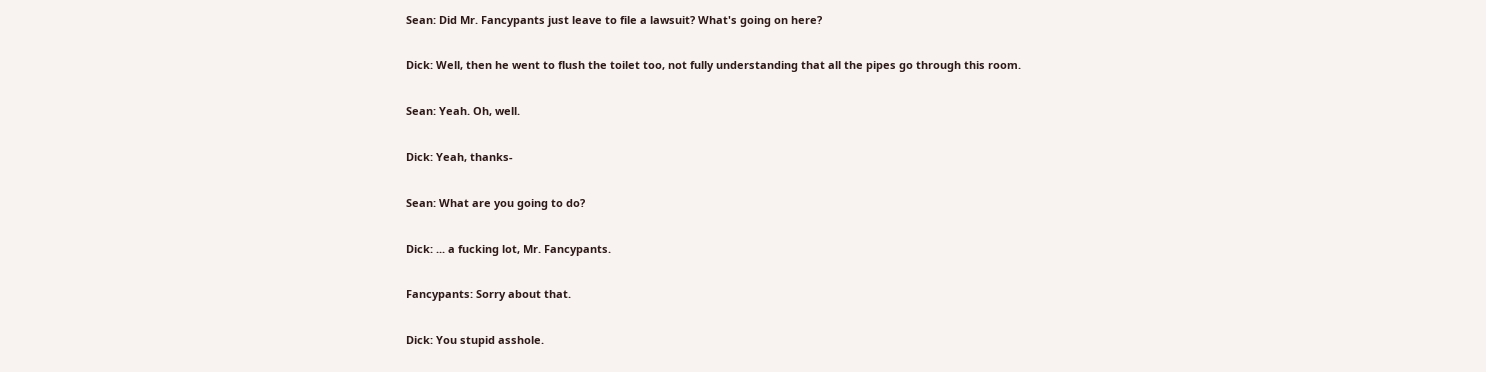Sean: Did Mr. Fancypants just leave to file a lawsuit? What's going on here?

Dick: Well, then he went to flush the toilet too, not fully understanding that all the pipes go through this room.

Sean: Yeah. Oh, well.

Dick: Yeah, thanks-

Sean: What are you going to do?

Dick: ... a fucking lot, Mr. Fancypants.

Fancypants: Sorry about that.

Dick: You stupid asshole.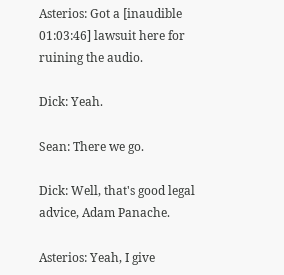Asterios: Got a [inaudible 01:03:46] lawsuit here for ruining the audio.

Dick: Yeah.

Sean: There we go.

Dick: Well, that's good legal advice, Adam Panache.

Asterios: Yeah, I give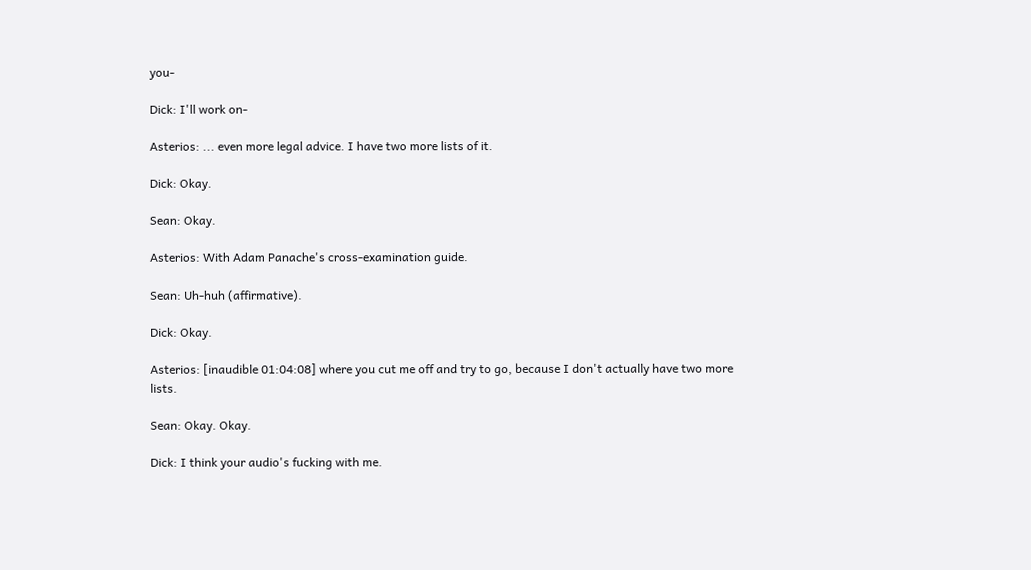you-

Dick: I'll work on-

Asterios: ... even more legal advice. I have two more lists of it.

Dick: Okay.

Sean: Okay.

Asterios: With Adam Panache's cross-examination guide.

Sean: Uh-huh (affirmative).

Dick: Okay.

Asterios: [inaudible 01:04:08] where you cut me off and try to go, because I don't actually have two more lists.

Sean: Okay. Okay.

Dick: I think your audio's fucking with me.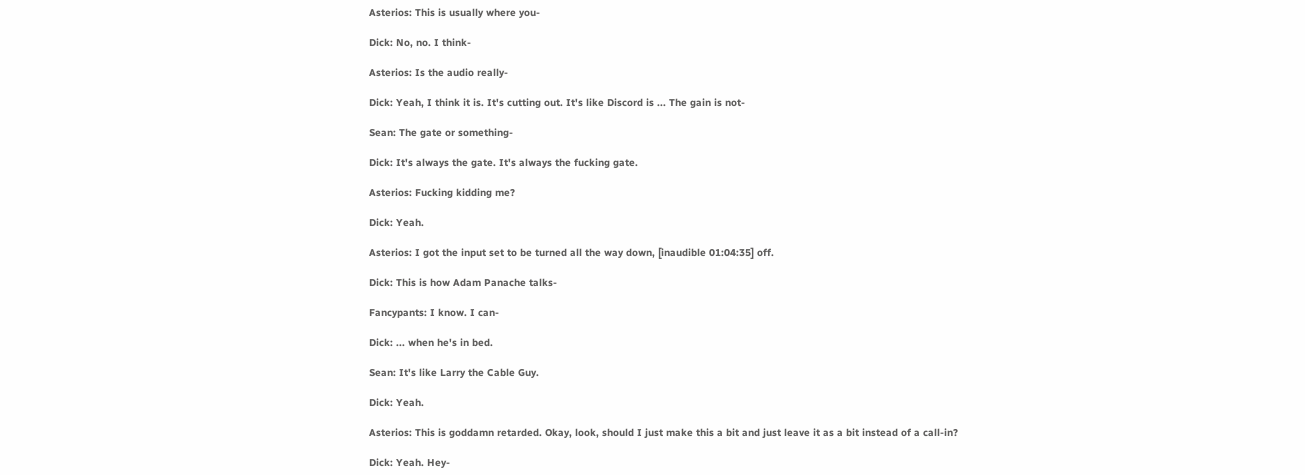Asterios: This is usually where you-

Dick: No, no. I think-

Asterios: Is the audio really-

Dick: Yeah, I think it is. It's cutting out. It's like Discord is ... The gain is not-

Sean: The gate or something-

Dick: It's always the gate. It's always the fucking gate.

Asterios: Fucking kidding me?

Dick: Yeah.

Asterios: I got the input set to be turned all the way down, [inaudible 01:04:35] off.

Dick: This is how Adam Panache talks-

Fancypants: I know. I can-

Dick: ... when he's in bed.

Sean: It's like Larry the Cable Guy.

Dick: Yeah.

Asterios: This is goddamn retarded. Okay, look, should I just make this a bit and just leave it as a bit instead of a call-in?

Dick: Yeah. Hey-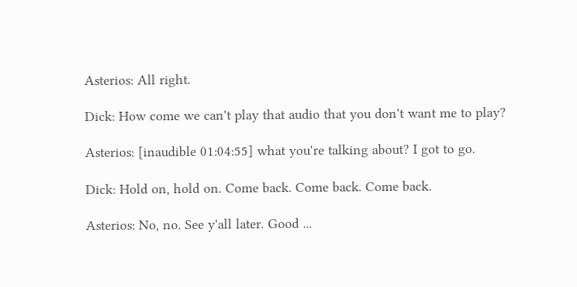Asterios: All right.

Dick: How come we can't play that audio that you don't want me to play?

Asterios: [inaudible 01:04:55] what you're talking about? I got to go.

Dick: Hold on, hold on. Come back. Come back. Come back.

Asterios: No, no. See y'all later. Good ...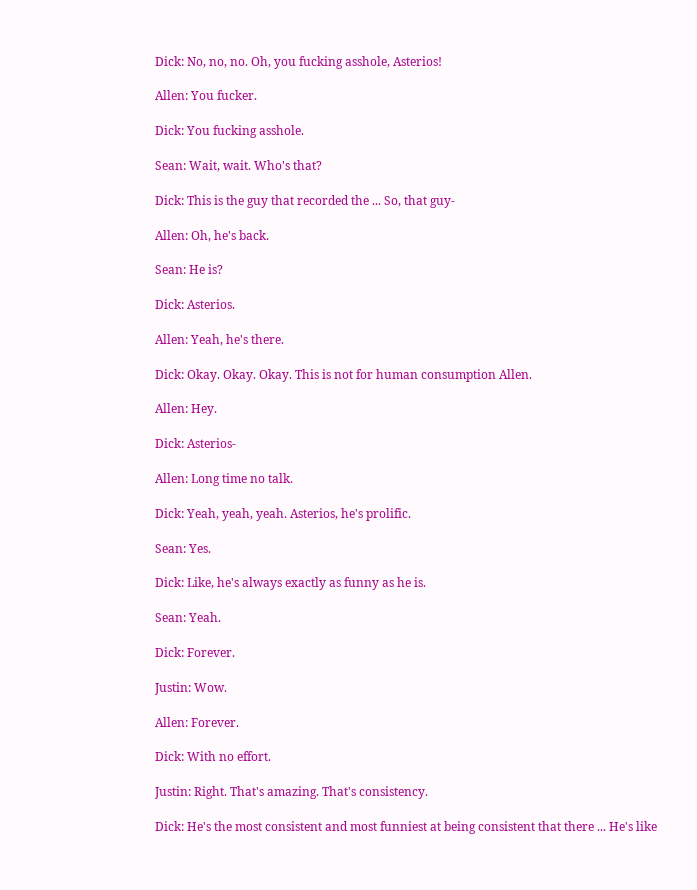Dick: No, no, no. Oh, you fucking asshole, Asterios!

Allen: You fucker.

Dick: You fucking asshole.

Sean: Wait, wait. Who's that?

Dick: This is the guy that recorded the ... So, that guy-

Allen: Oh, he's back.

Sean: He is?

Dick: Asterios.

Allen: Yeah, he's there.

Dick: Okay. Okay. Okay. This is not for human consumption Allen.

Allen: Hey.

Dick: Asterios-

Allen: Long time no talk.

Dick: Yeah, yeah, yeah. Asterios, he's prolific.

Sean: Yes.

Dick: Like, he's always exactly as funny as he is.

Sean: Yeah.

Dick: Forever.

Justin: Wow.

Allen: Forever.

Dick: With no effort.

Justin: Right. That's amazing. That's consistency.

Dick: He's the most consistent and most funniest at being consistent that there ... He's like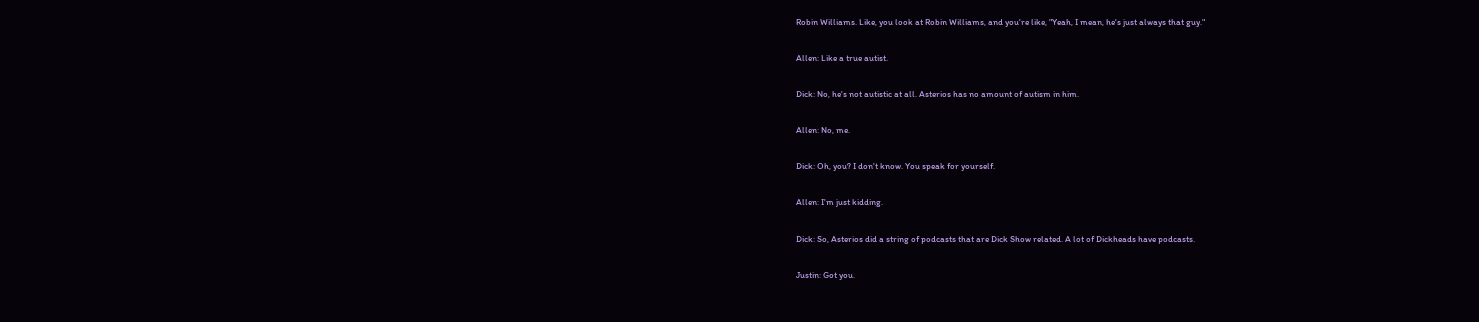Robin Williams. Like, you look at Robin Williams, and you're like, "Yeah, I mean, he's just always that guy."

Allen: Like a true autist.

Dick: No, he's not autistic at all. Asterios has no amount of autism in him.

Allen: No, me.

Dick: Oh, you? I don't know. You speak for yourself.

Allen: I'm just kidding.

Dick: So, Asterios did a string of podcasts that are Dick Show related. A lot of Dickheads have podcasts.

Justin: Got you.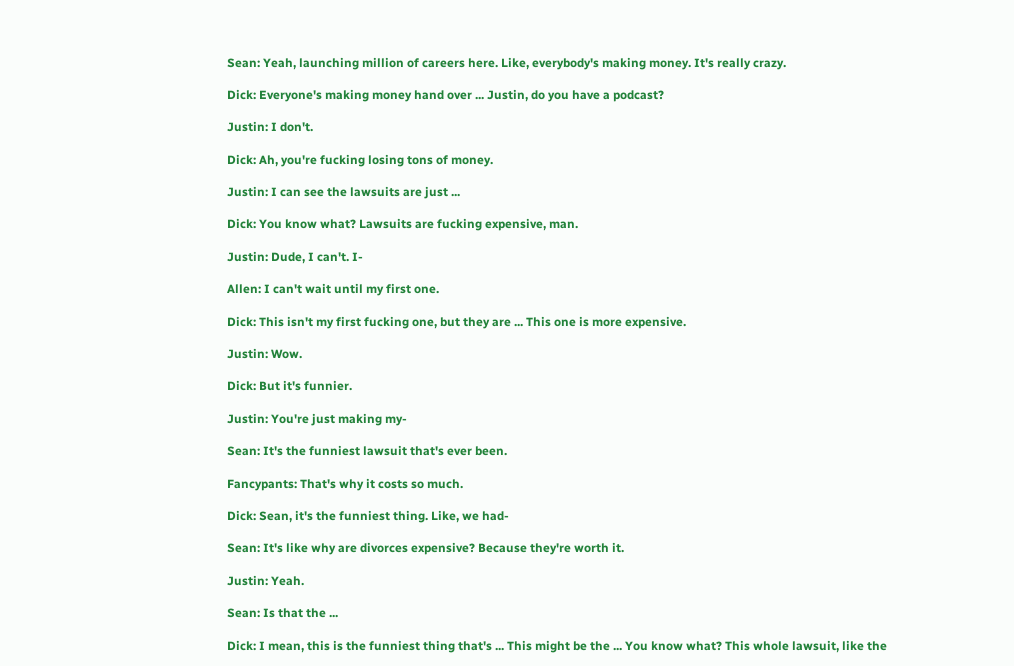Sean: Yeah, launching million of careers here. Like, everybody's making money. It's really crazy.

Dick: Everyone's making money hand over ... Justin, do you have a podcast?

Justin: I don't.

Dick: Ah, you're fucking losing tons of money.

Justin: I can see the lawsuits are just ...

Dick: You know what? Lawsuits are fucking expensive, man.

Justin: Dude, I can't. I-

Allen: I can't wait until my first one.

Dick: This isn't my first fucking one, but they are ... This one is more expensive.

Justin: Wow.

Dick: But it's funnier.

Justin: You're just making my-

Sean: It's the funniest lawsuit that's ever been.

Fancypants: That's why it costs so much.

Dick: Sean, it's the funniest thing. Like, we had-

Sean: It's like why are divorces expensive? Because they're worth it.

Justin: Yeah.

Sean: Is that the ...

Dick: I mean, this is the funniest thing that's ... This might be the ... You know what? This whole lawsuit, like the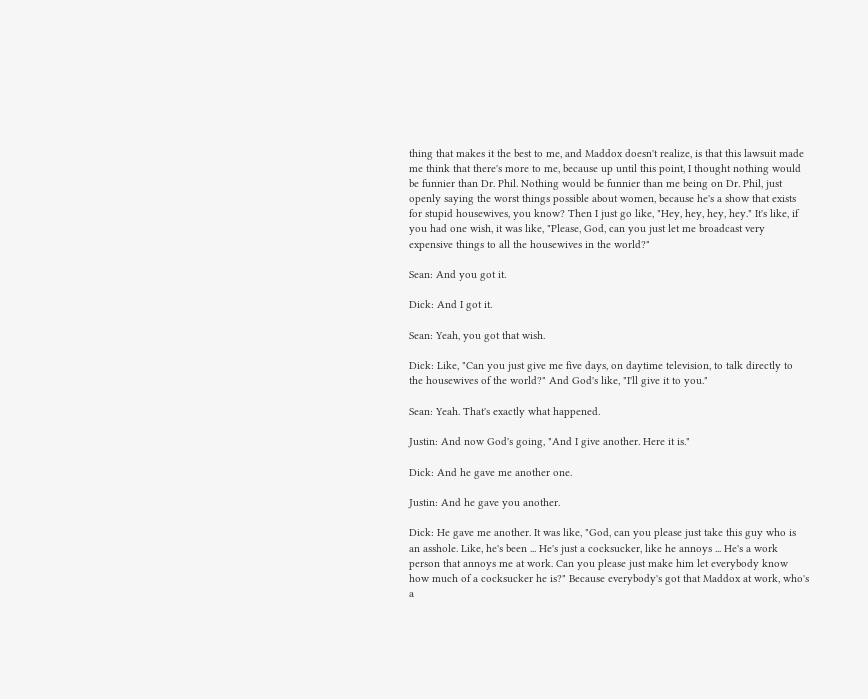thing that makes it the best to me, and Maddox doesn't realize, is that this lawsuit made me think that there's more to me, because up until this point, I thought nothing would be funnier than Dr. Phil. Nothing would be funnier than me being on Dr. Phil, just openly saying the worst things possible about women, because he's a show that exists for stupid housewives, you know? Then I just go like, "Hey, hey, hey, hey." It's like, if you had one wish, it was like, "Please, God, can you just let me broadcast very expensive things to all the housewives in the world?"

Sean: And you got it.

Dick: And I got it.

Sean: Yeah, you got that wish.

Dick: Like, "Can you just give me five days, on daytime television, to talk directly to the housewives of the world?" And God's like, "I'll give it to you."

Sean: Yeah. That's exactly what happened.

Justin: And now God's going, "And I give another. Here it is."

Dick: And he gave me another one.

Justin: And he gave you another.

Dick: He gave me another. It was like, "God, can you please just take this guy who is an asshole. Like, he's been ... He's just a cocksucker, like he annoys ... He's a work person that annoys me at work. Can you please just make him let everybody know how much of a cocksucker he is?" Because everybody's got that Maddox at work, who's a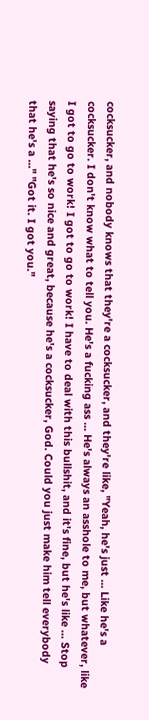cocksucker, and nobody knows that they're a cocksucker, and they're like, "Yeah, he's just ... Like he's a cocksucker. I don't know what to tell you. He's a fucking ass ... He's always an asshole to me, but whatever, like I got to go to work! I got to go to work! I have to deal with this bullshit, and it's fine, but he's like ... Stop saying that he's so nice and great, because he's a cocksucker, God. Could you just make him tell everybody that he's a ..." "Got it. I got you."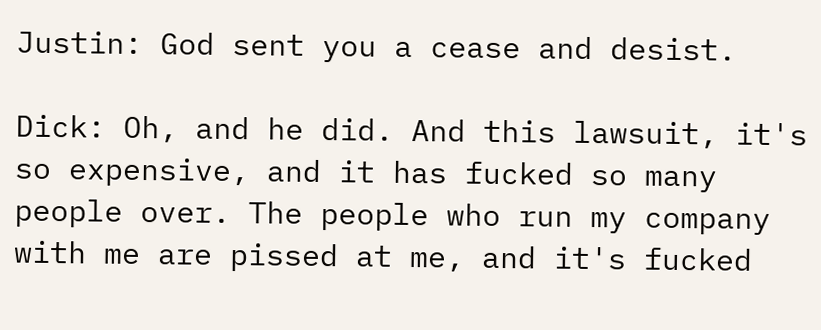Justin: God sent you a cease and desist.

Dick: Oh, and he did. And this lawsuit, it's so expensive, and it has fucked so many people over. The people who run my company with me are pissed at me, and it's fucked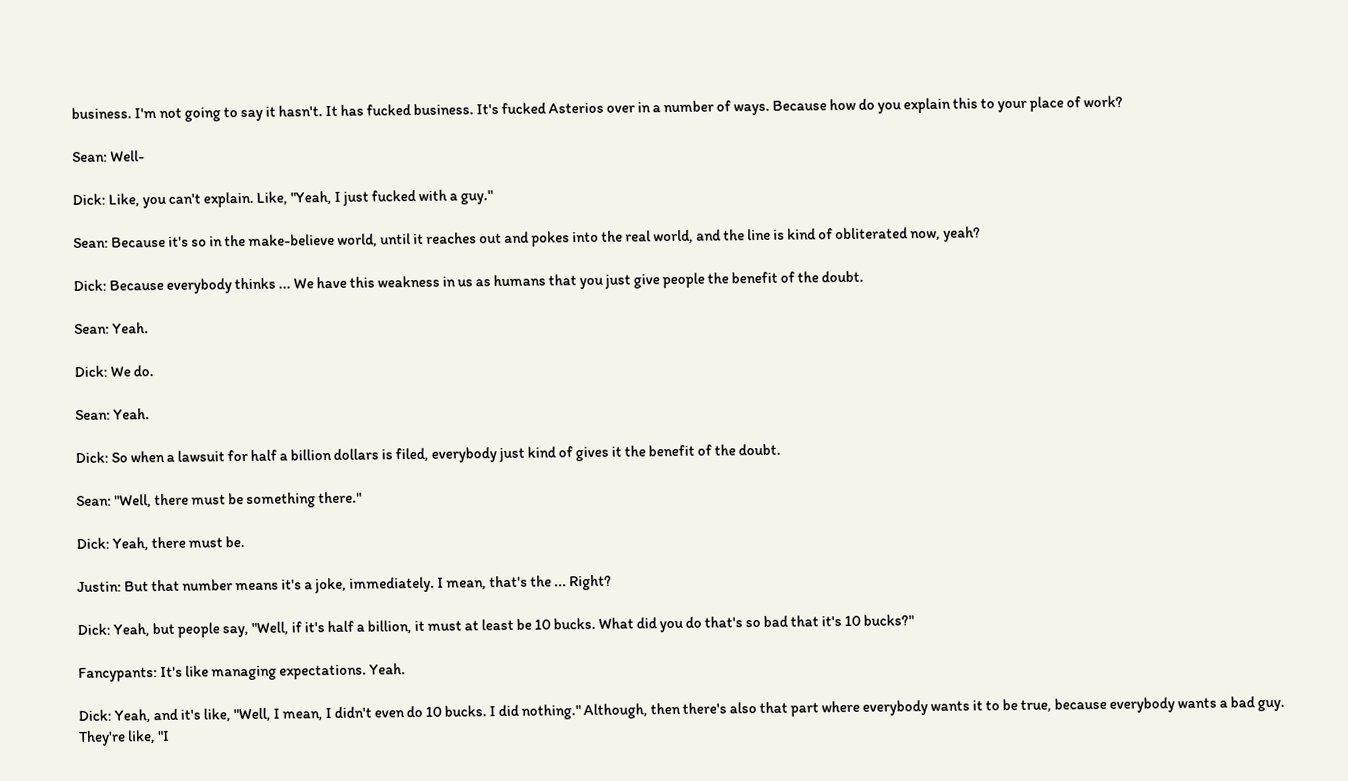business. I'm not going to say it hasn't. It has fucked business. It's fucked Asterios over in a number of ways. Because how do you explain this to your place of work?

Sean: Well-

Dick: Like, you can't explain. Like, "Yeah, I just fucked with a guy."

Sean: Because it's so in the make-believe world, until it reaches out and pokes into the real world, and the line is kind of obliterated now, yeah?

Dick: Because everybody thinks ... We have this weakness in us as humans that you just give people the benefit of the doubt.

Sean: Yeah.

Dick: We do.

Sean: Yeah.

Dick: So when a lawsuit for half a billion dollars is filed, everybody just kind of gives it the benefit of the doubt.

Sean: "Well, there must be something there."

Dick: Yeah, there must be.

Justin: But that number means it's a joke, immediately. I mean, that's the ... Right?

Dick: Yeah, but people say, "Well, if it's half a billion, it must at least be 10 bucks. What did you do that's so bad that it's 10 bucks?"

Fancypants: It's like managing expectations. Yeah.

Dick: Yeah, and it's like, "Well, I mean, I didn't even do 10 bucks. I did nothing." Although, then there's also that part where everybody wants it to be true, because everybody wants a bad guy. They're like, "I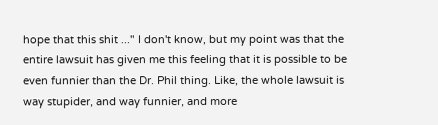hope that this shit ..." I don't know, but my point was that the entire lawsuit has given me this feeling that it is possible to be even funnier than the Dr. Phil thing. Like, the whole lawsuit is way stupider, and way funnier, and more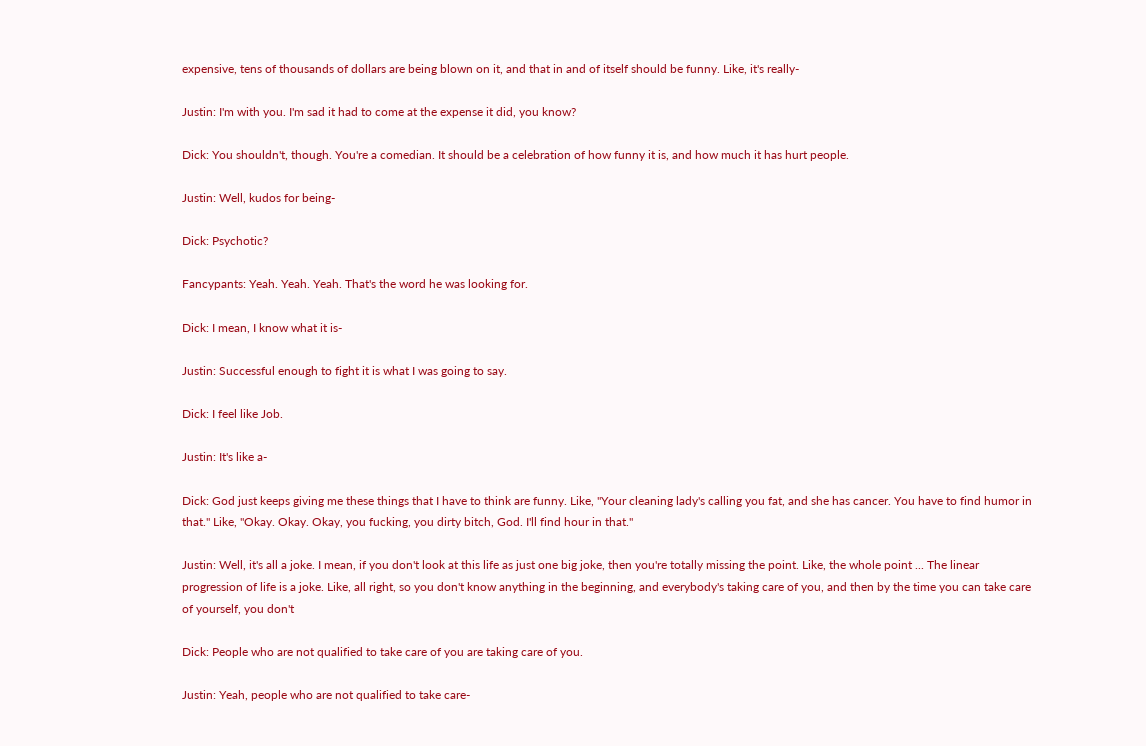expensive, tens of thousands of dollars are being blown on it, and that in and of itself should be funny. Like, it's really-

Justin: I'm with you. I'm sad it had to come at the expense it did, you know?

Dick: You shouldn't, though. You're a comedian. It should be a celebration of how funny it is, and how much it has hurt people.

Justin: Well, kudos for being-

Dick: Psychotic?

Fancypants: Yeah. Yeah. Yeah. That's the word he was looking for.

Dick: I mean, I know what it is-

Justin: Successful enough to fight it is what I was going to say.

Dick: I feel like Job.

Justin: It's like a-

Dick: God just keeps giving me these things that I have to think are funny. Like, "Your cleaning lady's calling you fat, and she has cancer. You have to find humor in that." Like, "Okay. Okay. Okay, you fucking, you dirty bitch, God. I'll find hour in that."

Justin: Well, it's all a joke. I mean, if you don't look at this life as just one big joke, then you're totally missing the point. Like, the whole point ... The linear progression of life is a joke. Like, all right, so you don't know anything in the beginning, and everybody's taking care of you, and then by the time you can take care of yourself, you don't

Dick: People who are not qualified to take care of you are taking care of you.

Justin: Yeah, people who are not qualified to take care-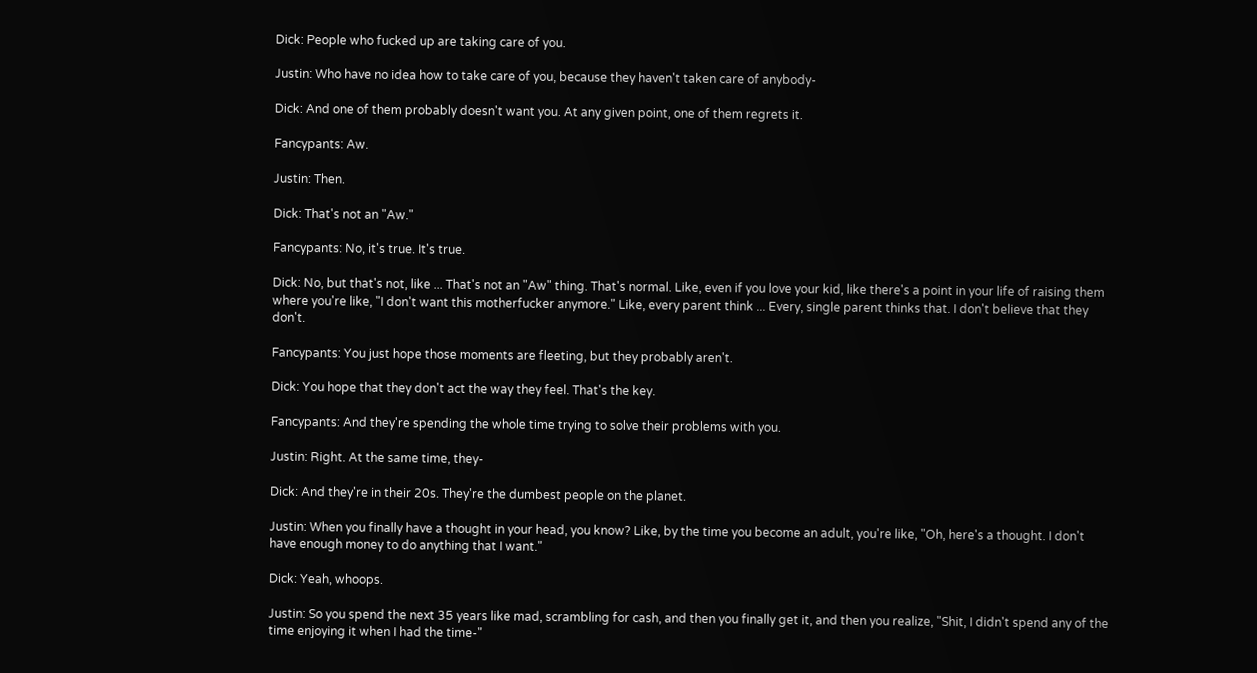Dick: People who fucked up are taking care of you.

Justin: Who have no idea how to take care of you, because they haven't taken care of anybody-

Dick: And one of them probably doesn't want you. At any given point, one of them regrets it.

Fancypants: Aw.

Justin: Then.

Dick: That's not an "Aw."

Fancypants: No, it's true. It's true.

Dick: No, but that's not, like ... That's not an "Aw" thing. That's normal. Like, even if you love your kid, like there's a point in your life of raising them where you're like, "I don't want this motherfucker anymore." Like, every parent think ... Every, single parent thinks that. I don't believe that they don't.

Fancypants: You just hope those moments are fleeting, but they probably aren't.

Dick: You hope that they don't act the way they feel. That's the key.

Fancypants: And they're spending the whole time trying to solve their problems with you.

Justin: Right. At the same time, they-

Dick: And they're in their 20s. They're the dumbest people on the planet.

Justin: When you finally have a thought in your head, you know? Like, by the time you become an adult, you're like, "Oh, here's a thought. I don't have enough money to do anything that I want."

Dick: Yeah, whoops.

Justin: So you spend the next 35 years like mad, scrambling for cash, and then you finally get it, and then you realize, "Shit, I didn't spend any of the time enjoying it when I had the time-"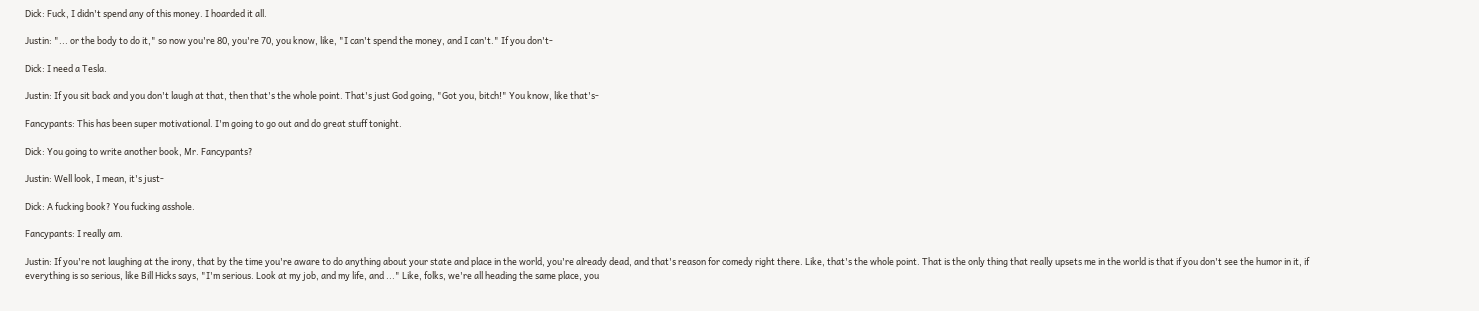Dick: Fuck, I didn't spend any of this money. I hoarded it all.

Justin: "... or the body to do it," so now you're 80, you're 70, you know, like, "I can't spend the money, and I can't." If you don't-

Dick: I need a Tesla.

Justin: If you sit back and you don't laugh at that, then that's the whole point. That's just God going, "Got you, bitch!" You know, like that's-

Fancypants: This has been super motivational. I'm going to go out and do great stuff tonight.

Dick: You going to write another book, Mr. Fancypants?

Justin: Well look, I mean, it's just-

Dick: A fucking book? You fucking asshole.

Fancypants: I really am.

Justin: If you're not laughing at the irony, that by the time you're aware to do anything about your state and place in the world, you're already dead, and that's reason for comedy right there. Like, that's the whole point. That is the only thing that really upsets me in the world is that if you don't see the humor in it, if everything is so serious, like Bill Hicks says, "I'm serious. Look at my job, and my life, and ..." Like, folks, we're all heading the same place, you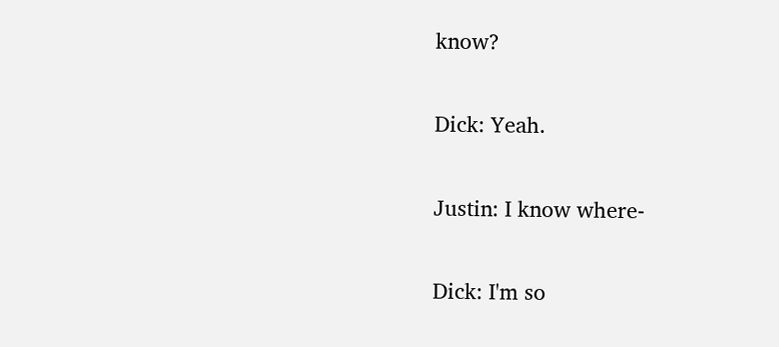know?

Dick: Yeah.

Justin: I know where-

Dick: I'm so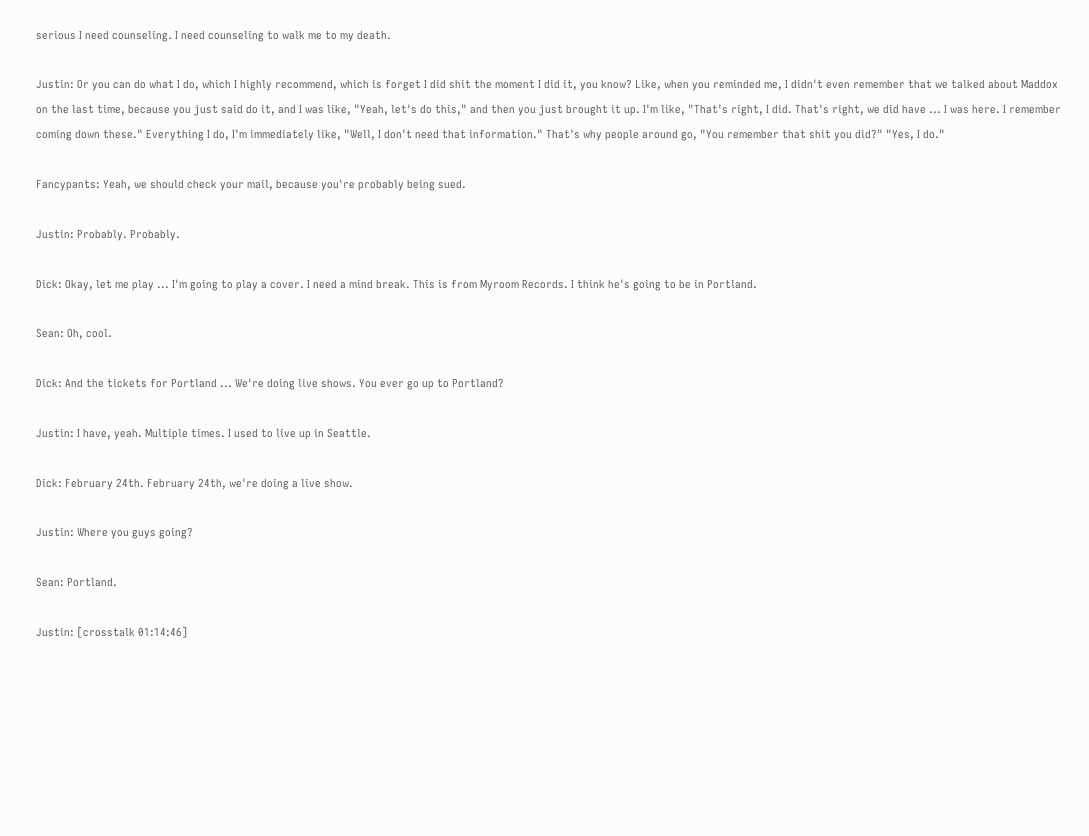serious I need counseling. I need counseling to walk me to my death.

Justin: Or you can do what I do, which I highly recommend, which is forget I did shit the moment I did it, you know? Like, when you reminded me, I didn't even remember that we talked about Maddox on the last time, because you just said do it, and I was like, "Yeah, let's do this," and then you just brought it up. I'm like, "That's right, I did. That's right, we did have ... I was here. I remember coming down these." Everything I do, I'm immediately like, "Well, I don't need that information." That's why people around go, "You remember that shit you did?" "Yes, I do."

Fancypants: Yeah, we should check your mail, because you're probably being sued.

Justin: Probably. Probably.

Dick: Okay, let me play ... I'm going to play a cover. I need a mind break. This is from Myroom Records. I think he's going to be in Portland.

Sean: Oh, cool.

Dick: And the tickets for Portland ... We're doing live shows. You ever go up to Portland?

Justin: I have, yeah. Multiple times. I used to live up in Seattle.

Dick: February 24th. February 24th, we're doing a live show.

Justin: Where you guys going?

Sean: Portland.

Justin: [crosstalk 01:14:46]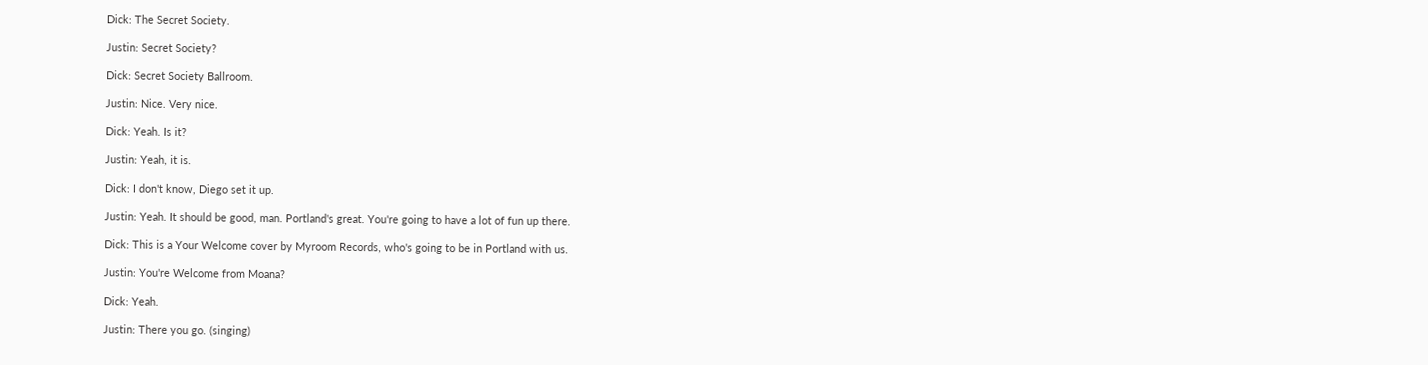Dick: The Secret Society.

Justin: Secret Society?

Dick: Secret Society Ballroom.

Justin: Nice. Very nice.

Dick: Yeah. Is it?

Justin: Yeah, it is.

Dick: I don't know, Diego set it up.

Justin: Yeah. It should be good, man. Portland's great. You're going to have a lot of fun up there.

Dick: This is a Your Welcome cover by Myroom Records, who's going to be in Portland with us.

Justin: You're Welcome from Moana?

Dick: Yeah.

Justin: There you go. (singing)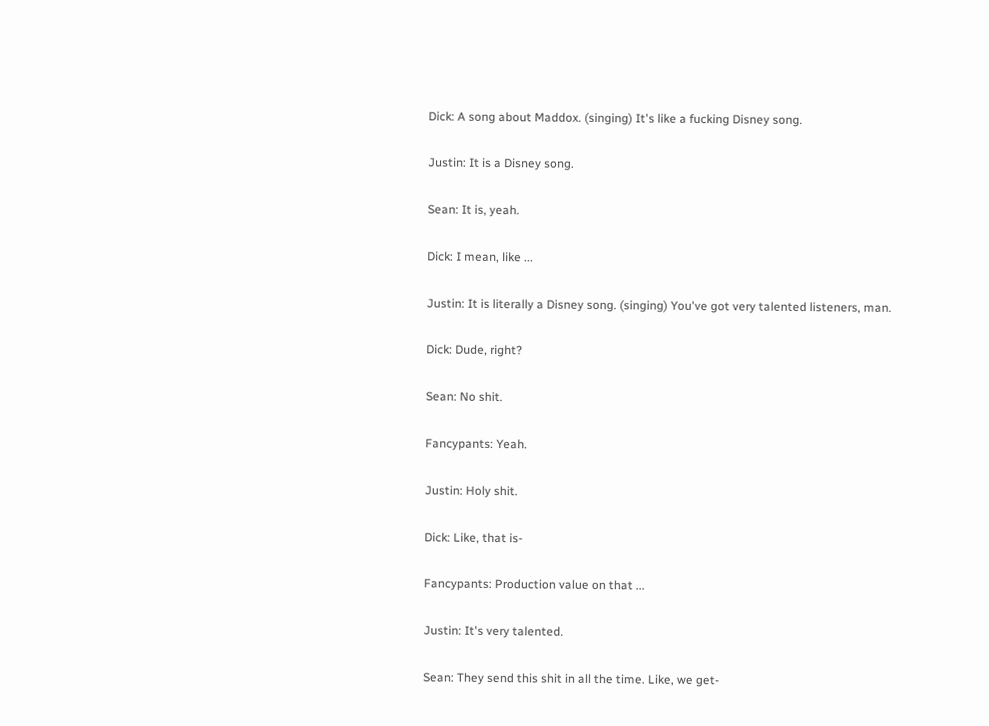Dick: A song about Maddox. (singing) It's like a fucking Disney song.

Justin: It is a Disney song.

Sean: It is, yeah.

Dick: I mean, like ...

Justin: It is literally a Disney song. (singing) You've got very talented listeners, man.

Dick: Dude, right?

Sean: No shit.

Fancypants: Yeah.

Justin: Holy shit.

Dick: Like, that is-

Fancypants: Production value on that ...

Justin: It's very talented.

Sean: They send this shit in all the time. Like, we get-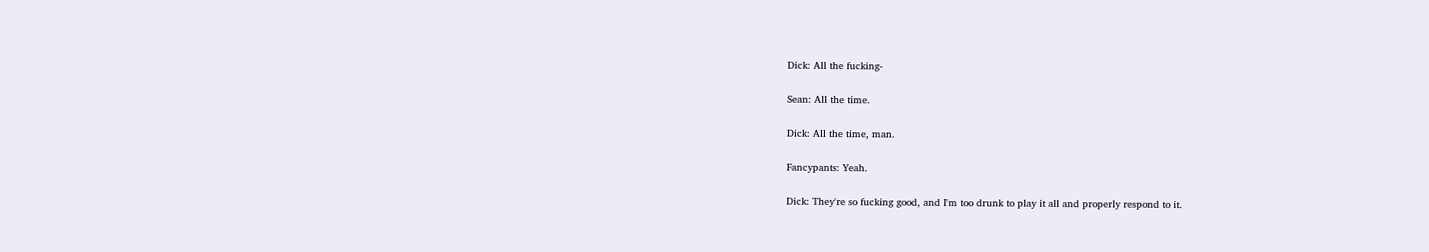Dick: All the fucking-

Sean: All the time.

Dick: All the time, man.

Fancypants: Yeah.

Dick: They're so fucking good, and I'm too drunk to play it all and properly respond to it.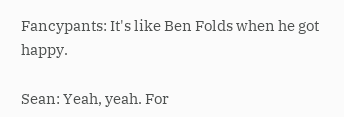Fancypants: It's like Ben Folds when he got happy.

Sean: Yeah, yeah. For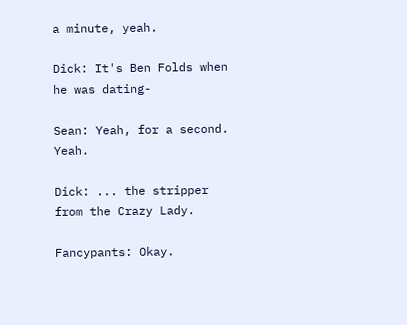a minute, yeah.

Dick: It's Ben Folds when he was dating-

Sean: Yeah, for a second. Yeah.

Dick: ... the stripper from the Crazy Lady.

Fancypants: Okay.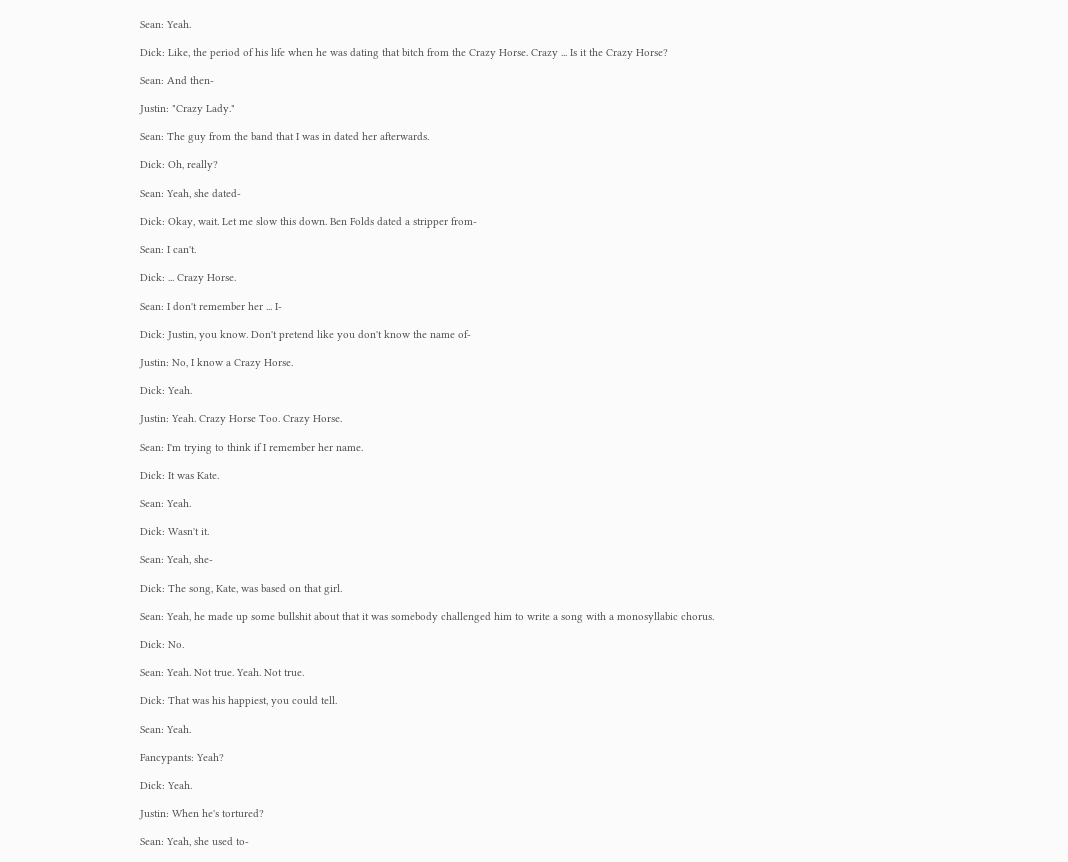Sean: Yeah.

Dick: Like, the period of his life when he was dating that bitch from the Crazy Horse. Crazy ... Is it the Crazy Horse?

Sean: And then-

Justin: "Crazy Lady."

Sean: The guy from the band that I was in dated her afterwards.

Dick: Oh, really?

Sean: Yeah, she dated-

Dick: Okay, wait. Let me slow this down. Ben Folds dated a stripper from-

Sean: I can't.

Dick: ... Crazy Horse.

Sean: I don't remember her ... I-

Dick: Justin, you know. Don't pretend like you don't know the name of-

Justin: No, I know a Crazy Horse.

Dick: Yeah.

Justin: Yeah. Crazy Horse Too. Crazy Horse.

Sean: I'm trying to think if I remember her name.

Dick: It was Kate.

Sean: Yeah.

Dick: Wasn't it.

Sean: Yeah, she-

Dick: The song, Kate, was based on that girl.

Sean: Yeah, he made up some bullshit about that it was somebody challenged him to write a song with a monosyllabic chorus.

Dick: No.

Sean: Yeah. Not true. Yeah. Not true.

Dick: That was his happiest, you could tell.

Sean: Yeah.

Fancypants: Yeah?

Dick: Yeah.

Justin: When he's tortured?

Sean: Yeah, she used to-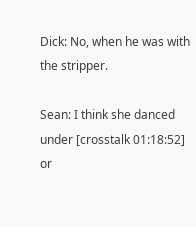Dick: No, when he was with the stripper.

Sean: I think she danced under [crosstalk 01:18:52] or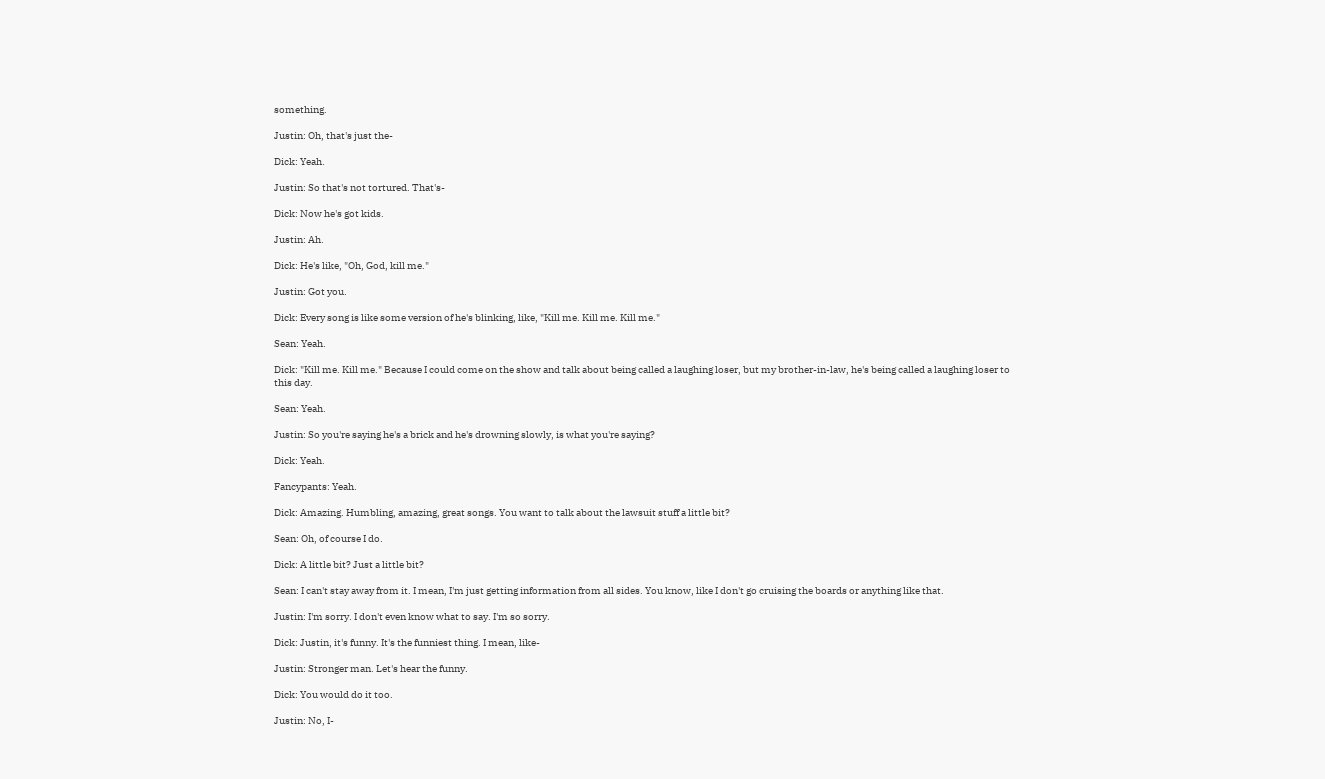something.

Justin: Oh, that's just the-

Dick: Yeah.

Justin: So that's not tortured. That's-

Dick: Now he's got kids.

Justin: Ah.

Dick: He's like, "Oh, God, kill me."

Justin: Got you.

Dick: Every song is like some version of he's blinking, like, "Kill me. Kill me. Kill me."

Sean: Yeah.

Dick: "Kill me. Kill me." Because I could come on the show and talk about being called a laughing loser, but my brother-in-law, he's being called a laughing loser to this day.

Sean: Yeah.

Justin: So you're saying he's a brick and he's drowning slowly, is what you're saying?

Dick: Yeah.

Fancypants: Yeah.

Dick: Amazing. Humbling, amazing, great songs. You want to talk about the lawsuit stuff a little bit?

Sean: Oh, of course I do.

Dick: A little bit? Just a little bit?

Sean: I can't stay away from it. I mean, I'm just getting information from all sides. You know, like I don't go cruising the boards or anything like that.

Justin: I'm sorry. I don't even know what to say. I'm so sorry.

Dick: Justin, it's funny. It's the funniest thing. I mean, like-

Justin: Stronger man. Let's hear the funny.

Dick: You would do it too.

Justin: No, I-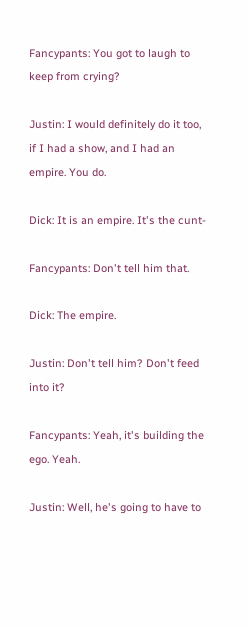Fancypants: You got to laugh to keep from crying?

Justin: I would definitely do it too, if I had a show, and I had an empire. You do.

Dick: It is an empire. It's the cunt-

Fancypants: Don't tell him that.

Dick: The empire.

Justin: Don't tell him? Don't feed into it?

Fancypants: Yeah, it's building the ego. Yeah.

Justin: Well, he's going to have to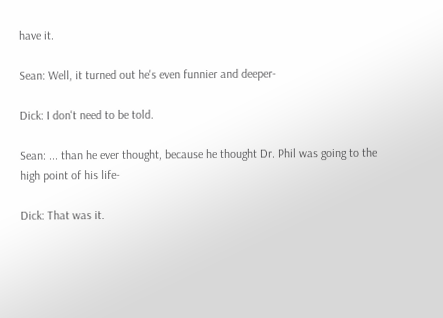have it.

Sean: Well, it turned out he's even funnier and deeper-

Dick: I don't need to be told.

Sean: ... than he ever thought, because he thought Dr. Phil was going to the high point of his life-

Dick: That was it.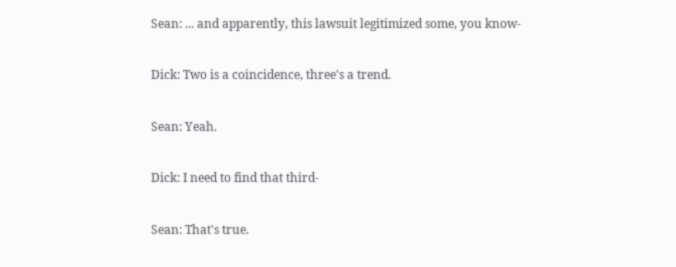Sean: ... and apparently, this lawsuit legitimized some, you know-

Dick: Two is a coincidence, three's a trend.

Sean: Yeah.

Dick: I need to find that third-

Sean: That's true.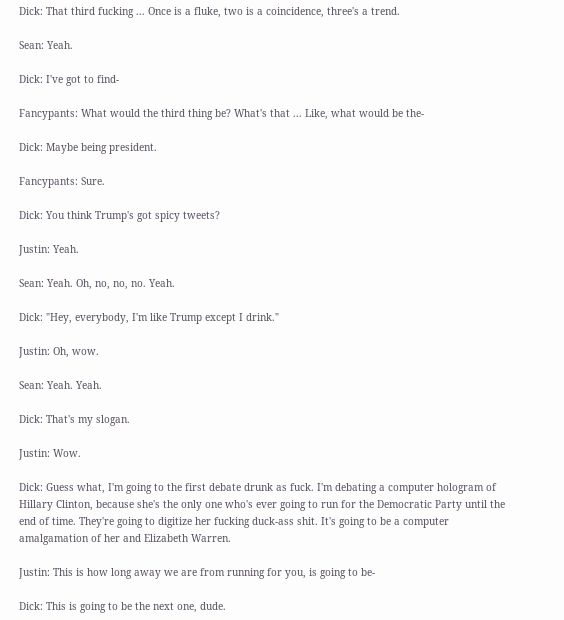Dick: That third fucking ... Once is a fluke, two is a coincidence, three's a trend.

Sean: Yeah.

Dick: I've got to find-

Fancypants: What would the third thing be? What's that ... Like, what would be the-

Dick: Maybe being president.

Fancypants: Sure.

Dick: You think Trump's got spicy tweets?

Justin: Yeah.

Sean: Yeah. Oh, no, no, no. Yeah.

Dick: "Hey, everybody, I'm like Trump except I drink."

Justin: Oh, wow.

Sean: Yeah. Yeah.

Dick: That's my slogan.

Justin: Wow.

Dick: Guess what, I'm going to the first debate drunk as fuck. I'm debating a computer hologram of Hillary Clinton, because she's the only one who's ever going to run for the Democratic Party until the end of time. They're going to digitize her fucking duck-ass shit. It's going to be a computer amalgamation of her and Elizabeth Warren.

Justin: This is how long away we are from running for you, is going to be-

Dick: This is going to be the next one, dude.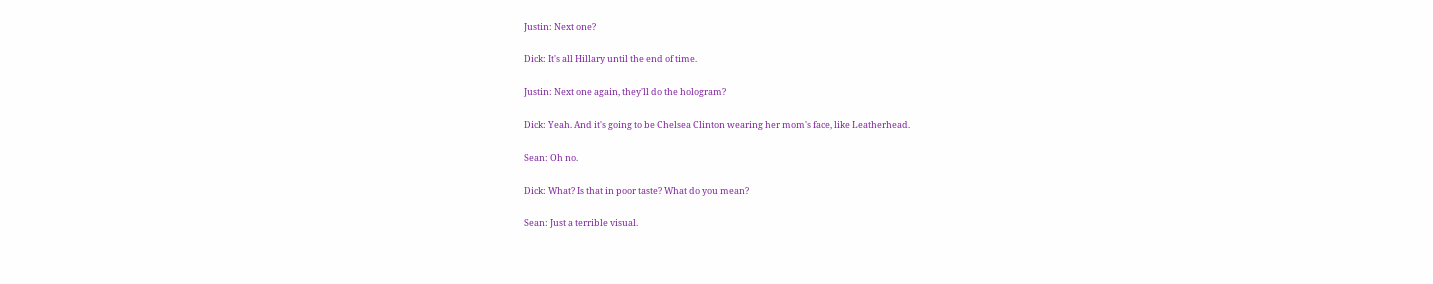Justin: Next one?

Dick: It's all Hillary until the end of time.

Justin: Next one again, they'll do the hologram?

Dick: Yeah. And it's going to be Chelsea Clinton wearing her mom's face, like Leatherhead.

Sean: Oh no.

Dick: What? Is that in poor taste? What do you mean?

Sean: Just a terrible visual.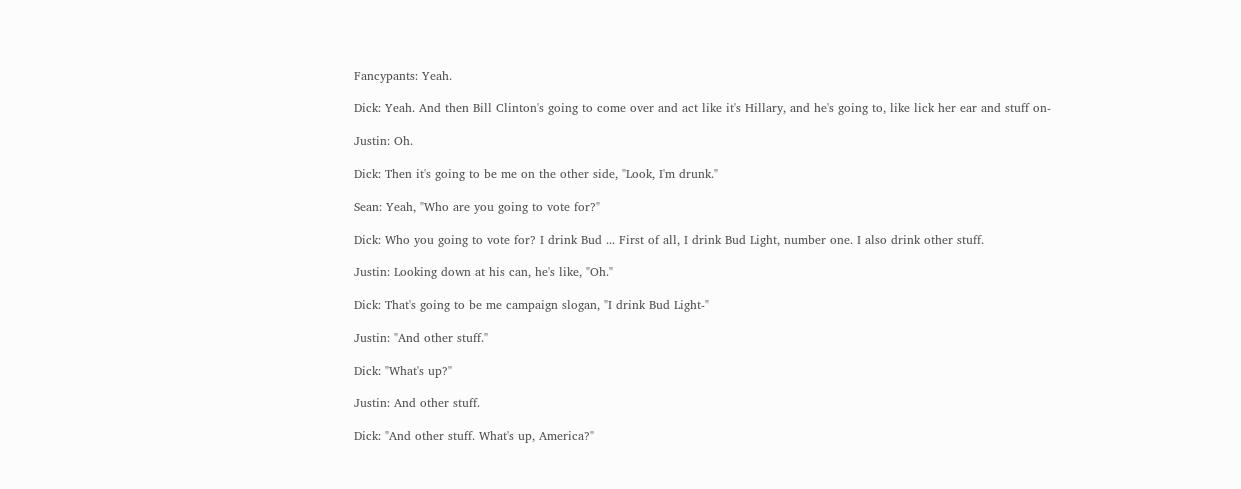Fancypants: Yeah.

Dick: Yeah. And then Bill Clinton's going to come over and act like it's Hillary, and he's going to, like lick her ear and stuff on-

Justin: Oh.

Dick: Then it's going to be me on the other side, "Look, I'm drunk."

Sean: Yeah, "Who are you going to vote for?"

Dick: Who you going to vote for? I drink Bud ... First of all, I drink Bud Light, number one. I also drink other stuff.

Justin: Looking down at his can, he's like, "Oh."

Dick: That's going to be me campaign slogan, "I drink Bud Light-"

Justin: "And other stuff."

Dick: "What's up?"

Justin: And other stuff.

Dick: "And other stuff. What's up, America?"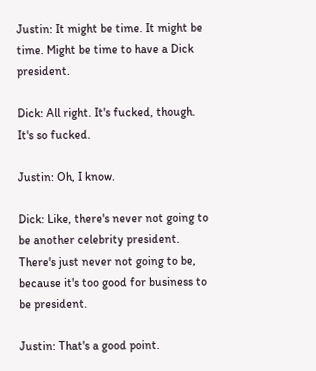Justin: It might be time. It might be time. Might be time to have a Dick president.

Dick: All right. It's fucked, though. It's so fucked.

Justin: Oh, I know.

Dick: Like, there's never not going to be another celebrity president. There's just never not going to be, because it's too good for business to be president.

Justin: That's a good point.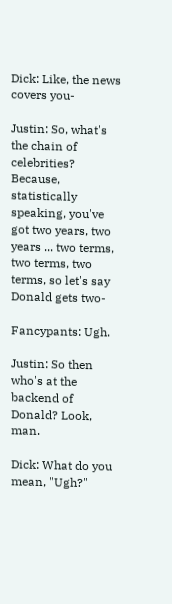Dick: Like, the news covers you-

Justin: So, what's the chain of celebrities? Because, statistically speaking, you've got two years, two years ... two terms, two terms, two terms, so let's say Donald gets two-

Fancypants: Ugh.

Justin: So then who's at the backend of Donald? Look, man.

Dick: What do you mean, "Ugh?"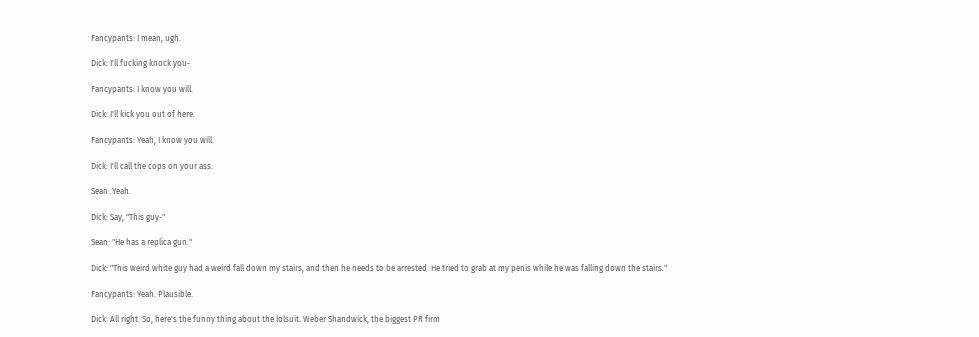Fancypants: I mean, ugh.

Dick: I'll fucking knock you-

Fancypants: I know you will.

Dick: I'll kick you out of here.

Fancypants: Yeah, I know you will.

Dick: I'll call the cops on your ass.

Sean: Yeah.

Dick: Say, "This guy-"

Sean: "He has a replica gun."

Dick: "This weird white guy had a weird fall down my stairs, and then he needs to be arrested. He tried to grab at my penis while he was falling down the stairs."

Fancypants: Yeah. Plausible.

Dick: All right. So, here's the funny thing about the lolsuit. Weber Shandwick, the biggest PR firm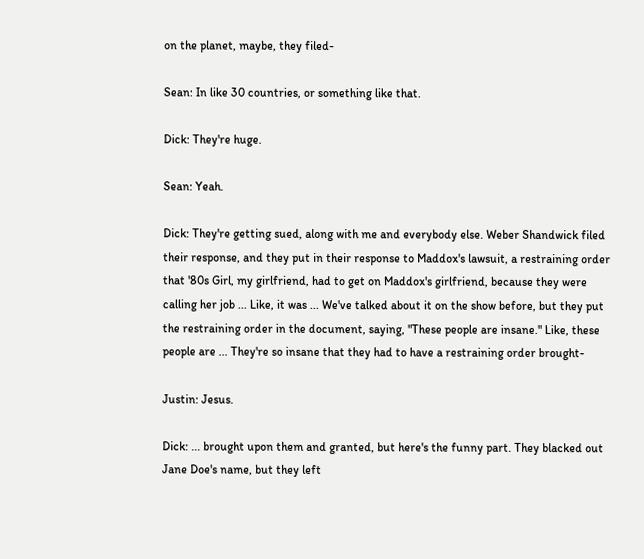on the planet, maybe, they filed-

Sean: In like 30 countries, or something like that.

Dick: They're huge.

Sean: Yeah.

Dick: They're getting sued, along with me and everybody else. Weber Shandwick filed their response, and they put in their response to Maddox's lawsuit, a restraining order that '80s Girl, my girlfriend, had to get on Maddox's girlfriend, because they were calling her job ... Like, it was ... We've talked about it on the show before, but they put the restraining order in the document, saying, "These people are insane." Like, these people are ... They're so insane that they had to have a restraining order brought-

Justin: Jesus.

Dick: ... brought upon them and granted, but here's the funny part. They blacked out Jane Doe's name, but they left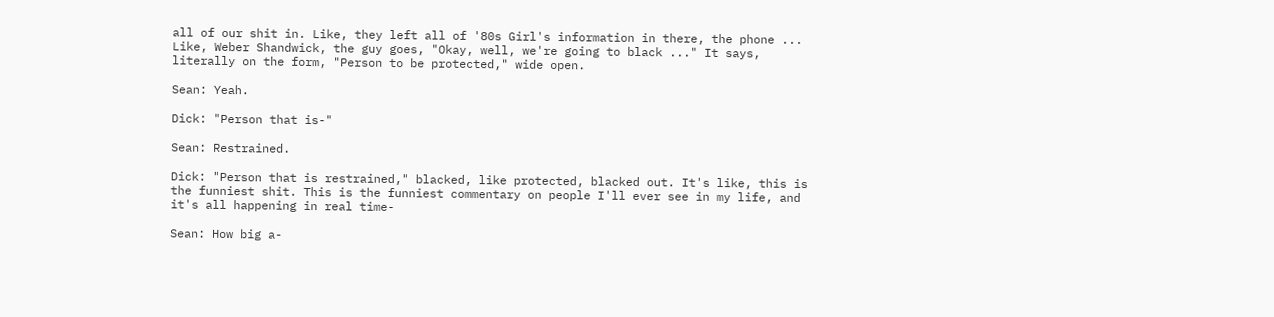all of our shit in. Like, they left all of '80s Girl's information in there, the phone ... Like, Weber Shandwick, the guy goes, "Okay, well, we're going to black ..." It says, literally on the form, "Person to be protected," wide open.

Sean: Yeah.

Dick: "Person that is-"

Sean: Restrained.

Dick: "Person that is restrained," blacked, like protected, blacked out. It's like, this is the funniest shit. This is the funniest commentary on people I'll ever see in my life, and it's all happening in real time-

Sean: How big a-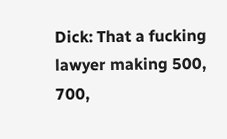Dick: That a fucking lawyer making 500, 700,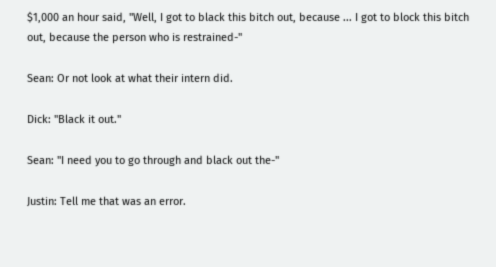$1,000 an hour said, "Well, I got to black this bitch out, because ... I got to block this bitch out, because the person who is restrained-"

Sean: Or not look at what their intern did.

Dick: "Black it out."

Sean: "I need you to go through and black out the-"

Justin: Tell me that was an error.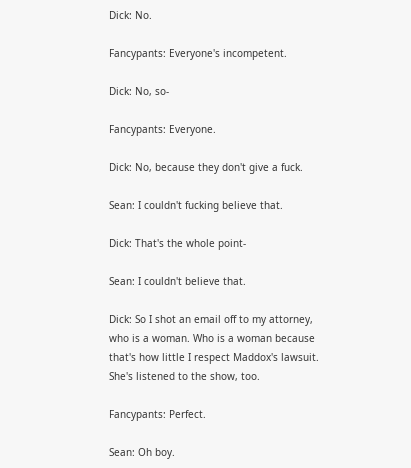Dick: No.

Fancypants: Everyone's incompetent.

Dick: No, so-

Fancypants: Everyone.

Dick: No, because they don't give a fuck.

Sean: I couldn't fucking believe that.

Dick: That's the whole point-

Sean: I couldn't believe that.

Dick: So I shot an email off to my attorney, who is a woman. Who is a woman because that's how little I respect Maddox's lawsuit. She's listened to the show, too.

Fancypants: Perfect.

Sean: Oh boy.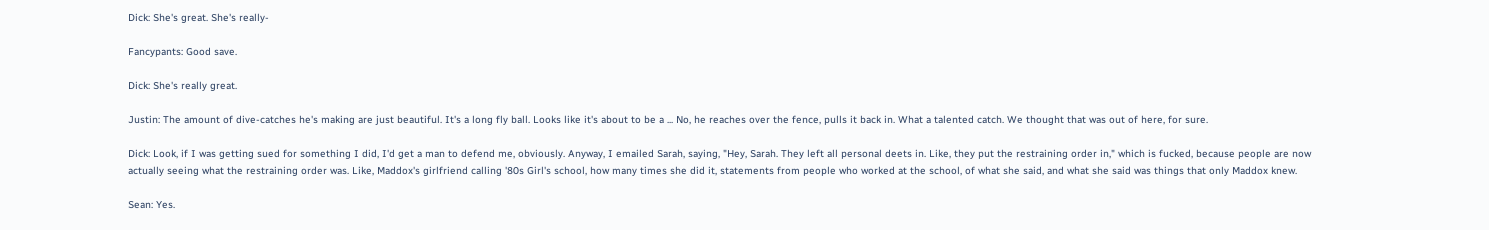Dick: She's great. She's really-

Fancypants: Good save.

Dick: She's really great.

Justin: The amount of dive-catches he's making are just beautiful. It's a long fly ball. Looks like it's about to be a ... No, he reaches over the fence, pulls it back in. What a talented catch. We thought that was out of here, for sure.

Dick: Look, if I was getting sued for something I did, I'd get a man to defend me, obviously. Anyway, I emailed Sarah, saying, "Hey, Sarah. They left all personal deets in. Like, they put the restraining order in," which is fucked, because people are now actually seeing what the restraining order was. Like, Maddox's girlfriend calling '80s Girl's school, how many times she did it, statements from people who worked at the school, of what she said, and what she said was things that only Maddox knew.

Sean: Yes.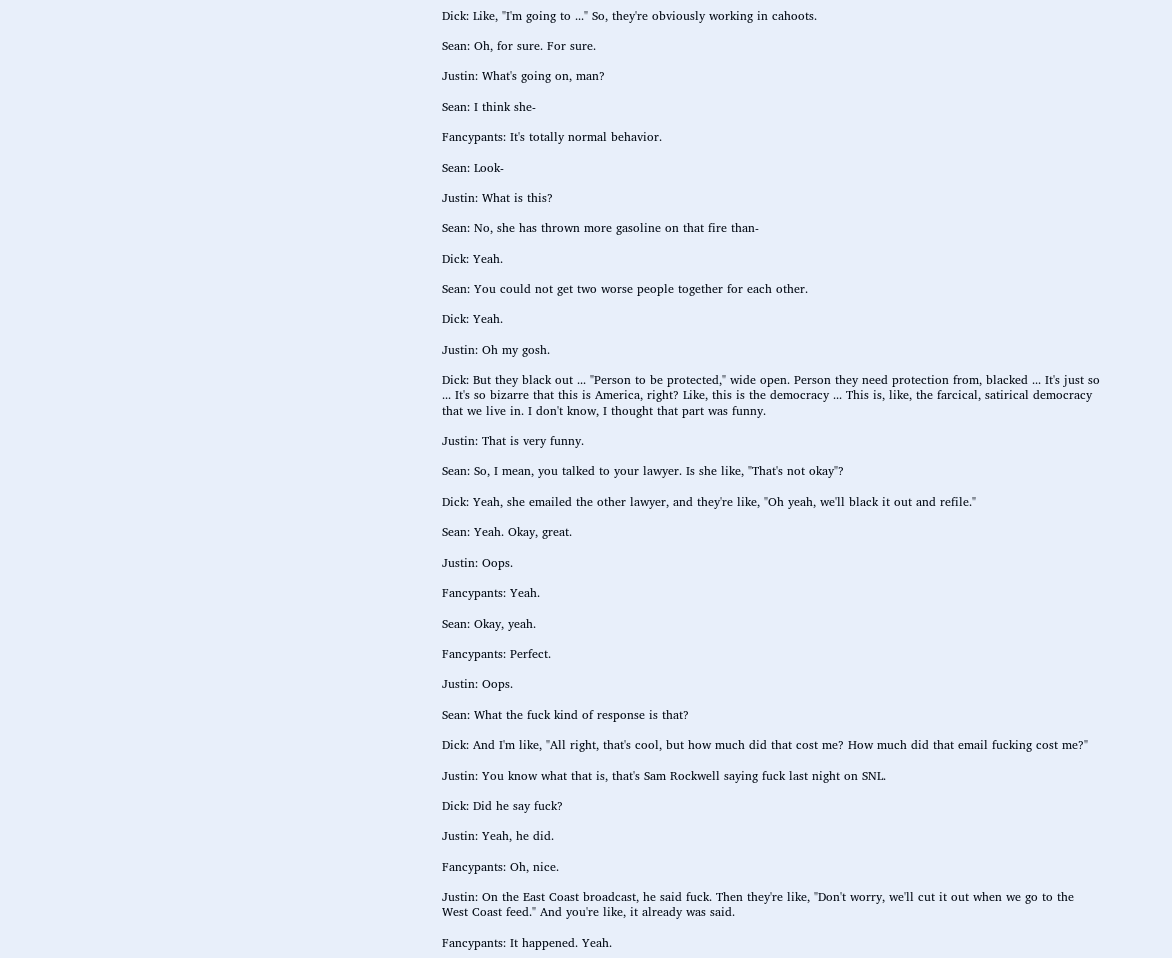Dick: Like, "I'm going to ..." So, they're obviously working in cahoots.

Sean: Oh, for sure. For sure.

Justin: What's going on, man?

Sean: I think she-

Fancypants: It's totally normal behavior.

Sean: Look-

Justin: What is this?

Sean: No, she has thrown more gasoline on that fire than-

Dick: Yeah.

Sean: You could not get two worse people together for each other.

Dick: Yeah.

Justin: Oh my gosh.

Dick: But they black out ... "Person to be protected," wide open. Person they need protection from, blacked ... It's just so ... It's so bizarre that this is America, right? Like, this is the democracy ... This is, like, the farcical, satirical democracy that we live in. I don't know, I thought that part was funny.

Justin: That is very funny.

Sean: So, I mean, you talked to your lawyer. Is she like, "That's not okay"?

Dick: Yeah, she emailed the other lawyer, and they're like, "Oh yeah, we'll black it out and refile."

Sean: Yeah. Okay, great.

Justin: Oops.

Fancypants: Yeah.

Sean: Okay, yeah.

Fancypants: Perfect.

Justin: Oops.

Sean: What the fuck kind of response is that?

Dick: And I'm like, "All right, that's cool, but how much did that cost me? How much did that email fucking cost me?"

Justin: You know what that is, that's Sam Rockwell saying fuck last night on SNL.

Dick: Did he say fuck?

Justin: Yeah, he did.

Fancypants: Oh, nice.

Justin: On the East Coast broadcast, he said fuck. Then they're like, "Don't worry, we'll cut it out when we go to the West Coast feed." And you're like, it already was said.

Fancypants: It happened. Yeah.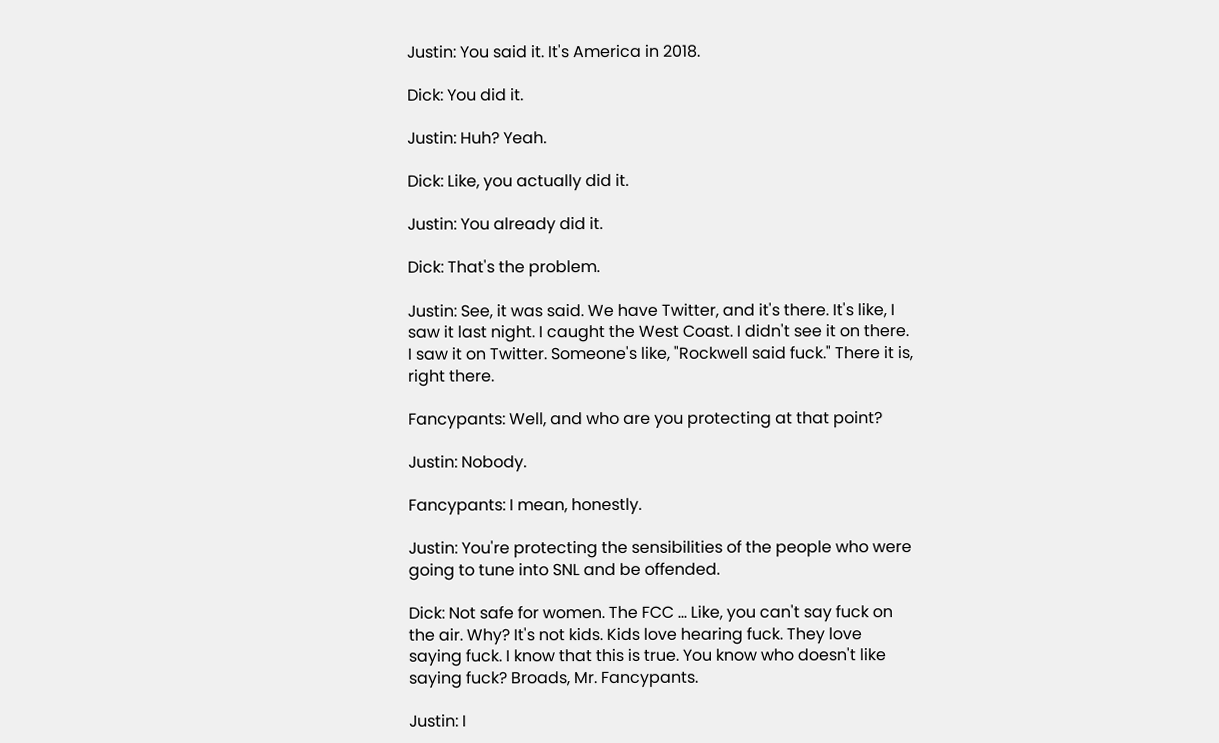Justin: You said it. It's America in 2018.

Dick: You did it.

Justin: Huh? Yeah.

Dick: Like, you actually did it.

Justin: You already did it.

Dick: That's the problem.

Justin: See, it was said. We have Twitter, and it's there. It's like, I saw it last night. I caught the West Coast. I didn't see it on there. I saw it on Twitter. Someone's like, "Rockwell said fuck." There it is, right there.

Fancypants: Well, and who are you protecting at that point?

Justin: Nobody.

Fancypants: I mean, honestly.

Justin: You're protecting the sensibilities of the people who were going to tune into SNL and be offended.

Dick: Not safe for women. The FCC ... Like, you can't say fuck on the air. Why? It's not kids. Kids love hearing fuck. They love saying fuck. I know that this is true. You know who doesn't like saying fuck? Broads, Mr. Fancypants.

Justin: I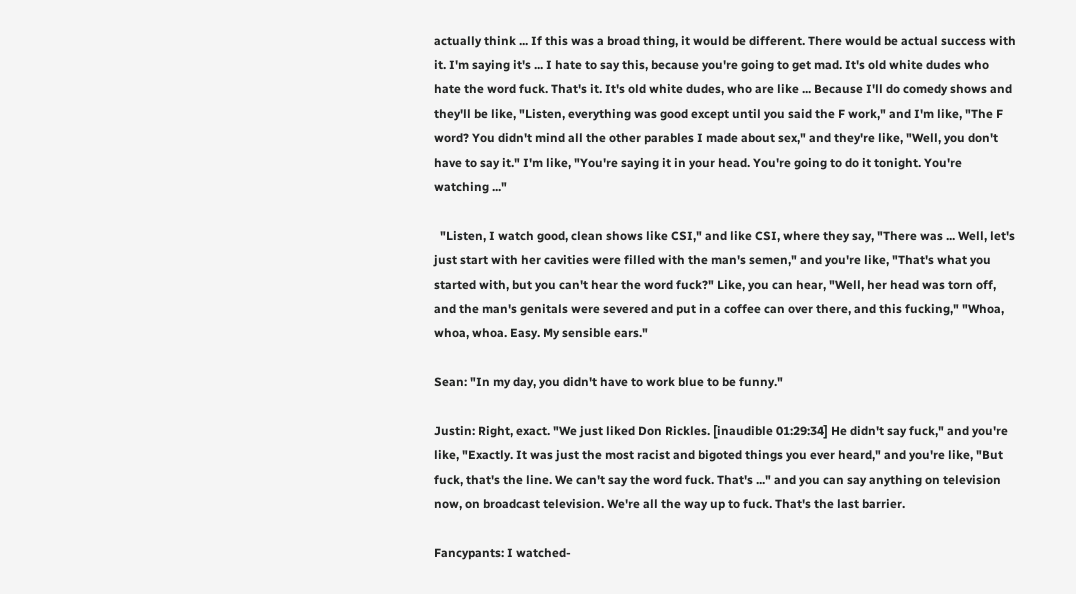actually think ... If this was a broad thing, it would be different. There would be actual success with it. I'm saying it's ... I hate to say this, because you're going to get mad. It's old white dudes who hate the word fuck. That's it. It's old white dudes, who are like ... Because I'll do comedy shows and they'll be like, "Listen, everything was good except until you said the F work," and I'm like, "The F word? You didn't mind all the other parables I made about sex," and they're like, "Well, you don't have to say it." I'm like, "You're saying it in your head. You're going to do it tonight. You're watching ..."

  "Listen, I watch good, clean shows like CSI," and like CSI, where they say, "There was ... Well, let's just start with her cavities were filled with the man's semen," and you're like, "That's what you started with, but you can't hear the word fuck?" Like, you can hear, "Well, her head was torn off, and the man's genitals were severed and put in a coffee can over there, and this fucking," "Whoa, whoa, whoa. Easy. My sensible ears."

Sean: "In my day, you didn't have to work blue to be funny."

Justin: Right, exact. "We just liked Don Rickles. [inaudible 01:29:34] He didn't say fuck," and you're like, "Exactly. It was just the most racist and bigoted things you ever heard," and you're like, "But fuck, that's the line. We can't say the word fuck. That's ..." and you can say anything on television now, on broadcast television. We're all the way up to fuck. That's the last barrier.

Fancypants: I watched-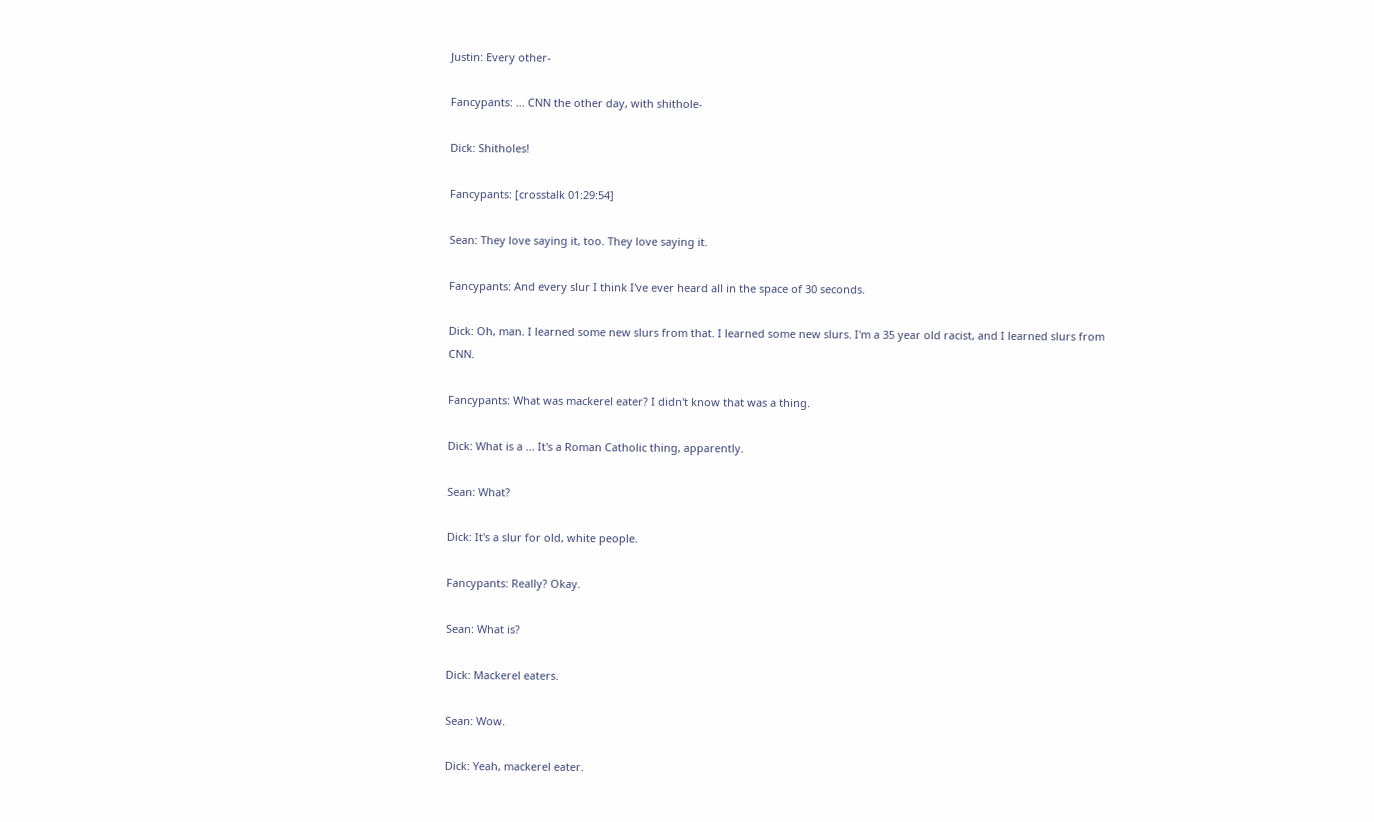Justin: Every other-

Fancypants: ... CNN the other day, with shithole-

Dick: Shitholes!

Fancypants: [crosstalk 01:29:54]

Sean: They love saying it, too. They love saying it.

Fancypants: And every slur I think I've ever heard all in the space of 30 seconds.

Dick: Oh, man. I learned some new slurs from that. I learned some new slurs. I'm a 35 year old racist, and I learned slurs from CNN.

Fancypants: What was mackerel eater? I didn't know that was a thing.

Dick: What is a ... It's a Roman Catholic thing, apparently.

Sean: What?

Dick: It's a slur for old, white people.

Fancypants: Really? Okay.

Sean: What is?

Dick: Mackerel eaters.

Sean: Wow.

Dick: Yeah, mackerel eater.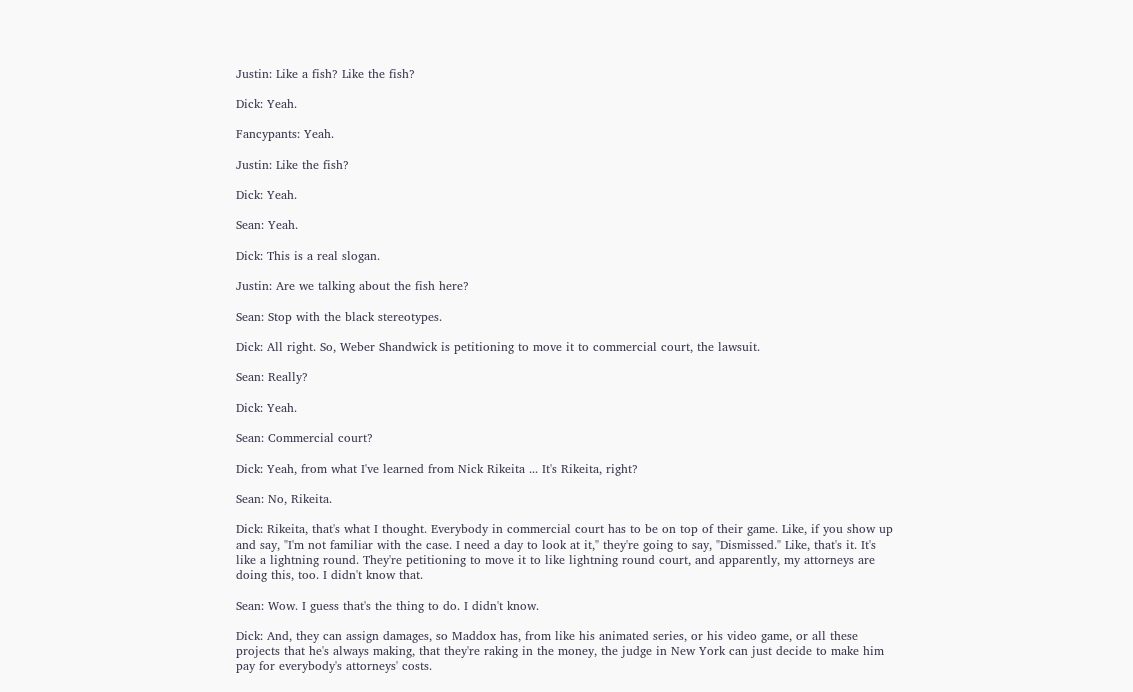Justin: Like a fish? Like the fish?

Dick: Yeah.

Fancypants: Yeah.

Justin: Like the fish?

Dick: Yeah.

Sean: Yeah.

Dick: This is a real slogan.

Justin: Are we talking about the fish here?

Sean: Stop with the black stereotypes.

Dick: All right. So, Weber Shandwick is petitioning to move it to commercial court, the lawsuit.

Sean: Really?

Dick: Yeah.

Sean: Commercial court?

Dick: Yeah, from what I've learned from Nick Rikeita ... It's Rikeita, right?

Sean: No, Rikeita.

Dick: Rikeita, that's what I thought. Everybody in commercial court has to be on top of their game. Like, if you show up and say, "I'm not familiar with the case. I need a day to look at it," they're going to say, "Dismissed." Like, that's it. It's like a lightning round. They're petitioning to move it to like lightning round court, and apparently, my attorneys are doing this, too. I didn't know that.

Sean: Wow. I guess that's the thing to do. I didn't know.

Dick: And, they can assign damages, so Maddox has, from like his animated series, or his video game, or all these projects that he's always making, that they're raking in the money, the judge in New York can just decide to make him pay for everybody's attorneys' costs.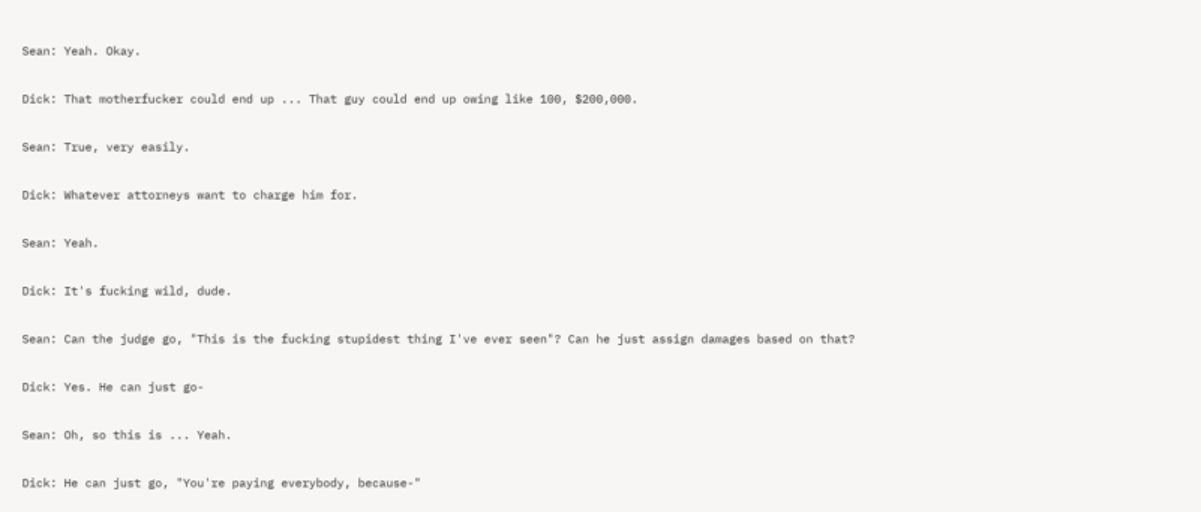Sean: Yeah. Okay.

Dick: That motherfucker could end up ... That guy could end up owing like 100, $200,000.

Sean: True, very easily.

Dick: Whatever attorneys want to charge him for.

Sean: Yeah.

Dick: It's fucking wild, dude.

Sean: Can the judge go, "This is the fucking stupidest thing I've ever seen"? Can he just assign damages based on that?

Dick: Yes. He can just go-

Sean: Oh, so this is ... Yeah.

Dick: He can just go, "You're paying everybody, because-"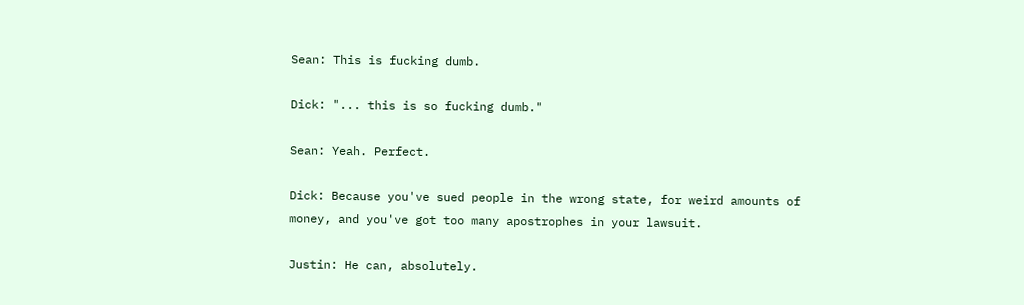Sean: This is fucking dumb.

Dick: "... this is so fucking dumb."

Sean: Yeah. Perfect.

Dick: Because you've sued people in the wrong state, for weird amounts of money, and you've got too many apostrophes in your lawsuit.

Justin: He can, absolutely.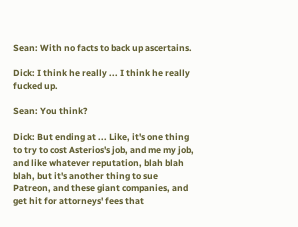Sean: With no facts to back up ascertains.

Dick: I think he really ... I think he really fucked up.

Sean: You think?

Dick: But ending at ... Like, it's one thing to try to cost Asterios's job, and me my job, and like whatever reputation, blah blah blah, but it's another thing to sue Patreon, and these giant companies, and get hit for attorneys' fees that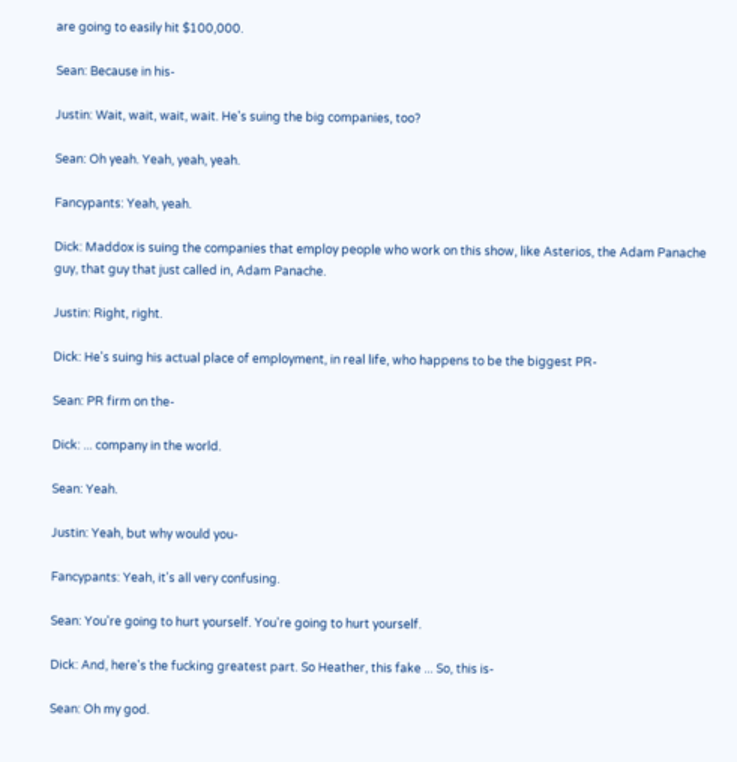are going to easily hit $100,000.

Sean: Because in his-

Justin: Wait, wait, wait, wait. He's suing the big companies, too?

Sean: Oh yeah. Yeah, yeah, yeah.

Fancypants: Yeah, yeah.

Dick: Maddox is suing the companies that employ people who work on this show, like Asterios, the Adam Panache guy, that guy that just called in, Adam Panache.

Justin: Right, right.

Dick: He's suing his actual place of employment, in real life, who happens to be the biggest PR-

Sean: PR firm on the-

Dick: ... company in the world.

Sean: Yeah.

Justin: Yeah, but why would you-

Fancypants: Yeah, it's all very confusing.

Sean: You're going to hurt yourself. You're going to hurt yourself.

Dick: And, here's the fucking greatest part. So Heather, this fake ... So, this is-

Sean: Oh my god.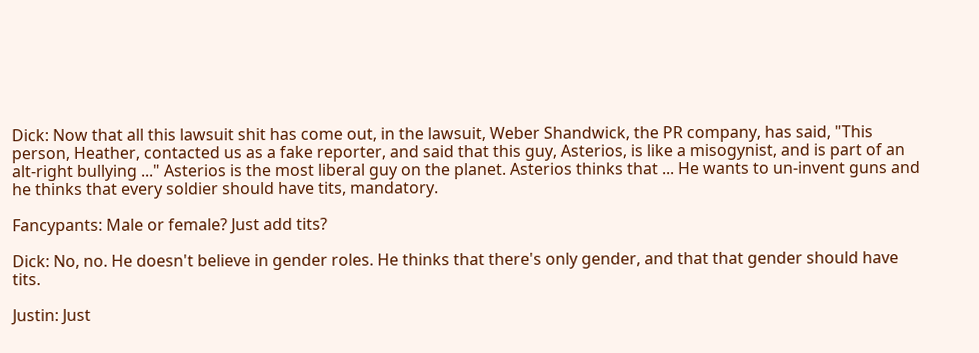Dick: Now that all this lawsuit shit has come out, in the lawsuit, Weber Shandwick, the PR company, has said, "This person, Heather, contacted us as a fake reporter, and said that this guy, Asterios, is like a misogynist, and is part of an alt-right bullying ..." Asterios is the most liberal guy on the planet. Asterios thinks that ... He wants to un-invent guns and he thinks that every soldier should have tits, mandatory.

Fancypants: Male or female? Just add tits?

Dick: No, no. He doesn't believe in gender roles. He thinks that there's only gender, and that that gender should have tits.

Justin: Just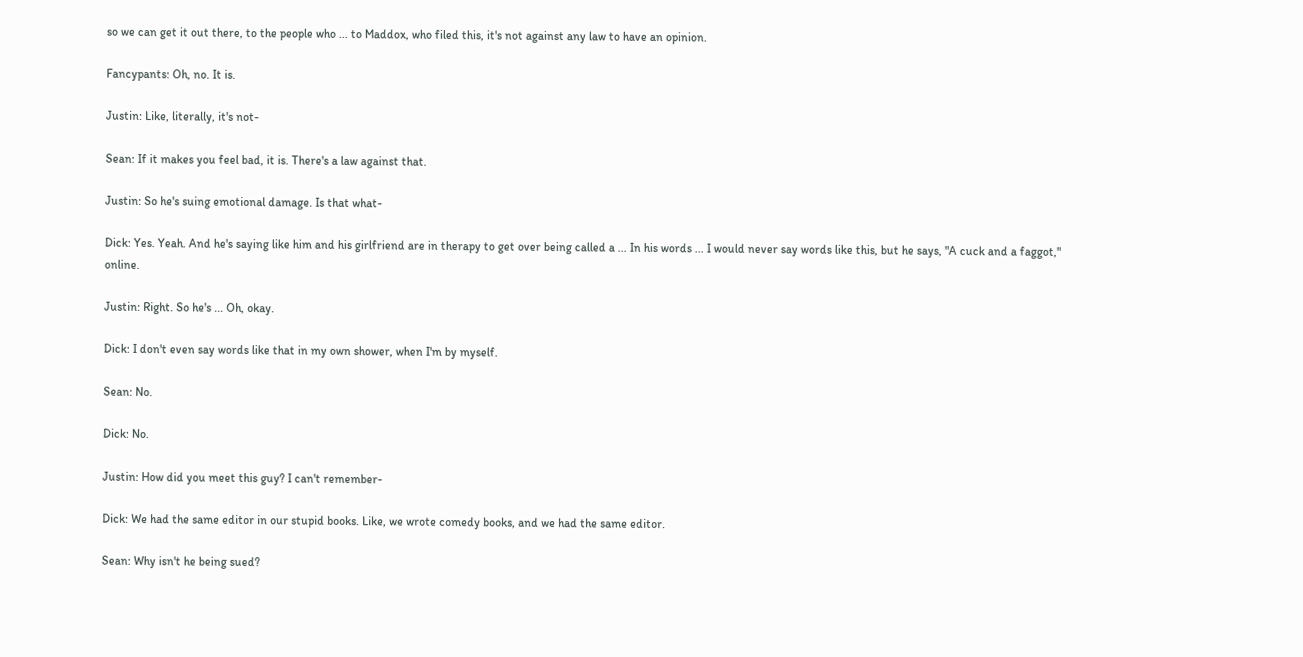so we can get it out there, to the people who ... to Maddox, who filed this, it's not against any law to have an opinion.

Fancypants: Oh, no. It is.

Justin: Like, literally, it's not-

Sean: If it makes you feel bad, it is. There's a law against that.

Justin: So he's suing emotional damage. Is that what-

Dick: Yes. Yeah. And he's saying like him and his girlfriend are in therapy to get over being called a ... In his words ... I would never say words like this, but he says, "A cuck and a faggot," online.

Justin: Right. So he's ... Oh, okay.

Dick: I don't even say words like that in my own shower, when I'm by myself.

Sean: No.

Dick: No.

Justin: How did you meet this guy? I can't remember-

Dick: We had the same editor in our stupid books. Like, we wrote comedy books, and we had the same editor.

Sean: Why isn't he being sued?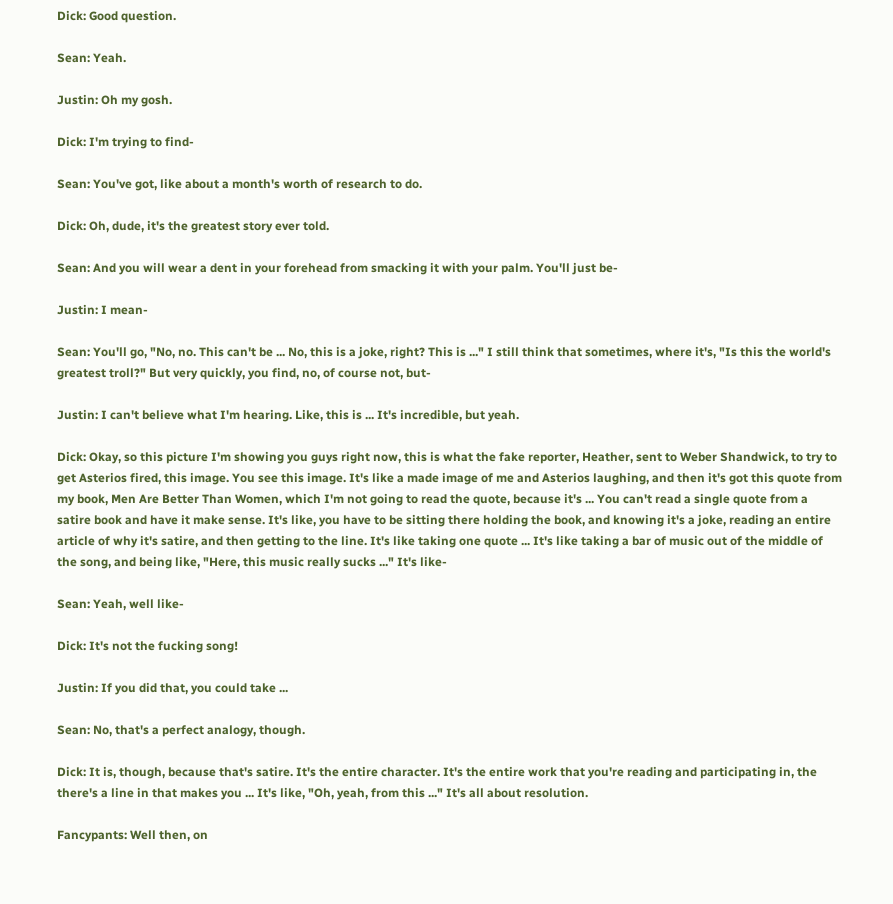Dick: Good question.

Sean: Yeah.

Justin: Oh my gosh.

Dick: I'm trying to find-

Sean: You've got, like about a month's worth of research to do.

Dick: Oh, dude, it's the greatest story ever told.

Sean: And you will wear a dent in your forehead from smacking it with your palm. You'll just be-

Justin: I mean-

Sean: You'll go, "No, no. This can't be ... No, this is a joke, right? This is ..." I still think that sometimes, where it's, "Is this the world's greatest troll?" But very quickly, you find, no, of course not, but-

Justin: I can't believe what I'm hearing. Like, this is ... It's incredible, but yeah.

Dick: Okay, so this picture I'm showing you guys right now, this is what the fake reporter, Heather, sent to Weber Shandwick, to try to get Asterios fired, this image. You see this image. It's like a made image of me and Asterios laughing, and then it's got this quote from my book, Men Are Better Than Women, which I'm not going to read the quote, because it's ... You can't read a single quote from a satire book and have it make sense. It's like, you have to be sitting there holding the book, and knowing it's a joke, reading an entire article of why it's satire, and then getting to the line. It's like taking one quote ... It's like taking a bar of music out of the middle of the song, and being like, "Here, this music really sucks ..." It's like-

Sean: Yeah, well like-

Dick: It's not the fucking song!

Justin: If you did that, you could take ...

Sean: No, that's a perfect analogy, though.

Dick: It is, though, because that's satire. It's the entire character. It's the entire work that you're reading and participating in, the there's a line in that makes you ... It's like, "Oh, yeah, from this ..." It's all about resolution.

Fancypants: Well then, on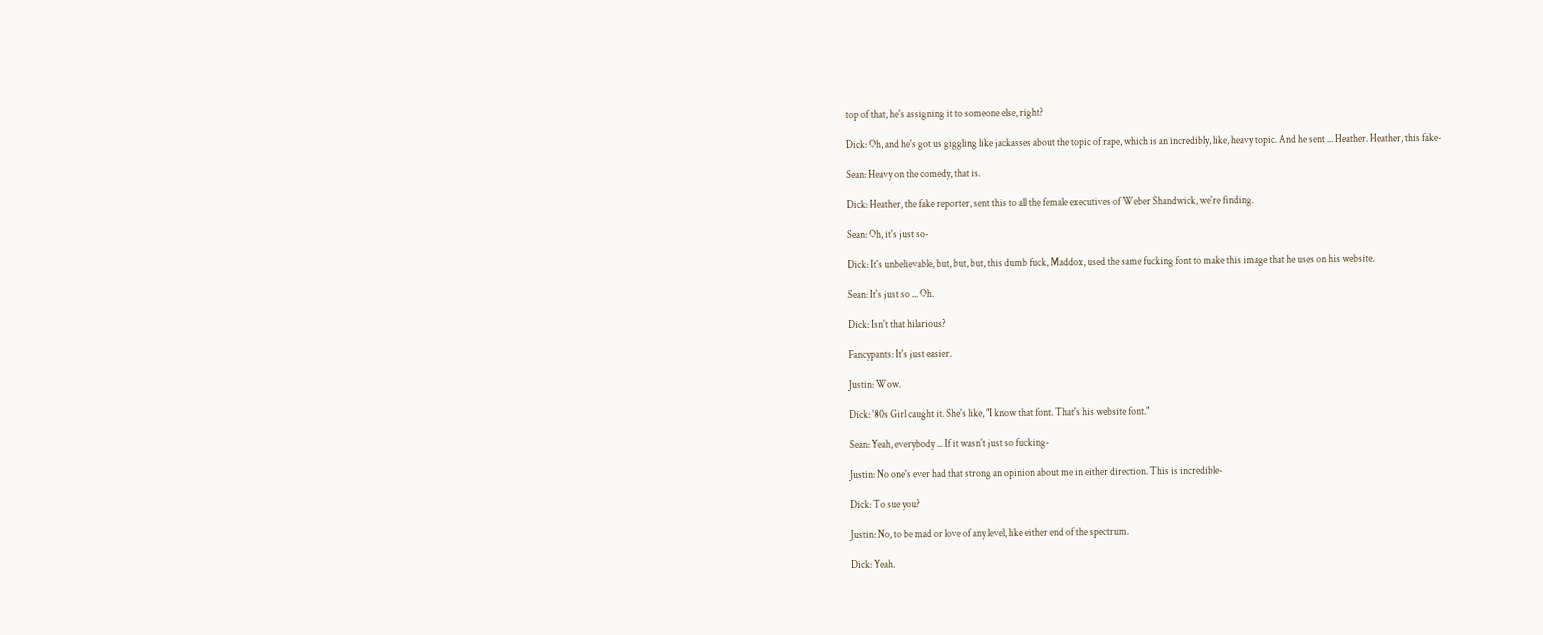top of that, he's assigning it to someone else, right?

Dick: Oh, and he's got us giggling like jackasses about the topic of rape, which is an incredibly, like, heavy topic. And he sent ... Heather. Heather, this fake-

Sean: Heavy on the comedy, that is.

Dick: Heather, the fake reporter, sent this to all the female executives of Weber Shandwick, we're finding.

Sean: Oh, it's just so-

Dick: It's unbelievable, but, but, but, this dumb fuck, Maddox, used the same fucking font to make this image that he uses on his website.

Sean: It's just so ... Oh.

Dick: Isn't that hilarious?

Fancypants: It's just easier.

Justin: Wow.

Dick: '80s Girl caught it. She's like, "I know that font. That's his website font."

Sean: Yeah, everybody ... If it wasn't just so fucking-

Justin: No one's ever had that strong an opinion about me in either direction. This is incredible-

Dick: To sue you?

Justin: No, to be mad or love of any level, like either end of the spectrum.

Dick: Yeah.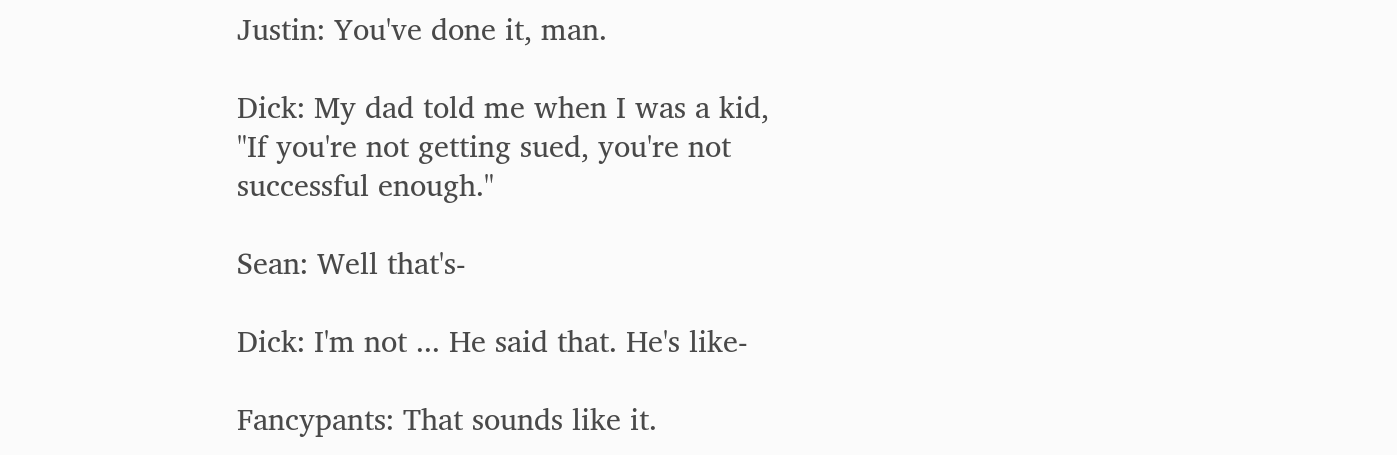Justin: You've done it, man.

Dick: My dad told me when I was a kid, "If you're not getting sued, you're not successful enough."

Sean: Well that's-

Dick: I'm not ... He said that. He's like-

Fancypants: That sounds like it.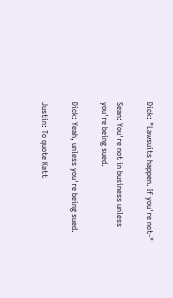Dick: "Lawsuits happen. If you're not-"

Sean: You're not in business unless you're being sued.

Dick: Yeah, unless you're being sued.

Justin: To quote Katt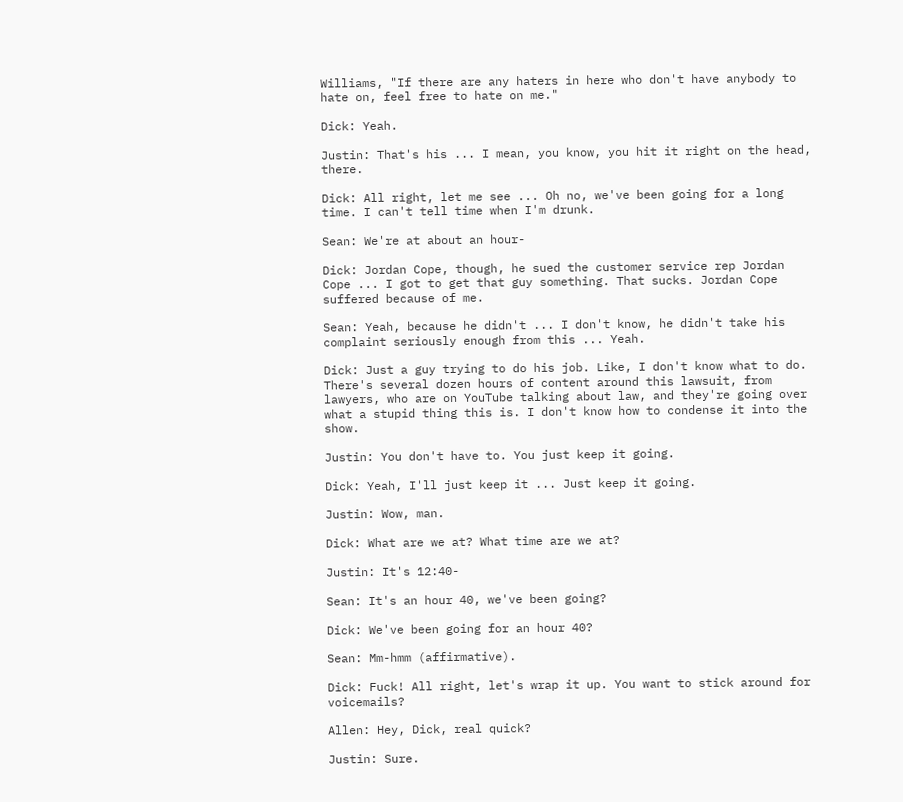Williams, "If there are any haters in here who don't have anybody to hate on, feel free to hate on me."

Dick: Yeah.

Justin: That's his ... I mean, you know, you hit it right on the head, there.

Dick: All right, let me see ... Oh no, we've been going for a long time. I can't tell time when I'm drunk.

Sean: We're at about an hour-

Dick: Jordan Cope, though, he sued the customer service rep Jordan Cope ... I got to get that guy something. That sucks. Jordan Cope suffered because of me.

Sean: Yeah, because he didn't ... I don't know, he didn't take his complaint seriously enough from this ... Yeah.

Dick: Just a guy trying to do his job. Like, I don't know what to do. There's several dozen hours of content around this lawsuit, from lawyers, who are on YouTube talking about law, and they're going over what a stupid thing this is. I don't know how to condense it into the show.

Justin: You don't have to. You just keep it going.

Dick: Yeah, I'll just keep it ... Just keep it going.

Justin: Wow, man.

Dick: What are we at? What time are we at?

Justin: It's 12:40-

Sean: It's an hour 40, we've been going?

Dick: We've been going for an hour 40?

Sean: Mm-hmm (affirmative).

Dick: Fuck! All right, let's wrap it up. You want to stick around for voicemails?

Allen: Hey, Dick, real quick?

Justin: Sure.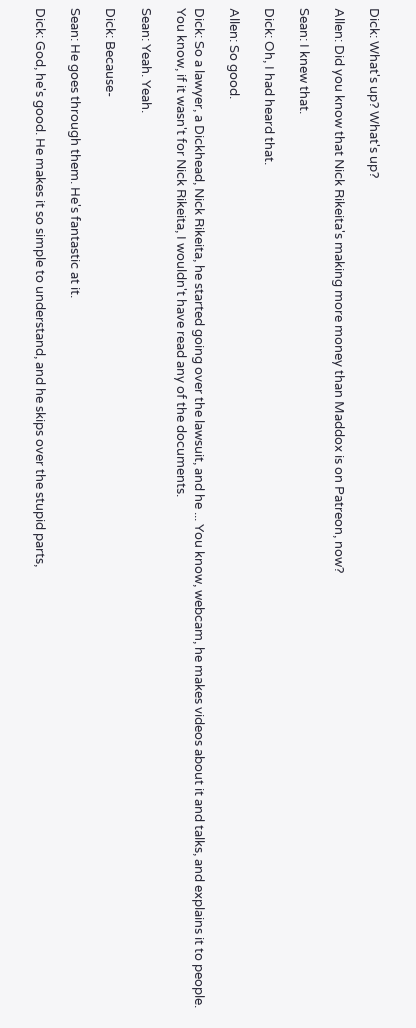Dick: What's up? What's up?

Allen: Did you know that Nick Rikeita's making more money than Maddox is on Patreon, now?

Sean: I knew that.

Dick: Oh, I had heard that.

Allen: So good.

Dick: So a lawyer, a Dickhead, Nick Rikeita, he started going over the lawsuit, and he ... You know, webcam, he makes videos about it and talks, and explains it to people. You know, if it wasn't for Nick Rikeita, I wouldn't have read any of the documents.

Sean: Yeah. Yeah.

Dick: Because-

Sean: He goes through them. He's fantastic at it.

Dick: God, he's good. He makes it so simple to understand, and he skips over the stupid parts,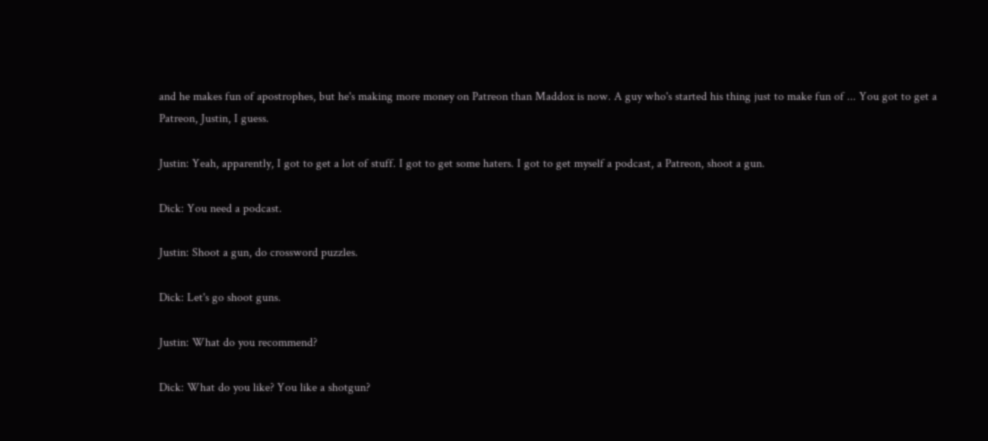and he makes fun of apostrophes, but he's making more money on Patreon than Maddox is now. A guy who's started his thing just to make fun of ... You got to get a Patreon, Justin, I guess.

Justin: Yeah, apparently, I got to get a lot of stuff. I got to get some haters. I got to get myself a podcast, a Patreon, shoot a gun.

Dick: You need a podcast.

Justin: Shoot a gun, do crossword puzzles.

Dick: Let's go shoot guns.

Justin: What do you recommend?

Dick: What do you like? You like a shotgun?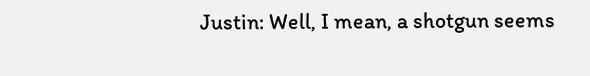Justin: Well, I mean, a shotgun seems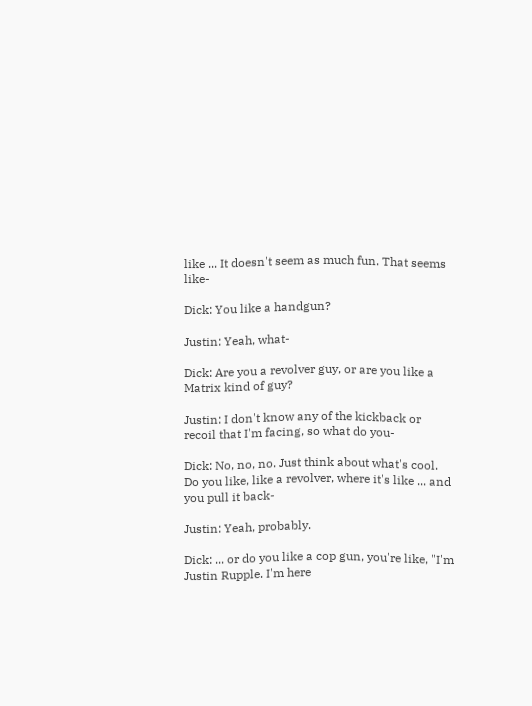like ... It doesn't seem as much fun. That seems like-

Dick: You like a handgun?

Justin: Yeah, what-

Dick: Are you a revolver guy, or are you like a Matrix kind of guy?

Justin: I don't know any of the kickback or recoil that I'm facing, so what do you-

Dick: No, no, no. Just think about what's cool. Do you like, like a revolver, where it's like ... and you pull it back-

Justin: Yeah, probably.

Dick: ... or do you like a cop gun, you're like, "I'm Justin Rupple. I'm here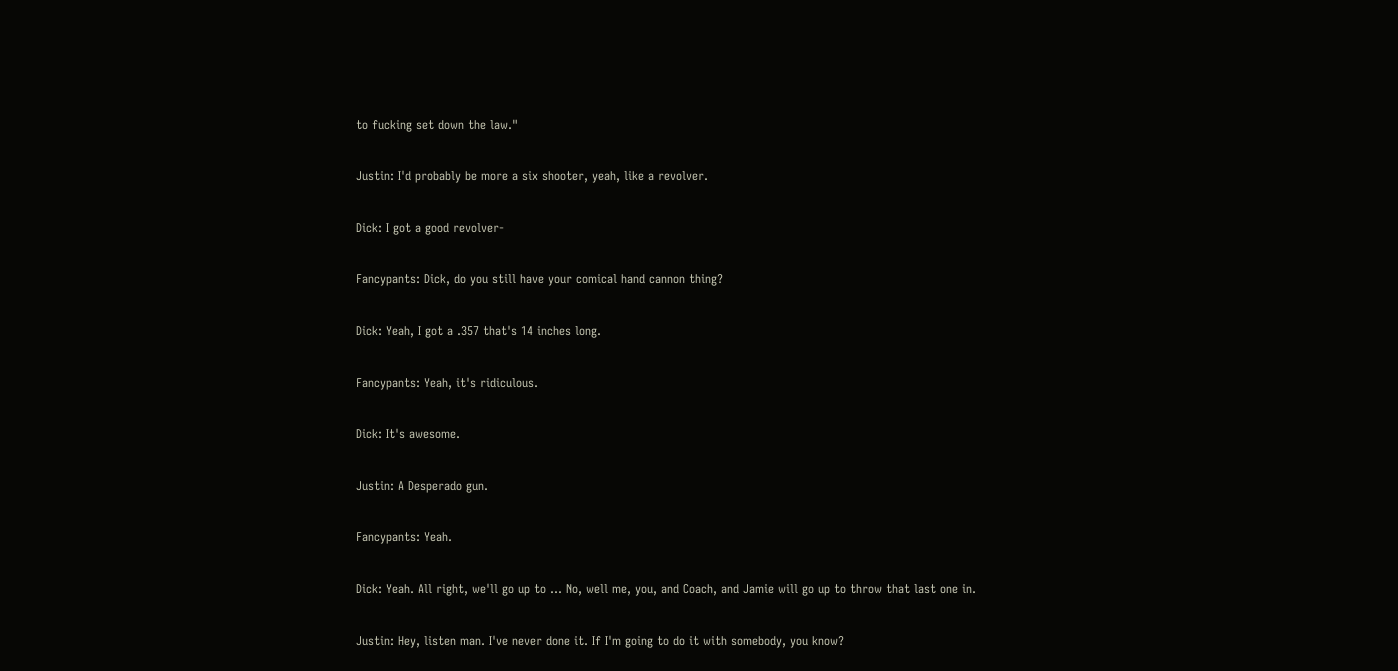to fucking set down the law."

Justin: I'd probably be more a six shooter, yeah, like a revolver.

Dick: I got a good revolver-

Fancypants: Dick, do you still have your comical hand cannon thing?

Dick: Yeah, I got a .357 that's 14 inches long.

Fancypants: Yeah, it's ridiculous.

Dick: It's awesome.

Justin: A Desperado gun.

Fancypants: Yeah.

Dick: Yeah. All right, we'll go up to ... No, well me, you, and Coach, and Jamie will go up to throw that last one in.

Justin: Hey, listen man. I've never done it. If I'm going to do it with somebody, you know?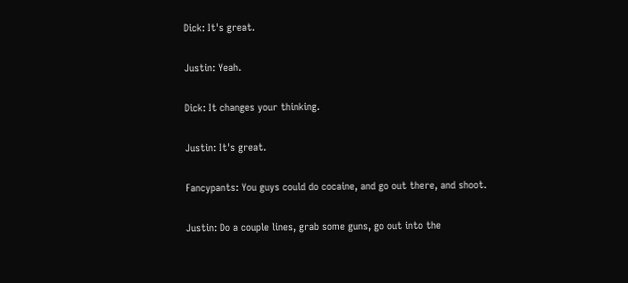Dick: It's great.

Justin: Yeah.

Dick: It changes your thinking.

Justin: It's great.

Fancypants: You guys could do cocaine, and go out there, and shoot.

Justin: Do a couple lines, grab some guns, go out into the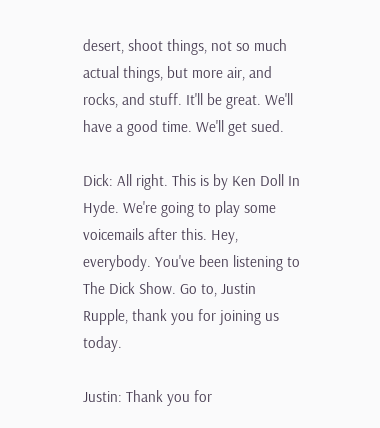desert, shoot things, not so much actual things, but more air, and rocks, and stuff. It'll be great. We'll have a good time. We'll get sued.

Dick: All right. This is by Ken Doll In Hyde. We're going to play some voicemails after this. Hey, everybody. You've been listening to The Dick Show. Go to, Justin Rupple, thank you for joining us today.

Justin: Thank you for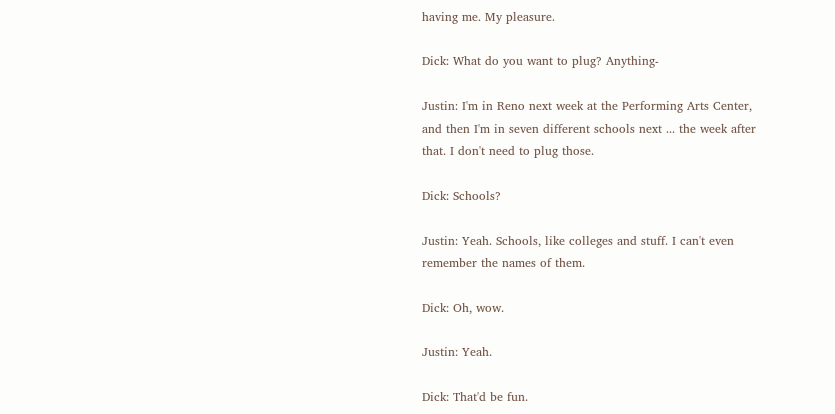having me. My pleasure.

Dick: What do you want to plug? Anything-

Justin: I'm in Reno next week at the Performing Arts Center, and then I'm in seven different schools next ... the week after that. I don't need to plug those.

Dick: Schools?

Justin: Yeah. Schools, like colleges and stuff. I can't even remember the names of them.

Dick: Oh, wow.

Justin: Yeah.

Dick: That'd be fun.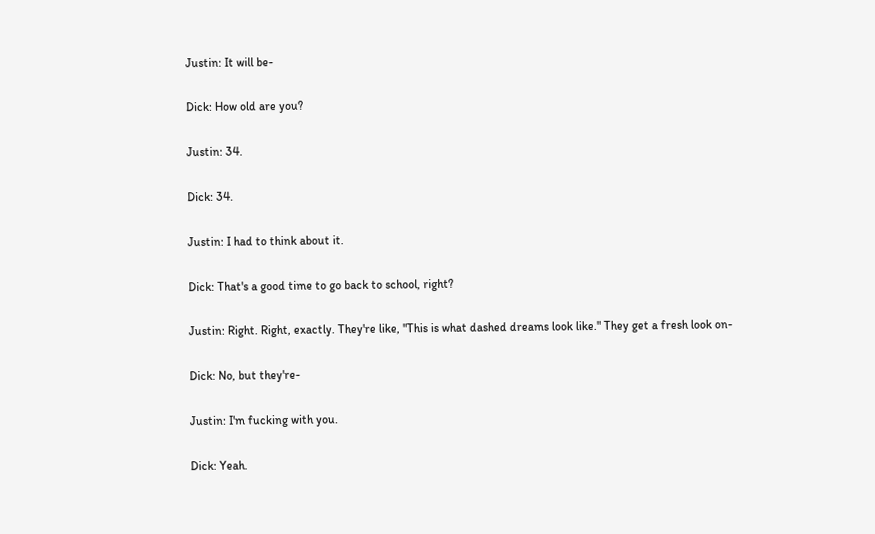Justin: It will be-

Dick: How old are you?

Justin: 34.

Dick: 34.

Justin: I had to think about it.

Dick: That's a good time to go back to school, right?

Justin: Right. Right, exactly. They're like, "This is what dashed dreams look like." They get a fresh look on-

Dick: No, but they're-

Justin: I'm fucking with you.

Dick: Yeah.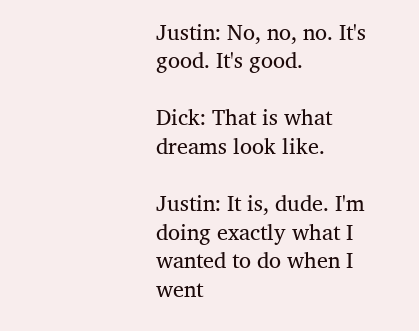Justin: No, no, no. It's good. It's good.

Dick: That is what dreams look like.

Justin: It is, dude. I'm doing exactly what I wanted to do when I went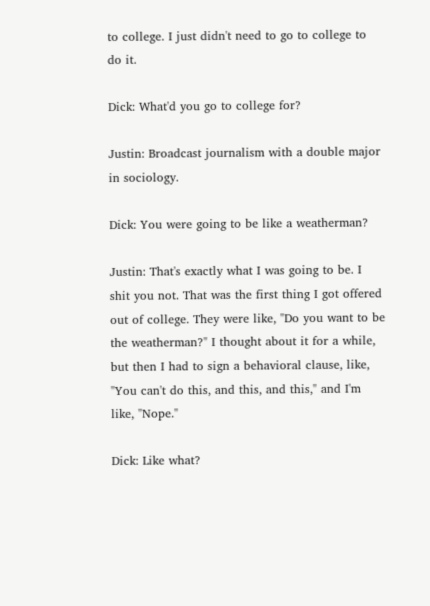to college. I just didn't need to go to college to do it.

Dick: What'd you go to college for?

Justin: Broadcast journalism with a double major in sociology.

Dick: You were going to be like a weatherman?

Justin: That's exactly what I was going to be. I shit you not. That was the first thing I got offered out of college. They were like, "Do you want to be the weatherman?" I thought about it for a while, but then I had to sign a behavioral clause, like, "You can't do this, and this, and this," and I'm like, "Nope."

Dick: Like what?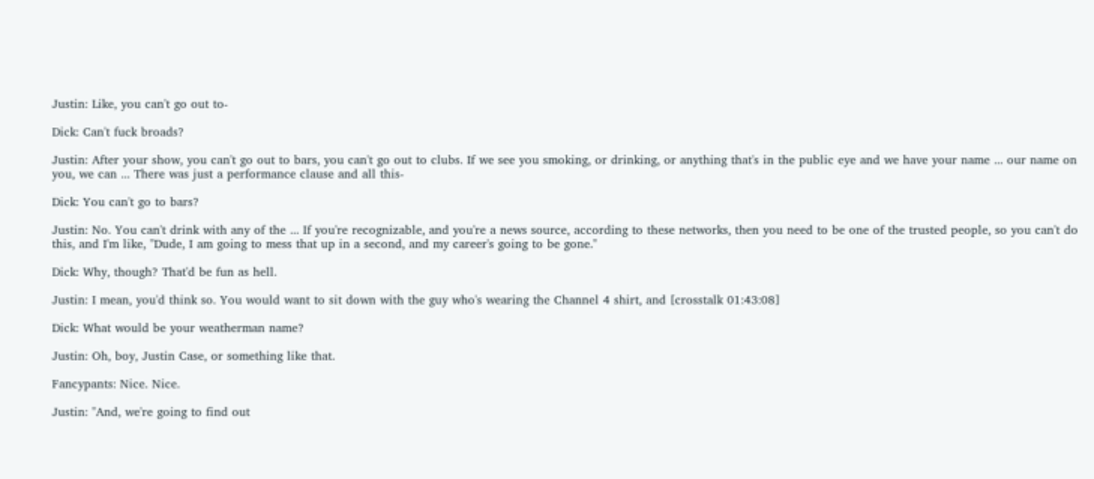Justin: Like, you can't go out to-

Dick: Can't fuck broads?

Justin: After your show, you can't go out to bars, you can't go out to clubs. If we see you smoking, or drinking, or anything that's in the public eye and we have your name ... our name on you, we can ... There was just a performance clause and all this-

Dick: You can't go to bars?

Justin: No. You can't drink with any of the ... If you're recognizable, and you're a news source, according to these networks, then you need to be one of the trusted people, so you can't do this, and I'm like, "Dude, I am going to mess that up in a second, and my career's going to be gone."

Dick: Why, though? That'd be fun as hell.

Justin: I mean, you'd think so. You would want to sit down with the guy who's wearing the Channel 4 shirt, and [crosstalk 01:43:08]

Dick: What would be your weatherman name?

Justin: Oh, boy, Justin Case, or something like that.

Fancypants: Nice. Nice.

Justin: "And, we're going to find out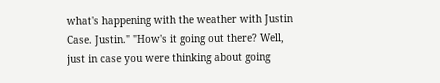what's happening with the weather with Justin Case. Justin." "How's it going out there? Well, just in case you were thinking about going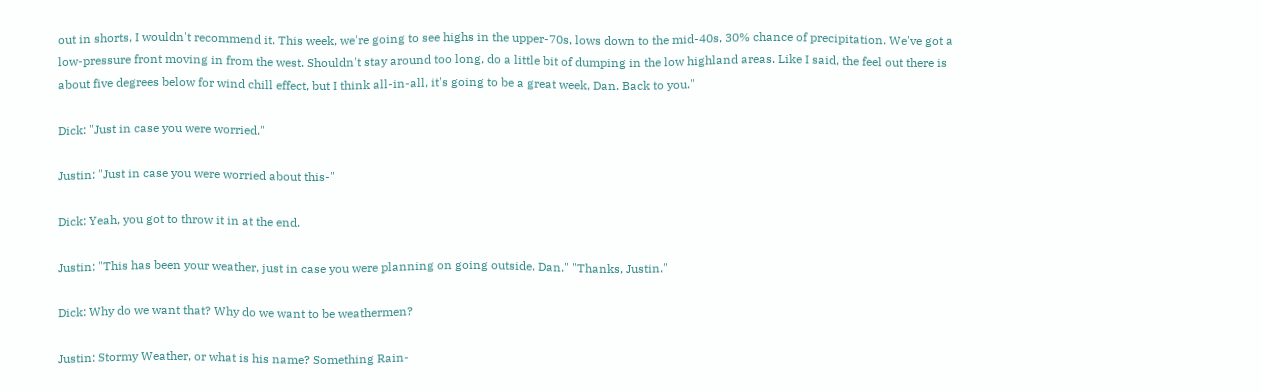out in shorts, I wouldn't recommend it. This week, we're going to see highs in the upper-70s, lows down to the mid-40s, 30% chance of precipitation. We've got a low-pressure front moving in from the west. Shouldn't stay around too long, do a little bit of dumping in the low highland areas. Like I said, the feel out there is about five degrees below for wind chill effect, but I think all-in-all, it's going to be a great week, Dan. Back to you."

Dick: "Just in case you were worried."

Justin: "Just in case you were worried about this-"

Dick: Yeah, you got to throw it in at the end.

Justin: "This has been your weather, just in case you were planning on going outside. Dan." "Thanks, Justin."

Dick: Why do we want that? Why do we want to be weathermen?

Justin: Stormy Weather, or what is his name? Something Rain-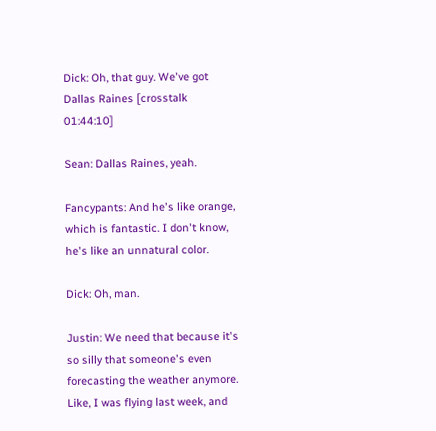Dick: Oh, that guy. We've got Dallas Raines [crosstalk 01:44:10]

Sean: Dallas Raines, yeah.

Fancypants: And he's like orange, which is fantastic. I don't know, he's like an unnatural color.

Dick: Oh, man.

Justin: We need that because it's so silly that someone's even forecasting the weather anymore. Like, I was flying last week, and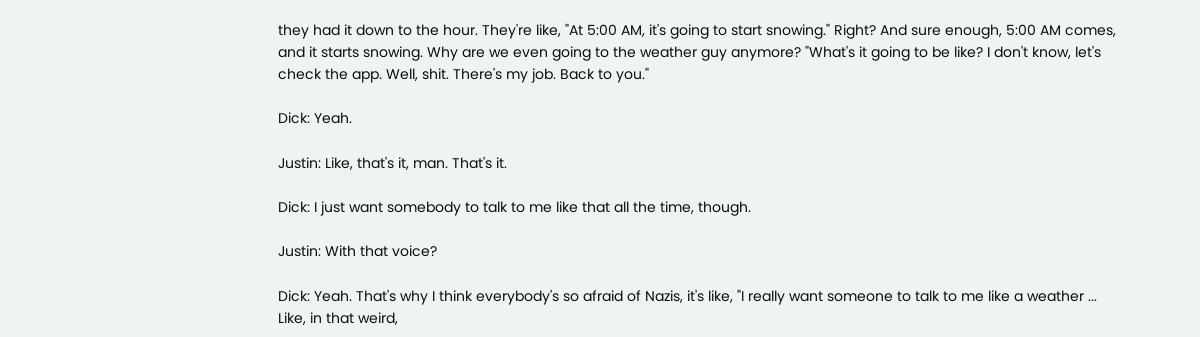they had it down to the hour. They're like, "At 5:00 AM, it's going to start snowing." Right? And sure enough, 5:00 AM comes, and it starts snowing. Why are we even going to the weather guy anymore? "What's it going to be like? I don't know, let's check the app. Well, shit. There's my job. Back to you."

Dick: Yeah.

Justin: Like, that's it, man. That's it.

Dick: I just want somebody to talk to me like that all the time, though.

Justin: With that voice?

Dick: Yeah. That's why I think everybody's so afraid of Nazis, it's like, "I really want someone to talk to me like a weather ... Like, in that weird,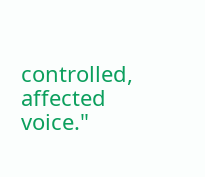controlled, affected voice."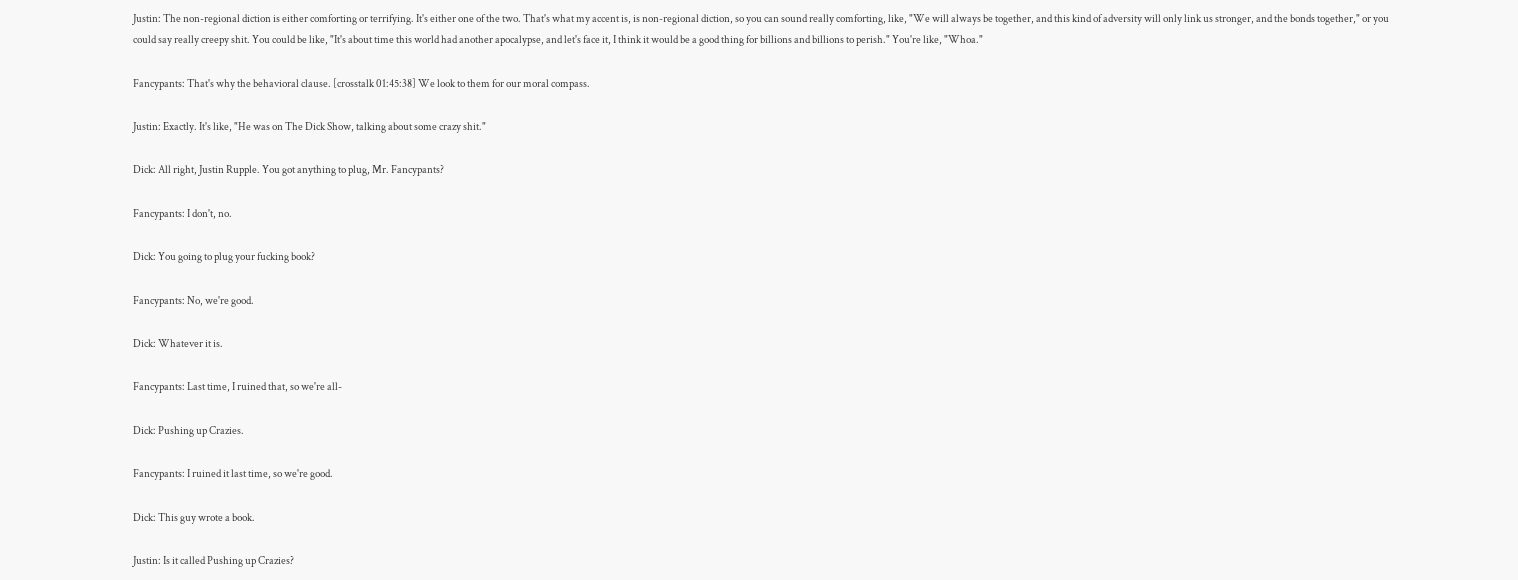Justin: The non-regional diction is either comforting or terrifying. It's either one of the two. That's what my accent is, is non-regional diction, so you can sound really comforting, like, "We will always be together, and this kind of adversity will only link us stronger, and the bonds together," or you could say really creepy shit. You could be like, "It's about time this world had another apocalypse, and let's face it, I think it would be a good thing for billions and billions to perish." You're like, "Whoa."

Fancypants: That's why the behavioral clause. [crosstalk 01:45:38] We look to them for our moral compass.

Justin: Exactly. It's like, "He was on The Dick Show, talking about some crazy shit."

Dick: All right, Justin Rupple. You got anything to plug, Mr. Fancypants?

Fancypants: I don't, no.

Dick: You going to plug your fucking book?

Fancypants: No, we're good.

Dick: Whatever it is.

Fancypants: Last time, I ruined that, so we're all-

Dick: Pushing up Crazies.

Fancypants: I ruined it last time, so we're good.

Dick: This guy wrote a book.

Justin: Is it called Pushing up Crazies?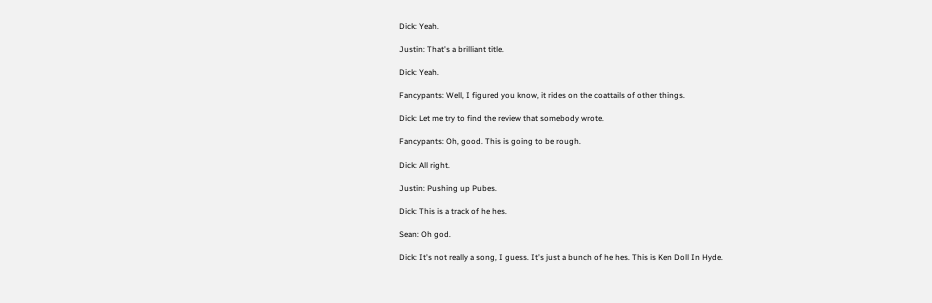Dick: Yeah.

Justin: That's a brilliant title.

Dick: Yeah.

Fancypants: Well, I figured you know, it rides on the coattails of other things.

Dick: Let me try to find the review that somebody wrote.

Fancypants: Oh, good. This is going to be rough.

Dick: All right.

Justin: Pushing up Pubes.

Dick: This is a track of he hes.

Sean: Oh god.

Dick: It's not really a song, I guess. It's just a bunch of he hes. This is Ken Doll In Hyde.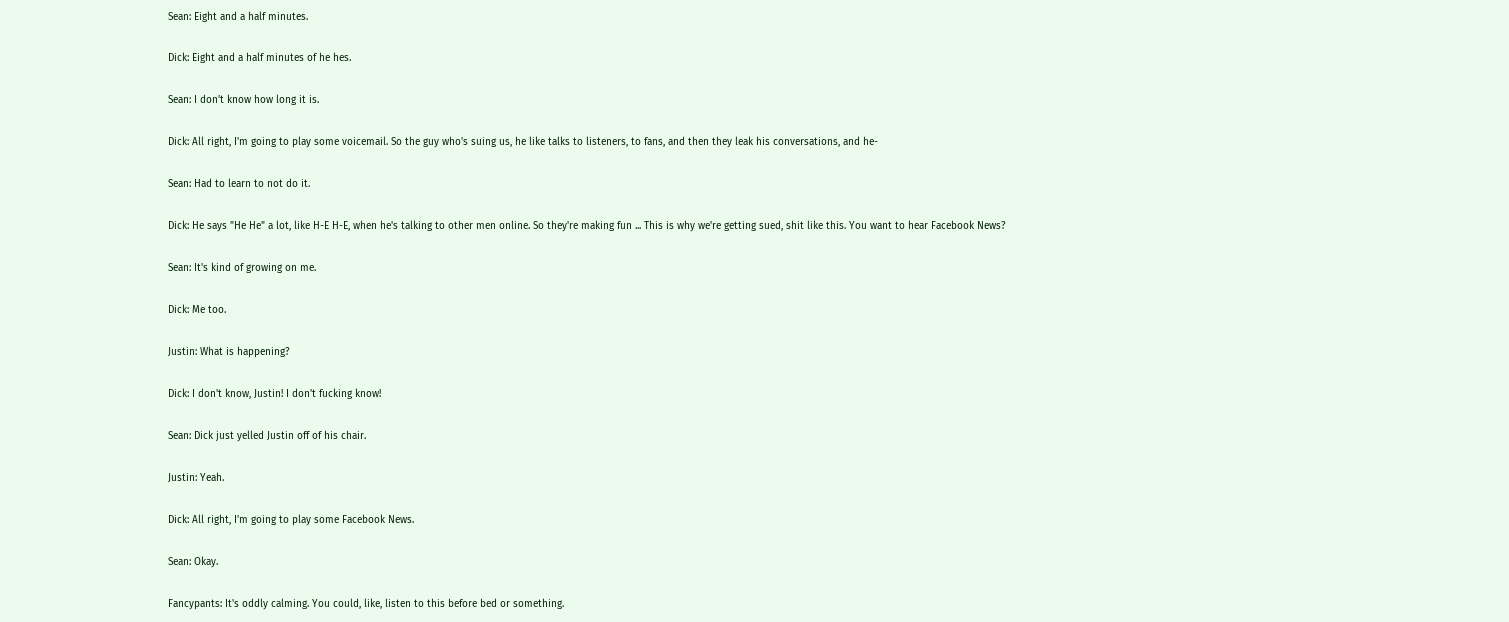Sean: Eight and a half minutes.

Dick: Eight and a half minutes of he hes.

Sean: I don't know how long it is.

Dick: All right, I'm going to play some voicemail. So the guy who's suing us, he like talks to listeners, to fans, and then they leak his conversations, and he-

Sean: Had to learn to not do it.

Dick: He says "He He" a lot, like H-E H-E, when he's talking to other men online. So they're making fun ... This is why we're getting sued, shit like this. You want to hear Facebook News?

Sean: It's kind of growing on me.

Dick: Me too.

Justin: What is happening?

Dick: I don't know, Justin! I don't fucking know!

Sean: Dick just yelled Justin off of his chair.

Justin: Yeah.

Dick: All right, I'm going to play some Facebook News.

Sean: Okay.

Fancypants: It's oddly calming. You could, like, listen to this before bed or something.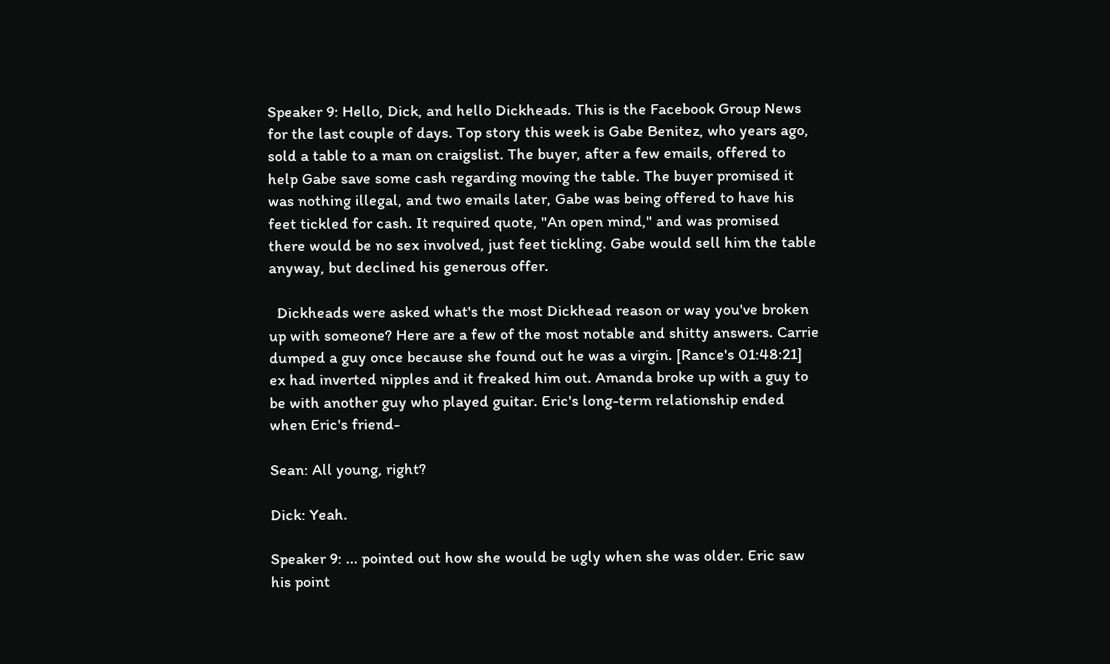Speaker 9: Hello, Dick, and hello Dickheads. This is the Facebook Group News for the last couple of days. Top story this week is Gabe Benitez, who years ago, sold a table to a man on craigslist. The buyer, after a few emails, offered to help Gabe save some cash regarding moving the table. The buyer promised it was nothing illegal, and two emails later, Gabe was being offered to have his feet tickled for cash. It required quote, "An open mind," and was promised there would be no sex involved, just feet tickling. Gabe would sell him the table anyway, but declined his generous offer.

  Dickheads were asked what's the most Dickhead reason or way you've broken up with someone? Here are a few of the most notable and shitty answers. Carrie dumped a guy once because she found out he was a virgin. [Rance's 01:48:21] ex had inverted nipples and it freaked him out. Amanda broke up with a guy to be with another guy who played guitar. Eric's long-term relationship ended when Eric's friend-

Sean: All young, right?

Dick: Yeah.

Speaker 9: ... pointed out how she would be ugly when she was older. Eric saw his point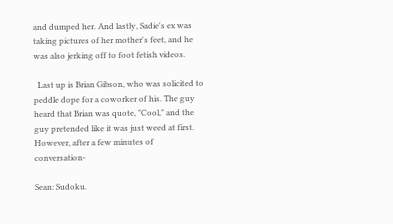and dumped her. And lastly, Sadie's ex was taking pictures of her mother's feet, and he was also jerking off to foot fetish videos.

  Last up is Brian Gibson, who was solicited to peddle dope for a coworker of his. The guy heard that Brian was quote, "Cool," and the guy pretended like it was just weed at first. However, after a few minutes of conversation-

Sean: Sudoku.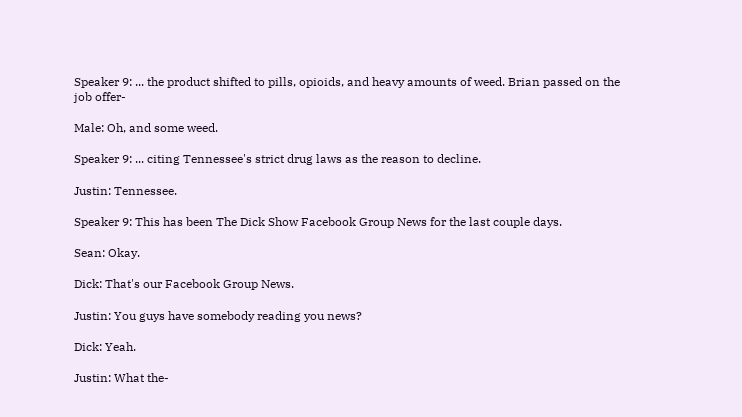Speaker 9: ... the product shifted to pills, opioids, and heavy amounts of weed. Brian passed on the job offer-

Male: Oh, and some weed.

Speaker 9: ... citing Tennessee's strict drug laws as the reason to decline.

Justin: Tennessee.

Speaker 9: This has been The Dick Show Facebook Group News for the last couple days.

Sean: Okay.

Dick: That's our Facebook Group News.

Justin: You guys have somebody reading you news?

Dick: Yeah.

Justin: What the-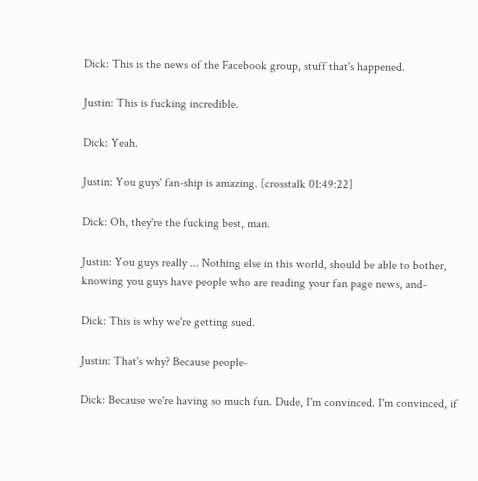Dick: This is the news of the Facebook group, stuff that's happened.

Justin: This is fucking incredible.

Dick: Yeah.

Justin: You guys' fan-ship is amazing. [crosstalk 01:49:22]

Dick: Oh, they're the fucking best, man.

Justin: You guys really ... Nothing else in this world, should be able to bother, knowing you guys have people who are reading your fan page news, and-

Dick: This is why we're getting sued.

Justin: That's why? Because people-

Dick: Because we're having so much fun. Dude, I'm convinced. I'm convinced, if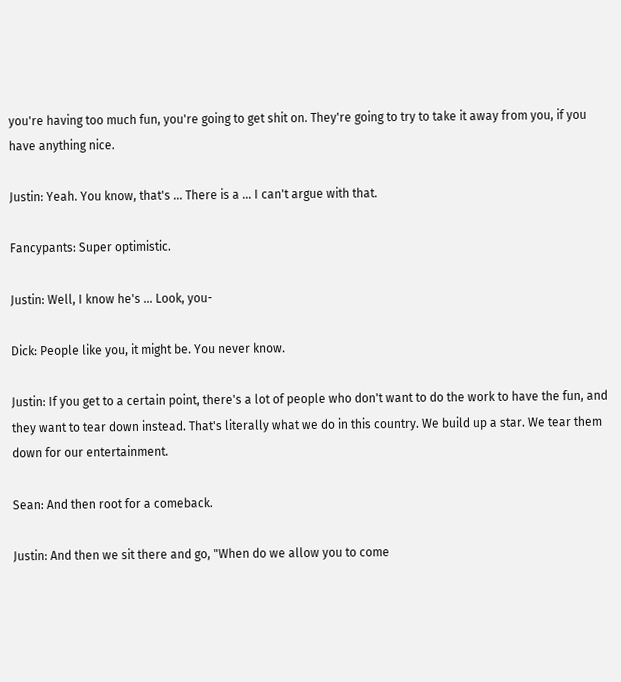you're having too much fun, you're going to get shit on. They're going to try to take it away from you, if you have anything nice.

Justin: Yeah. You know, that's ... There is a ... I can't argue with that.

Fancypants: Super optimistic.

Justin: Well, I know he's ... Look, you-

Dick: People like you, it might be. You never know.

Justin: If you get to a certain point, there's a lot of people who don't want to do the work to have the fun, and they want to tear down instead. That's literally what we do in this country. We build up a star. We tear them down for our entertainment.

Sean: And then root for a comeback.

Justin: And then we sit there and go, "When do we allow you to come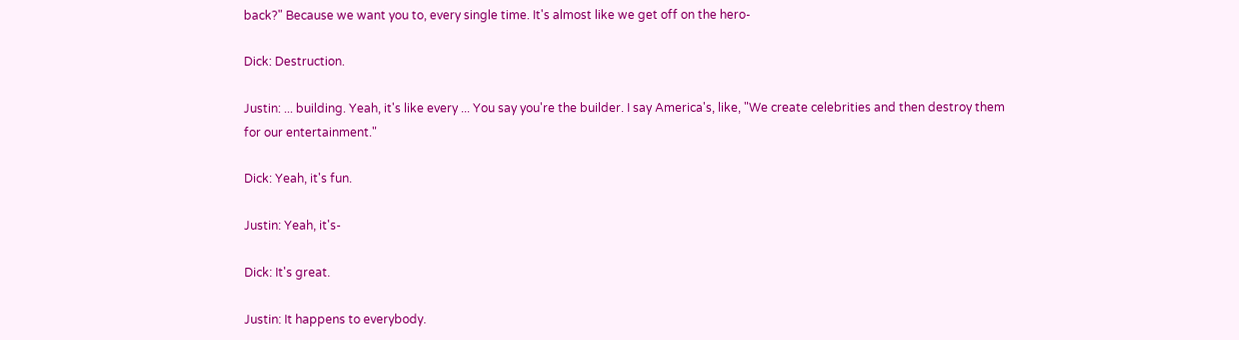back?" Because we want you to, every single time. It's almost like we get off on the hero-

Dick: Destruction.

Justin: ... building. Yeah, it's like every ... You say you're the builder. I say America's, like, "We create celebrities and then destroy them for our entertainment."

Dick: Yeah, it's fun.

Justin: Yeah, it's-

Dick: It's great.

Justin: It happens to everybody.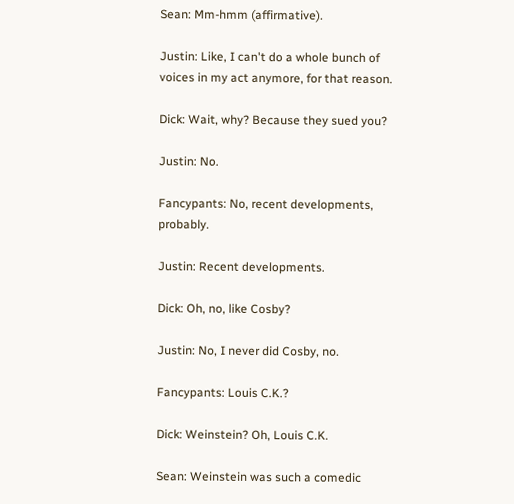Sean: Mm-hmm (affirmative).

Justin: Like, I can't do a whole bunch of voices in my act anymore, for that reason.

Dick: Wait, why? Because they sued you?

Justin: No.

Fancypants: No, recent developments, probably.

Justin: Recent developments.

Dick: Oh, no, like Cosby?

Justin: No, I never did Cosby, no.

Fancypants: Louis C.K.?

Dick: Weinstein? Oh, Louis C.K.

Sean: Weinstein was such a comedic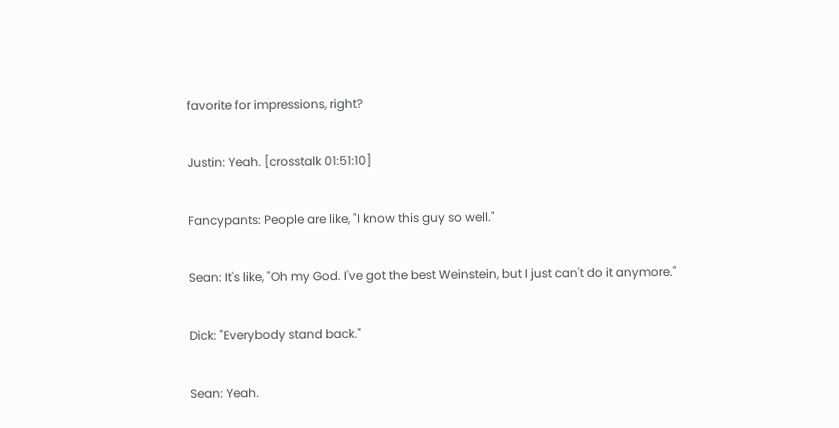favorite for impressions, right?

Justin: Yeah. [crosstalk 01:51:10]

Fancypants: People are like, "I know this guy so well."

Sean: It's like, "Oh my God. I've got the best Weinstein, but I just can't do it anymore."

Dick: "Everybody stand back."

Sean: Yeah.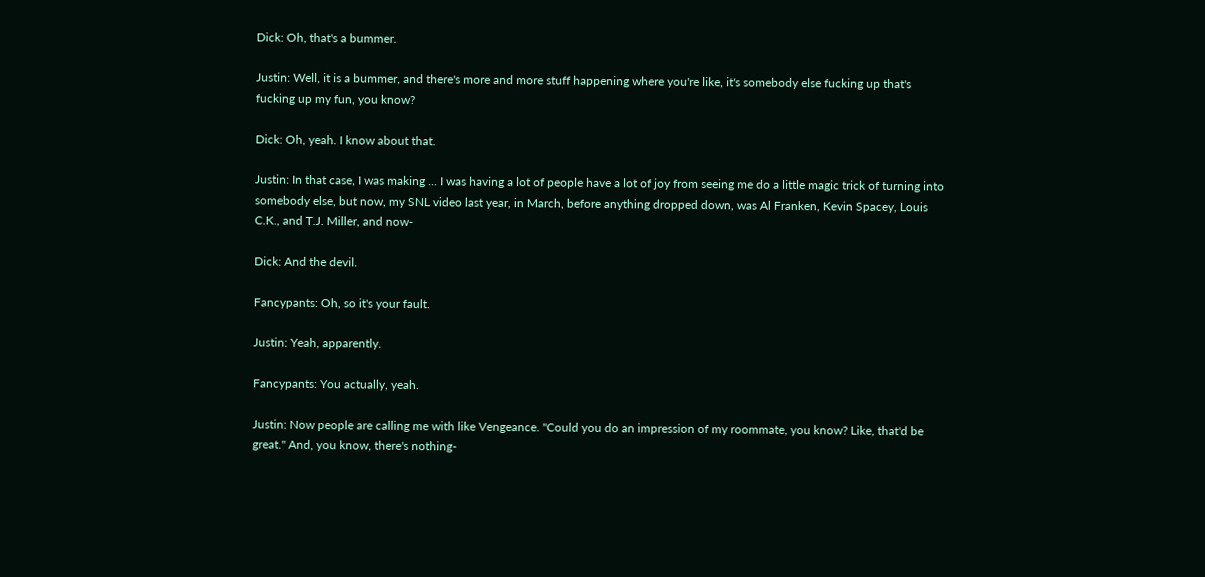Dick: Oh, that's a bummer.

Justin: Well, it is a bummer, and there's more and more stuff happening where you're like, it's somebody else fucking up that's fucking up my fun, you know?

Dick: Oh, yeah. I know about that.

Justin: In that case, I was making ... I was having a lot of people have a lot of joy from seeing me do a little magic trick of turning into somebody else, but now, my SNL video last year, in March, before anything dropped down, was Al Franken, Kevin Spacey, Louis C.K., and T.J. Miller, and now-

Dick: And the devil.

Fancypants: Oh, so it's your fault.

Justin: Yeah, apparently.

Fancypants: You actually, yeah.

Justin: Now people are calling me with like Vengeance. "Could you do an impression of my roommate, you know? Like, that'd be great." And, you know, there's nothing-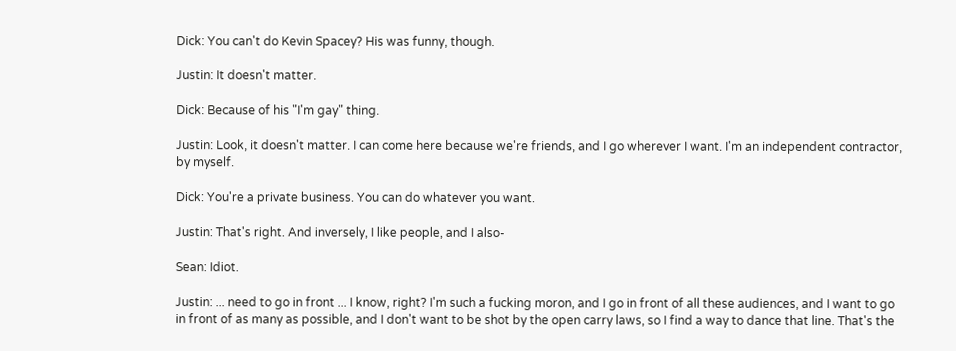Dick: You can't do Kevin Spacey? His was funny, though.

Justin: It doesn't matter.

Dick: Because of his "I'm gay" thing.

Justin: Look, it doesn't matter. I can come here because we're friends, and I go wherever I want. I'm an independent contractor, by myself.

Dick: You're a private business. You can do whatever you want.

Justin: That's right. And inversely, I like people, and I also-

Sean: Idiot.

Justin: ... need to go in front ... I know, right? I'm such a fucking moron, and I go in front of all these audiences, and I want to go in front of as many as possible, and I don't want to be shot by the open carry laws, so I find a way to dance that line. That's the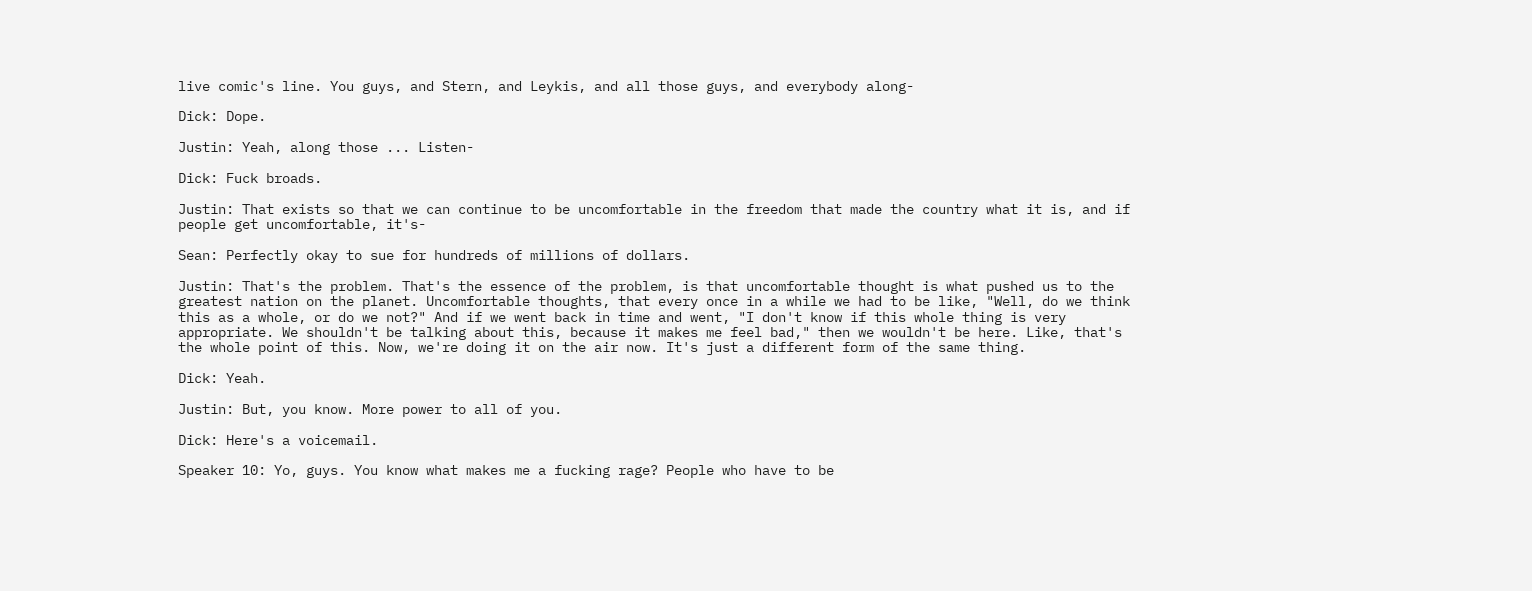live comic's line. You guys, and Stern, and Leykis, and all those guys, and everybody along-

Dick: Dope.

Justin: Yeah, along those ... Listen-

Dick: Fuck broads.

Justin: That exists so that we can continue to be uncomfortable in the freedom that made the country what it is, and if people get uncomfortable, it's-

Sean: Perfectly okay to sue for hundreds of millions of dollars.

Justin: That's the problem. That's the essence of the problem, is that uncomfortable thought is what pushed us to the greatest nation on the planet. Uncomfortable thoughts, that every once in a while we had to be like, "Well, do we think this as a whole, or do we not?" And if we went back in time and went, "I don't know if this whole thing is very appropriate. We shouldn't be talking about this, because it makes me feel bad," then we wouldn't be here. Like, that's the whole point of this. Now, we're doing it on the air now. It's just a different form of the same thing.

Dick: Yeah.

Justin: But, you know. More power to all of you.

Dick: Here's a voicemail.

Speaker 10: Yo, guys. You know what makes me a fucking rage? People who have to be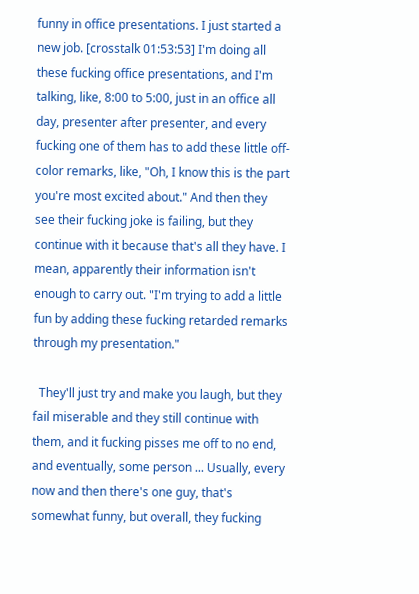funny in office presentations. I just started a new job. [crosstalk 01:53:53] I'm doing all these fucking office presentations, and I'm talking, like, 8:00 to 5:00, just in an office all day, presenter after presenter, and every fucking one of them has to add these little off-color remarks, like, "Oh, I know this is the part you're most excited about." And then they see their fucking joke is failing, but they continue with it because that's all they have. I mean, apparently their information isn't enough to carry out. "I'm trying to add a little fun by adding these fucking retarded remarks through my presentation."

  They'll just try and make you laugh, but they fail miserable and they still continue with them, and it fucking pisses me off to no end, and eventually, some person ... Usually, every now and then there's one guy, that's somewhat funny, but overall, they fucking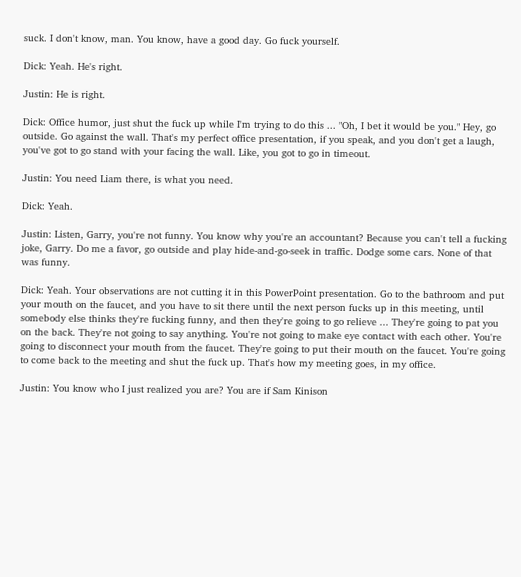suck. I don't know, man. You know, have a good day. Go fuck yourself.

Dick: Yeah. He's right.

Justin: He is right.

Dick: Office humor, just shut the fuck up while I'm trying to do this ... "Oh, I bet it would be you." Hey, go outside. Go against the wall. That's my perfect office presentation, if you speak, and you don't get a laugh, you've got to go stand with your facing the wall. Like, you got to go in timeout.

Justin: You need Liam there, is what you need.

Dick: Yeah.

Justin: Listen, Garry, you're not funny. You know why you're an accountant? Because you can't tell a fucking joke, Garry. Do me a favor, go outside and play hide-and-go-seek in traffic. Dodge some cars. None of that was funny.

Dick: Yeah. Your observations are not cutting it in this PowerPoint presentation. Go to the bathroom and put your mouth on the faucet, and you have to sit there until the next person fucks up in this meeting, until somebody else thinks they're fucking funny, and then they're going to go relieve ... They're going to pat you on the back. They're not going to say anything. You're not going to make eye contact with each other. You're going to disconnect your mouth from the faucet. They're going to put their mouth on the faucet. You're going to come back to the meeting and shut the fuck up. That's how my meeting goes, in my office.

Justin: You know who I just realized you are? You are if Sam Kinison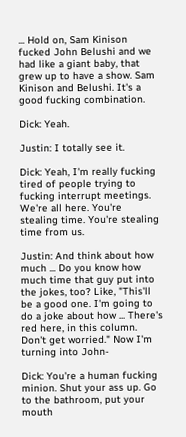... Hold on, Sam Kinison fucked John Belushi and we had like a giant baby, that grew up to have a show. Sam Kinison and Belushi. It's a good fucking combination.

Dick: Yeah.

Justin: I totally see it.

Dick: Yeah, I'm really fucking tired of people trying to fucking interrupt meetings. We're all here. You're stealing time. You're stealing time from us.

Justin: And think about how much ... Do you know how much time that guy put into the jokes, too? Like, "This'll be a good one. I'm going to do a joke about how ... There's red here, in this column. Don't get worried." Now I'm turning into John-

Dick: You're a human fucking minion. Shut your ass up. Go to the bathroom, put your mouth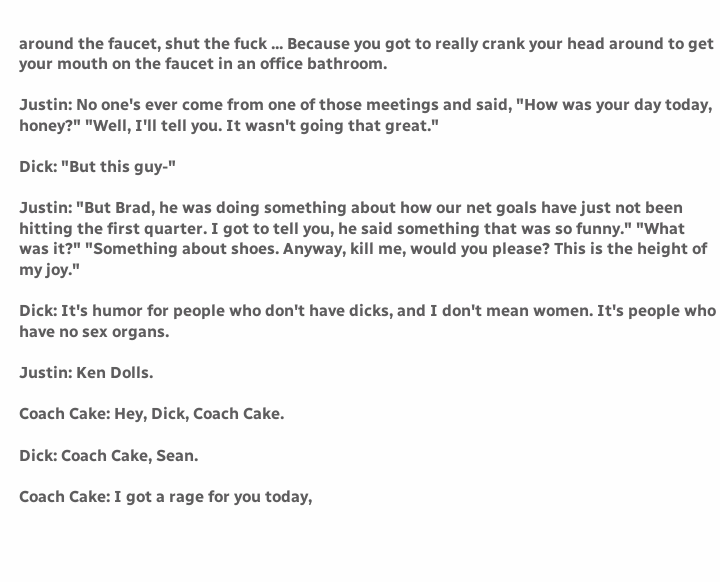around the faucet, shut the fuck ... Because you got to really crank your head around to get your mouth on the faucet in an office bathroom.

Justin: No one's ever come from one of those meetings and said, "How was your day today, honey?" "Well, I'll tell you. It wasn't going that great."

Dick: "But this guy-"

Justin: "But Brad, he was doing something about how our net goals have just not been hitting the first quarter. I got to tell you, he said something that was so funny." "What was it?" "Something about shoes. Anyway, kill me, would you please? This is the height of my joy."

Dick: It's humor for people who don't have dicks, and I don't mean women. It's people who have no sex organs.

Justin: Ken Dolls.

Coach Cake: Hey, Dick, Coach Cake.

Dick: Coach Cake, Sean.

Coach Cake: I got a rage for you today,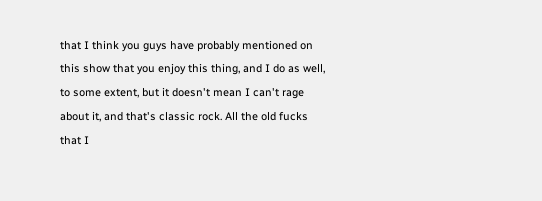that I think you guys have probably mentioned on this show that you enjoy this thing, and I do as well, to some extent, but it doesn't mean I can't rage about it, and that's classic rock. All the old fucks that I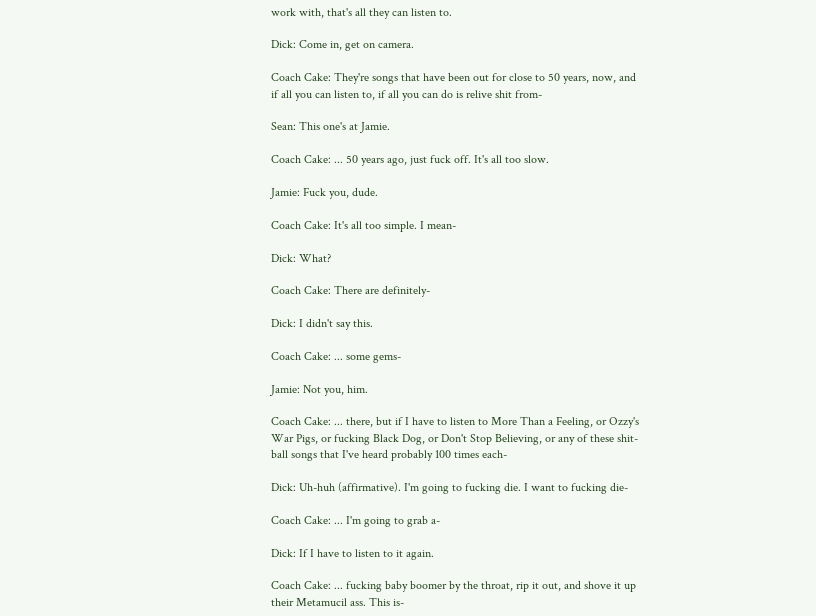work with, that's all they can listen to.

Dick: Come in, get on camera.

Coach Cake: They're songs that have been out for close to 50 years, now, and if all you can listen to, if all you can do is relive shit from-

Sean: This one's at Jamie.

Coach Cake: ... 50 years ago, just fuck off. It's all too slow.

Jamie: Fuck you, dude.

Coach Cake: It's all too simple. I mean-

Dick: What?

Coach Cake: There are definitely-

Dick: I didn't say this.

Coach Cake: ... some gems-

Jamie: Not you, him.

Coach Cake: ... there, but if I have to listen to More Than a Feeling, or Ozzy's War Pigs, or fucking Black Dog, or Don't Stop Believing, or any of these shit-ball songs that I've heard probably 100 times each-

Dick: Uh-huh (affirmative). I'm going to fucking die. I want to fucking die-

Coach Cake: ... I'm going to grab a-

Dick: If I have to listen to it again.

Coach Cake: ... fucking baby boomer by the throat, rip it out, and shove it up their Metamucil ass. This is-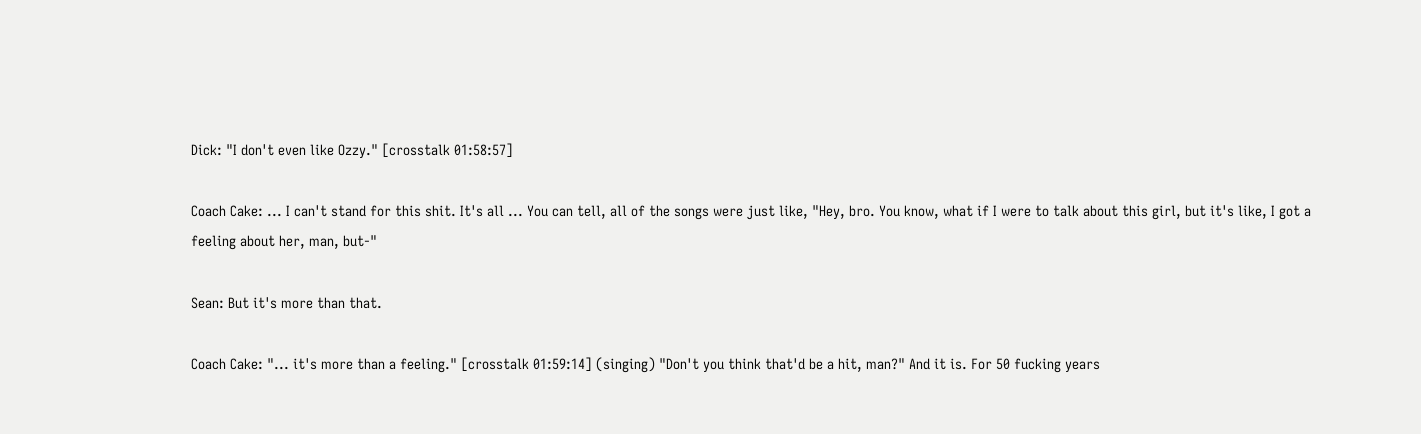Dick: "I don't even like Ozzy." [crosstalk 01:58:57]

Coach Cake: ... I can't stand for this shit. It's all ... You can tell, all of the songs were just like, "Hey, bro. You know, what if I were to talk about this girl, but it's like, I got a feeling about her, man, but-"

Sean: But it's more than that.

Coach Cake: "... it's more than a feeling." [crosstalk 01:59:14] (singing) "Don't you think that'd be a hit, man?" And it is. For 50 fucking years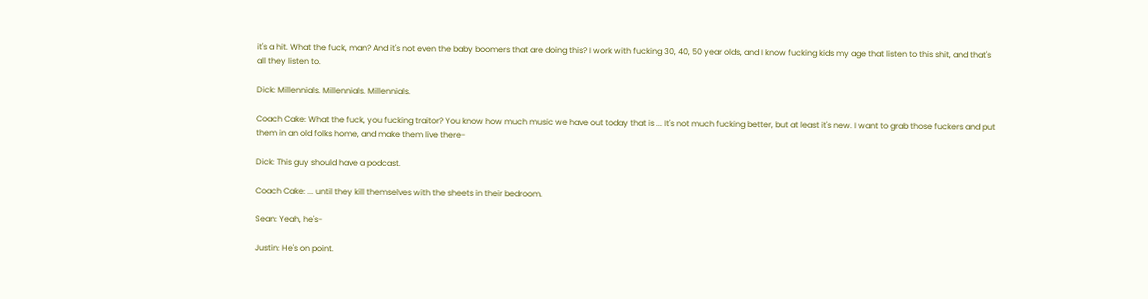it's a hit. What the fuck, man? And it's not even the baby boomers that are doing this? I work with fucking 30, 40, 50 year olds, and I know fucking kids my age that listen to this shit, and that's all they listen to.

Dick: Millennials. Millennials. Millennials.

Coach Cake: What the fuck, you fucking traitor? You know how much music we have out today that is ... It's not much fucking better, but at least it's new. I want to grab those fuckers and put them in an old folks home, and make them live there-

Dick: This guy should have a podcast.

Coach Cake: ... until they kill themselves with the sheets in their bedroom.

Sean: Yeah, he's-

Justin: He's on point.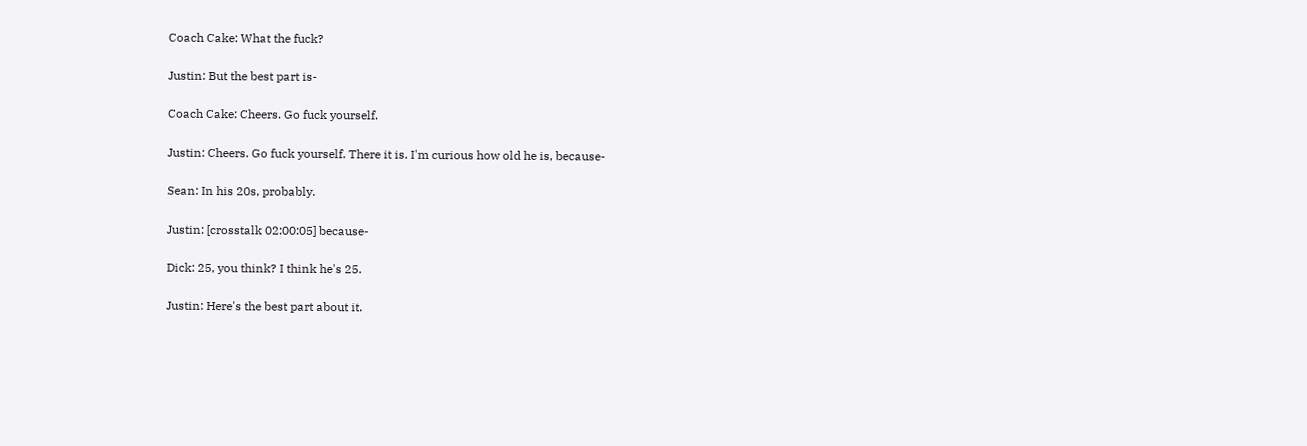Coach Cake: What the fuck?

Justin: But the best part is-

Coach Cake: Cheers. Go fuck yourself.

Justin: Cheers. Go fuck yourself. There it is. I'm curious how old he is, because-

Sean: In his 20s, probably.

Justin: [crosstalk 02:00:05] because-

Dick: 25, you think? I think he's 25.

Justin: Here's the best part about it.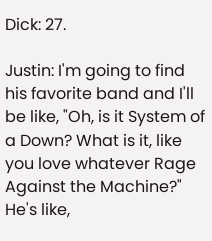Dick: 27.

Justin: I'm going to find his favorite band and I'll be like, "Oh, is it System of a Down? What is it, like you love whatever Rage Against the Machine?" He's like,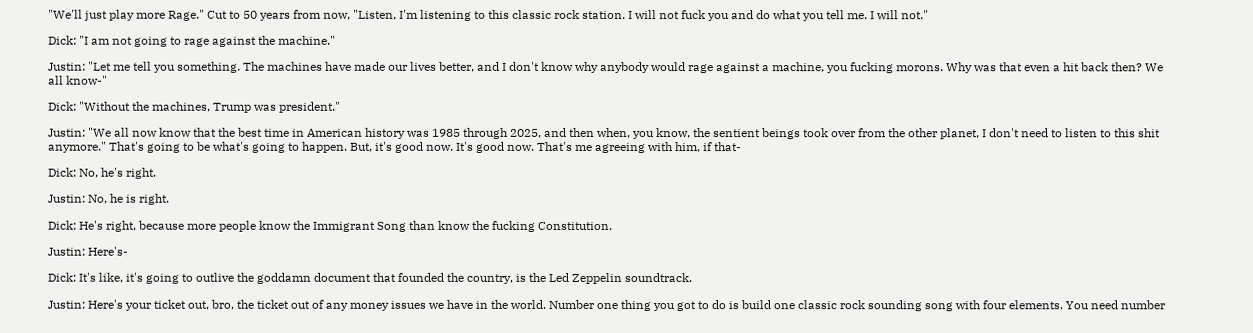"We'll just play more Rage." Cut to 50 years from now, "Listen, I'm listening to this classic rock station. I will not fuck you and do what you tell me. I will not."

Dick: "I am not going to rage against the machine."

Justin: "Let me tell you something. The machines have made our lives better, and I don't know why anybody would rage against a machine, you fucking morons. Why was that even a hit back then? We all know-"

Dick: "Without the machines, Trump was president."

Justin: "We all now know that the best time in American history was 1985 through 2025, and then when, you know, the sentient beings took over from the other planet, I don't need to listen to this shit anymore." That's going to be what's going to happen. But, it's good now. It's good now. That's me agreeing with him, if that-

Dick: No, he's right.

Justin: No, he is right.

Dick: He's right, because more people know the Immigrant Song than know the fucking Constitution.

Justin: Here's-

Dick: It's like, it's going to outlive the goddamn document that founded the country, is the Led Zeppelin soundtrack.

Justin: Here's your ticket out, bro, the ticket out of any money issues we have in the world. Number one thing you got to do is build one classic rock sounding song with four elements. You need number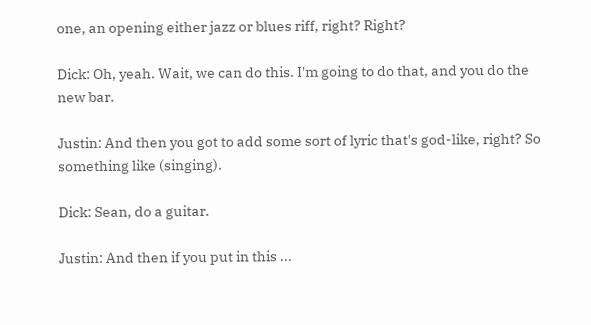one, an opening either jazz or blues riff, right? Right?

Dick: Oh, yeah. Wait, we can do this. I'm going to do that, and you do the new bar.

Justin: And then you got to add some sort of lyric that's god-like, right? So something like (singing).

Dick: Sean, do a guitar.

Justin: And then if you put in this ...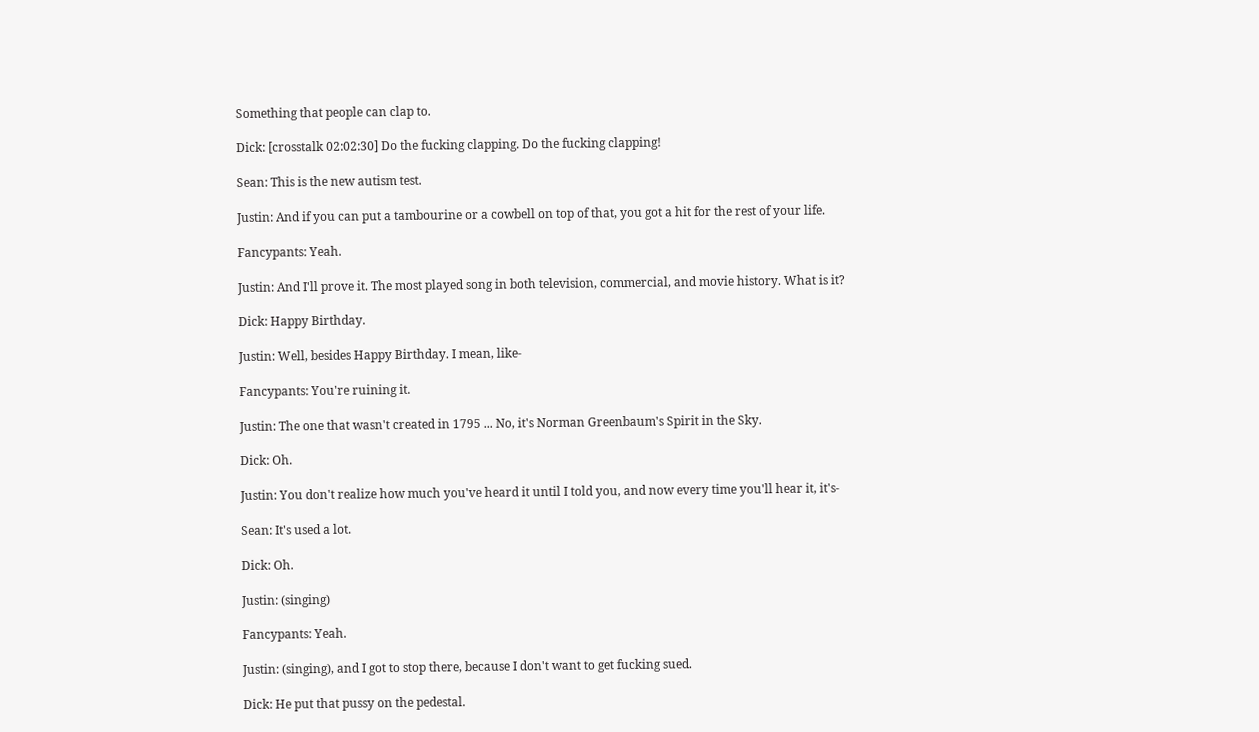Something that people can clap to.

Dick: [crosstalk 02:02:30] Do the fucking clapping. Do the fucking clapping!

Sean: This is the new autism test.

Justin: And if you can put a tambourine or a cowbell on top of that, you got a hit for the rest of your life.

Fancypants: Yeah.

Justin: And I'll prove it. The most played song in both television, commercial, and movie history. What is it?

Dick: Happy Birthday.

Justin: Well, besides Happy Birthday. I mean, like-

Fancypants: You're ruining it.

Justin: The one that wasn't created in 1795 ... No, it's Norman Greenbaum's Spirit in the Sky.

Dick: Oh.

Justin: You don't realize how much you've heard it until I told you, and now every time you'll hear it, it's-

Sean: It's used a lot.

Dick: Oh.

Justin: (singing)

Fancypants: Yeah.

Justin: (singing), and I got to stop there, because I don't want to get fucking sued.

Dick: He put that pussy on the pedestal.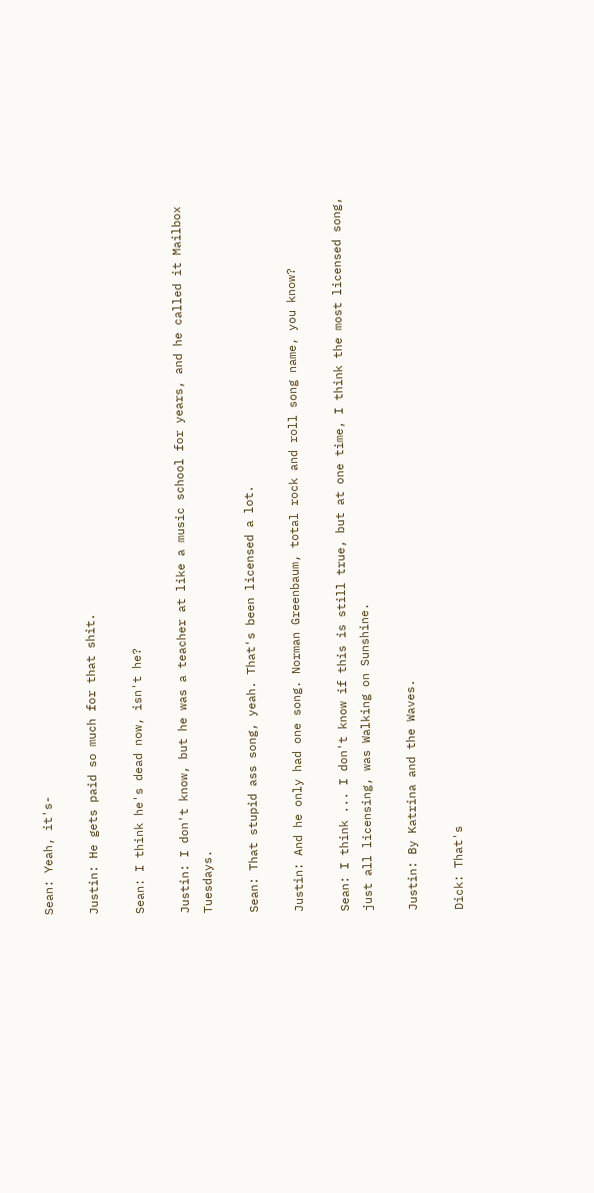Sean: Yeah, it's-

Justin: He gets paid so much for that shit.

Sean: I think he's dead now, isn't he?

Justin: I don't know, but he was a teacher at like a music school for years, and he called it Mailbox Tuesdays.

Sean: That stupid ass song, yeah. That's been licensed a lot.

Justin: And he only had one song. Norman Greenbaum, total rock and roll song name, you know?

Sean: I think ... I don't know if this is still true, but at one time, I think the most licensed song, just all licensing, was Walking on Sunshine.

Justin: By Katrina and the Waves.

Dick: That's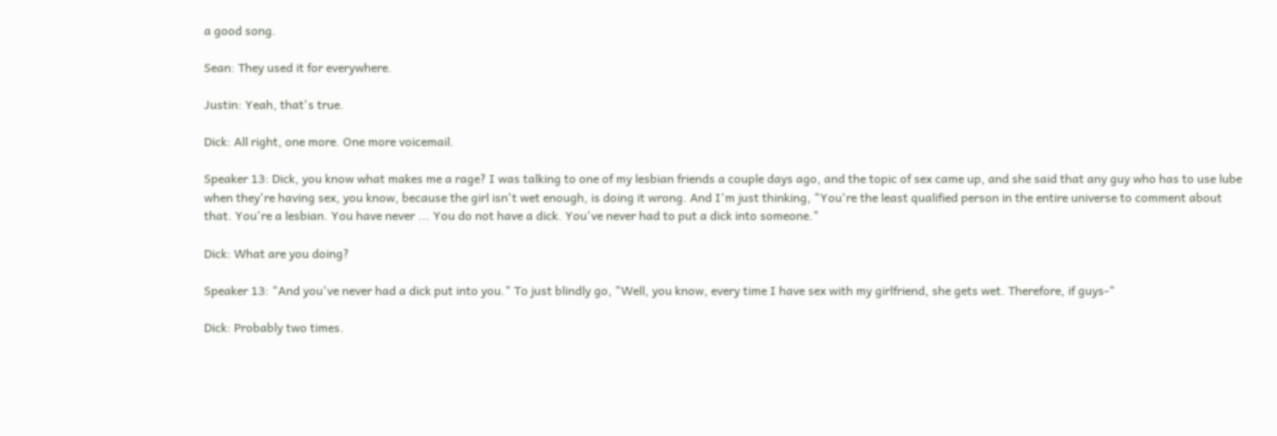a good song.

Sean: They used it for everywhere.

Justin: Yeah, that's true.

Dick: All right, one more. One more voicemail.

Speaker 13: Dick, you know what makes me a rage? I was talking to one of my lesbian friends a couple days ago, and the topic of sex came up, and she said that any guy who has to use lube when they're having sex, you know, because the girl isn't wet enough, is doing it wrong. And I'm just thinking, "You're the least qualified person in the entire universe to comment about that. You're a lesbian. You have never ... You do not have a dick. You've never had to put a dick into someone."

Dick: What are you doing?

Speaker 13: "And you've never had a dick put into you." To just blindly go, "Well, you know, every time I have sex with my girlfriend, she gets wet. Therefore, if guys-"

Dick: Probably two times.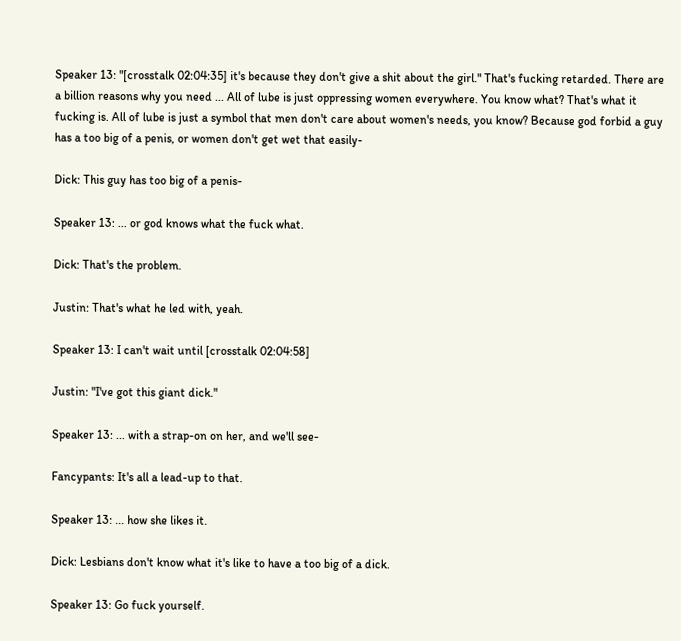Speaker 13: "[crosstalk 02:04:35] it's because they don't give a shit about the girl." That's fucking retarded. There are a billion reasons why you need ... All of lube is just oppressing women everywhere. You know what? That's what it fucking is. All of lube is just a symbol that men don't care about women's needs, you know? Because god forbid a guy has a too big of a penis, or women don't get wet that easily-

Dick: This guy has too big of a penis-

Speaker 13: ... or god knows what the fuck what.

Dick: That's the problem.

Justin: That's what he led with, yeah.

Speaker 13: I can't wait until [crosstalk 02:04:58]

Justin: "I've got this giant dick."

Speaker 13: ... with a strap-on on her, and we'll see-

Fancypants: It's all a lead-up to that.

Speaker 13: ... how she likes it.

Dick: Lesbians don't know what it's like to have a too big of a dick.

Speaker 13: Go fuck yourself.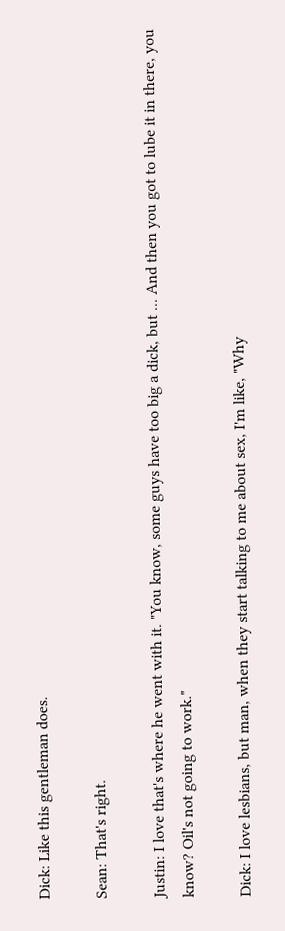Dick: Like this gentleman does.

Sean: That's right.

Justin: I love that's where he went with it. "You know, some guys have too big a dick, but ... And then you got to lube it in there, you know? Oil's not going to work."

Dick: I love lesbians, but man, when they start talking to me about sex, I'm like, "Why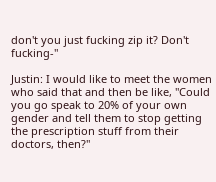don't you just fucking zip it? Don't fucking-"

Justin: I would like to meet the women who said that and then be like, "Could you go speak to 20% of your own gender and tell them to stop getting the prescription stuff from their doctors, then?"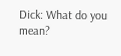Dick: What do you mean?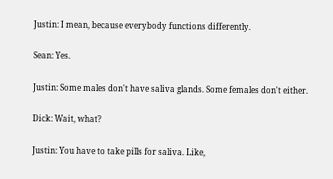Justin: I mean, because everybody functions differently.

Sean: Yes.

Justin: Some males don't have saliva glands. Some females don't either.

Dick: Wait, what?

Justin: You have to take pills for saliva. Like,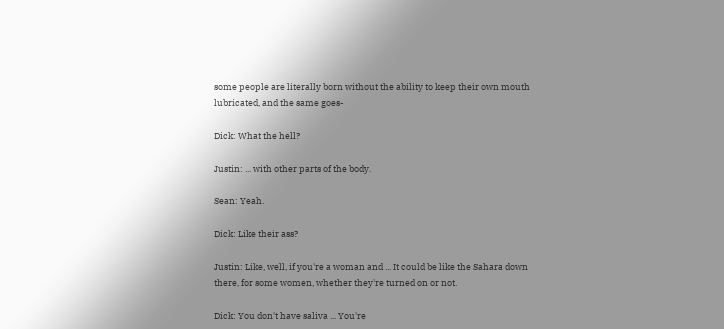some people are literally born without the ability to keep their own mouth lubricated, and the same goes-

Dick: What the hell?

Justin: ... with other parts of the body.

Sean: Yeah.

Dick: Like their ass?

Justin: Like, well, if you're a woman and ... It could be like the Sahara down there, for some women, whether they're turned on or not.

Dick: You don't have saliva ... You're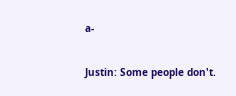a-

Justin: Some people don't.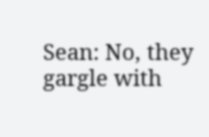Sean: No, they gargle with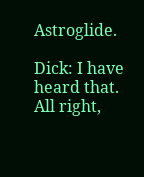Astroglide.

Dick: I have heard that. All right,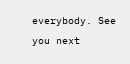everybody. See you next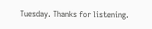Tuesday. Thanks for listening.